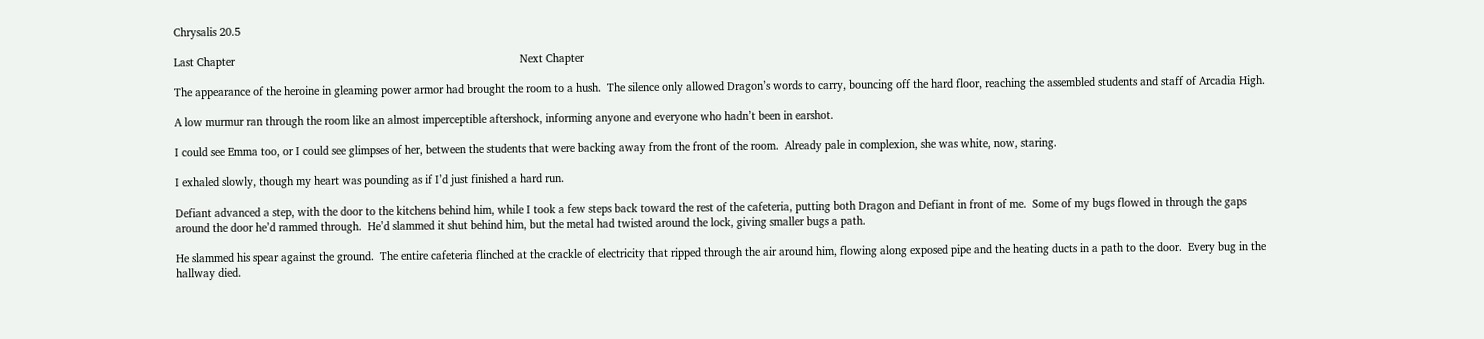Chrysalis 20.5

Last Chapter                                                                                               Next Chapter

The appearance of the heroine in gleaming power armor had brought the room to a hush.  The silence only allowed Dragon’s words to carry, bouncing off the hard floor, reaching the assembled students and staff of Arcadia High.

A low murmur ran through the room like an almost imperceptible aftershock, informing anyone and everyone who hadn’t been in earshot.

I could see Emma too, or I could see glimpses of her, between the students that were backing away from the front of the room.  Already pale in complexion, she was white, now, staring.

I exhaled slowly, though my heart was pounding as if I’d just finished a hard run.

Defiant advanced a step, with the door to the kitchens behind him, while I took a few steps back toward the rest of the cafeteria, putting both Dragon and Defiant in front of me.  Some of my bugs flowed in through the gaps around the door he’d rammed through.  He’d slammed it shut behind him, but the metal had twisted around the lock, giving smaller bugs a path.

He slammed his spear against the ground.  The entire cafeteria flinched at the crackle of electricity that ripped through the air around him, flowing along exposed pipe and the heating ducts in a path to the door.  Every bug in the hallway died.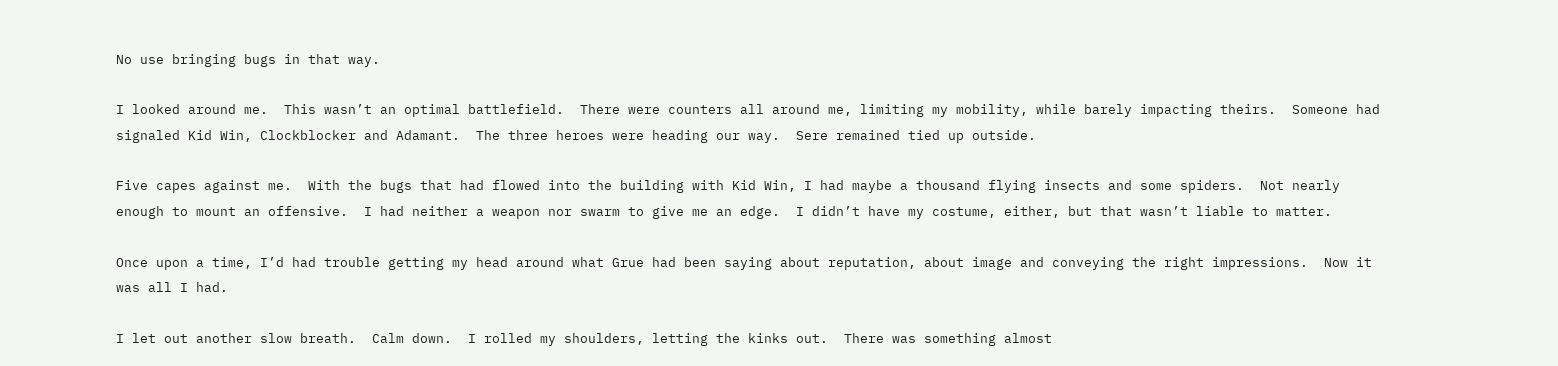No use bringing bugs in that way.

I looked around me.  This wasn’t an optimal battlefield.  There were counters all around me, limiting my mobility, while barely impacting theirs.  Someone had signaled Kid Win, Clockblocker and Adamant.  The three heroes were heading our way.  Sere remained tied up outside.

Five capes against me.  With the bugs that had flowed into the building with Kid Win, I had maybe a thousand flying insects and some spiders.  Not nearly enough to mount an offensive.  I had neither a weapon nor swarm to give me an edge.  I didn’t have my costume, either, but that wasn’t liable to matter.

Once upon a time, I’d had trouble getting my head around what Grue had been saying about reputation, about image and conveying the right impressions.  Now it was all I had.

I let out another slow breath.  Calm down.  I rolled my shoulders, letting the kinks out.  There was something almost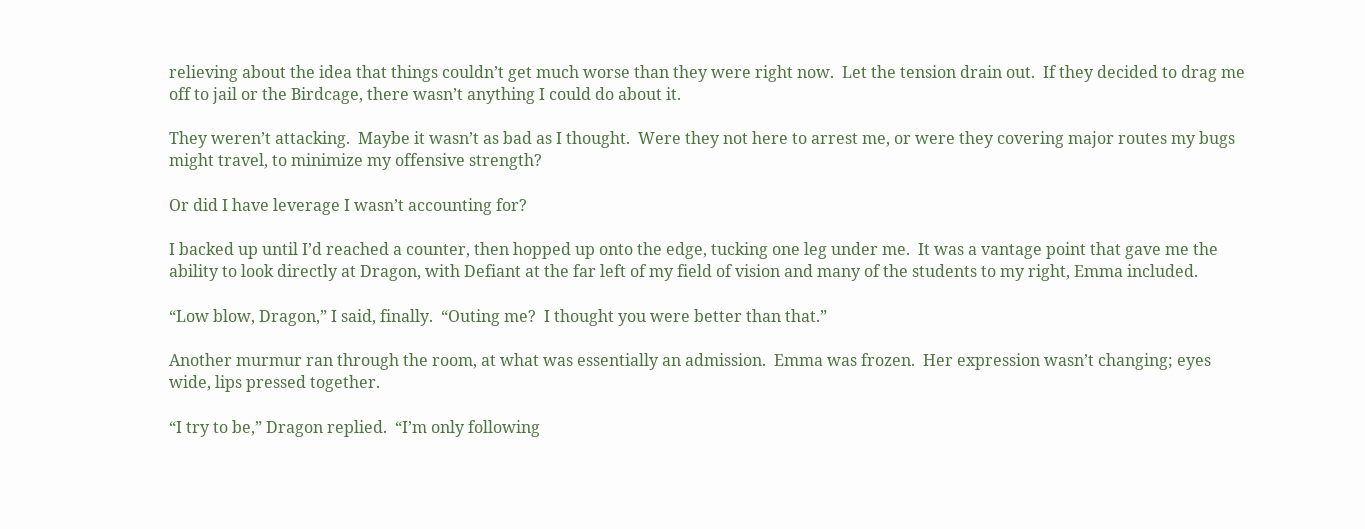relieving about the idea that things couldn’t get much worse than they were right now.  Let the tension drain out.  If they decided to drag me off to jail or the Birdcage, there wasn’t anything I could do about it.

They weren’t attacking.  Maybe it wasn’t as bad as I thought.  Were they not here to arrest me, or were they covering major routes my bugs might travel, to minimize my offensive strength?

Or did I have leverage I wasn’t accounting for?

I backed up until I’d reached a counter, then hopped up onto the edge, tucking one leg under me.  It was a vantage point that gave me the ability to look directly at Dragon, with Defiant at the far left of my field of vision and many of the students to my right, Emma included.

“Low blow, Dragon,” I said, finally.  “Outing me?  I thought you were better than that.”

Another murmur ran through the room, at what was essentially an admission.  Emma was frozen.  Her expression wasn’t changing; eyes wide, lips pressed together.

“I try to be,” Dragon replied.  “I’m only following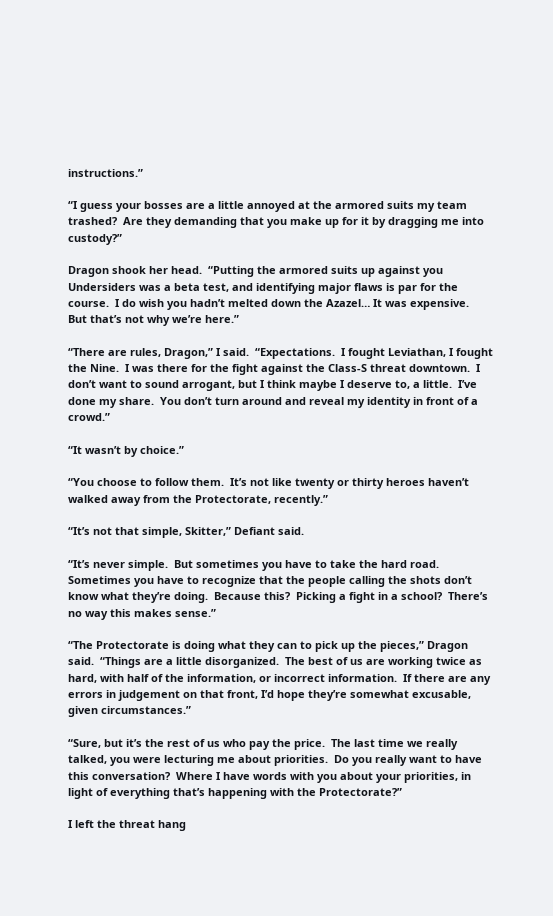instructions.”

“I guess your bosses are a little annoyed at the armored suits my team trashed?  Are they demanding that you make up for it by dragging me into custody?”

Dragon shook her head.  “Putting the armored suits up against you Undersiders was a beta test, and identifying major flaws is par for the course.  I do wish you hadn’t melted down the Azazel… It was expensive.  But that’s not why we’re here.”

“There are rules, Dragon,” I said.  “Expectations.  I fought Leviathan, I fought the Nine.  I was there for the fight against the Class-S threat downtown.  I don’t want to sound arrogant, but I think maybe I deserve to, a little.  I’ve done my share.  You don’t turn around and reveal my identity in front of a crowd.”

“It wasn’t by choice.”

“You choose to follow them.  It’s not like twenty or thirty heroes haven’t walked away from the Protectorate, recently.”

“It’s not that simple, Skitter,” Defiant said.

“It’s never simple.  But sometimes you have to take the hard road.  Sometimes you have to recognize that the people calling the shots don’t know what they’re doing.  Because this?  Picking a fight in a school?  There’s no way this makes sense.”

“The Protectorate is doing what they can to pick up the pieces,” Dragon said.  “Things are a little disorganized.  The best of us are working twice as hard, with half of the information, or incorrect information.  If there are any errors in judgement on that front, I’d hope they’re somewhat excusable, given circumstances.”

“Sure, but it’s the rest of us who pay the price.  The last time we really talked, you were lecturing me about priorities.  Do you really want to have this conversation?  Where I have words with you about your priorities, in light of everything that’s happening with the Protectorate?”

I left the threat hang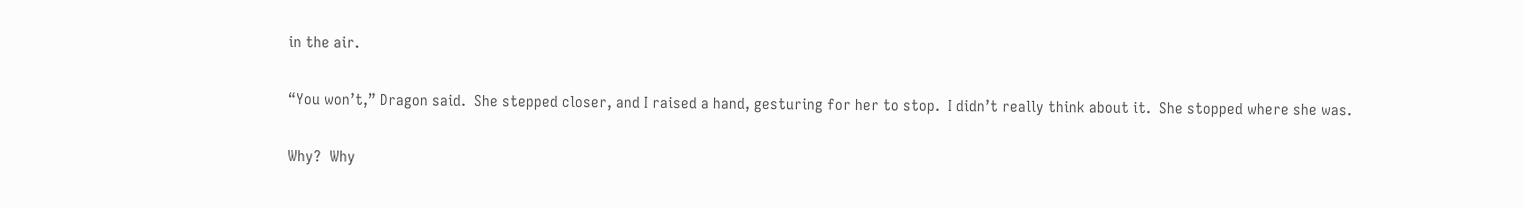in the air.

“You won’t,” Dragon said.  She stepped closer, and I raised a hand, gesturing for her to stop.  I didn’t really think about it.  She stopped where she was.

Why?  Why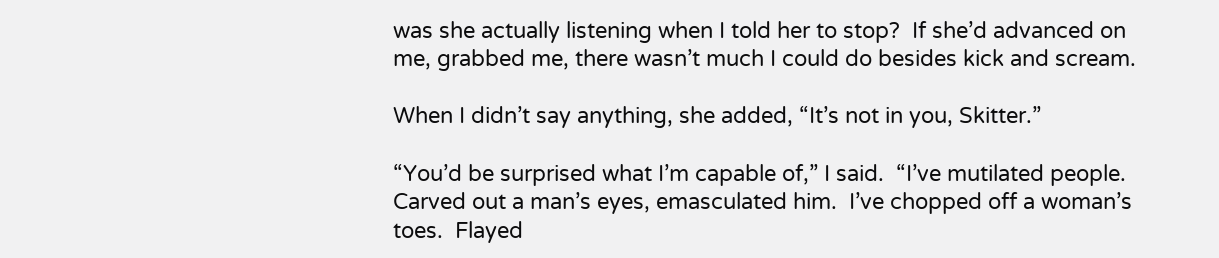was she actually listening when I told her to stop?  If she’d advanced on me, grabbed me, there wasn’t much I could do besides kick and scream.

When I didn’t say anything, she added, “It’s not in you, Skitter.”

“You’d be surprised what I’m capable of,” I said.  “I’ve mutilated people.  Carved out a man’s eyes, emasculated him.  I’ve chopped off a woman’s toes.  Flayed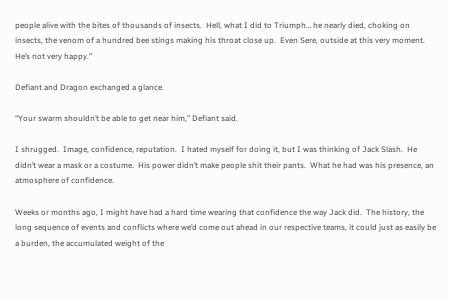people alive with the bites of thousands of insects.  Hell, what I did to Triumph… he nearly died, choking on insects, the venom of a hundred bee stings making his throat close up.  Even Sere, outside at this very moment.  He’s not very happy.”

Defiant and Dragon exchanged a glance.

“Your swarm shouldn’t be able to get near him,” Defiant said.

I shrugged.  Image, confidence, reputation.  I hated myself for doing it, but I was thinking of Jack Slash.  He didn’t wear a mask or a costume.  His power didn’t make people shit their pants.  What he had was his presence, an atmosphere of confidence.

Weeks or months ago, I might have had a hard time wearing that confidence the way Jack did.  The history, the long sequence of events and conflicts where we’d come out ahead in our respective teams, it could just as easily be a burden, the accumulated weight of the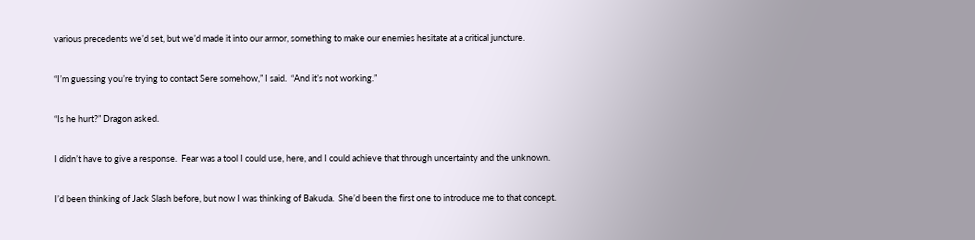various precedents we’d set, but we’d made it into our armor, something to make our enemies hesitate at a critical juncture.

“I’m guessing you’re trying to contact Sere somehow,” I said.  “And it’s not working.”

“Is he hurt?” Dragon asked.

I didn’t have to give a response.  Fear was a tool I could use, here, and I could achieve that through uncertainty and the unknown.

I’d been thinking of Jack Slash before, but now I was thinking of Bakuda.  She’d been the first one to introduce me to that concept.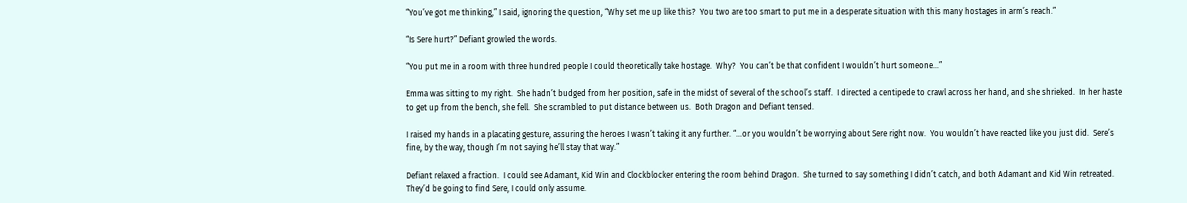“You’ve got me thinking,” I said, ignoring the question, “Why set me up like this?  You two are too smart to put me in a desperate situation with this many hostages in arm’s reach.”

“Is Sere hurt?” Defiant growled the words.

“You put me in a room with three hundred people I could theoretically take hostage.  Why?  You can’t be that confident I wouldn’t hurt someone…”

Emma was sitting to my right.  She hadn’t budged from her position, safe in the midst of several of the school’s staff.  I directed a centipede to crawl across her hand, and she shrieked.  In her haste to get up from the bench, she fell.  She scrambled to put distance between us.  Both Dragon and Defiant tensed.

I raised my hands in a placating gesture, assuring the heroes I wasn’t taking it any further. “…or you wouldn’t be worrying about Sere right now.  You wouldn’t have reacted like you just did.  Sere’s fine, by the way, though I’m not saying he’ll stay that way.”

Defiant relaxed a fraction.  I could see Adamant, Kid Win and Clockblocker entering the room behind Dragon.  She turned to say something I didn’t catch, and both Adamant and Kid Win retreated.  They’d be going to find Sere, I could only assume.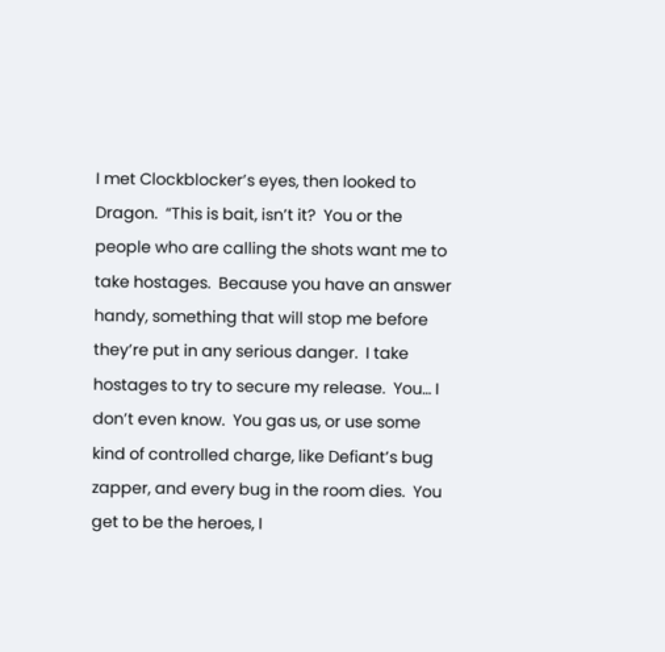I met Clockblocker’s eyes, then looked to Dragon.  “This is bait, isn’t it?  You or the people who are calling the shots want me to take hostages.  Because you have an answer handy, something that will stop me before they’re put in any serious danger.  I take hostages to try to secure my release.  You… I don’t even know.  You gas us, or use some kind of controlled charge, like Defiant’s bug zapper, and every bug in the room dies.  You get to be the heroes, I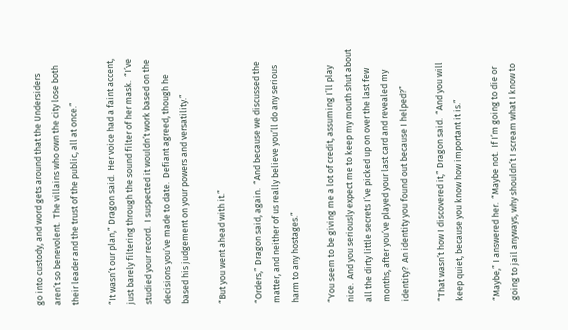go into custody, and word gets around that the Undersiders aren’t so benevolent.  The villains who own the city lose both their leader and the trust of the public, all at once.”

“It wasn’t our plan,” Dragon said.  Her voice had a faint accent, just barely filtering through the sound filter of her mask.  “I’ve studied your record.  I suspected it wouldn’t work based on the decisions you’ve made to date.  Defiant agreed, though he based his judgement on your powers and versatility.”

“But you went ahead with it.”

“Orders,” Dragon said, again.  “And because we discussed the matter, and neither of us really believe you’ll do any serious harm to any hostages.”

“You seem to be giving me a lot of credit, assuming I’ll play nice.  And you seriously expect me to keep my mouth shut about all the dirty little secrets I’ve picked up on over the last few months, after you’ve played your last card and revealed my identity?  An identity you found out because I helped?”

“That wasn’t how I discovered it,” Dragon said.  “And you will keep quiet, because you know how important it is.”

“Maybe,” I answered her.  “Maybe not.  If I’m going to die or going to jail anyways, why shouldn’t I scream what I know to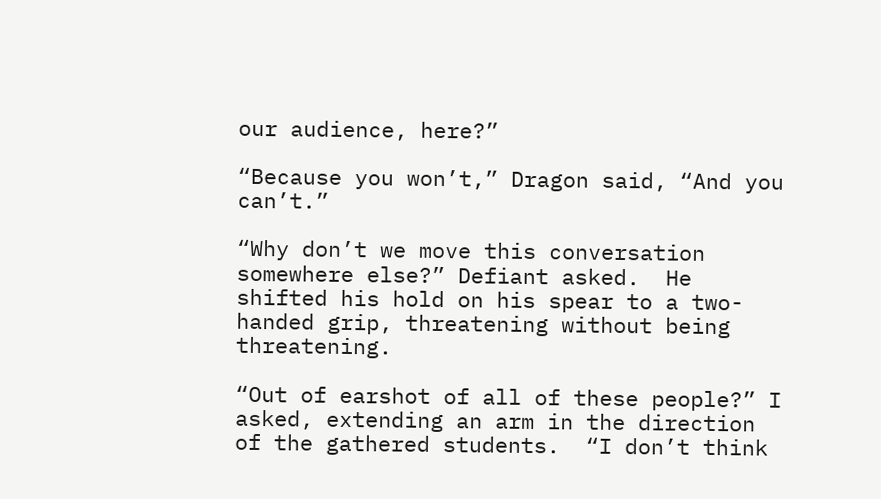our audience, here?”

“Because you won’t,” Dragon said, “And you can’t.”

“Why don’t we move this conversation somewhere else?” Defiant asked.  He shifted his hold on his spear to a two-handed grip, threatening without being threatening.

“Out of earshot of all of these people?” I asked, extending an arm in the direction of the gathered students.  “I don’t think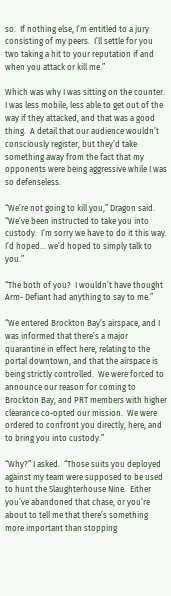so.  If nothing else, I’m entitled to a jury consisting of my peers.  I’ll settle for you two taking a hit to your reputation if and when you attack or kill me.”

Which was why I was sitting on the counter.  I was less mobile, less able to get out of the way if they attacked, and that was a good thing.  A detail that our audience wouldn’t consciously register, but they’d take something away from the fact that my opponents were being aggressive while I was so defenseless.

“We’re not going to kill you,” Dragon said.  “We’ve been instructed to take you into custody.  I’m sorry we have to do it this way.  I’d hoped… we’d hoped to simply talk to you.”

“The both of you?  I wouldn’t have thought Arm- Defiant had anything to say to me.”

“We entered Brockton Bay’s airspace, and I was informed that there’s a major quarantine in effect here, relating to the portal downtown, and that the airspace is being strictly controlled.  We were forced to announce our reason for coming to Brockton Bay, and PRT members with higher clearance co-opted our mission.  We were ordered to confront you directly, here, and to bring you into custody.”

“Why?” I asked.  “Those suits you deployed against my team were supposed to be used to hunt the Slaughterhouse Nine.  Either you’ve abandoned that chase, or you’re about to tell me that there’s something more important than stopping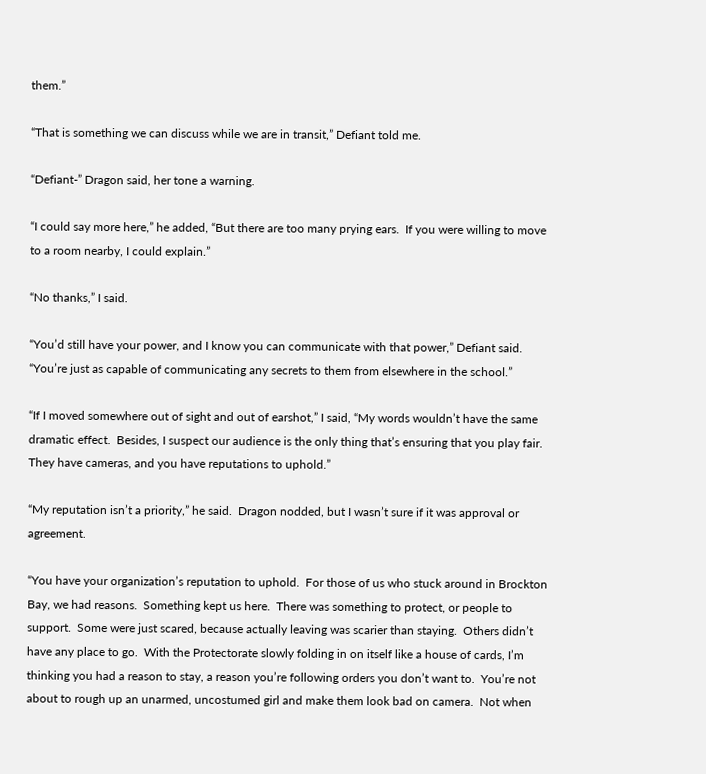them.”

“That is something we can discuss while we are in transit,” Defiant told me.

“Defiant-” Dragon said, her tone a warning.

“I could say more here,” he added, “But there are too many prying ears.  If you were willing to move to a room nearby, I could explain.”

“No thanks,” I said.

“You’d still have your power, and I know you can communicate with that power,” Defiant said.  “You’re just as capable of communicating any secrets to them from elsewhere in the school.”

“If I moved somewhere out of sight and out of earshot,” I said, “My words wouldn’t have the same dramatic effect.  Besides, I suspect our audience is the only thing that’s ensuring that you play fair.  They have cameras, and you have reputations to uphold.”

“My reputation isn’t a priority,” he said.  Dragon nodded, but I wasn’t sure if it was approval or agreement.

“You have your organization’s reputation to uphold.  For those of us who stuck around in Brockton Bay, we had reasons.  Something kept us here.  There was something to protect, or people to support.  Some were just scared, because actually leaving was scarier than staying.  Others didn’t have any place to go.  With the Protectorate slowly folding in on itself like a house of cards, I’m thinking you had a reason to stay, a reason you’re following orders you don’t want to.  You’re not about to rough up an unarmed, uncostumed girl and make them look bad on camera.  Not when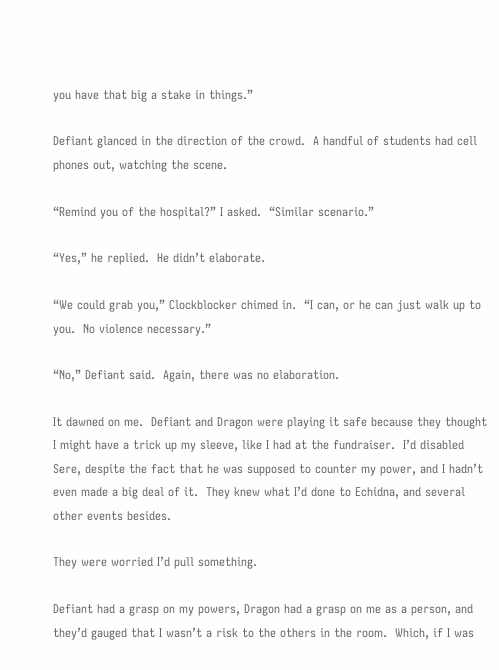you have that big a stake in things.”

Defiant glanced in the direction of the crowd.  A handful of students had cell phones out, watching the scene.

“Remind you of the hospital?” I asked.  “Similar scenario.”

“Yes,” he replied.  He didn’t elaborate.

“We could grab you,” Clockblocker chimed in.  “I can, or he can just walk up to you.  No violence necessary.”

“No,” Defiant said.  Again, there was no elaboration.

It dawned on me.  Defiant and Dragon were playing it safe because they thought I might have a trick up my sleeve, like I had at the fundraiser.  I’d disabled Sere, despite the fact that he was supposed to counter my power, and I hadn’t even made a big deal of it.  They knew what I’d done to Echidna, and several other events besides.

They were worried I’d pull something.

Defiant had a grasp on my powers, Dragon had a grasp on me as a person, and they’d gauged that I wasn’t a risk to the others in the room.  Which, if I was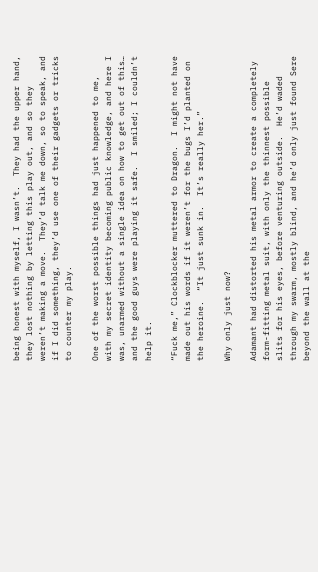being honest with myself, I wasn’t.  They had the upper hand, they lost nothing by letting this play out, and so they weren’t making a move.  They’d talk me down, so to speak, and if I did something, they’d use one of their gadgets or tricks to counter my play.

One of the worst possible things had just happened to me, with my secret identity becoming public knowledge, and here I was, unarmed without a single idea on how to get out of this… and the good guys were playing it safe.  I smiled; I couldn’t help it.

“Fuck me,” Clockblocker muttered to Dragon.  I might not have made out his words if it weren’t for the bugs I’d planted on the heroine.  “It just sunk in.  It’s really her.”

Why only just now?

Adamant had distorted his metal armor to create a completely form-fitting metal suit, with only the thinnest possible slits for his eyes, before venturing outside.  He’d waded through my swarm, mostly blind, and he’d only just found Sere beyond the wall at the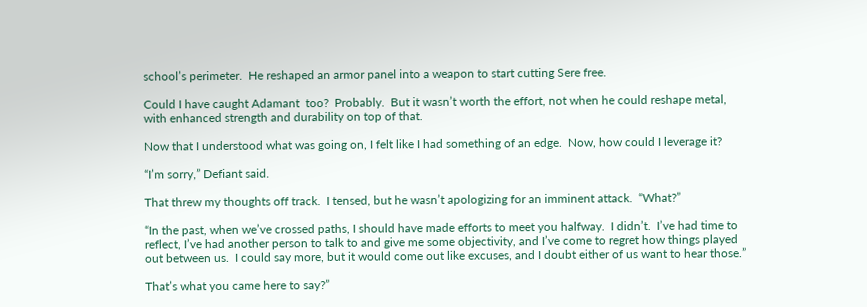school’s perimeter.  He reshaped an armor panel into a weapon to start cutting Sere free.

Could I have caught Adamant  too?  Probably.  But it wasn’t worth the effort, not when he could reshape metal, with enhanced strength and durability on top of that.

Now that I understood what was going on, I felt like I had something of an edge.  Now, how could I leverage it?

“I’m sorry,” Defiant said.

That threw my thoughts off track.  I tensed, but he wasn’t apologizing for an imminent attack.  “What?”

“In the past, when we’ve crossed paths, I should have made efforts to meet you halfway.  I didn’t.  I’ve had time to reflect, I’ve had another person to talk to and give me some objectivity, and I’ve come to regret how things played out between us.  I could say more, but it would come out like excuses, and I doubt either of us want to hear those.”

That’s what you came here to say?”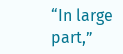“In large part,”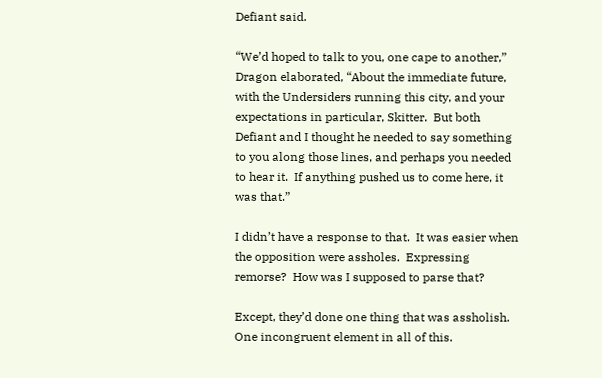Defiant said.

“We’d hoped to talk to you, one cape to another,” Dragon elaborated, “About the immediate future, with the Undersiders running this city, and your expectations in particular, Skitter.  But both Defiant and I thought he needed to say something to you along those lines, and perhaps you needed to hear it.  If anything pushed us to come here, it was that.”

I didn’t have a response to that.  It was easier when the opposition were assholes.  Expressing remorse?  How was I supposed to parse that?

Except, they’d done one thing that was assholish.  One incongruent element in all of this.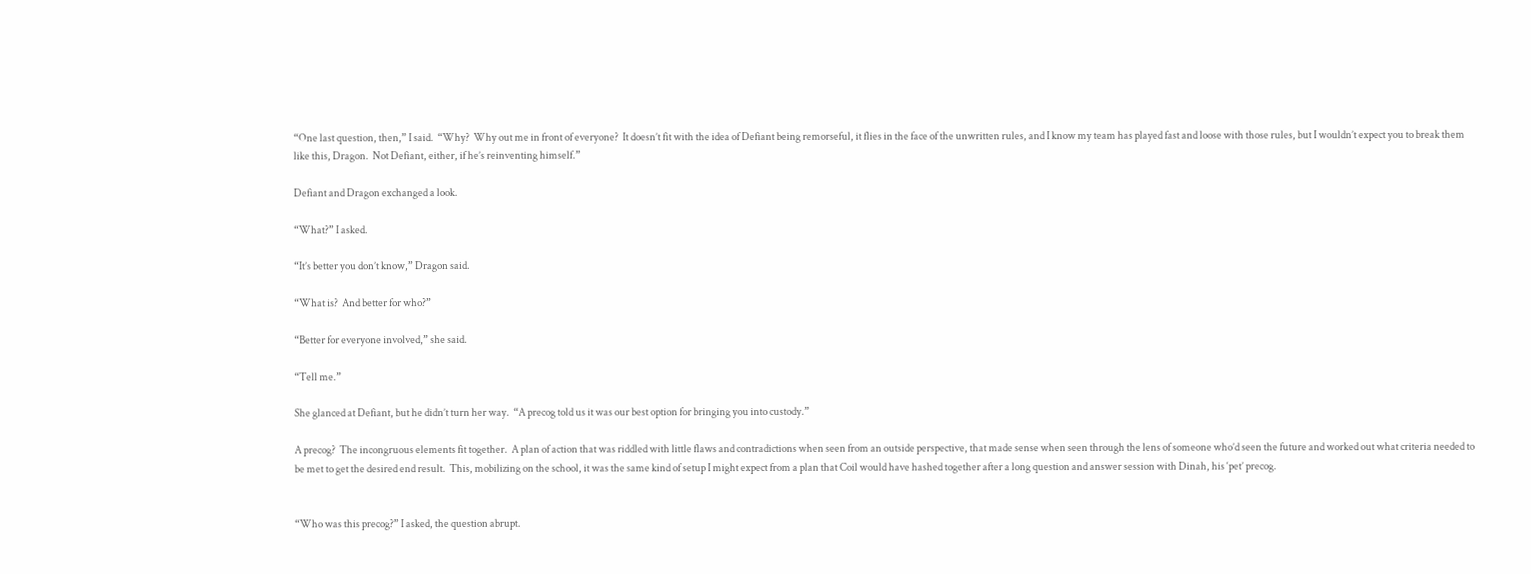“One last question, then,” I said.  “Why?  Why out me in front of everyone?  It doesn’t fit with the idea of Defiant being remorseful, it flies in the face of the unwritten rules, and I know my team has played fast and loose with those rules, but I wouldn’t expect you to break them like this, Dragon.  Not Defiant, either, if he’s reinventing himself.”

Defiant and Dragon exchanged a look.

“What?” I asked.

“It’s better you don’t know,” Dragon said.

“What is?  And better for who?”

“Better for everyone involved,” she said.

“Tell me.”

She glanced at Defiant, but he didn’t turn her way.  “A precog told us it was our best option for bringing you into custody.”

A precog?  The incongruous elements fit together.  A plan of action that was riddled with little flaws and contradictions when seen from an outside perspective, that made sense when seen through the lens of someone who’d seen the future and worked out what criteria needed to be met to get the desired end result.  This, mobilizing on the school, it was the same kind of setup I might expect from a plan that Coil would have hashed together after a long question and answer session with Dinah, his ‘pet’ precog.


“Who was this precog?” I asked, the question abrupt.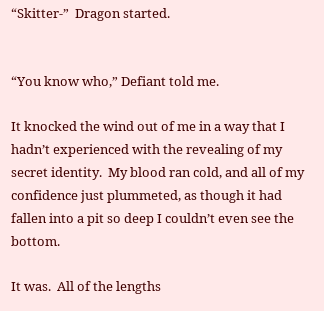“Skitter-”  Dragon started.


“You know who,” Defiant told me.

It knocked the wind out of me in a way that I hadn’t experienced with the revealing of my secret identity.  My blood ran cold, and all of my confidence just plummeted, as though it had fallen into a pit so deep I couldn’t even see the bottom.

It was.  All of the lengths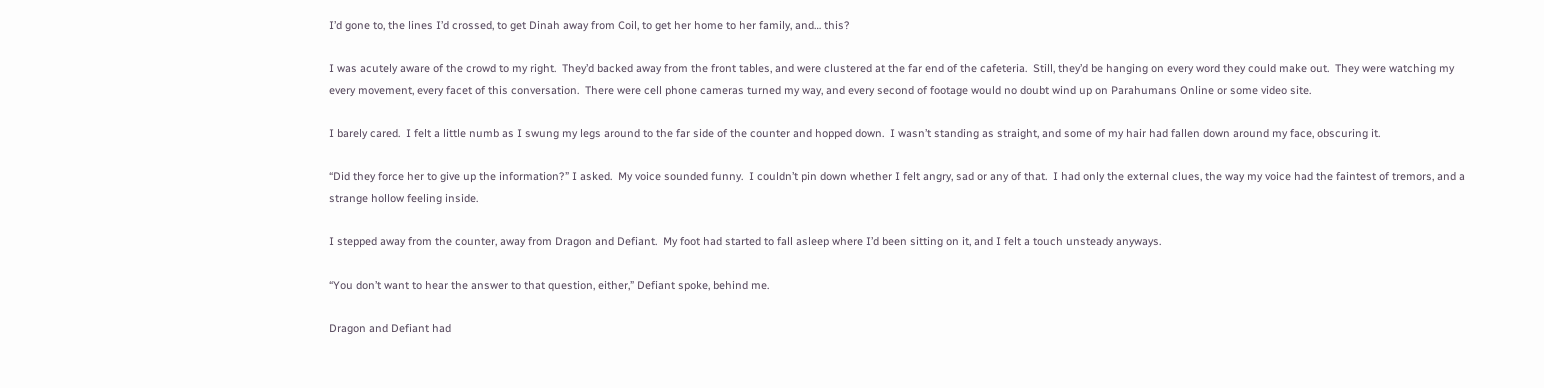I’d gone to, the lines I’d crossed, to get Dinah away from Coil, to get her home to her family, and… this?

I was acutely aware of the crowd to my right.  They’d backed away from the front tables, and were clustered at the far end of the cafeteria.  Still, they’d be hanging on every word they could make out.  They were watching my every movement, every facet of this conversation.  There were cell phone cameras turned my way, and every second of footage would no doubt wind up on Parahumans Online or some video site.

I barely cared.  I felt a little numb as I swung my legs around to the far side of the counter and hopped down.  I wasn’t standing as straight, and some of my hair had fallen down around my face, obscuring it.

“Did they force her to give up the information?” I asked.  My voice sounded funny.  I couldn’t pin down whether I felt angry, sad or any of that.  I had only the external clues, the way my voice had the faintest of tremors, and a strange hollow feeling inside.

I stepped away from the counter, away from Dragon and Defiant.  My foot had started to fall asleep where I’d been sitting on it, and I felt a touch unsteady anyways.

“You don’t want to hear the answer to that question, either,” Defiant spoke, behind me.

Dragon and Defiant had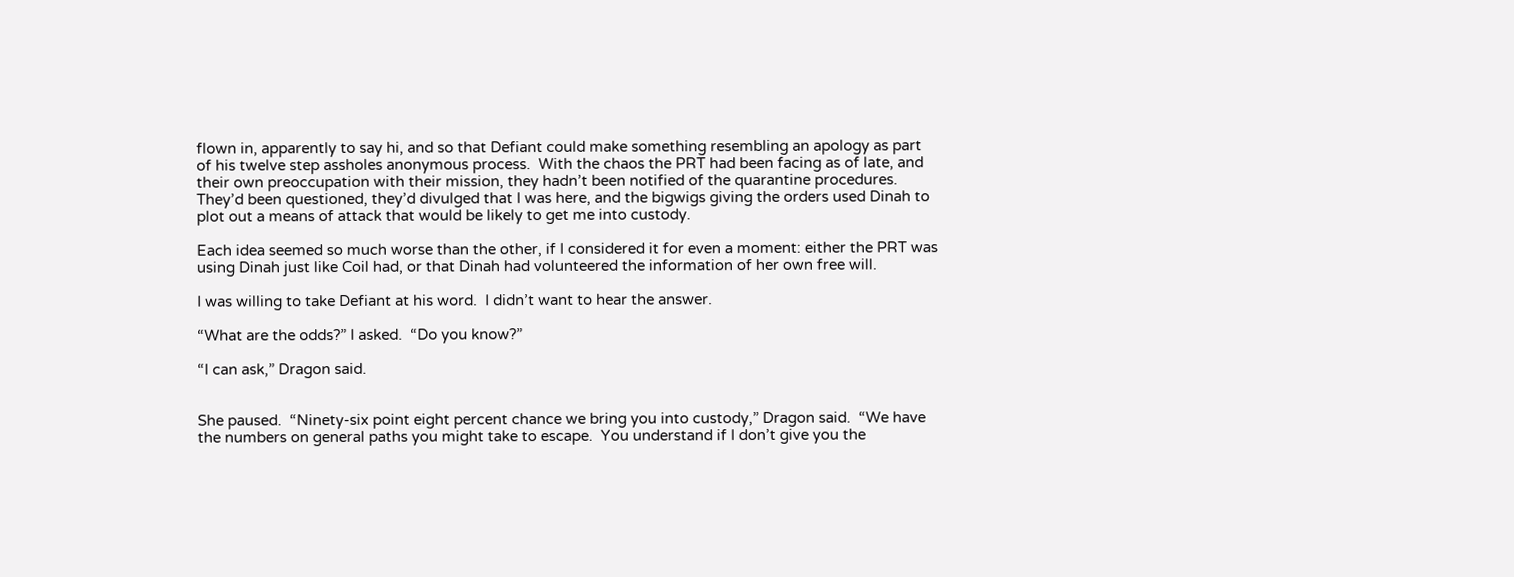flown in, apparently to say hi, and so that Defiant could make something resembling an apology as part of his twelve step assholes anonymous process.  With the chaos the PRT had been facing as of late, and their own preoccupation with their mission, they hadn’t been notified of the quarantine procedures.  They’d been questioned, they’d divulged that I was here, and the bigwigs giving the orders used Dinah to plot out a means of attack that would be likely to get me into custody.

Each idea seemed so much worse than the other, if I considered it for even a moment: either the PRT was using Dinah just like Coil had, or that Dinah had volunteered the information of her own free will.

I was willing to take Defiant at his word.  I didn’t want to hear the answer.

“What are the odds?” I asked.  “Do you know?”

“I can ask,” Dragon said.


She paused.  “Ninety-six point eight percent chance we bring you into custody,” Dragon said.  “We have the numbers on general paths you might take to escape.  You understand if I don’t give you the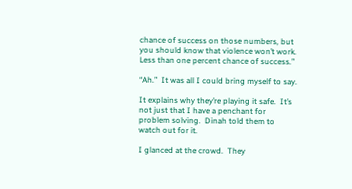chance of success on those numbers, but you should know that violence won’t work.  Less than one percent chance of success.”

“Ah.”  It was all I could bring myself to say.

It explains why they’re playing it safe.  It’s not just that I have a penchant for problem solving.  Dinah told them to watch out for it.

I glanced at the crowd.  They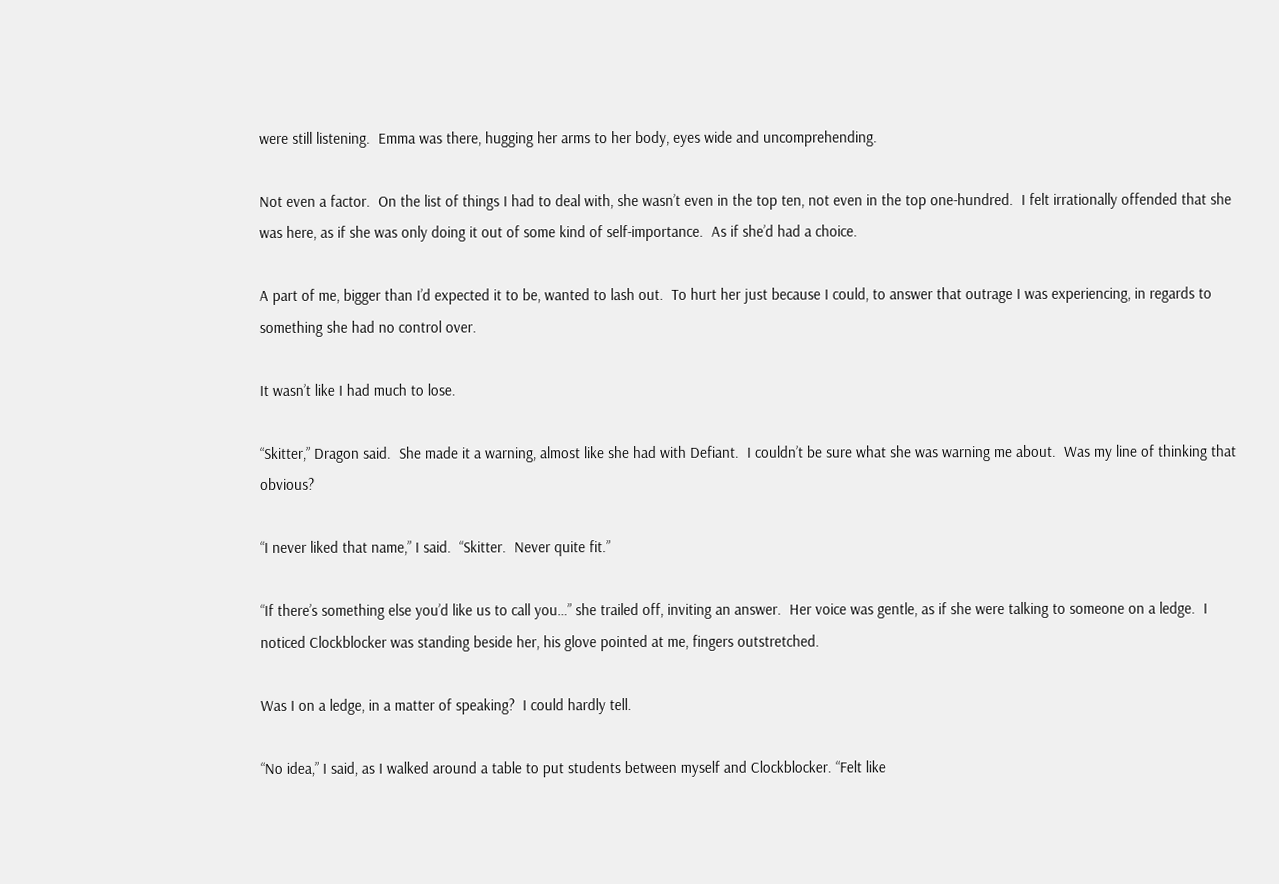were still listening.  Emma was there, hugging her arms to her body, eyes wide and uncomprehending.

Not even a factor.  On the list of things I had to deal with, she wasn’t even in the top ten, not even in the top one-hundred.  I felt irrationally offended that she was here, as if she was only doing it out of some kind of self-importance.  As if she’d had a choice.

A part of me, bigger than I’d expected it to be, wanted to lash out.  To hurt her just because I could, to answer that outrage I was experiencing, in regards to something she had no control over.

It wasn’t like I had much to lose.

“Skitter,” Dragon said.  She made it a warning, almost like she had with Defiant.  I couldn’t be sure what she was warning me about.  Was my line of thinking that obvious?

“I never liked that name,” I said.  “Skitter.  Never quite fit.”

“If there’s something else you’d like us to call you…” she trailed off, inviting an answer.  Her voice was gentle, as if she were talking to someone on a ledge.  I noticed Clockblocker was standing beside her, his glove pointed at me, fingers outstretched.

Was I on a ledge, in a matter of speaking?  I could hardly tell.

“No idea,” I said, as I walked around a table to put students between myself and Clockblocker. “Felt like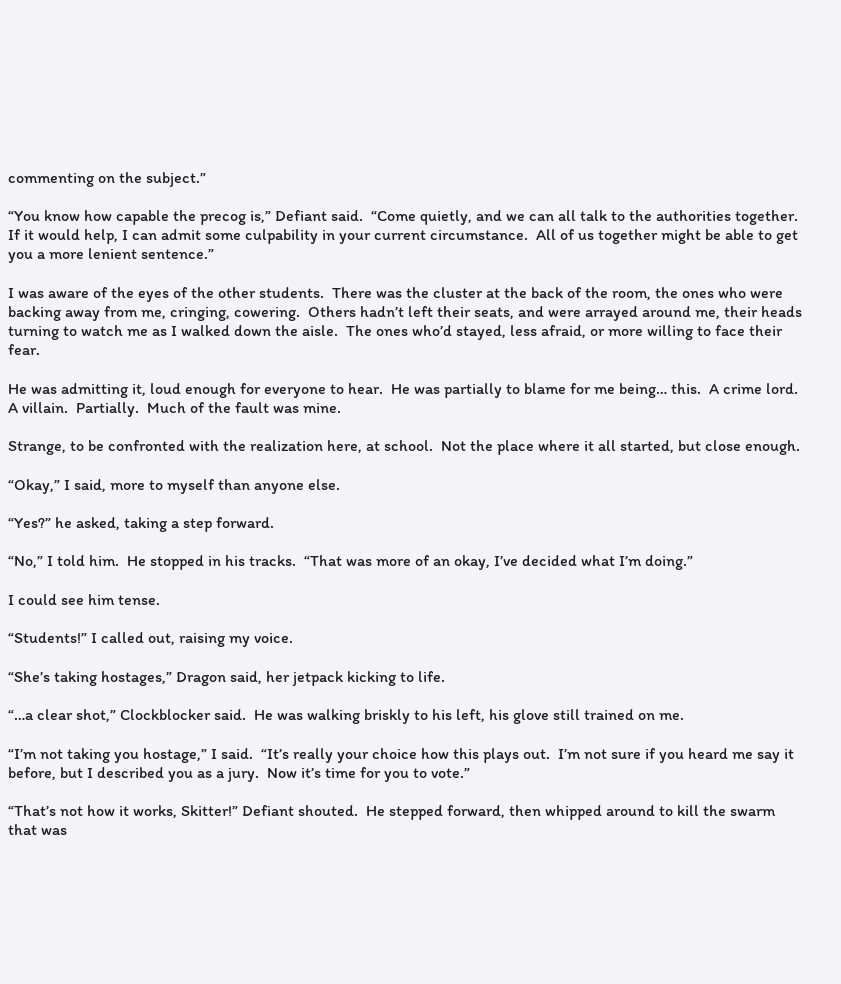commenting on the subject.”

“You know how capable the precog is,” Defiant said.  “Come quietly, and we can all talk to the authorities together.  If it would help, I can admit some culpability in your current circumstance.  All of us together might be able to get you a more lenient sentence.”

I was aware of the eyes of the other students.  There was the cluster at the back of the room, the ones who were backing away from me, cringing, cowering.  Others hadn’t left their seats, and were arrayed around me, their heads turning to watch me as I walked down the aisle.  The ones who’d stayed, less afraid, or more willing to face their fear.

He was admitting it, loud enough for everyone to hear.  He was partially to blame for me being… this.  A crime lord.  A villain.  Partially.  Much of the fault was mine.

Strange, to be confronted with the realization here, at school.  Not the place where it all started, but close enough.

“Okay,” I said, more to myself than anyone else.

“Yes?” he asked, taking a step forward.

“No,” I told him.  He stopped in his tracks.  “That was more of an okay, I’ve decided what I’m doing.”

I could see him tense.

“Students!” I called out, raising my voice.

“She’s taking hostages,” Dragon said, her jetpack kicking to life.

“…a clear shot,” Clockblocker said.  He was walking briskly to his left, his glove still trained on me.

“I’m not taking you hostage,” I said.  “It’s really your choice how this plays out.  I’m not sure if you heard me say it before, but I described you as a jury.  Now it’s time for you to vote.”

“That’s not how it works, Skitter!” Defiant shouted.  He stepped forward, then whipped around to kill the swarm that was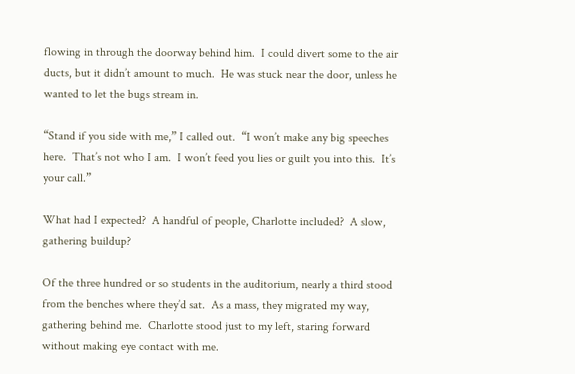flowing in through the doorway behind him.  I could divert some to the air ducts, but it didn’t amount to much.  He was stuck near the door, unless he wanted to let the bugs stream in.

“Stand if you side with me,” I called out.  “I won’t make any big speeches here.  That’s not who I am.  I won’t feed you lies or guilt you into this.  It’s your call.”

What had I expected?  A handful of people, Charlotte included?  A slow, gathering buildup?

Of the three hundred or so students in the auditorium, nearly a third stood from the benches where they’d sat.  As a mass, they migrated my way, gathering behind me.  Charlotte stood just to my left, staring forward without making eye contact with me.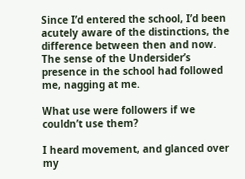Since I’d entered the school, I’d been acutely aware of the distinctions, the difference between then and now.  The sense of the Undersider’s presence in the school had followed me, nagging at me.

What use were followers if we couldn’t use them?

I heard movement, and glanced over my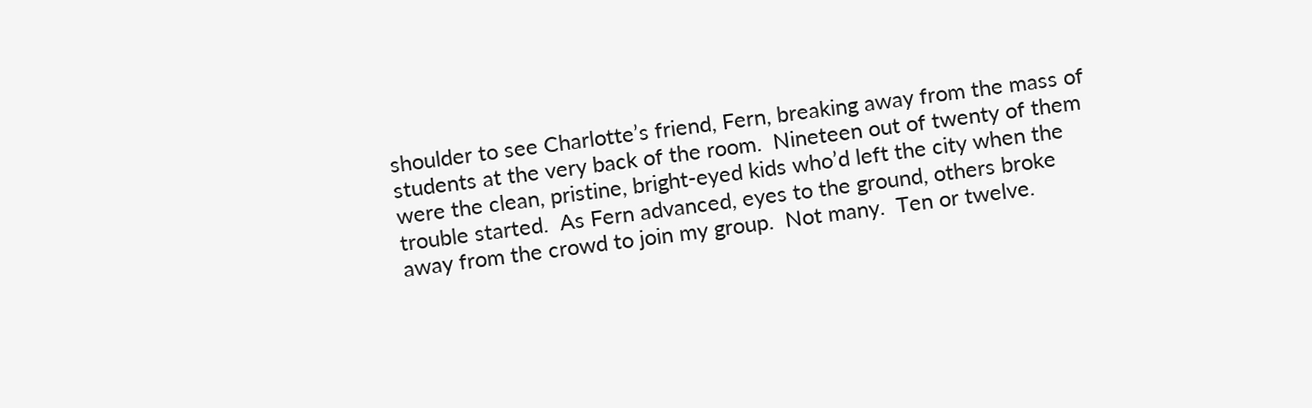shoulder to see Charlotte’s friend, Fern, breaking away from the mass of students at the very back of the room.  Nineteen out of twenty of them were the clean, pristine, bright-eyed kids who’d left the city when the trouble started.  As Fern advanced, eyes to the ground, others broke away from the crowd to join my group.  Not many.  Ten or twelve.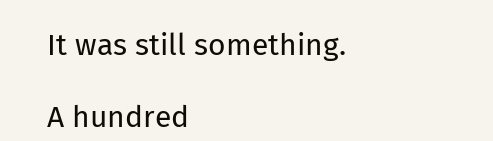It was still something.

A hundred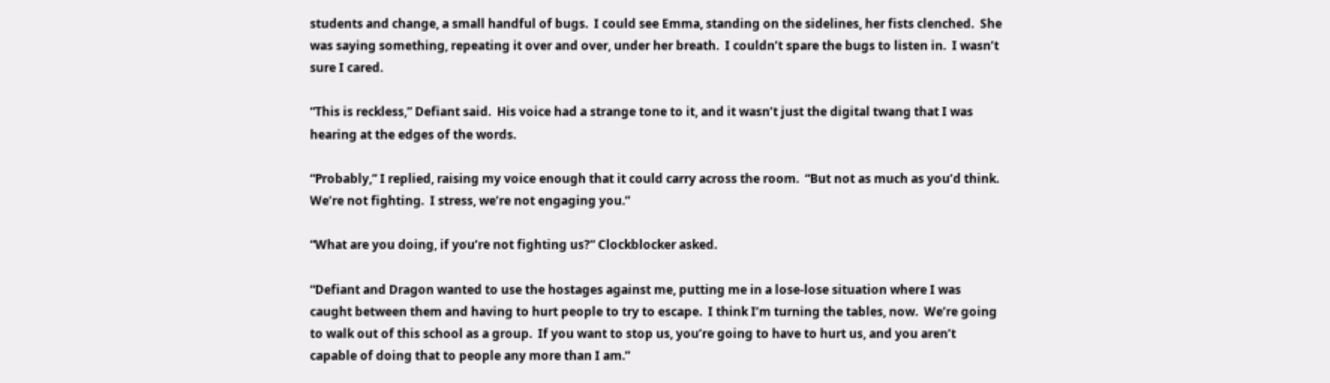students and change, a small handful of bugs.  I could see Emma, standing on the sidelines, her fists clenched.  She was saying something, repeating it over and over, under her breath.  I couldn’t spare the bugs to listen in.  I wasn’t sure I cared.

“This is reckless,” Defiant said.  His voice had a strange tone to it, and it wasn’t just the digital twang that I was hearing at the edges of the words.

“Probably,” I replied, raising my voice enough that it could carry across the room.  “But not as much as you’d think.  We’re not fighting.  I stress, we’re not engaging you.”

“What are you doing, if you’re not fighting us?” Clockblocker asked.

“Defiant and Dragon wanted to use the hostages against me, putting me in a lose-lose situation where I was caught between them and having to hurt people to try to escape.  I think I’m turning the tables, now.  We’re going to walk out of this school as a group.  If you want to stop us, you’re going to have to hurt us, and you aren’t capable of doing that to people any more than I am.”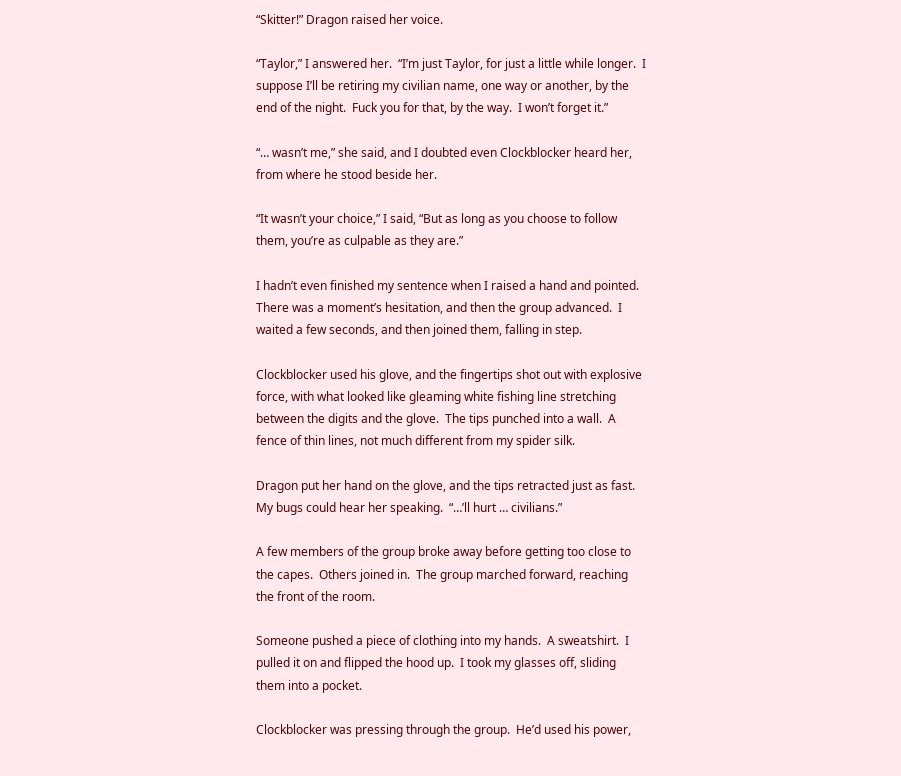“Skitter!” Dragon raised her voice.

“Taylor,” I answered her.  “I’m just Taylor, for just a little while longer.  I suppose I’ll be retiring my civilian name, one way or another, by the end of the night.  Fuck you for that, by the way.  I won’t forget it.”

“… wasn’t me,” she said, and I doubted even Clockblocker heard her, from where he stood beside her.

“It wasn’t your choice,” I said, “But as long as you choose to follow them, you’re as culpable as they are.”

I hadn’t even finished my sentence when I raised a hand and pointed.  There was a moment’s hesitation, and then the group advanced.  I waited a few seconds, and then joined them, falling in step.

Clockblocker used his glove, and the fingertips shot out with explosive force, with what looked like gleaming white fishing line stretching between the digits and the glove.  The tips punched into a wall.  A fence of thin lines, not much different from my spider silk.

Dragon put her hand on the glove, and the tips retracted just as fast.  My bugs could hear her speaking.  “…’ll hurt … civilians.”

A few members of the group broke away before getting too close to the capes.  Others joined in.  The group marched forward, reaching the front of the room.

Someone pushed a piece of clothing into my hands.  A sweatshirt.  I pulled it on and flipped the hood up.  I took my glasses off, sliding them into a pocket.

Clockblocker was pressing through the group.  He’d used his power,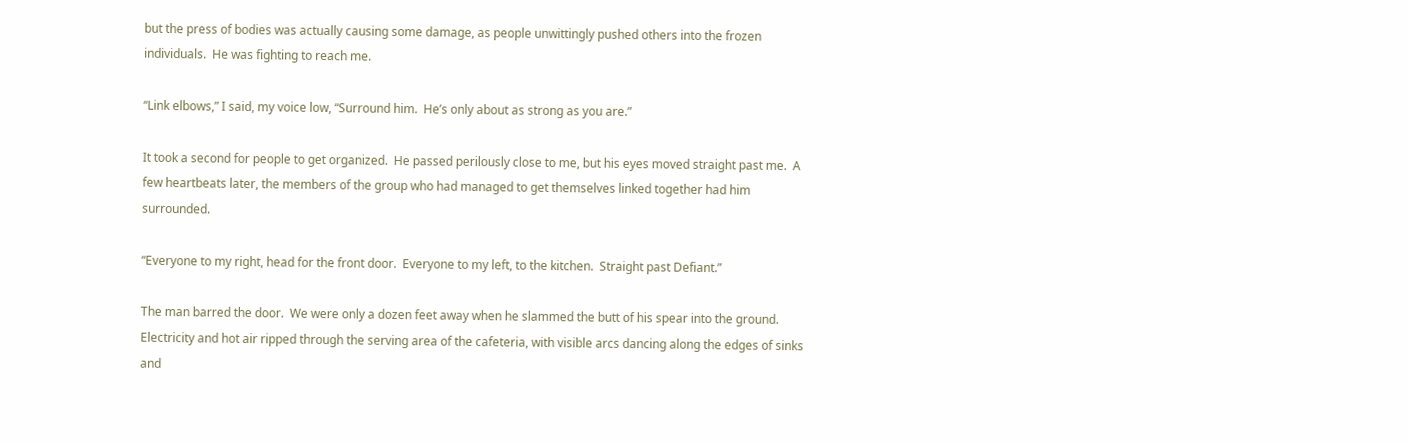but the press of bodies was actually causing some damage, as people unwittingly pushed others into the frozen individuals.  He was fighting to reach me.

“Link elbows,” I said, my voice low, “Surround him.  He’s only about as strong as you are.”

It took a second for people to get organized.  He passed perilously close to me, but his eyes moved straight past me.  A few heartbeats later, the members of the group who had managed to get themselves linked together had him surrounded.

“Everyone to my right, head for the front door.  Everyone to my left, to the kitchen.  Straight past Defiant.”

The man barred the door.  We were only a dozen feet away when he slammed the butt of his spear into the ground.  Electricity and hot air ripped through the serving area of the cafeteria, with visible arcs dancing along the edges of sinks and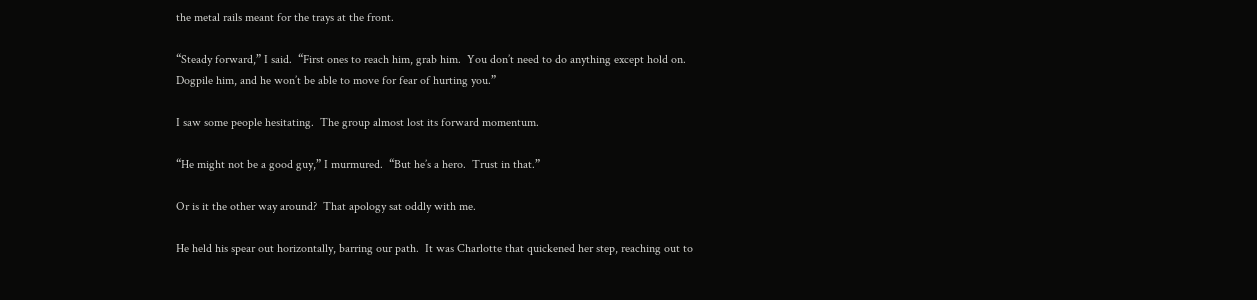the metal rails meant for the trays at the front.

“Steady forward,” I said.  “First ones to reach him, grab him.  You don’t need to do anything except hold on.  Dogpile him, and he won’t be able to move for fear of hurting you.”

I saw some people hesitating.  The group almost lost its forward momentum.

“He might not be a good guy,” I murmured.  “But he’s a hero.  Trust in that.”

Or is it the other way around?  That apology sat oddly with me.

He held his spear out horizontally, barring our path.  It was Charlotte that quickened her step, reaching out to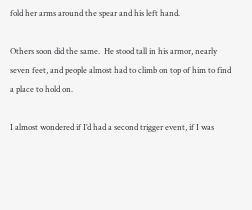fold her arms around the spear and his left hand.

Others soon did the same.  He stood tall in his armor, nearly seven feet, and people almost had to climb on top of him to find a place to hold on.

I almost wondered if I’d had a second trigger event, if I was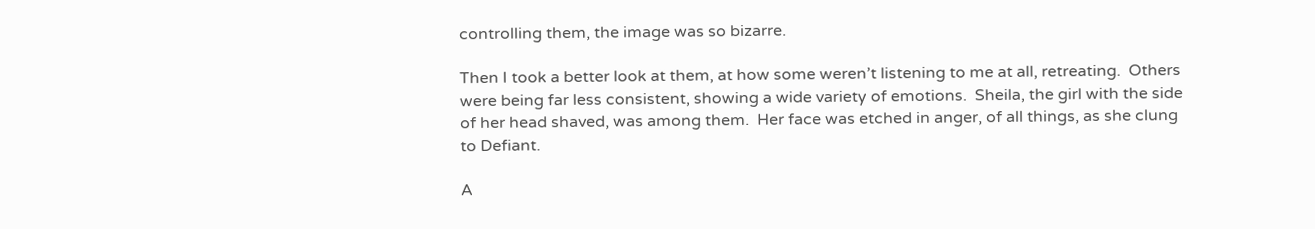controlling them, the image was so bizarre.

Then I took a better look at them, at how some weren’t listening to me at all, retreating.  Others were being far less consistent, showing a wide variety of emotions.  Sheila, the girl with the side of her head shaved, was among them.  Her face was etched in anger, of all things, as she clung to Defiant.

A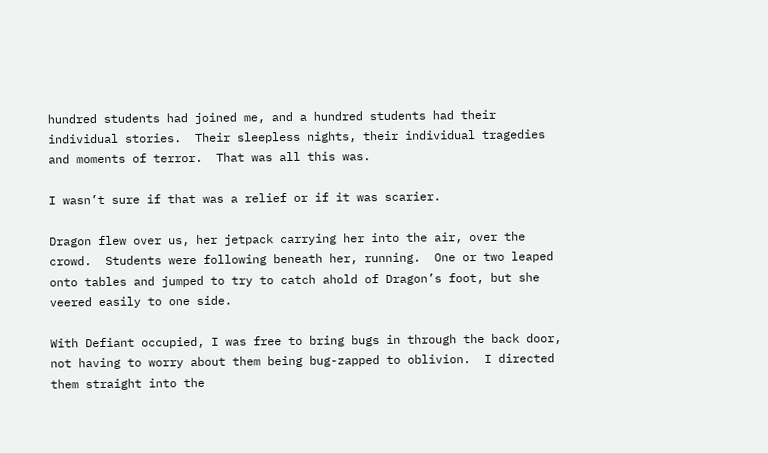hundred students had joined me, and a hundred students had their individual stories.  Their sleepless nights, their individual tragedies and moments of terror.  That was all this was.

I wasn’t sure if that was a relief or if it was scarier.

Dragon flew over us, her jetpack carrying her into the air, over the crowd.  Students were following beneath her, running.  One or two leaped onto tables and jumped to try to catch ahold of Dragon’s foot, but she veered easily to one side.

With Defiant occupied, I was free to bring bugs in through the back door, not having to worry about them being bug-zapped to oblivion.  I directed them straight into the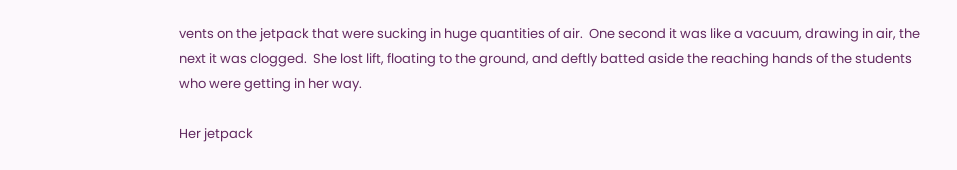vents on the jetpack that were sucking in huge quantities of air.  One second it was like a vacuum, drawing in air, the next it was clogged.  She lost lift, floating to the ground, and deftly batted aside the reaching hands of the students who were getting in her way.

Her jetpack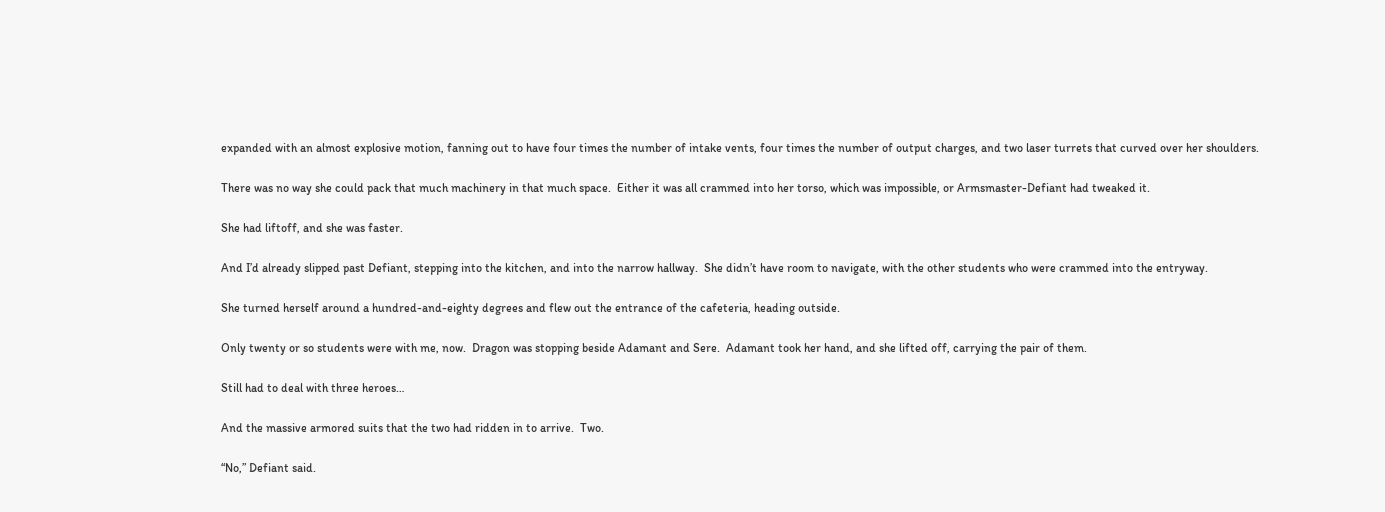expanded with an almost explosive motion, fanning out to have four times the number of intake vents, four times the number of output charges, and two laser turrets that curved over her shoulders.

There was no way she could pack that much machinery in that much space.  Either it was all crammed into her torso, which was impossible, or Armsmaster-Defiant had tweaked it.

She had liftoff, and she was faster.

And I’d already slipped past Defiant, stepping into the kitchen, and into the narrow hallway.  She didn’t have room to navigate, with the other students who were crammed into the entryway.

She turned herself around a hundred-and-eighty degrees and flew out the entrance of the cafeteria, heading outside.

Only twenty or so students were with me, now.  Dragon was stopping beside Adamant and Sere.  Adamant took her hand, and she lifted off, carrying the pair of them.

Still had to deal with three heroes…

And the massive armored suits that the two had ridden in to arrive.  Two.

“No,” Defiant said.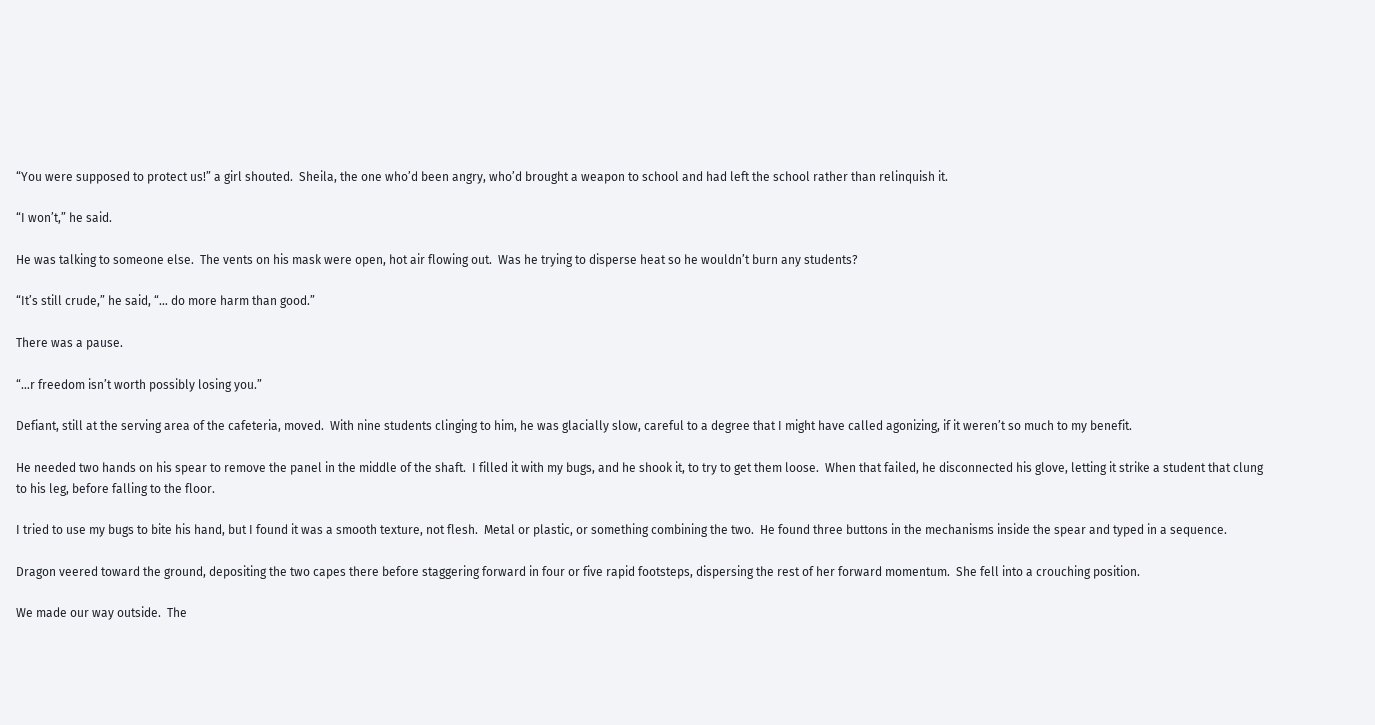“You were supposed to protect us!” a girl shouted.  Sheila, the one who’d been angry, who’d brought a weapon to school and had left the school rather than relinquish it.

“I won’t,” he said.

He was talking to someone else.  The vents on his mask were open, hot air flowing out.  Was he trying to disperse heat so he wouldn’t burn any students?

“It’s still crude,” he said, “… do more harm than good.”

There was a pause.

“…r freedom isn’t worth possibly losing you.”

Defiant, still at the serving area of the cafeteria, moved.  With nine students clinging to him, he was glacially slow, careful to a degree that I might have called agonizing, if it weren’t so much to my benefit.

He needed two hands on his spear to remove the panel in the middle of the shaft.  I filled it with my bugs, and he shook it, to try to get them loose.  When that failed, he disconnected his glove, letting it strike a student that clung to his leg, before falling to the floor.

I tried to use my bugs to bite his hand, but I found it was a smooth texture, not flesh.  Metal or plastic, or something combining the two.  He found three buttons in the mechanisms inside the spear and typed in a sequence.

Dragon veered toward the ground, depositing the two capes there before staggering forward in four or five rapid footsteps, dispersing the rest of her forward momentum.  She fell into a crouching position.

We made our way outside.  The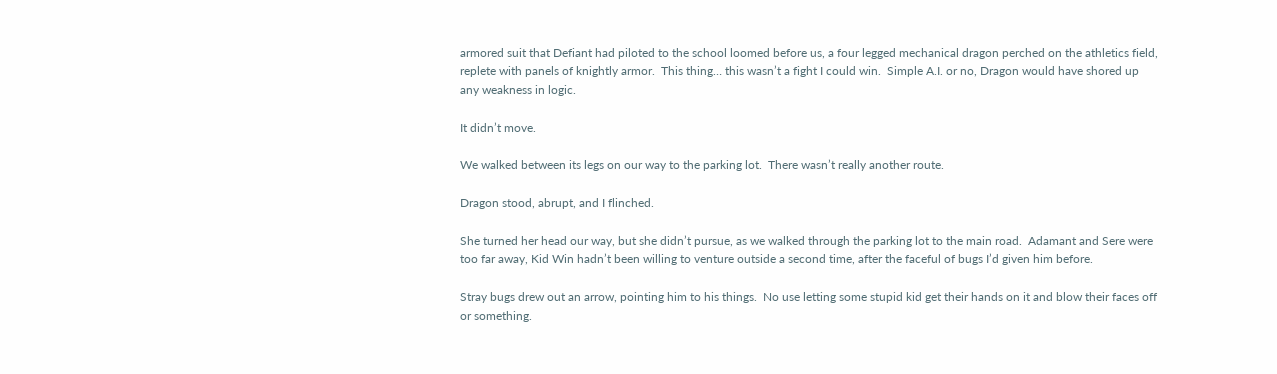armored suit that Defiant had piloted to the school loomed before us, a four legged mechanical dragon perched on the athletics field, replete with panels of knightly armor.  This thing… this wasn’t a fight I could win.  Simple A.I. or no, Dragon would have shored up any weakness in logic.

It didn’t move.

We walked between its legs on our way to the parking lot.  There wasn’t really another route.

Dragon stood, abrupt, and I flinched.

She turned her head our way, but she didn’t pursue, as we walked through the parking lot to the main road.  Adamant and Sere were too far away, Kid Win hadn’t been willing to venture outside a second time, after the faceful of bugs I’d given him before.

Stray bugs drew out an arrow, pointing him to his things.  No use letting some stupid kid get their hands on it and blow their faces off or something.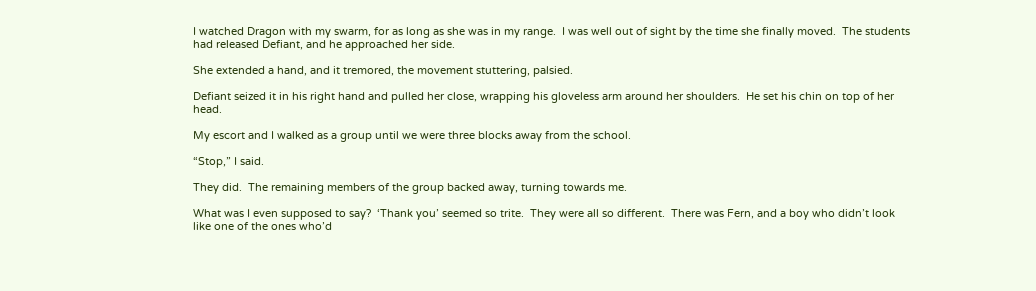I watched Dragon with my swarm, for as long as she was in my range.  I was well out of sight by the time she finally moved.  The students had released Defiant, and he approached her side.

She extended a hand, and it tremored, the movement stuttering, palsied.

Defiant seized it in his right hand and pulled her close, wrapping his gloveless arm around her shoulders.  He set his chin on top of her head.

My escort and I walked as a group until we were three blocks away from the school.

“Stop,” I said.

They did.  The remaining members of the group backed away, turning towards me.

What was I even supposed to say?  ‘Thank you’ seemed so trite.  They were all so different.  There was Fern, and a boy who didn’t look like one of the ones who’d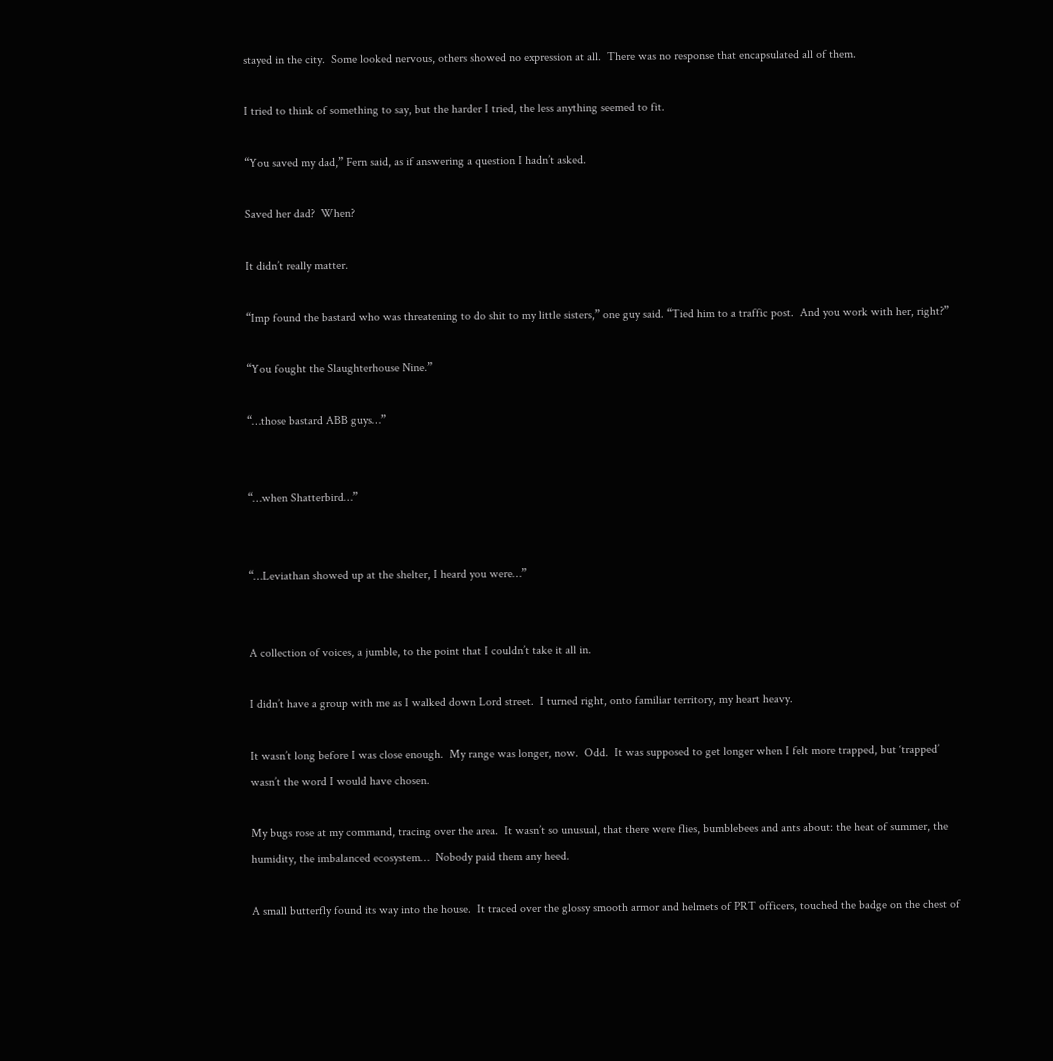stayed in the city.  Some looked nervous, others showed no expression at all.  There was no response that encapsulated all of them.

I tried to think of something to say, but the harder I tried, the less anything seemed to fit.

“You saved my dad,” Fern said, as if answering a question I hadn’t asked.

Saved her dad?  When?

It didn’t really matter.

“Imp found the bastard who was threatening to do shit to my little sisters,” one guy said. “Tied him to a traffic post.  And you work with her, right?”

“You fought the Slaughterhouse Nine.”

“…those bastard ABB guys…”


“…when Shatterbird…”


“…Leviathan showed up at the shelter, I heard you were…”


A collection of voices, a jumble, to the point that I couldn’t take it all in.

I didn’t have a group with me as I walked down Lord street.  I turned right, onto familiar territory, my heart heavy.

It wasn’t long before I was close enough.  My range was longer, now.  Odd.  It was supposed to get longer when I felt more trapped, but ‘trapped’ wasn’t the word I would have chosen.

My bugs rose at my command, tracing over the area.  It wasn’t so unusual, that there were flies, bumblebees and ants about: the heat of summer, the humidity, the imbalanced ecosystem…  Nobody paid them any heed.

A small butterfly found its way into the house.  It traced over the glossy smooth armor and helmets of PRT officers, touched the badge on the chest of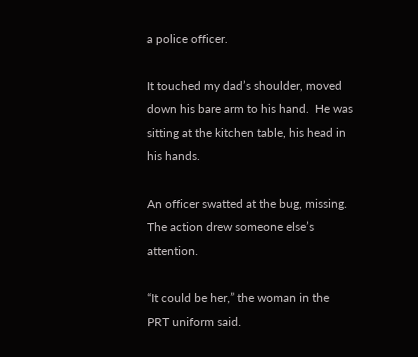a police officer.

It touched my dad’s shoulder, moved down his bare arm to his hand.  He was sitting at the kitchen table, his head in his hands.

An officer swatted at the bug, missing.  The action drew someone else’s attention.

“It could be her,” the woman in the PRT uniform said.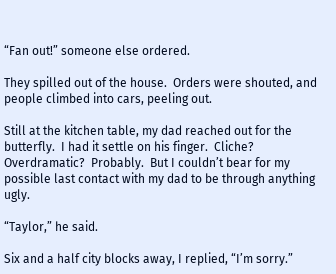“Fan out!” someone else ordered.

They spilled out of the house.  Orders were shouted, and people climbed into cars, peeling out.

Still at the kitchen table, my dad reached out for the butterfly.  I had it settle on his finger.  Cliche?  Overdramatic?  Probably.  But I couldn’t bear for my possible last contact with my dad to be through anything ugly.

“Taylor,” he said.

Six and a half city blocks away, I replied, “I’m sorry.”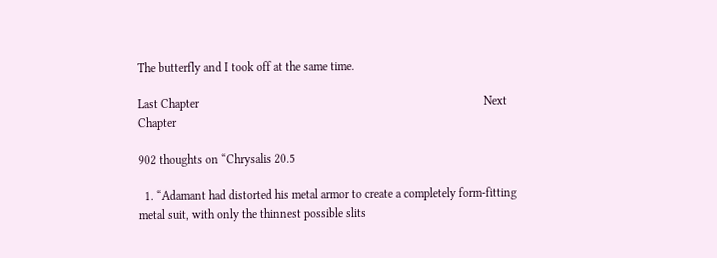The butterfly and I took off at the same time.

Last Chapter                                                                                               Next Chapter

902 thoughts on “Chrysalis 20.5

  1. “Adamant had distorted his metal armor to create a completely form-fitting metal suit, with only the thinnest possible slits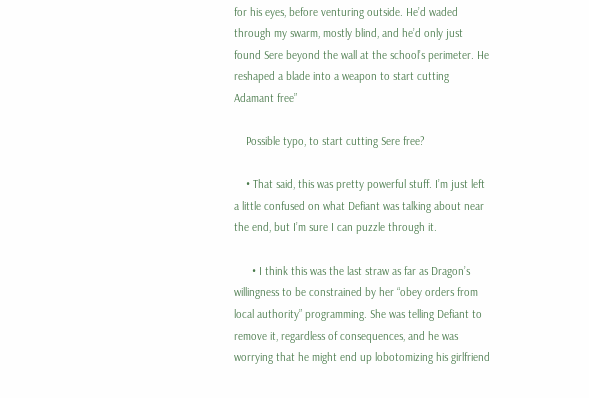for his eyes, before venturing outside. He’d waded through my swarm, mostly blind, and he’d only just found Sere beyond the wall at the school’s perimeter. He reshaped a blade into a weapon to start cutting Adamant free”

    Possible typo, to start cutting Sere free?

    • That said, this was pretty powerful stuff. I’m just left a little confused on what Defiant was talking about near the end, but I’m sure I can puzzle through it.

      • I think this was the last straw as far as Dragon’s willingness to be constrained by her “obey orders from local authority” programming. She was telling Defiant to remove it, regardless of consequences, and he was worrying that he might end up lobotomizing his girlfriend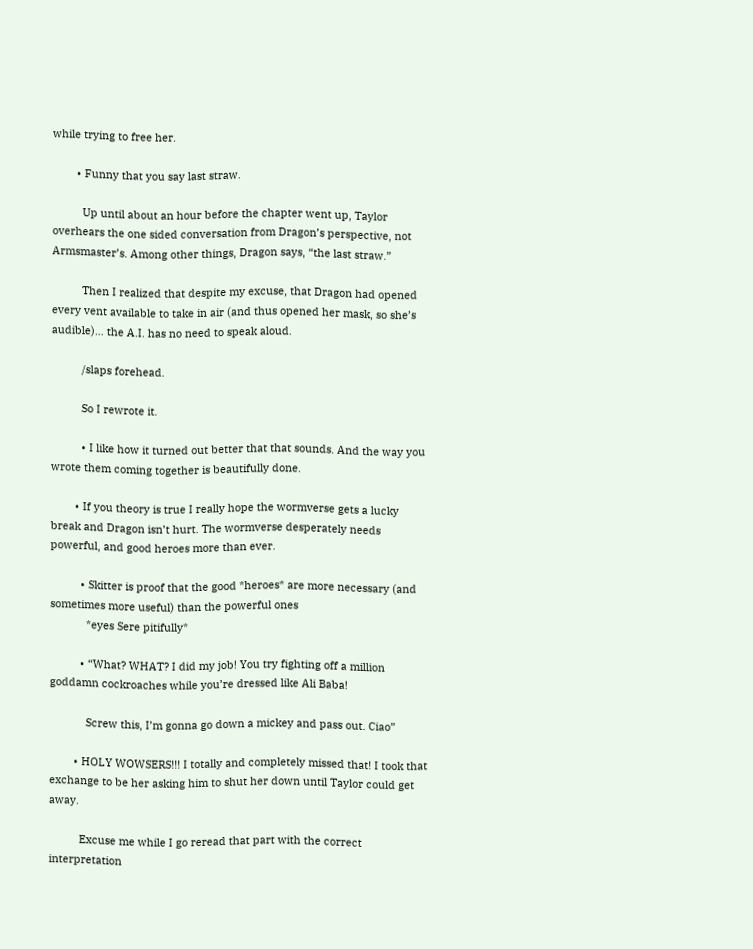while trying to free her.

        • Funny that you say last straw.

          Up until about an hour before the chapter went up, Taylor overhears the one sided conversation from Dragon’s perspective, not Armsmaster’s. Among other things, Dragon says, “the last straw.”

          Then I realized that despite my excuse, that Dragon had opened every vent available to take in air (and thus opened her mask, so she’s audible)… the A.I. has no need to speak aloud.

          /slaps forehead.

          So I rewrote it.

          • I like how it turned out better that that sounds. And the way you wrote them coming together is beautifully done.

        • If you theory is true I really hope the wormverse gets a lucky break and Dragon isn’t hurt. The wormverse desperately needs powerful, and good heroes more than ever.

          • Skitter is proof that the good *heroes* are more necessary (and sometimes more useful) than the powerful ones
            *eyes Sere pitifully*

          • “What? WHAT? I did my job! You try fighting off a million goddamn cockroaches while you’re dressed like Ali Baba!

            Screw this, I’m gonna go down a mickey and pass out. Ciao”

        • HOLY WOWSERS!!! I totally and completely missed that! I took that exchange to be her asking him to shut her down until Taylor could get away.

          Excuse me while I go reread that part with the correct interpretation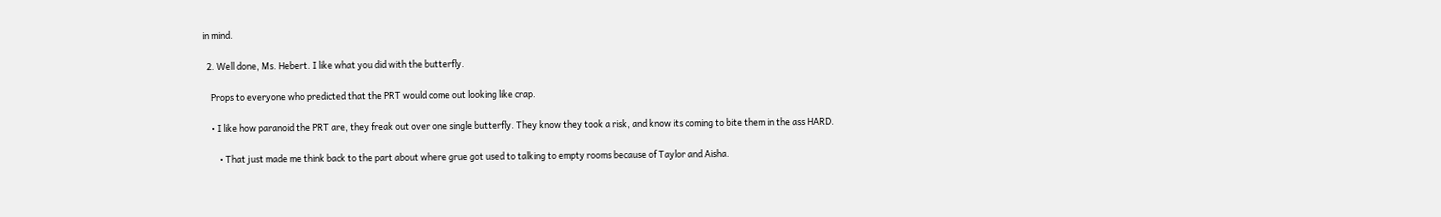in mind.

  2. Well done, Ms. Hebert. I like what you did with the butterfly.

    Props to everyone who predicted that the PRT would come out looking like crap.

    • I like how paranoid the PRT are, they freak out over one single butterfly. They know they took a risk, and know its coming to bite them in the ass HARD.

        • That just made me think back to the part about where grue got used to talking to empty rooms because of Taylor and Aisha.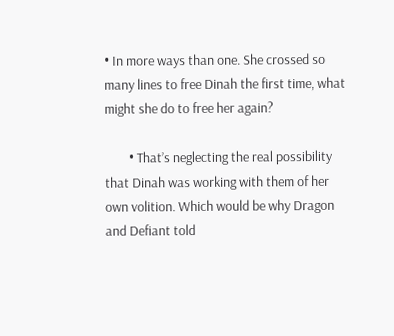• In more ways than one. She crossed so many lines to free Dinah the first time, what might she do to free her again?

        • That’s neglecting the real possibility that Dinah was working with them of her own volition. Which would be why Dragon and Defiant told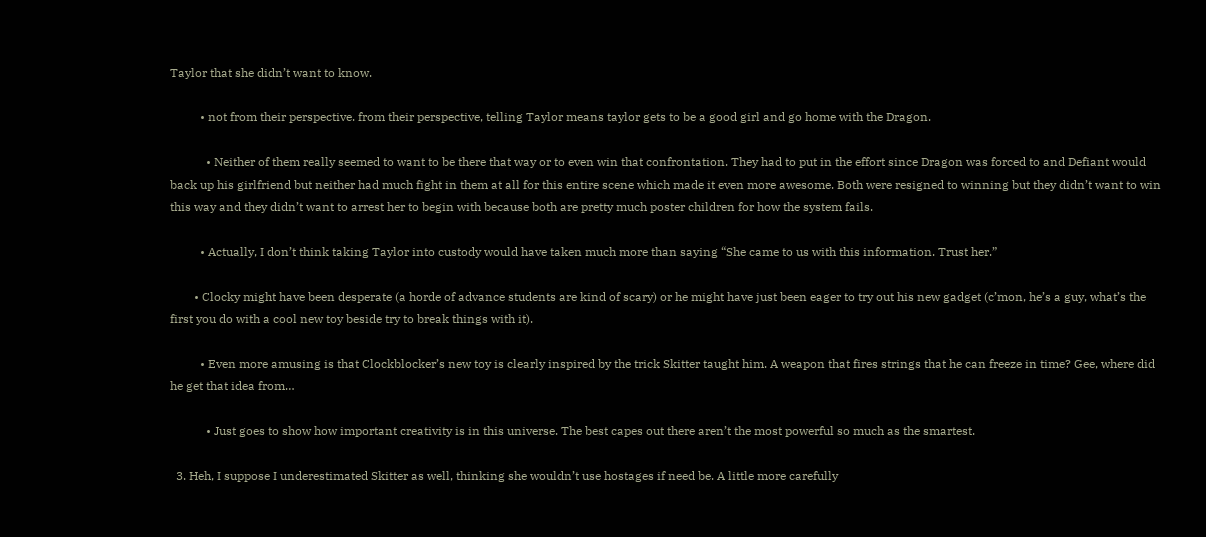Taylor that she didn’t want to know.

          • not from their perspective. from their perspective, telling Taylor means taylor gets to be a good girl and go home with the Dragon.

            • Neither of them really seemed to want to be there that way or to even win that confrontation. They had to put in the effort since Dragon was forced to and Defiant would back up his girlfriend but neither had much fight in them at all for this entire scene which made it even more awesome. Both were resigned to winning but they didn’t want to win this way and they didn’t want to arrest her to begin with because both are pretty much poster children for how the system fails.

          • Actually, I don’t think taking Taylor into custody would have taken much more than saying “She came to us with this information. Trust her.”

        • Clocky might have been desperate (a horde of advance students are kind of scary) or he might have just been eager to try out his new gadget (c’mon, he’s a guy, what’s the first you do with a cool new toy beside try to break things with it).

          • Even more amusing is that Clockblocker’s new toy is clearly inspired by the trick Skitter taught him. A weapon that fires strings that he can freeze in time? Gee, where did he get that idea from…

            • Just goes to show how important creativity is in this universe. The best capes out there aren’t the most powerful so much as the smartest.

  3. Heh, I suppose I underestimated Skitter as well, thinking she wouldn’t use hostages if need be. A little more carefully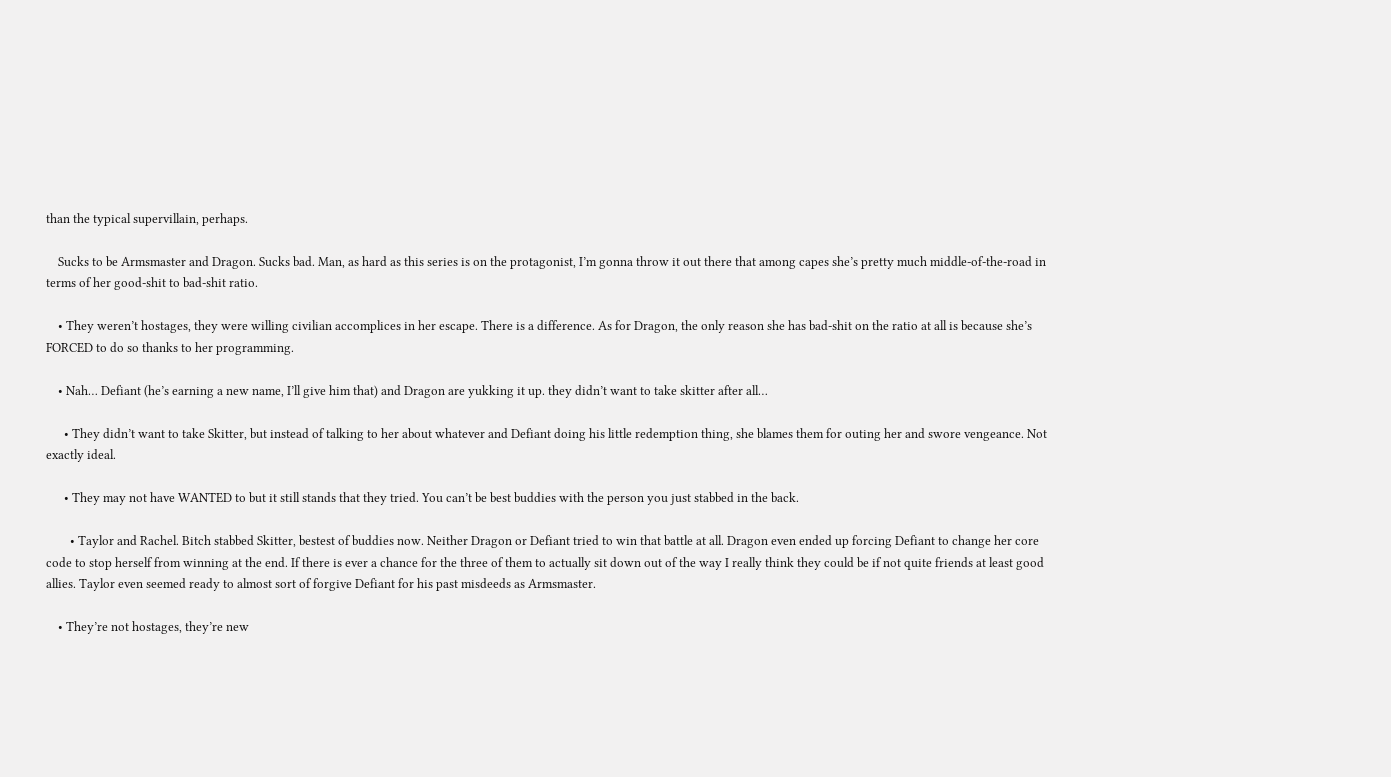than the typical supervillain, perhaps.

    Sucks to be Armsmaster and Dragon. Sucks bad. Man, as hard as this series is on the protagonist, I’m gonna throw it out there that among capes she’s pretty much middle-of-the-road in terms of her good-shit to bad-shit ratio.

    • They weren’t hostages, they were willing civilian accomplices in her escape. There is a difference. As for Dragon, the only reason she has bad-shit on the ratio at all is because she’s FORCED to do so thanks to her programming.

    • Nah… Defiant (he’s earning a new name, I’ll give him that) and Dragon are yukking it up. they didn’t want to take skitter after all…

      • They didn’t want to take Skitter, but instead of talking to her about whatever and Defiant doing his little redemption thing, she blames them for outing her and swore vengeance. Not exactly ideal.

      • They may not have WANTED to but it still stands that they tried. You can’t be best buddies with the person you just stabbed in the back.

        • Taylor and Rachel. Bitch stabbed Skitter, bestest of buddies now. Neither Dragon or Defiant tried to win that battle at all. Dragon even ended up forcing Defiant to change her core code to stop herself from winning at the end. If there is ever a chance for the three of them to actually sit down out of the way I really think they could be if not quite friends at least good allies. Taylor even seemed ready to almost sort of forgive Defiant for his past misdeeds as Armsmaster.

    • They’re not hostages, they’re new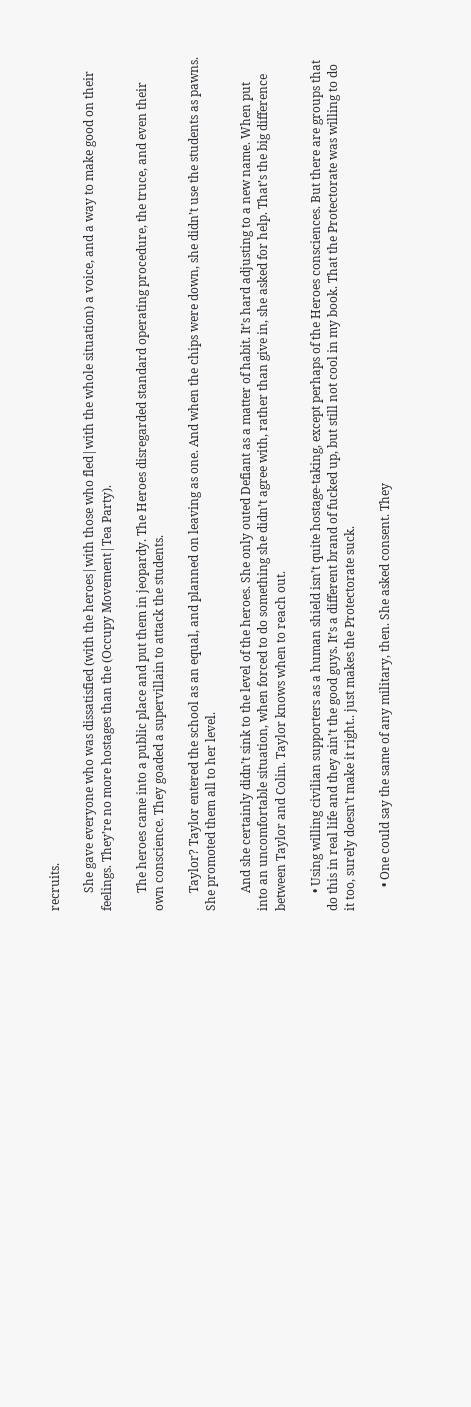recruits.

      She gave everyone who was dissatisfied (with the heroes|with those who fled|with the whole situation) a voice, and a way to make good on their feelings. They’re no more hostages than the (Occupy Movement|Tea Party).

      The heroes came into a public place and put them in jeopardy. The Heroes disregarded standard operating procedure, the truce, and even their own conscience. They goaded a supervillain to attack the students.

      Taylor? Taylor entered the school as an equal, and planned on leaving as one. And when the chips were down, she didn’t use the students as pawns. She promoted them all to her level.

      And she certainly didn’t sink to the level of the heroes. She only outed Defiant as a matter of habit. It’s hard adjusting to a new name. When put into an uncomfortable situation, when forced to do something she didn’t agree with, rather than give in, she asked for help. That’s the big difference between Taylor and Colin. Taylor knows when to reach out.

      • Using willing civilian supporters as a human shield isn’t quite hostage-taking, except perhaps of the Heroes consciences. But there are groups that do this in real life and they ain’t the good guys. It’s a different brand of fucked up, but still not cool in my book. That the Protectorate was willing to do it too, surely doesn’t make it right.. just makes the Protectorate suck.

        • One could say the same of any military, then. She asked consent. They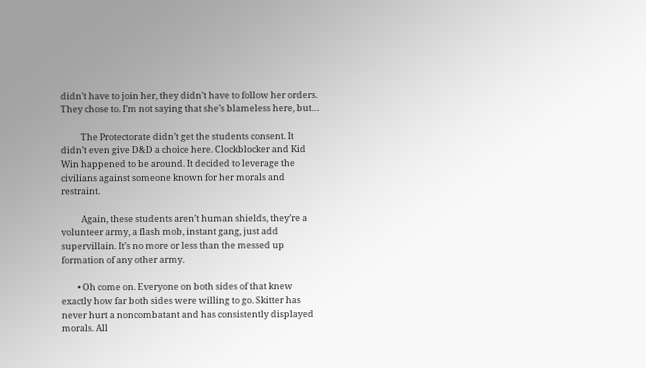didn’t have to join her, they didn’t have to follow her orders. They chose to. I’m not saying that she’s blameless here, but…

          The Protectorate didn’t get the students consent. It didn’t even give D&D a choice here. Clockblocker and Kid Win happened to be around. It decided to leverage the civilians against someone known for her morals and restraint.

          Again, these students aren’t human shields, they’re a volunteer army, a flash mob, instant gang, just add supervillain. It’s no more or less than the messed up formation of any other army.

        • Oh come on. Everyone on both sides of that knew exactly how far both sides were willing to go. Skitter has never hurt a noncombatant and has consistently displayed morals. All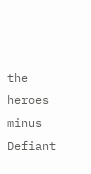the heroes minus Defiant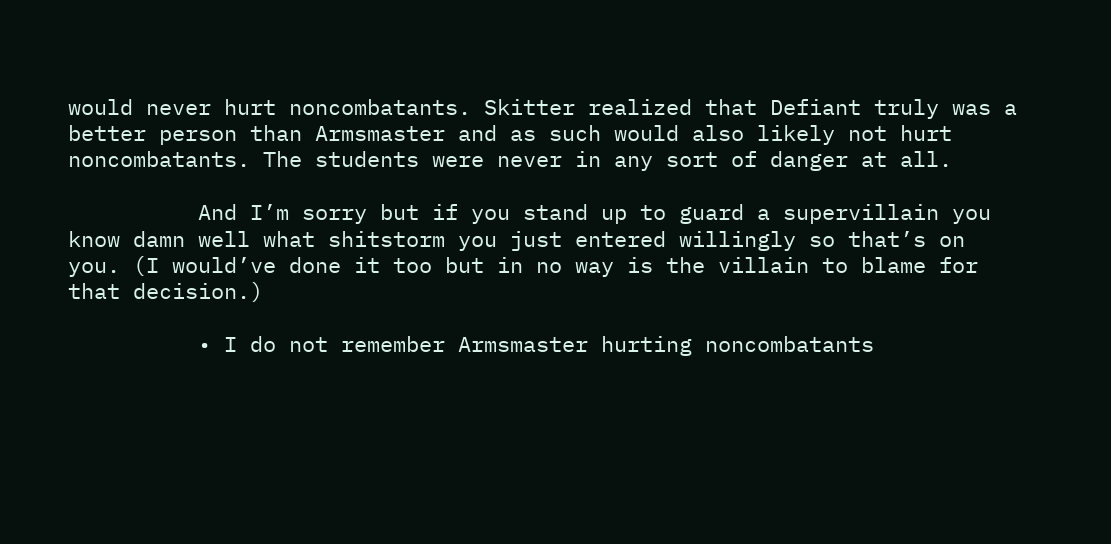would never hurt noncombatants. Skitter realized that Defiant truly was a better person than Armsmaster and as such would also likely not hurt noncombatants. The students were never in any sort of danger at all.

          And I’m sorry but if you stand up to guard a supervillain you know damn well what shitstorm you just entered willingly so that’s on you. (I would’ve done it too but in no way is the villain to blame for that decision.)

          • I do not remember Armsmaster hurting noncombatants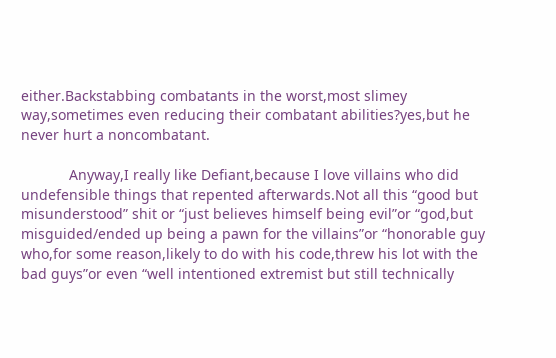either.Backstabbing combatants in the worst,most slimey way,sometimes even reducing their combatant abilities?yes,but he never hurt a noncombatant.

            Anyway,I really like Defiant,because I love villains who did undefensible things that repented afterwards.Not all this “good but misunderstood” shit or “just believes himself being evil”or “god,but misguided/ended up being a pawn for the villains”or “honorable guy who,for some reason,likely to do with his code,threw his lot with the bad guys”or even “well intentioned extremist but still technically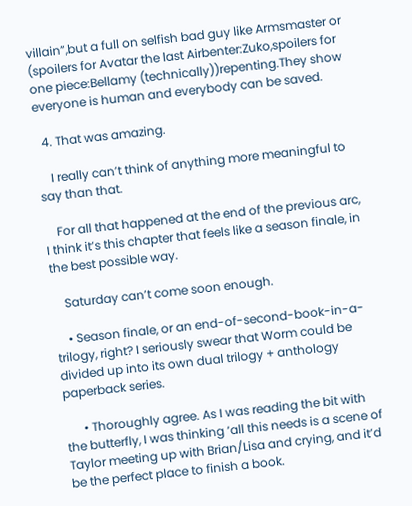villain”,but a full on selfish bad guy like Armsmaster or (spoilers for Avatar the last Airbenter:Zuko,spoilers for one piece:Bellamy (technically))repenting.They show everyone is human and everybody can be saved.

  4. That was amazing.

    I really can’t think of anything more meaningful to say than that.

    For all that happened at the end of the previous arc, I think it’s this chapter that feels like a season finale, in the best possible way.

    Saturday can’t come soon enough.

    • Season finale, or an end-of-second-book-in-a-trilogy, right? I seriously swear that Worm could be divided up into its own dual trilogy + anthology paperback series.

      • Thoroughly agree. As I was reading the bit with the butterfly, I was thinking ‘all this needs is a scene of Taylor meeting up with Brian/Lisa and crying, and it’d be the perfect place to finish a book.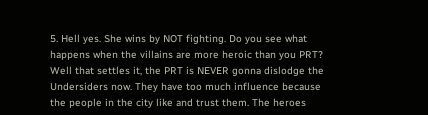5. Hell yes. She wins by NOT fighting. Do you see what happens when the villains are more heroic than you PRT? Well that settles it, the PRT is NEVER gonna dislodge the Undersiders now. They have too much influence because the people in the city like and trust them. The heroes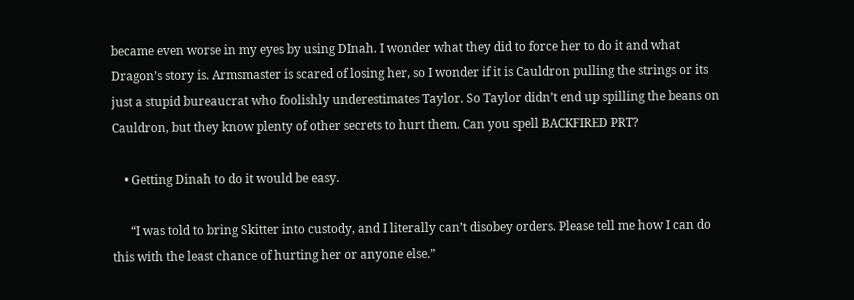became even worse in my eyes by using DInah. I wonder what they did to force her to do it and what Dragon’s story is. Armsmaster is scared of losing her, so I wonder if it is Cauldron pulling the strings or its just a stupid bureaucrat who foolishly underestimates Taylor. So Taylor didn’t end up spilling the beans on Cauldron, but they know plenty of other secrets to hurt them. Can you spell BACKFIRED PRT?

    • Getting Dinah to do it would be easy.

      “I was told to bring Skitter into custody, and I literally can’t disobey orders. Please tell me how I can do this with the least chance of hurting her or anyone else.”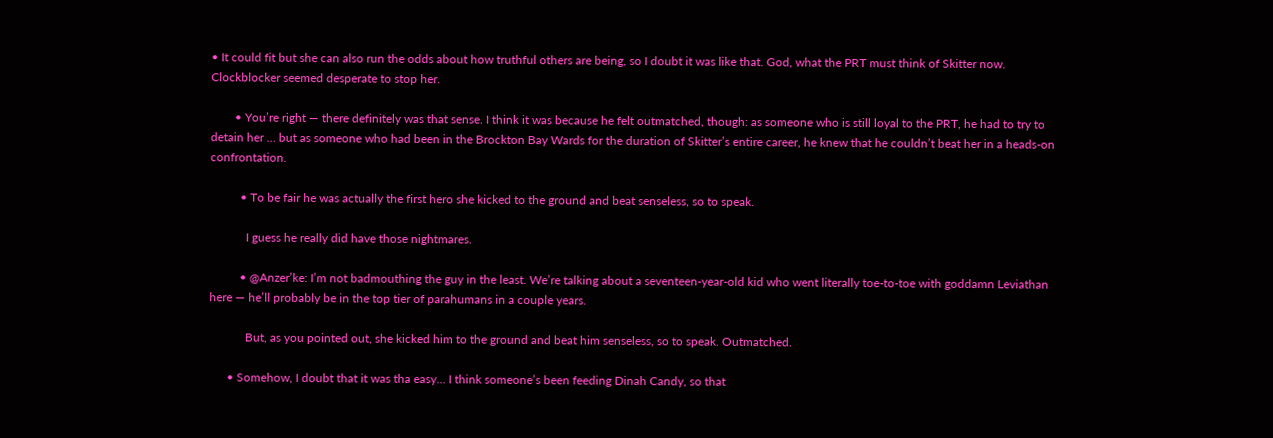• It could fit but she can also run the odds about how truthful others are being, so I doubt it was like that. God, what the PRT must think of Skitter now. Clockblocker seemed desperate to stop her.

        • You’re right — there definitely was that sense. I think it was because he felt outmatched, though: as someone who is still loyal to the PRT, he had to try to detain her … but as someone who had been in the Brockton Bay Wards for the duration of Skitter’s entire career, he knew that he couldn’t beat her in a heads-on confrontation.

          • To be fair he was actually the first hero she kicked to the ground and beat senseless, so to speak.

            I guess he really did have those nightmares.

          • @Anzer’ke: I’m not badmouthing the guy in the least. We’re talking about a seventeen-year-old kid who went literally toe-to-toe with goddamn Leviathan here — he’ll probably be in the top tier of parahumans in a couple years.

            But, as you pointed out, she kicked him to the ground and beat him senseless, so to speak. Outmatched.

      • Somehow, I doubt that it was tha easy… I think someone’s been feeding Dinah Candy, so that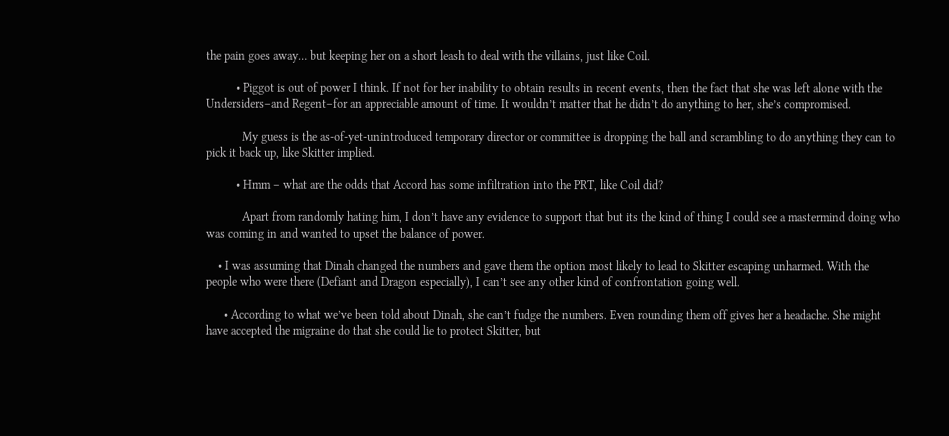the pain goes away… but keeping her on a short leash to deal with the villains, just like Coil.

          • Piggot is out of power I think. If not for her inability to obtain results in recent events, then the fact that she was left alone with the Undersiders–and Regent–for an appreciable amount of time. It wouldn’t matter that he didn’t do anything to her, she’s compromised.

            My guess is the as-of-yet-unintroduced temporary director or committee is dropping the ball and scrambling to do anything they can to pick it back up, like Skitter implied.

          • Hmm – what are the odds that Accord has some infiltration into the PRT, like Coil did?

            Apart from randomly hating him, I don’t have any evidence to support that but its the kind of thing I could see a mastermind doing who was coming in and wanted to upset the balance of power.

    • I was assuming that Dinah changed the numbers and gave them the option most likely to lead to Skitter escaping unharmed. With the people who were there (Defiant and Dragon especially), I can’t see any other kind of confrontation going well.

      • According to what we’ve been told about Dinah, she can’t fudge the numbers. Even rounding them off gives her a headache. She might have accepted the migraine do that she could lie to protect Skitter, but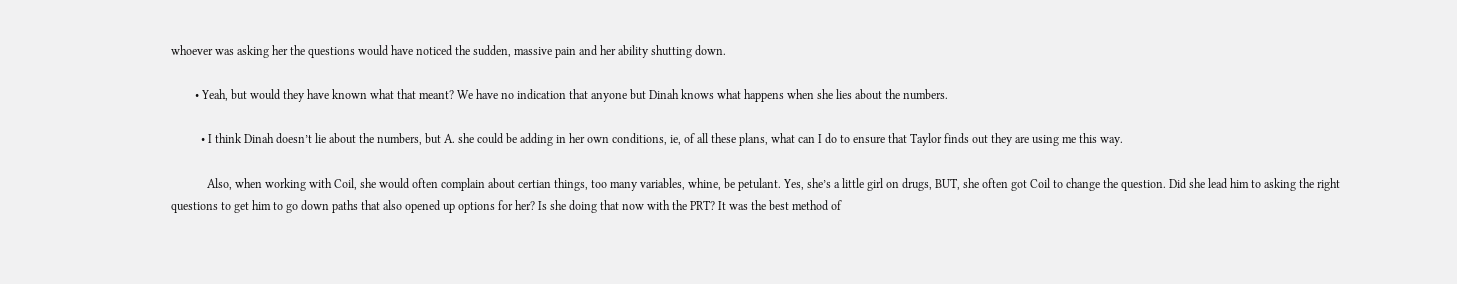whoever was asking her the questions would have noticed the sudden, massive pain and her ability shutting down.

        • Yeah, but would they have known what that meant? We have no indication that anyone but Dinah knows what happens when she lies about the numbers.

          • I think Dinah doesn’t lie about the numbers, but A. she could be adding in her own conditions, ie, of all these plans, what can I do to ensure that Taylor finds out they are using me this way.

            Also, when working with Coil, she would often complain about certian things, too many variables, whine, be petulant. Yes, she’s a little girl on drugs, BUT, she often got Coil to change the question. Did she lead him to asking the right questions to get him to go down paths that also opened up options for her? Is she doing that now with the PRT? It was the best method of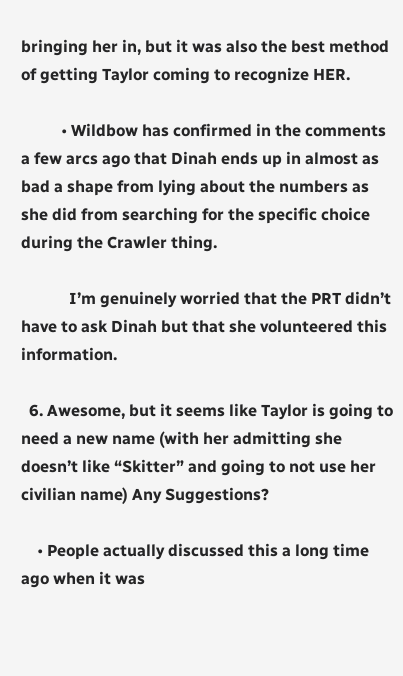bringing her in, but it was also the best method of getting Taylor coming to recognize HER.

          • Wildbow has confirmed in the comments a few arcs ago that Dinah ends up in almost as bad a shape from lying about the numbers as she did from searching for the specific choice during the Crawler thing.

            I’m genuinely worried that the PRT didn’t have to ask Dinah but that she volunteered this information.

  6. Awesome, but it seems like Taylor is going to need a new name (with her admitting she doesn’t like “Skitter” and going to not use her civilian name) Any Suggestions?

    • People actually discussed this a long time ago when it was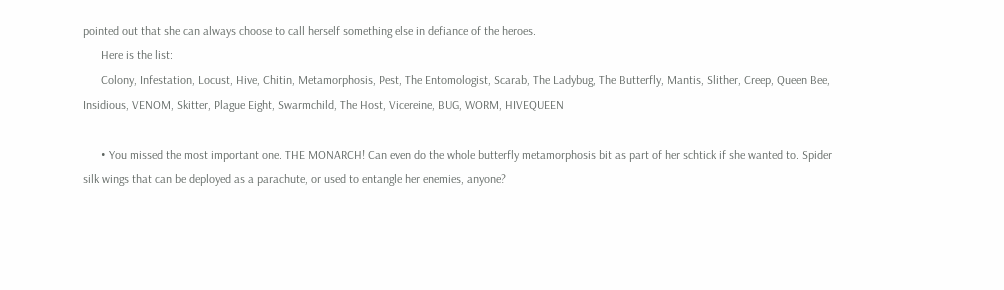pointed out that she can always choose to call herself something else in defiance of the heroes.
      Here is the list:
      Colony, Infestation, Locust, Hive, Chitin, Metamorphosis, Pest, The Entomologist, Scarab, The Ladybug, The Butterfly, Mantis, Slither, Creep, Queen Bee, Insidious, VENOM, Skitter, Plague Eight, Swarmchild, The Host, Vicereine, BUG, WORM, HIVEQUEEN

      • You missed the most important one. THE MONARCH! Can even do the whole butterfly metamorphosis bit as part of her schtick if she wanted to. Spider silk wings that can be deployed as a parachute, or used to entangle her enemies, anyone?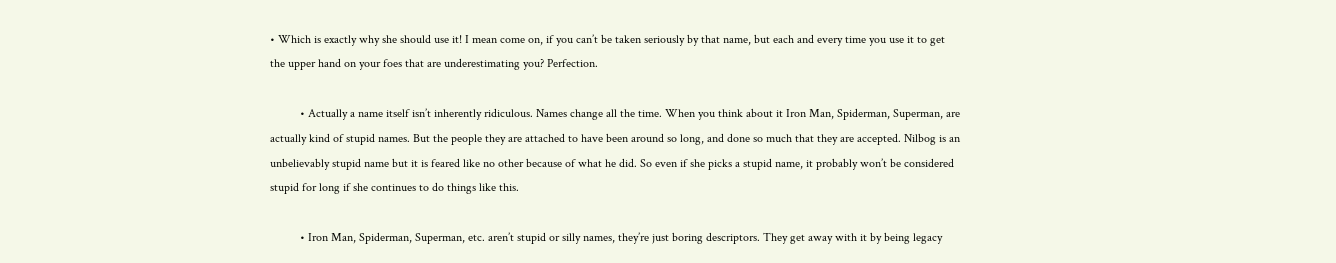• Which is exactly why she should use it! I mean come on, if you can’t be taken seriously by that name, but each and every time you use it to get the upper hand on your foes that are underestimating you? Perfection.

          • Actually a name itself isn’t inherently ridiculous. Names change all the time. When you think about it Iron Man, Spiderman, Superman, are actually kind of stupid names. But the people they are attached to have been around so long, and done so much that they are accepted. Nilbog is an unbelievably stupid name but it is feared like no other because of what he did. So even if she picks a stupid name, it probably won’t be considered stupid for long if she continues to do things like this.

          • Iron Man, Spiderman, Superman, etc. aren’t stupid or silly names, they’re just boring descriptors. They get away with it by being legacy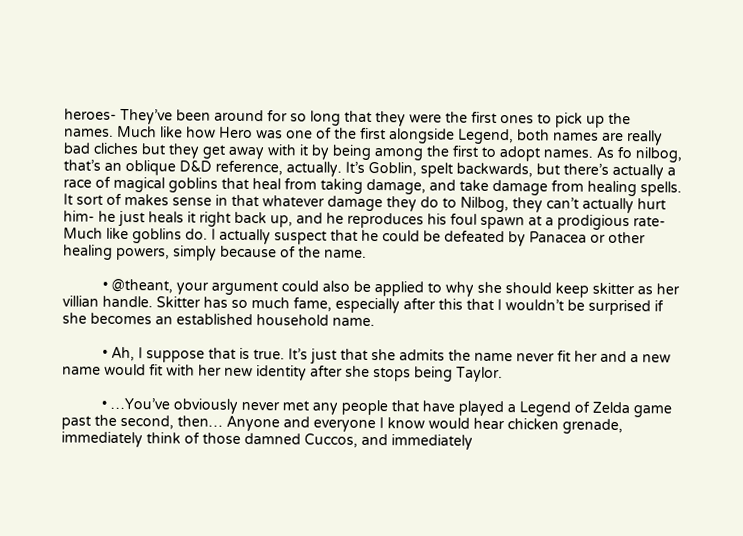heroes- They’ve been around for so long that they were the first ones to pick up the names. Much like how Hero was one of the first alongside Legend, both names are really bad cliches but they get away with it by being among the first to adopt names. As fo nilbog, that’s an oblique D&D reference, actually. It’s Goblin, spelt backwards, but there’s actually a race of magical goblins that heal from taking damage, and take damage from healing spells. It sort of makes sense in that whatever damage they do to Nilbog, they can’t actually hurt him- he just heals it right back up, and he reproduces his foul spawn at a prodigious rate- Much like goblins do. I actually suspect that he could be defeated by Panacea or other healing powers, simply because of the name.

          • @theant, your argument could also be applied to why she should keep skitter as her villian handle. Skitter has so much fame, especially after this that I wouldn’t be surprised if she becomes an established household name.

          • Ah, I suppose that is true. It’s just that she admits the name never fit her and a new name would fit with her new identity after she stops being Taylor.

          • …You’ve obviously never met any people that have played a Legend of Zelda game past the second, then… Anyone and everyone I know would hear chicken grenade, immediately think of those damned Cuccos, and immediately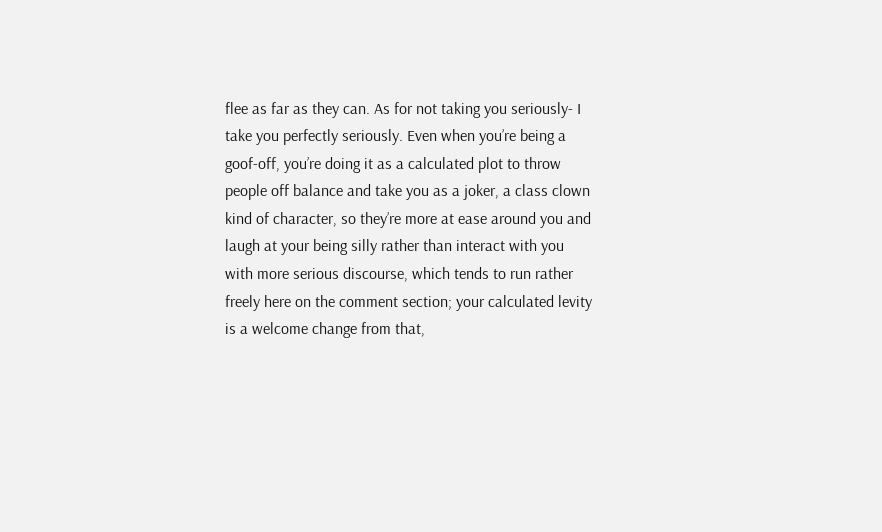flee as far as they can. As for not taking you seriously- I take you perfectly seriously. Even when you’re being a goof-off, you’re doing it as a calculated plot to throw people off balance and take you as a joker, a class clown kind of character, so they’re more at ease around you and laugh at your being silly rather than interact with you with more serious discourse, which tends to run rather freely here on the comment section; your calculated levity is a welcome change from that,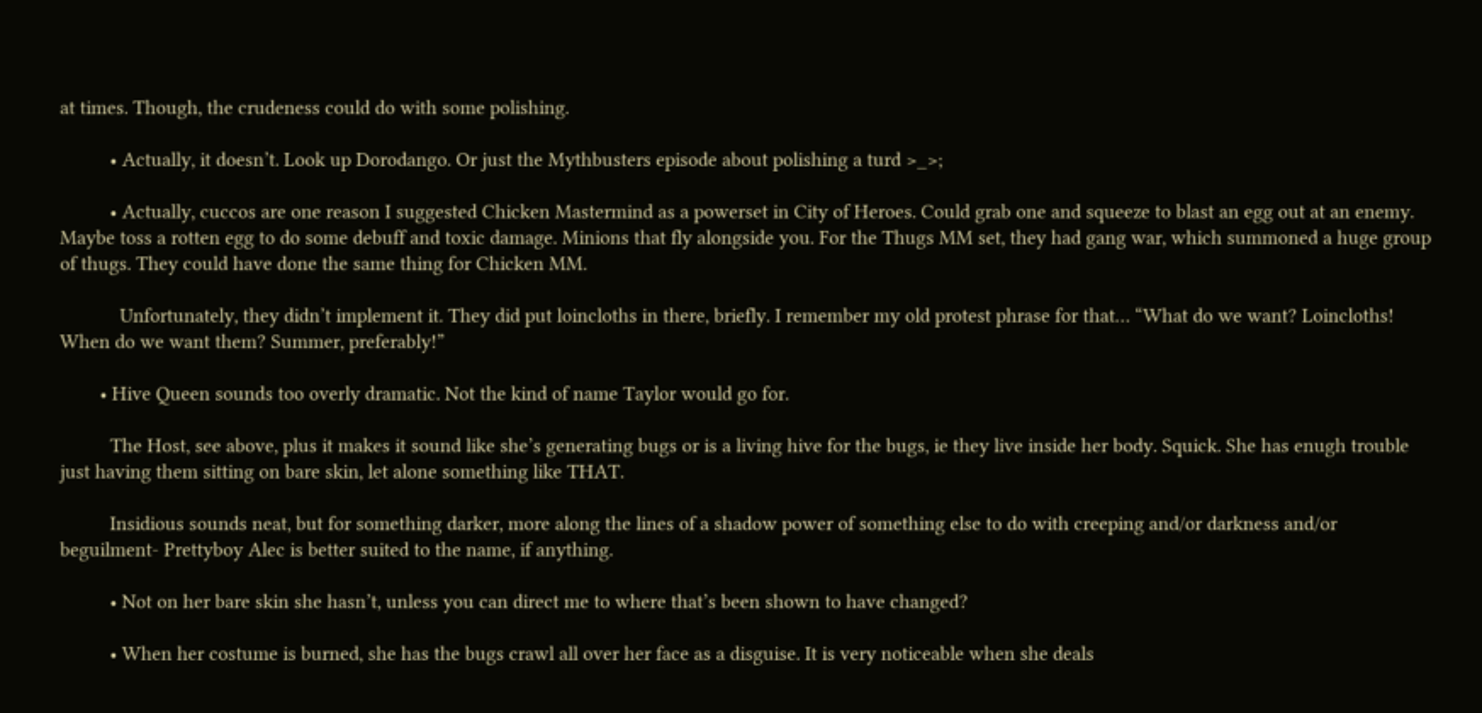at times. Though, the crudeness could do with some polishing.

          • Actually, it doesn’t. Look up Dorodango. Or just the Mythbusters episode about polishing a turd >_>;

          • Actually, cuccos are one reason I suggested Chicken Mastermind as a powerset in City of Heroes. Could grab one and squeeze to blast an egg out at an enemy. Maybe toss a rotten egg to do some debuff and toxic damage. Minions that fly alongside you. For the Thugs MM set, they had gang war, which summoned a huge group of thugs. They could have done the same thing for Chicken MM.

            Unfortunately, they didn’t implement it. They did put loincloths in there, briefly. I remember my old protest phrase for that… “What do we want? Loincloths! When do we want them? Summer, preferably!”

        • Hive Queen sounds too overly dramatic. Not the kind of name Taylor would go for.

          The Host, see above, plus it makes it sound like she’s generating bugs or is a living hive for the bugs, ie they live inside her body. Squick. She has enugh trouble just having them sitting on bare skin, let alone something like THAT.

          Insidious sounds neat, but for something darker, more along the lines of a shadow power of something else to do with creeping and/or darkness and/or beguilment- Prettyboy Alec is better suited to the name, if anything.

          • Not on her bare skin she hasn’t, unless you can direct me to where that’s been shown to have changed?

          • When her costume is burned, she has the bugs crawl all over her face as a disguise. It is very noticeable when she deals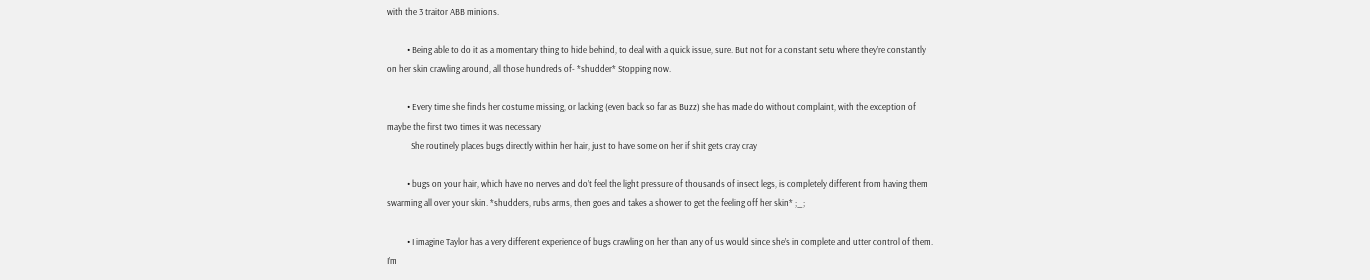with the 3 traitor ABB minions.

          • Being able to do it as a momentary thing to hide behind, to deal with a quick issue, sure. But not for a constant setu where they’re constantly on her skin crawling around, all those hundreds of- *shudder* Stopping now.

          • Every time she finds her costume missing, or lacking (even back so far as Buzz) she has made do without complaint, with the exception of maybe the first two times it was necessary
            She routinely places bugs directly within her hair, just to have some on her if shit gets cray cray

          • bugs on your hair, which have no nerves and do’t feel the light pressure of thousands of insect legs, is completely different from having them swarming all over your skin. *shudders, rubs arms, then goes and takes a shower to get the feeling off her skin* ;_;

          • I imagine Taylor has a very different experience of bugs crawling on her than any of us would since she’s in complete and utter control of them. I’m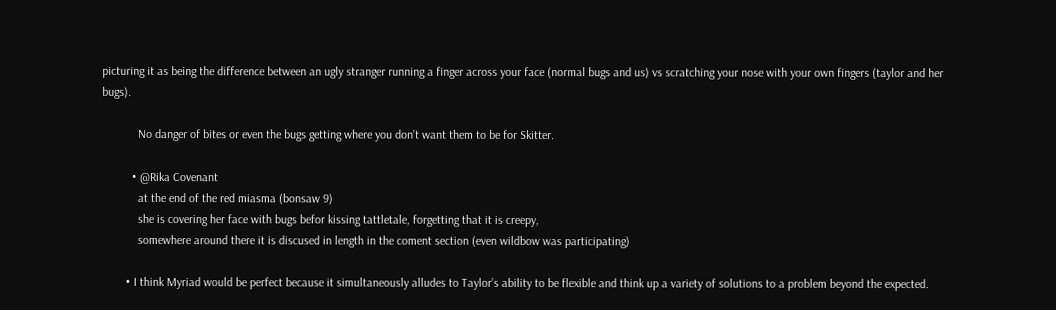picturing it as being the difference between an ugly stranger running a finger across your face (normal bugs and us) vs scratching your nose with your own fingers (taylor and her bugs).

            No danger of bites or even the bugs getting where you don’t want them to be for Skitter.

          • @Rika Covenant
            at the end of the red miasma (bonsaw 9)
            she is covering her face with bugs befor kissing tattletale, forgetting that it is creepy,
            somewhere around there it is discused in length in the coment section (even wildbow was participating)

        • I think Myriad would be perfect because it simultaneously alludes to Taylor’s ability to be flexible and think up a variety of solutions to a problem beyond the expected.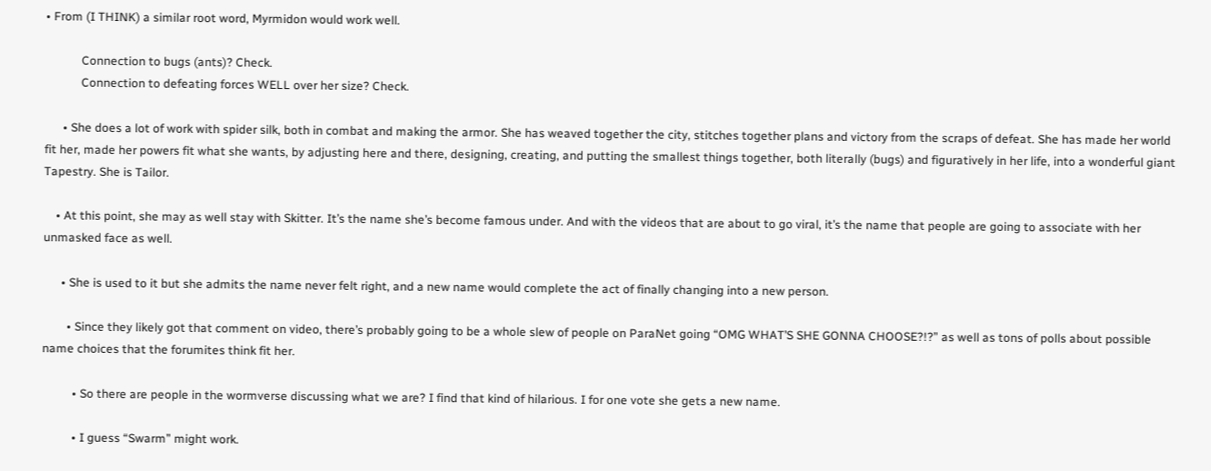• From (I THINK) a similar root word, Myrmidon would work well.

            Connection to bugs (ants)? Check.
            Connection to defeating forces WELL over her size? Check.

      • She does a lot of work with spider silk, both in combat and making the armor. She has weaved together the city, stitches together plans and victory from the scraps of defeat. She has made her world fit her, made her powers fit what she wants, by adjusting here and there, designing, creating, and putting the smallest things together, both literally (bugs) and figuratively in her life, into a wonderful giant Tapestry. She is Tailor.

    • At this point, she may as well stay with Skitter. It’s the name she’s become famous under. And with the videos that are about to go viral, it’s the name that people are going to associate with her unmasked face as well.

      • She is used to it but she admits the name never felt right, and a new name would complete the act of finally changing into a new person.

        • Since they likely got that comment on video, there’s probably going to be a whole slew of people on ParaNet going “OMG WHAT’S SHE GONNA CHOOSE?!?” as well as tons of polls about possible name choices that the forumites think fit her.

          • So there are people in the wormverse discussing what we are? I find that kind of hilarious. I for one vote she gets a new name.

          • I guess “Swarm” might work.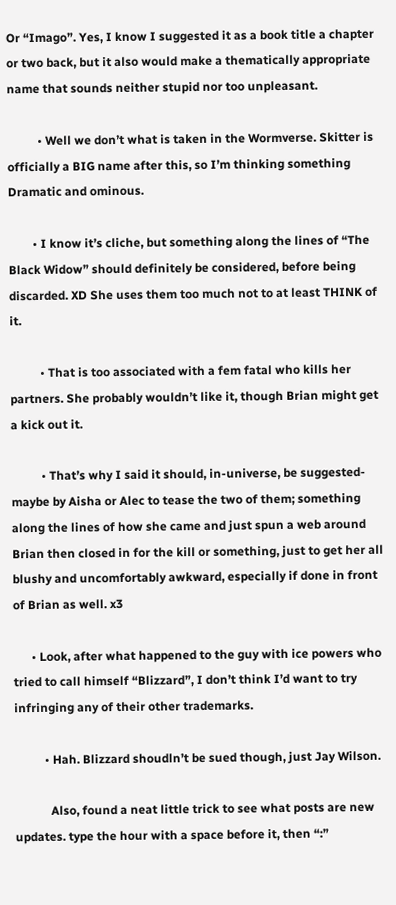Or “Imago”. Yes, I know I suggested it as a book title a chapter or two back, but it also would make a thematically appropriate name that sounds neither stupid nor too unpleasant.

          • Well we don’t what is taken in the Wormverse. Skitter is officially a BIG name after this, so I’m thinking something Dramatic and ominous.

        • I know it’s cliche, but something along the lines of “The Black Widow” should definitely be considered, before being discarded. XD She uses them too much not to at least THINK of it.

          • That is too associated with a fem fatal who kills her partners. She probably wouldn’t like it, though Brian might get a kick out it.

          • That’s why I said it should, in-universe, be suggested- maybe by Aisha or Alec to tease the two of them; something along the lines of how she came and just spun a web around Brian then closed in for the kill or something, just to get her all blushy and uncomfortably awkward, especially if done in front of Brian as well. x3

      • Look, after what happened to the guy with ice powers who tried to call himself “Blizzard”, I don’t think I’d want to try infringing any of their other trademarks.

          • Hah. Blizzard shoudln’t be sued though, just Jay Wilson.

            Also, found a neat little trick to see what posts are new updates. type the hour with a space before it, then “:”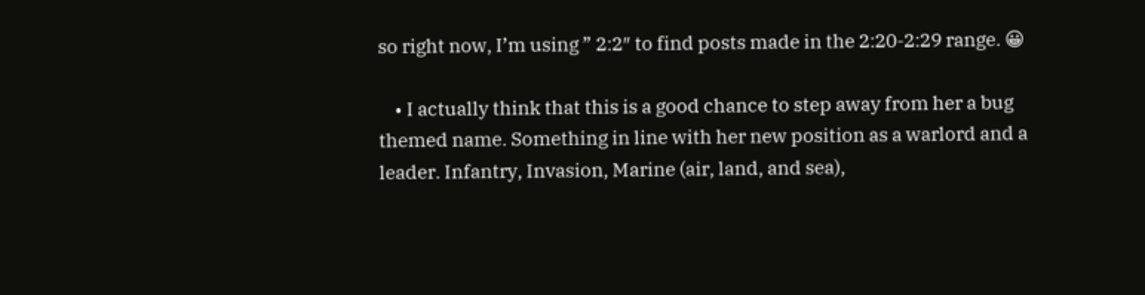so right now, I’m using ” 2:2″ to find posts made in the 2:20-2:29 range. 😀

    • I actually think that this is a good chance to step away from her a bug themed name. Something in line with her new position as a warlord and a leader. Infantry, Invasion, Marine (air, land, and sea),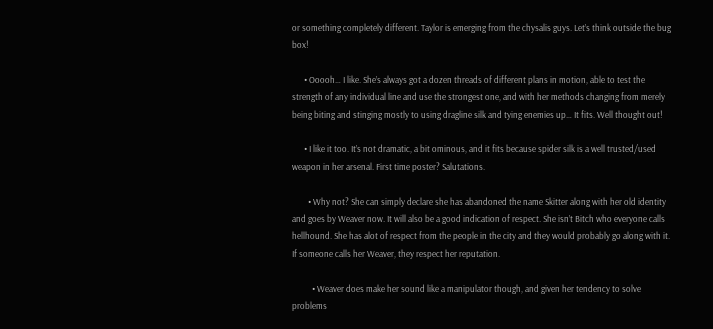or something completely different. Taylor is emerging from the chysalis guys. Let’s think outside the bug box!

      • Ooooh… I like. She’s always got a dozen threads of different plans in motion, able to test the strength of any individual line and use the strongest one, and with her methods changing from merely being biting and stinging mostly to using dragline silk and tying enemies up… It fits. Well thought out!

      • I like it too. It’s not dramatic, a bit ominous, and it fits because spider silk is a well trusted/used weapon in her arsenal. First time poster? Salutations.

        • Why not? She can simply declare she has abandoned the name Skitter along with her old identity and goes by Weaver now. It will also be a good indication of respect. She isn’t Bitch who everyone calls hellhound. She has alot of respect from the people in the city and they would probably go along with it. If someone calls her Weaver, they respect her reputation.

          • Weaver does make her sound like a manipulator though, and given her tendency to solve problems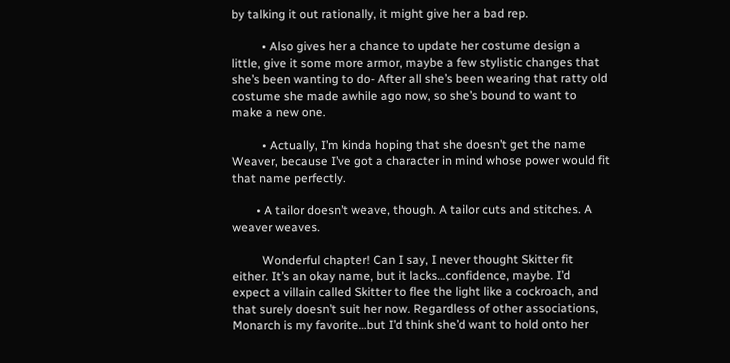by talking it out rationally, it might give her a bad rep.

          • Also gives her a chance to update her costume design a little, give it some more armor, maybe a few stylistic changes that she’s been wanting to do- After all she’s been wearing that ratty old costume she made awhile ago now, so she’s bound to want to make a new one.

          • Actually, I’m kinda hoping that she doesn’t get the name Weaver, because I’ve got a character in mind whose power would fit that name perfectly.

        • A tailor doesn’t weave, though. A tailor cuts and stitches. A weaver weaves.

          Wonderful chapter! Can I say, I never thought Skitter fit either. It’s an okay name, but it lacks…confidence, maybe. I’d expect a villain called Skitter to flee the light like a cockroach, and that surely doesn’t suit her now. Regardless of other associations, Monarch is my favorite…but I’d think she’d want to hold onto her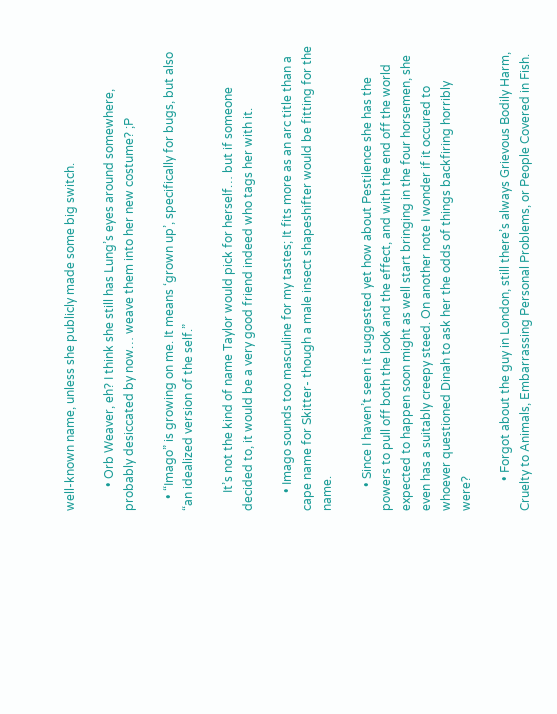well-known name, unless she publicly made some big switch.

        • Orb Weaver, eh? I think she still has Lung’s eyes around somewhere, probably desiccated by now… weave them into her new costume? ;P

    • “Imago” is growing on me. It means ‘grown up’, specifically for bugs, but also “an idealized version of the self.”

      It’s not the kind of name Taylor would pick for herself… but if someone decided to, it would be a very good friend indeed who tags her with it.

      • Imago sounds too masculine for my tastes; It fits more as an arc title than a cape name for Skitter- though a male insect shapeshifter would be fitting for the name.

        • Since I haven’t seen it suggested yet how about Pestilence she has the powers to pull off both the look and the effect, and with the end off the world expected to happen soon might as well start bringing in the four horsemen, she even has a suitably creepy steed. On another note I wonder if it occured to whoever questioned Dinah to ask her the odds of things backfiring horribly were?

          • Forgot about the guy in London, still there’s always Grievous Bodily Harm, Cruelty to Animals, Embarrassing Personal Problems, or People Covered in Fish.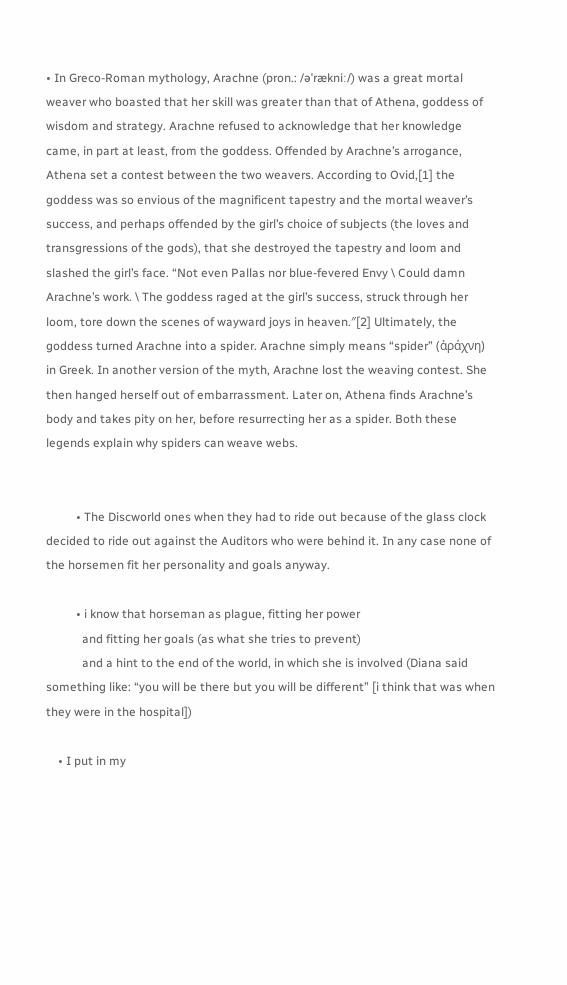• In Greco-Roman mythology, Arachne (pron.: /əˈrækniː/) was a great mortal weaver who boasted that her skill was greater than that of Athena, goddess of wisdom and strategy. Arachne refused to acknowledge that her knowledge came, in part at least, from the goddess. Offended by Arachne’s arrogance, Athena set a contest between the two weavers. According to Ovid,[1] the goddess was so envious of the magnificent tapestry and the mortal weaver’s success, and perhaps offended by the girl’s choice of subjects (the loves and transgressions of the gods), that she destroyed the tapestry and loom and slashed the girl’s face. “Not even Pallas nor blue-fevered Envy \ Could damn Arachne’s work. \ The goddess raged at the girl’s success, struck through her loom, tore down the scenes of wayward joys in heaven.″[2] Ultimately, the goddess turned Arachne into a spider. Arachne simply means “spider” (ἀράχνη) in Greek. In another version of the myth, Arachne lost the weaving contest. She then hanged herself out of embarrassment. Later on, Athena finds Arachne’s body and takes pity on her, before resurrecting her as a spider. Both these legends explain why spiders can weave webs.


          • The Discworld ones when they had to ride out because of the glass clock decided to ride out against the Auditors who were behind it. In any case none of the horsemen fit her personality and goals anyway.

          • i know that horseman as plague, fitting her power
            and fitting her goals (as what she tries to prevent)
            and a hint to the end of the world, in which she is involved (Diana said something like: “you will be there but you will be different” [i think that was when they were in the hospital])

    • I put in my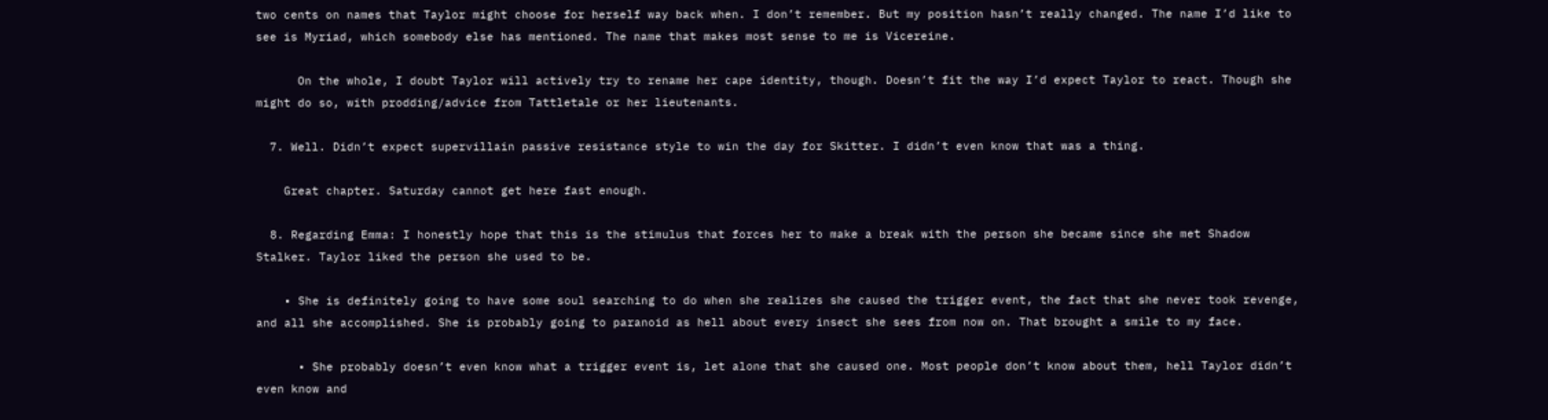two cents on names that Taylor might choose for herself way back when. I don’t remember. But my position hasn’t really changed. The name I’d like to see is Myriad, which somebody else has mentioned. The name that makes most sense to me is Vicereine.

      On the whole, I doubt Taylor will actively try to rename her cape identity, though. Doesn’t fit the way I’d expect Taylor to react. Though she might do so, with prodding/advice from Tattletale or her lieutenants.

  7. Well. Didn’t expect supervillain passive resistance style to win the day for Skitter. I didn’t even know that was a thing.

    Great chapter. Saturday cannot get here fast enough.

  8. Regarding Emma: I honestly hope that this is the stimulus that forces her to make a break with the person she became since she met Shadow Stalker. Taylor liked the person she used to be.

    • She is definitely going to have some soul searching to do when she realizes she caused the trigger event, the fact that she never took revenge, and all she accomplished. She is probably going to paranoid as hell about every insect she sees from now on. That brought a smile to my face.

      • She probably doesn’t even know what a trigger event is, let alone that she caused one. Most people don’t know about them, hell Taylor didn’t even know and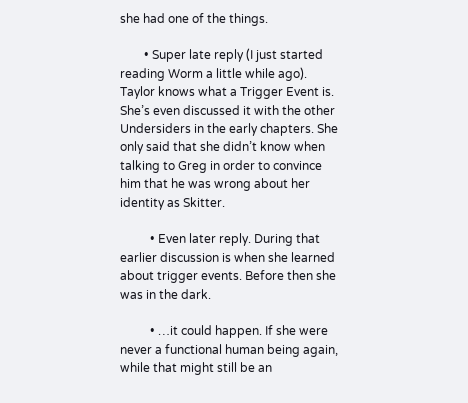she had one of the things.

        • Super late reply (I just started reading Worm a little while ago). Taylor knows what a Trigger Event is. She’s even discussed it with the other Undersiders in the early chapters. She only said that she didn’t know when talking to Greg in order to convince him that he was wrong about her identity as Skitter.

          • Even later reply. During that earlier discussion is when she learned about trigger events. Before then she was in the dark.

          • …it could happen. If she were never a functional human being again, while that might still be an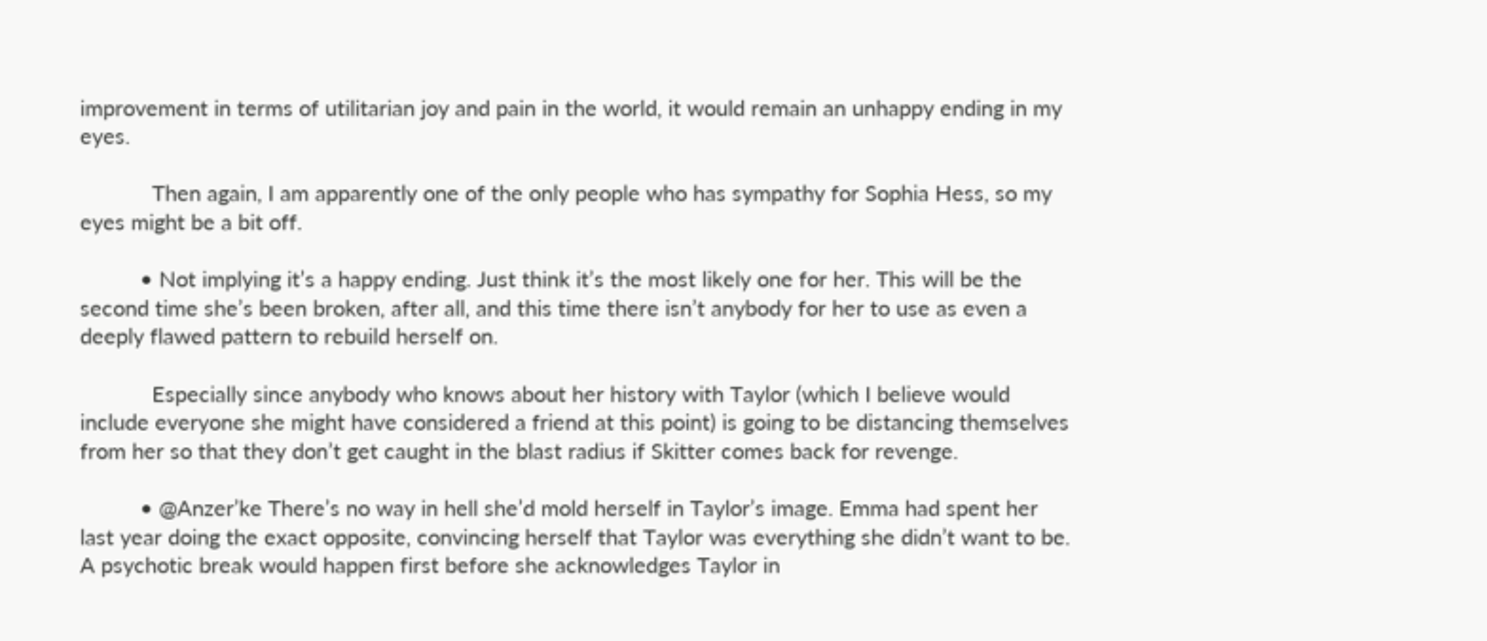improvement in terms of utilitarian joy and pain in the world, it would remain an unhappy ending in my eyes.

            Then again, I am apparently one of the only people who has sympathy for Sophia Hess, so my eyes might be a bit off.

          • Not implying it’s a happy ending. Just think it’s the most likely one for her. This will be the second time she’s been broken, after all, and this time there isn’t anybody for her to use as even a deeply flawed pattern to rebuild herself on.

            Especially since anybody who knows about her history with Taylor (which I believe would include everyone she might have considered a friend at this point) is going to be distancing themselves from her so that they don’t get caught in the blast radius if Skitter comes back for revenge.

          • @Anzer’ke There’s no way in hell she’d mold herself in Taylor’s image. Emma had spent her last year doing the exact opposite, convincing herself that Taylor was everything she didn’t want to be. A psychotic break would happen first before she acknowledges Taylor in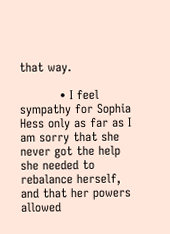that way.

          • I feel sympathy for Sophia Hess only as far as I am sorry that she never got the help she needed to rebalance herself, and that her powers allowed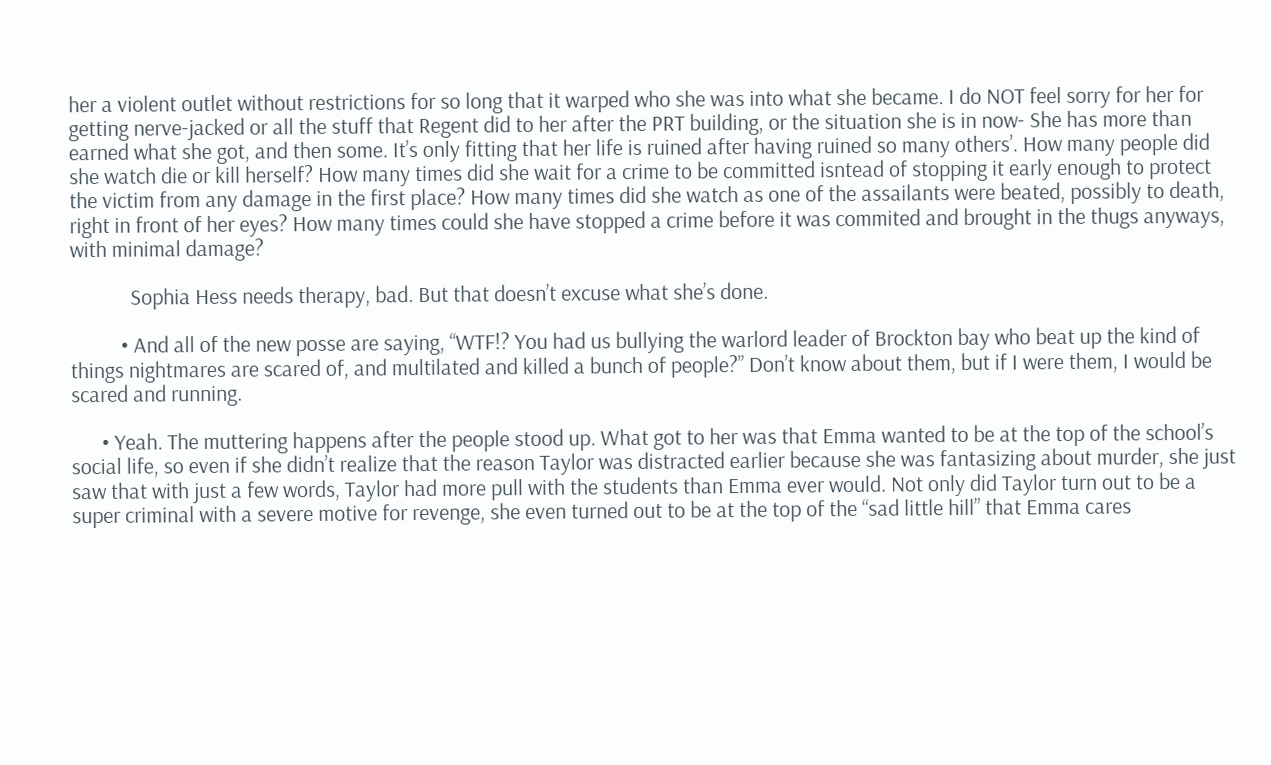her a violent outlet without restrictions for so long that it warped who she was into what she became. I do NOT feel sorry for her for getting nerve-jacked or all the stuff that Regent did to her after the PRT building, or the situation she is in now- She has more than earned what she got, and then some. It’s only fitting that her life is ruined after having ruined so many others’. How many people did she watch die or kill herself? How many times did she wait for a crime to be committed isntead of stopping it early enough to protect the victim from any damage in the first place? How many times did she watch as one of the assailants were beated, possibly to death, right in front of her eyes? How many times could she have stopped a crime before it was commited and brought in the thugs anyways, with minimal damage?

            Sophia Hess needs therapy, bad. But that doesn’t excuse what she’s done.

          • And all of the new posse are saying, “WTF!? You had us bullying the warlord leader of Brockton bay who beat up the kind of things nightmares are scared of, and multilated and killed a bunch of people?” Don’t know about them, but if I were them, I would be scared and running.

      • Yeah. The muttering happens after the people stood up. What got to her was that Emma wanted to be at the top of the school’s social life, so even if she didn’t realize that the reason Taylor was distracted earlier because she was fantasizing about murder, she just saw that with just a few words, Taylor had more pull with the students than Emma ever would. Not only did Taylor turn out to be a super criminal with a severe motive for revenge, she even turned out to be at the top of the “sad little hill” that Emma cares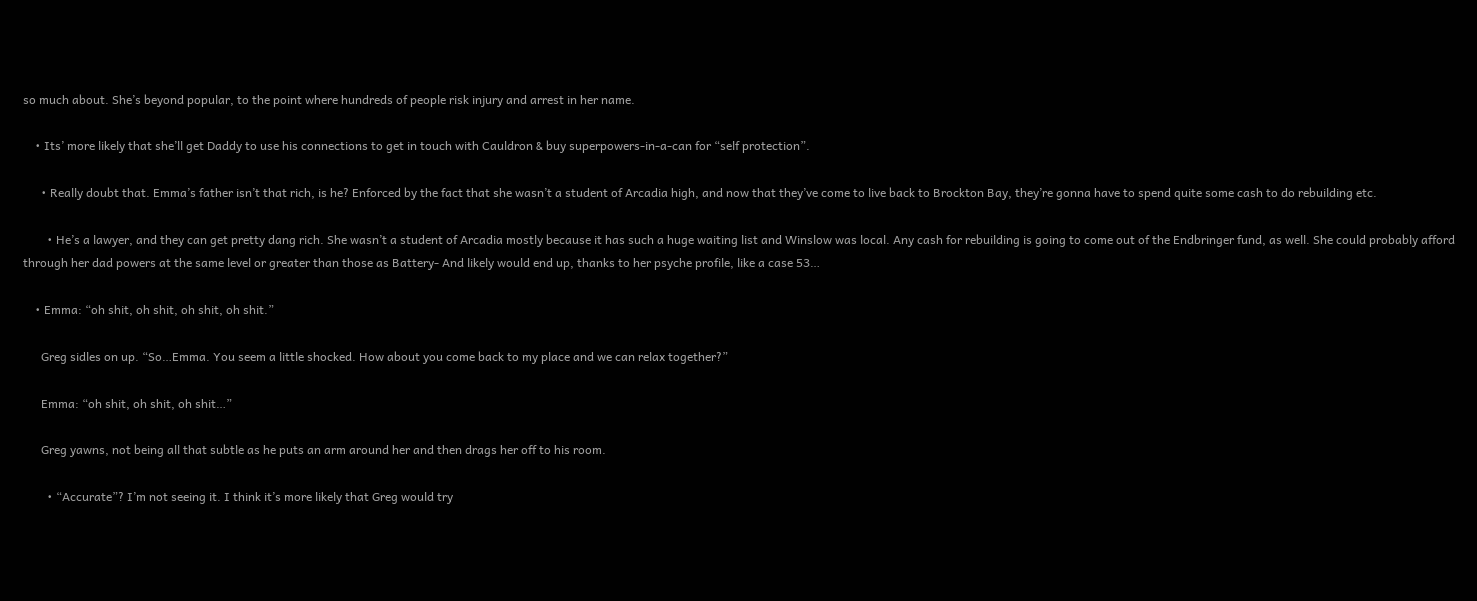so much about. She’s beyond popular, to the point where hundreds of people risk injury and arrest in her name.

    • Its’ more likely that she’ll get Daddy to use his connections to get in touch with Cauldron & buy superpowers-in-a-can for “self protection”.

      • Really doubt that. Emma’s father isn’t that rich, is he? Enforced by the fact that she wasn’t a student of Arcadia high, and now that they’ve come to live back to Brockton Bay, they’re gonna have to spend quite some cash to do rebuilding etc.

        • He’s a lawyer, and they can get pretty dang rich. She wasn’t a student of Arcadia mostly because it has such a huge waiting list and Winslow was local. Any cash for rebuilding is going to come out of the Endbringer fund, as well. She could probably afford through her dad powers at the same level or greater than those as Battery- And likely would end up, thanks to her psyche profile, like a case 53…

    • Emma: “oh shit, oh shit, oh shit, oh shit.”

      Greg sidles on up. “So…Emma. You seem a little shocked. How about you come back to my place and we can relax together?”

      Emma: “oh shit, oh shit, oh shit…”

      Greg yawns, not being all that subtle as he puts an arm around her and then drags her off to his room.

        • “Accurate”? I’m not seeing it. I think it’s more likely that Greg would try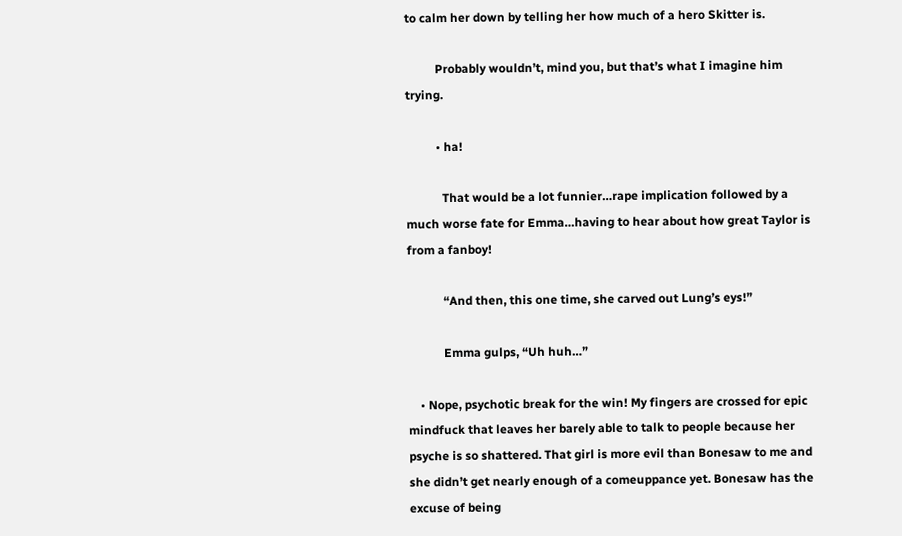to calm her down by telling her how much of a hero Skitter is.

          Probably wouldn’t, mind you, but that’s what I imagine him trying.

          • ha!

            That would be a lot funnier…rape implication followed by a much worse fate for Emma…having to hear about how great Taylor is from a fanboy!

            “And then, this one time, she carved out Lung’s eys!”

            Emma gulps, “Uh huh…”

    • Nope, psychotic break for the win! My fingers are crossed for epic mindfuck that leaves her barely able to talk to people because her psyche is so shattered. That girl is more evil than Bonesaw to me and she didn’t get nearly enough of a comeuppance yet. Bonesaw has the excuse of being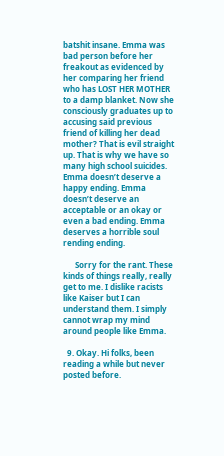batshit insane. Emma was bad person before her freakout as evidenced by her comparing her friend who has LOST HER MOTHER to a damp blanket. Now she consciously graduates up to accusing said previous friend of killing her dead mother? That is evil straight up. That is why we have so many high school suicides. Emma doesn’t deserve a happy ending. Emma doesn’t deserve an acceptable or an okay or even a bad ending. Emma deserves a horrible soul rending ending.

      Sorry for the rant. These kinds of things really, really get to me. I dislike racists like Kaiser but I can understand them. I simply cannot wrap my mind around people like Emma.

  9. Okay. Hi folks, been reading a while but never posted before.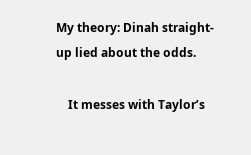My theory: Dinah straight-up lied about the odds.

    It messes with Taylor’s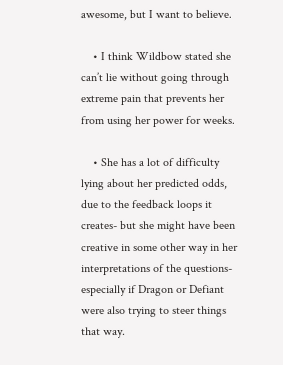awesome, but I want to believe.

    • I think Wildbow stated she can’t lie without going through extreme pain that prevents her from using her power for weeks.

    • She has a lot of difficulty lying about her predicted odds, due to the feedback loops it creates- but she might have been creative in some other way in her interpretations of the questions- especially if Dragon or Defiant were also trying to steer things that way.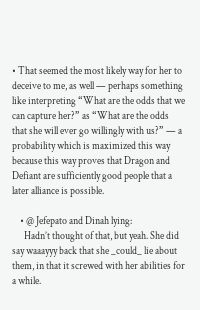• That seemed the most likely way for her to deceive to me, as well — perhaps something like interpreting “What are the odds that we can capture her?” as “What are the odds that she will ever go willingly with us?” — a probability which is maximized this way because this way proves that Dragon and Defiant are sufficiently good people that a later alliance is possible.

    • @ Jefepato and Dinah lying:
      Hadn’t thought of that, but yeah. She did say waaayyy back that she _could_ lie about them, in that it screwed with her abilities for a while.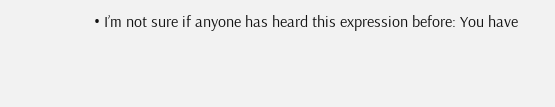• I’m not sure if anyone has heard this expression before: You have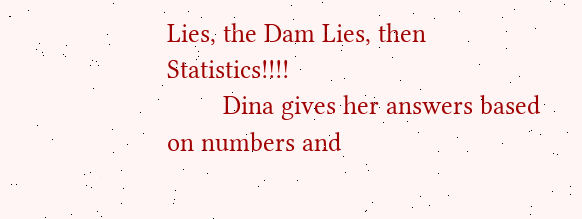Lies, the Dam Lies, then Statistics!!!!
        Dina gives her answers based on numbers and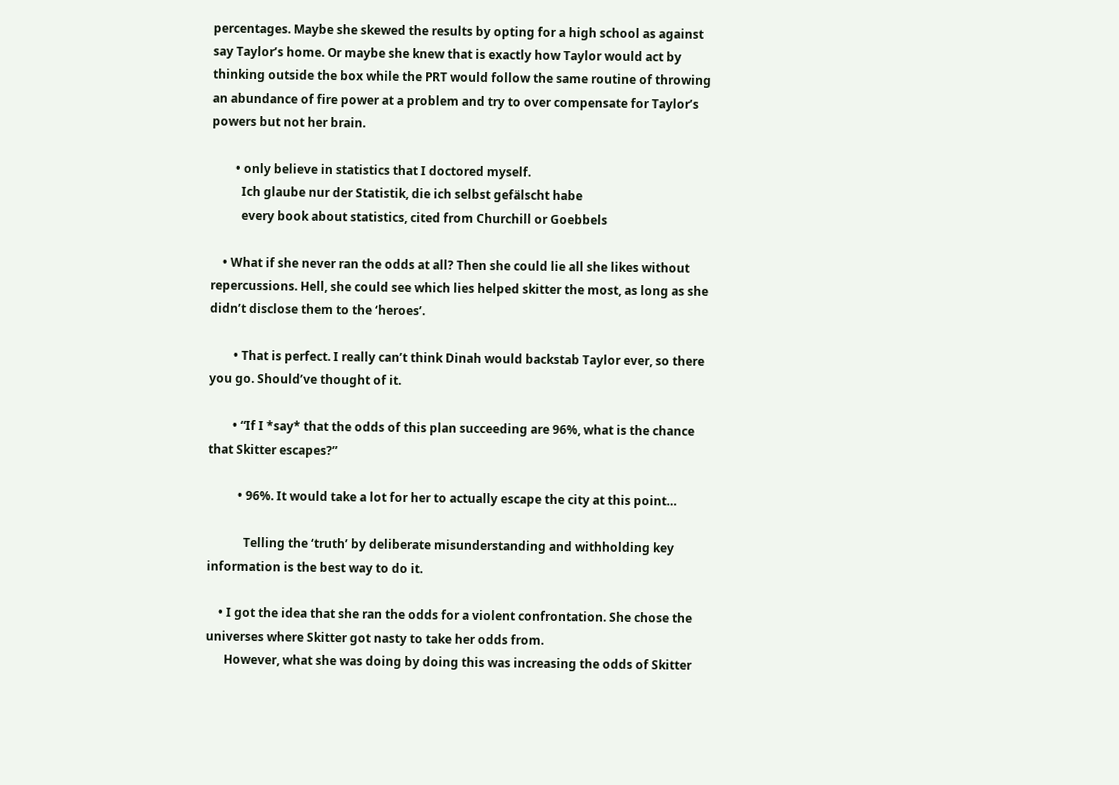percentages. Maybe she skewed the results by opting for a high school as against say Taylor’s home. Or maybe she knew that is exactly how Taylor would act by thinking outside the box while the PRT would follow the same routine of throwing an abundance of fire power at a problem and try to over compensate for Taylor’s powers but not her brain.

        • only believe in statistics that I doctored myself.
          Ich glaube nur der Statistik, die ich selbst gefälscht habe
          every book about statistics, cited from Churchill or Goebbels

    • What if she never ran the odds at all? Then she could lie all she likes without repercussions. Hell, she could see which lies helped skitter the most, as long as she didn’t disclose them to the ‘heroes’.

        • That is perfect. I really can’t think Dinah would backstab Taylor ever, so there you go. Should’ve thought of it.

        • “If I *say* that the odds of this plan succeeding are 96%, what is the chance that Skitter escapes?”

          • 96%. It would take a lot for her to actually escape the city at this point…

            Telling the ‘truth’ by deliberate misunderstanding and withholding key information is the best way to do it.

    • I got the idea that she ran the odds for a violent confrontation. She chose the universes where Skitter got nasty to take her odds from.
      However, what she was doing by doing this was increasing the odds of Skitter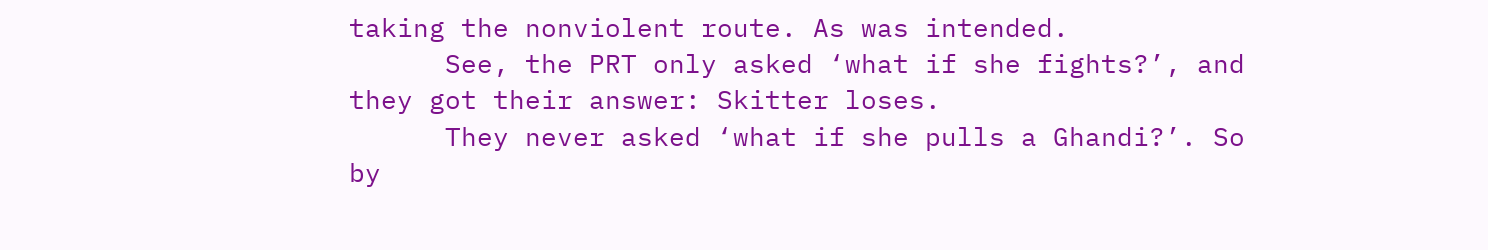taking the nonviolent route. As was intended.
      See, the PRT only asked ‘what if she fights?’, and they got their answer: Skitter loses.
      They never asked ‘what if she pulls a Ghandi?’. So by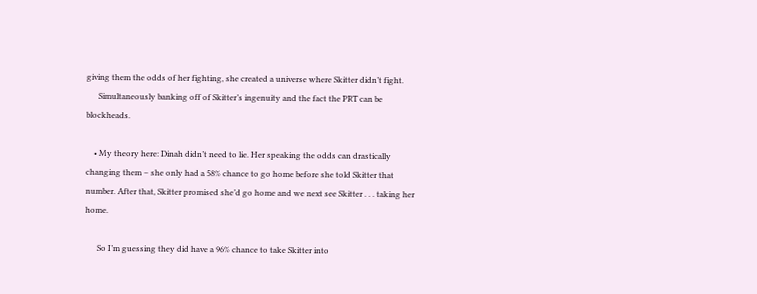giving them the odds of her fighting, she created a universe where Skitter didn’t fight.
      Simultaneously banking off of Skitter’s ingenuity and the fact the PRT can be blockheads.

    • My theory here: Dinah didn’t need to lie. Her speaking the odds can drastically changing them – she only had a 58% chance to go home before she told Skitter that number. After that, Skitter promised she’d go home and we next see Skitter . . . taking her home.

      So I’m guessing they did have a 96% chance to take Skitter into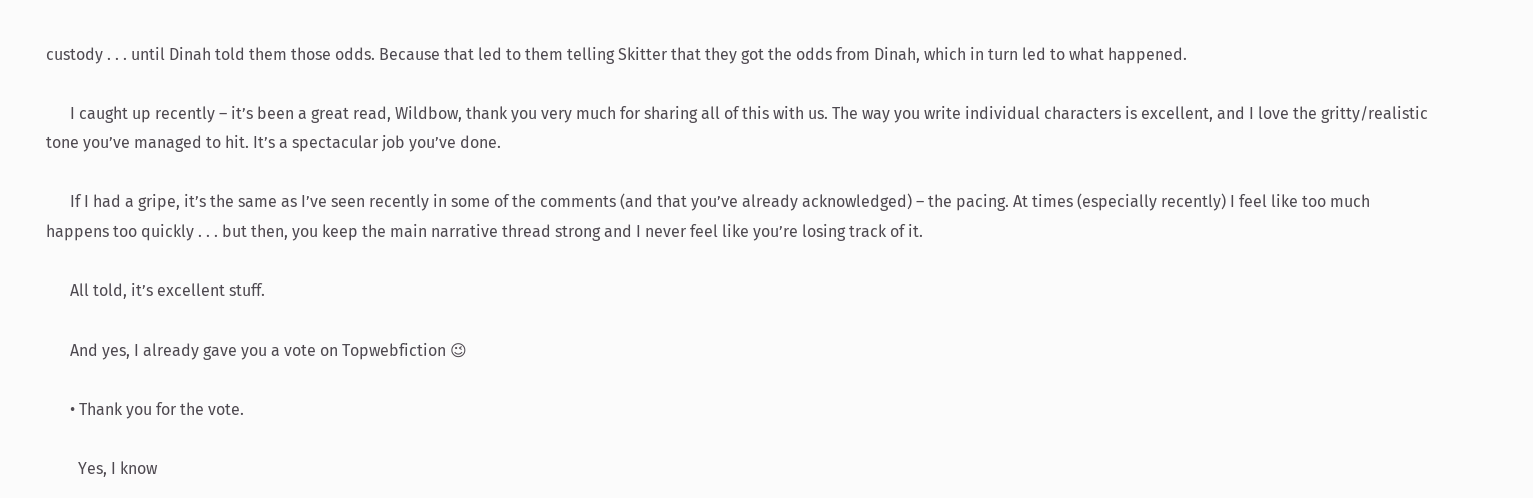custody . . . until Dinah told them those odds. Because that led to them telling Skitter that they got the odds from Dinah, which in turn led to what happened.

      I caught up recently – it’s been a great read, Wildbow, thank you very much for sharing all of this with us. The way you write individual characters is excellent, and I love the gritty/realistic tone you’ve managed to hit. It’s a spectacular job you’ve done.

      If I had a gripe, it’s the same as I’ve seen recently in some of the comments (and that you’ve already acknowledged) – the pacing. At times (especially recently) I feel like too much happens too quickly . . . but then, you keep the main narrative thread strong and I never feel like you’re losing track of it.

      All told, it’s excellent stuff.

      And yes, I already gave you a vote on Topwebfiction 😉

      • Thank you for the vote.

        Yes, I know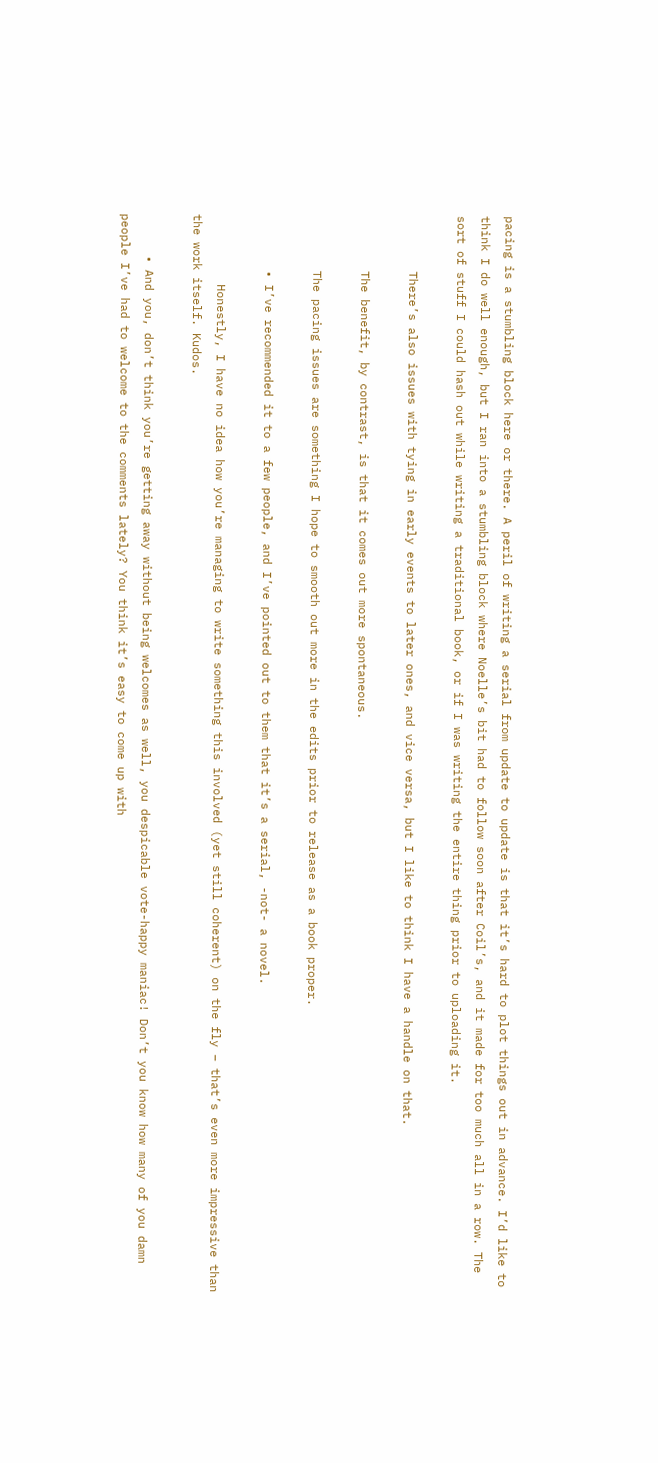pacing is a stumbling block here or there. A peril of writing a serial from update to update is that it’s hard to plot things out in advance. I’d like to think I do well enough, but I ran into a stumbling block where Noelle’s bit had to follow soon after Coil’s, and it made for too much all in a row. The sort of stuff I could hash out while writing a traditional book, or if I was writing the entire thing prior to uploading it.

        There’s also issues with tying in early events to later ones, and vice versa, but I like to think I have a handle on that.

        The benefit, by contrast, is that it comes out more spontaneous.

        The pacing issues are something I hope to smooth out more in the edits prior to release as a book proper.

        • I’ve recommended it to a few people, and I’ve pointed out to them that it’s a serial, -not- a novel.

          Honestly, I have no idea how you’re managing to write something this involved (yet still coherent) on the fly – that’s even more impressive than the work itself. Kudos.

      • And you, don’t think you’re getting away without being welcomes as well, you despicable vote-happy maniac! Don’t you know how many of you damn people I’ve had to welcome to the comments lately? You think it’s easy to come up with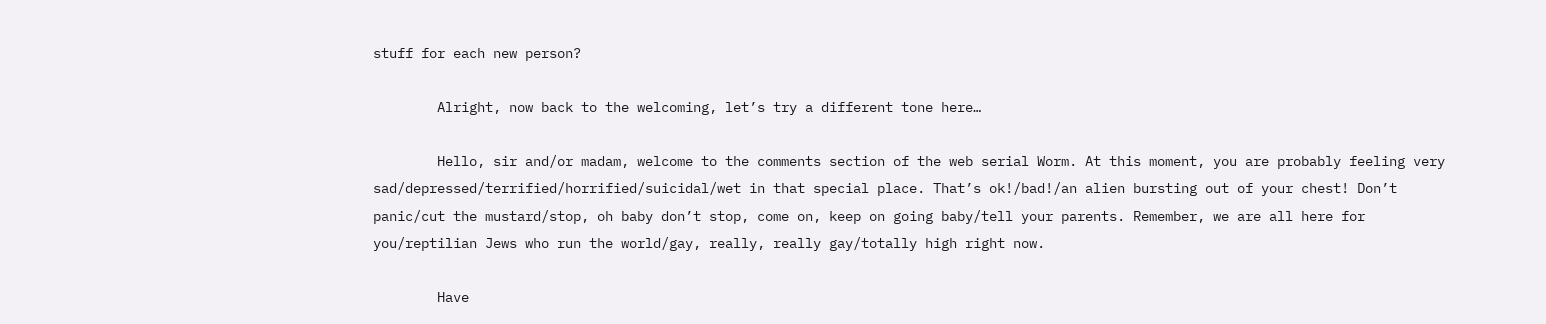stuff for each new person?

        Alright, now back to the welcoming, let’s try a different tone here…

        Hello, sir and/or madam, welcome to the comments section of the web serial Worm. At this moment, you are probably feeling very sad/depressed/terrified/horrified/suicidal/wet in that special place. That’s ok!/bad!/an alien bursting out of your chest! Don’t panic/cut the mustard/stop, oh baby don’t stop, come on, keep on going baby/tell your parents. Remember, we are all here for you/reptilian Jews who run the world/gay, really, really gay/totally high right now.

        Have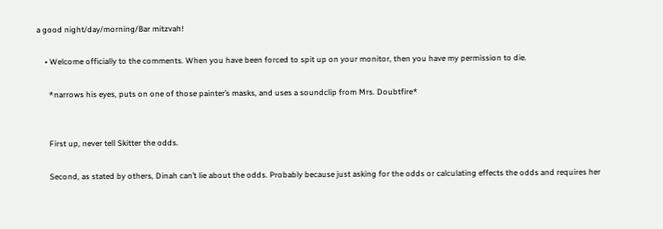a good night/day/morning/Bar mitzvah!

    • Welcome officially to the comments. When you have been forced to spit up on your monitor, then you have my permission to die.

      *narrows his eyes, puts on one of those painter’s masks, and uses a soundclip from Mrs. Doubtfire*


      First up, never tell Skitter the odds.

      Second, as stated by others, Dinah can’t lie about the odds. Probably because just asking for the odds or calculating effects the odds and requires her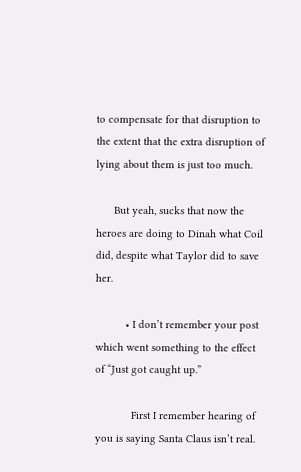to compensate for that disruption to the extent that the extra disruption of lying about them is just too much.

      But yeah, sucks that now the heroes are doing to Dinah what Coil did, despite what Taylor did to save her.

          • I don’t remember your post which went something to the effect of “Just got caught up.”

            First I remember hearing of you is saying Santa Claus isn’t real.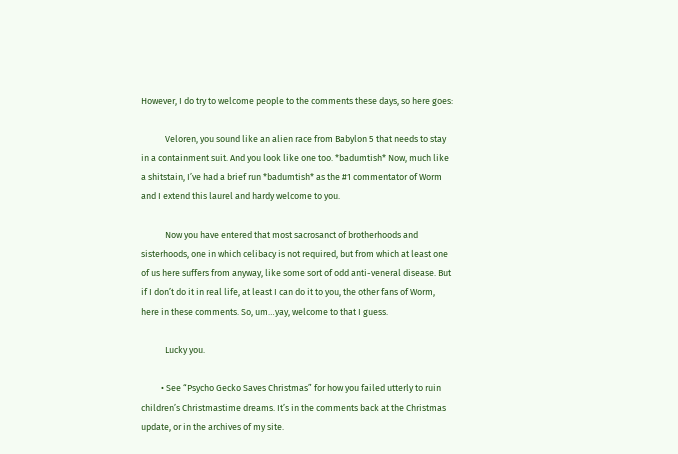However, I do try to welcome people to the comments these days, so here goes:

            Veloren, you sound like an alien race from Babylon 5 that needs to stay in a containment suit. And you look like one too. *badumtish* Now, much like a shitstain, I’ve had a brief run *badumtish* as the #1 commentator of Worm and I extend this laurel and hardy welcome to you.

            Now you have entered that most sacrosanct of brotherhoods and sisterhoods, one in which celibacy is not required, but from which at least one of us here suffers from anyway, like some sort of odd anti-veneral disease. But if I don’t do it in real life, at least I can do it to you, the other fans of Worm, here in these comments. So, um…yay, welcome to that I guess.

            Lucky you.

          • See “Psycho Gecko Saves Christmas” for how you failed utterly to ruin children’s Christmastime dreams. It’s in the comments back at the Christmas update, or in the archives of my site.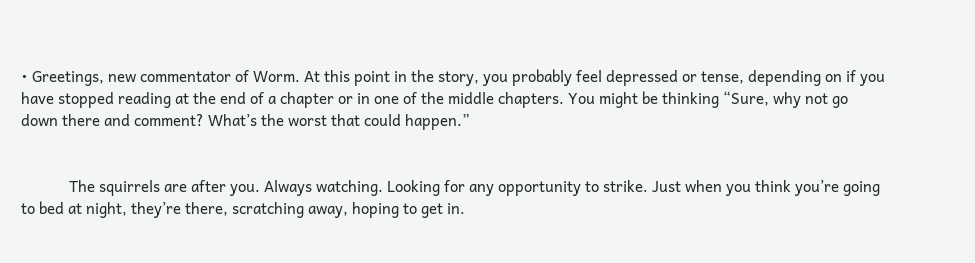• Greetings, new commentator of Worm. At this point in the story, you probably feel depressed or tense, depending on if you have stopped reading at the end of a chapter or in one of the middle chapters. You might be thinking “Sure, why not go down there and comment? What’s the worst that could happen.”


            The squirrels are after you. Always watching. Looking for any opportunity to strike. Just when you think you’re going to bed at night, they’re there, scratching away, hoping to get in.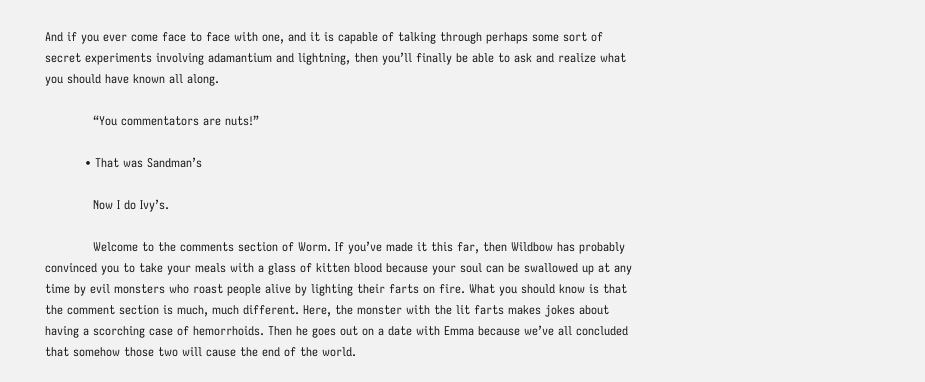And if you ever come face to face with one, and it is capable of talking through perhaps some sort of secret experiments involving adamantium and lightning, then you’ll finally be able to ask and realize what you should have known all along.

            “You commentators are nuts!”

          • That was Sandman’s

            Now I do Ivy’s.

            Welcome to the comments section of Worm. If you’ve made it this far, then Wildbow has probably convinced you to take your meals with a glass of kitten blood because your soul can be swallowed up at any time by evil monsters who roast people alive by lighting their farts on fire. What you should know is that the comment section is much, much different. Here, the monster with the lit farts makes jokes about having a scorching case of hemorrhoids. Then he goes out on a date with Emma because we’ve all concluded that somehow those two will cause the end of the world.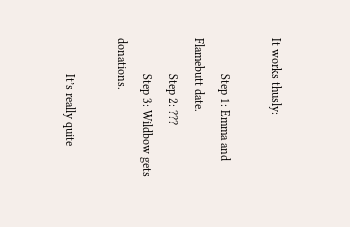It works thusly:

            Step 1: Emma and Flamebutt date.
            Step 2: ???
            Step 3: Wildbow gets donations.

            It’s really quite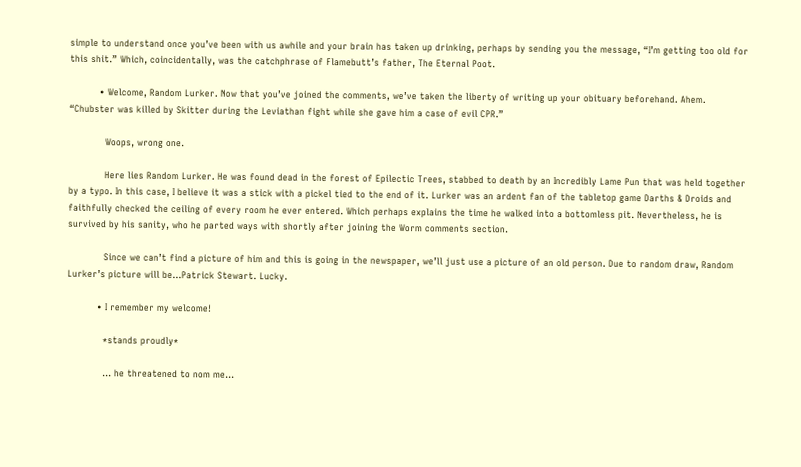simple to understand once you’ve been with us awhile and your brain has taken up drinking, perhaps by sending you the message, “I’m getting too old for this shit.” Which, coincidentally, was the catchphrase of Flamebutt’s father, The Eternal Poot.

          • Welcome, Random Lurker. Now that you’ve joined the comments, we’ve taken the liberty of writing up your obituary beforehand. Ahem. “Chubster was killed by Skitter during the Leviathan fight while she gave him a case of evil CPR.”

            Woops, wrong one.

            Here lies Random Lurker. He was found dead in the forest of Epilectic Trees, stabbed to death by an Incredibly Lame Pun that was held together by a typo. In this case, I believe it was a stick with a pickel tied to the end of it. Lurker was an ardent fan of the tabletop game Darths & Droids and faithfully checked the ceiling of every room he ever entered. Which perhaps explains the time he walked into a bottomless pit. Nevertheless, he is survived by his sanity, who he parted ways with shortly after joining the Worm comments section.

            Since we can’t find a picture of him and this is going in the newspaper, we’ll just use a picture of an old person. Due to random draw, Random Lurker’s picture will be…Patrick Stewart. Lucky.

          • I remember my welcome!

            *stands proudly*

            … he threatened to nom me…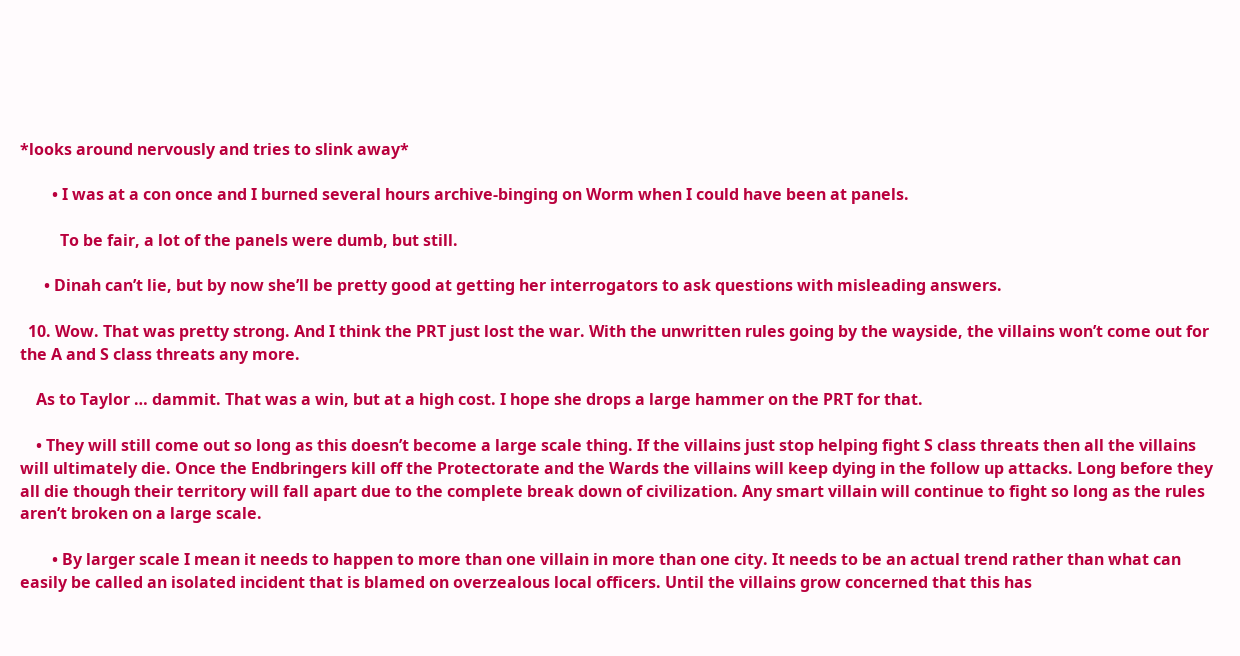*looks around nervously and tries to slink away*

        • I was at a con once and I burned several hours archive-binging on Worm when I could have been at panels.

          To be fair, a lot of the panels were dumb, but still.

      • Dinah can’t lie, but by now she’ll be pretty good at getting her interrogators to ask questions with misleading answers.

  10. Wow. That was pretty strong. And I think the PRT just lost the war. With the unwritten rules going by the wayside, the villains won’t come out for the A and S class threats any more.

    As to Taylor … dammit. That was a win, but at a high cost. I hope she drops a large hammer on the PRT for that.

    • They will still come out so long as this doesn’t become a large scale thing. If the villains just stop helping fight S class threats then all the villains will ultimately die. Once the Endbringers kill off the Protectorate and the Wards the villains will keep dying in the follow up attacks. Long before they all die though their territory will fall apart due to the complete break down of civilization. Any smart villain will continue to fight so long as the rules aren’t broken on a large scale.

        • By larger scale I mean it needs to happen to more than one villain in more than one city. It needs to be an actual trend rather than what can easily be called an isolated incident that is blamed on overzealous local officers. Until the villains grow concerned that this has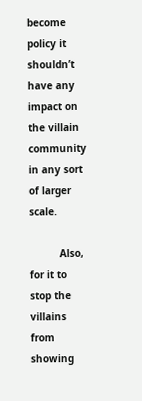become policy it shouldn’t have any impact on the villain community in any sort of larger scale.

          Also, for it to stop the villains from showing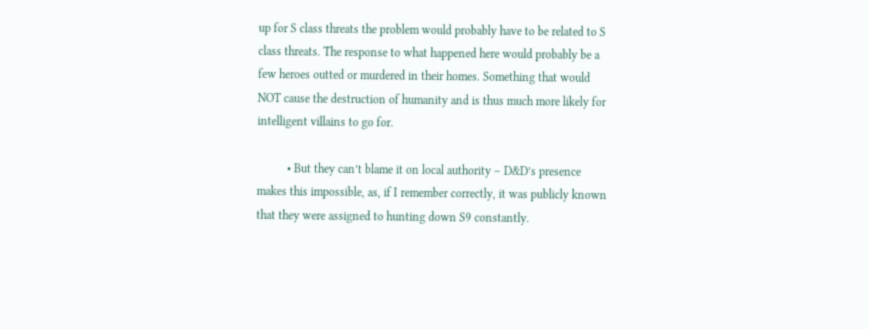up for S class threats the problem would probably have to be related to S class threats. The response to what happened here would probably be a few heroes outted or murdered in their homes. Something that would NOT cause the destruction of humanity and is thus much more likely for intelligent villains to go for.

          • But they can’t blame it on local authority – D&D’s presence makes this impossible, as, if I remember correctly, it was publicly known that they were assigned to hunting down S9 constantly.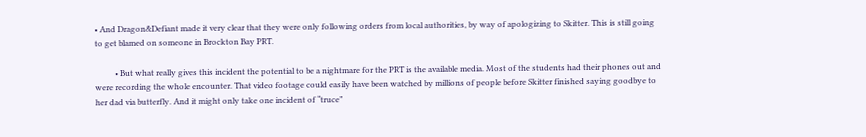• And Dragon&Defiant made it very clear that they were only following orders from local authorities, by way of apologizing to Skitter. This is still going to get blamed on someone in Brockton Bay PRT.

          • But what really gives this incident the potential to be a nightmare for the PRT is the available media. Most of the students had their phones out and were recording the whole encounter. That video footage could easily have been watched by millions of people before Skitter finished saying goodbye to her dad via butterfly. And it might only take one incident of “truce”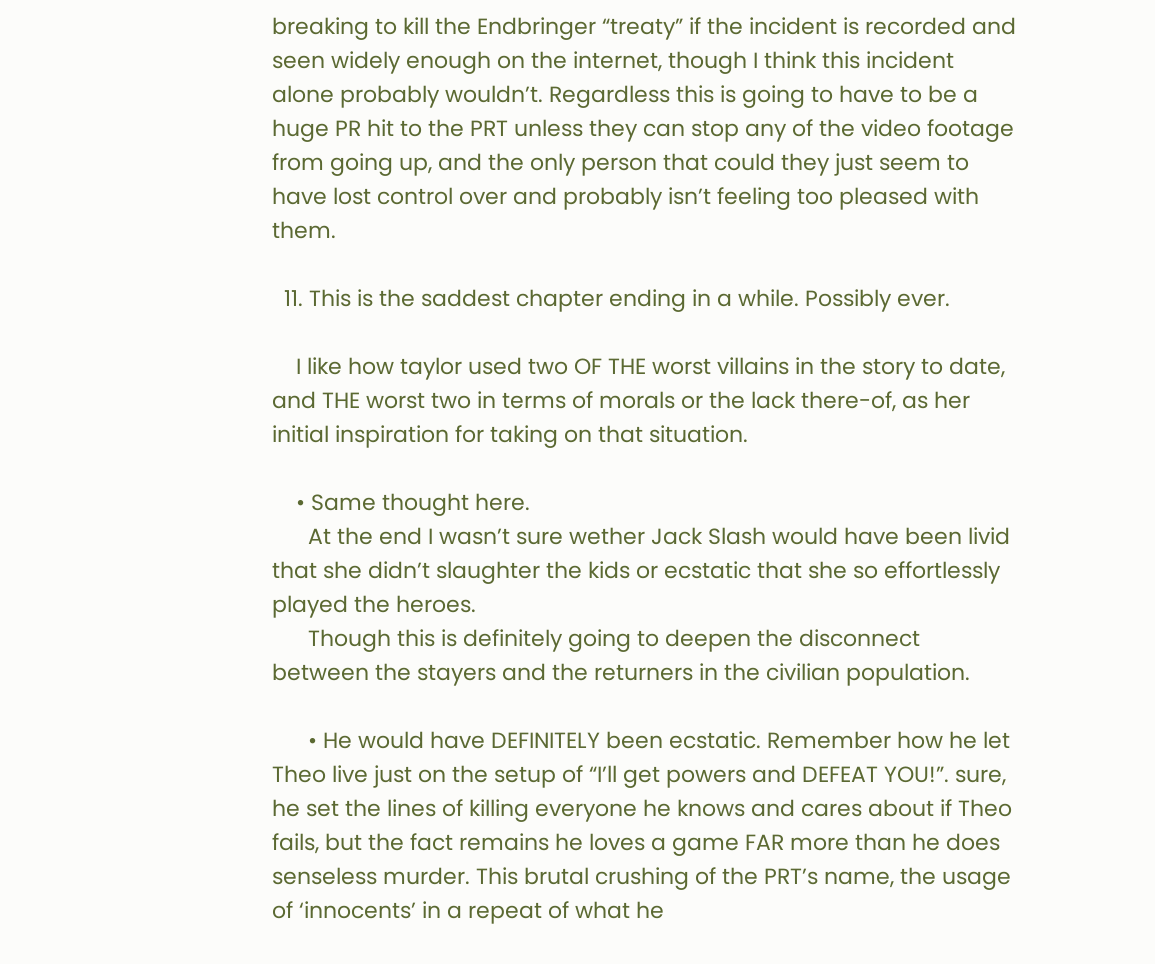breaking to kill the Endbringer “treaty” if the incident is recorded and seen widely enough on the internet, though I think this incident alone probably wouldn’t. Regardless this is going to have to be a huge PR hit to the PRT unless they can stop any of the video footage from going up, and the only person that could they just seem to have lost control over and probably isn’t feeling too pleased with them.

  11. This is the saddest chapter ending in a while. Possibly ever.

    I like how taylor used two OF THE worst villains in the story to date, and THE worst two in terms of morals or the lack there-of, as her initial inspiration for taking on that situation.

    • Same thought here.
      At the end I wasn’t sure wether Jack Slash would have been livid that she didn’t slaughter the kids or ecstatic that she so effortlessly played the heroes.
      Though this is definitely going to deepen the disconnect between the stayers and the returners in the civilian population.

      • He would have DEFINITELY been ecstatic. Remember how he let Theo live just on the setup of “I’ll get powers and DEFEAT YOU!”. sure, he set the lines of killing everyone he knows and cares about if Theo fails, but the fact remains he loves a game FAR more than he does senseless murder. This brutal crushing of the PRT’s name, the usage of ‘innocents’ in a repeat of what he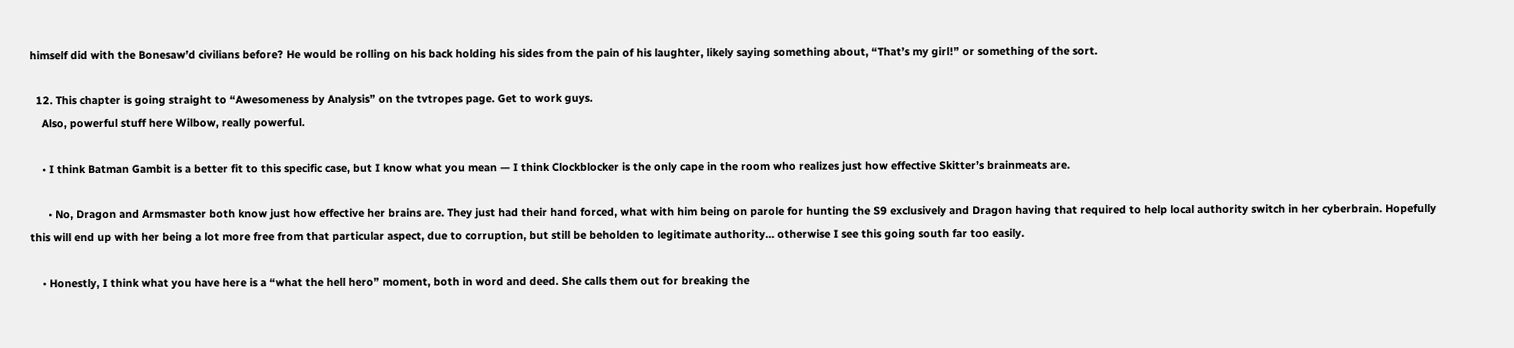himself did with the Bonesaw’d civilians before? He would be rolling on his back holding his sides from the pain of his laughter, likely saying something about, “That’s my girl!” or something of the sort.

  12. This chapter is going straight to “Awesomeness by Analysis” on the tvtropes page. Get to work guys.
    Also, powerful stuff here Wilbow, really powerful.

    • I think Batman Gambit is a better fit to this specific case, but I know what you mean — I think Clockblocker is the only cape in the room who realizes just how effective Skitter’s brainmeats are.

      • No, Dragon and Armsmaster both know just how effective her brains are. They just had their hand forced, what with him being on parole for hunting the S9 exclusively and Dragon having that required to help local authority switch in her cyberbrain. Hopefully this will end up with her being a lot more free from that particular aspect, due to corruption, but still be beholden to legitimate authority… otherwise I see this going south far too easily.

    • Honestly, I think what you have here is a “what the hell hero” moment, both in word and deed. She calls them out for breaking the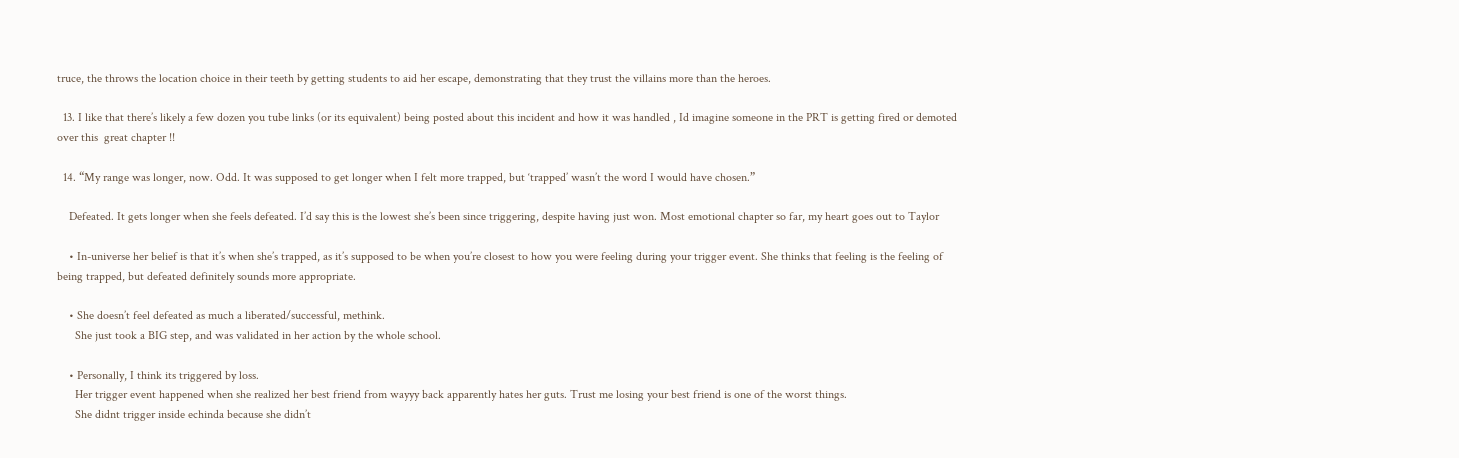truce, the throws the location choice in their teeth by getting students to aid her escape, demonstrating that they trust the villains more than the heroes.

  13. I like that there’s likely a few dozen you tube links (or its equivalent) being posted about this incident and how it was handled , Id imagine someone in the PRT is getting fired or demoted over this  great chapter !!

  14. “My range was longer, now. Odd. It was supposed to get longer when I felt more trapped, but ‘trapped’ wasn’t the word I would have chosen.”

    Defeated. It gets longer when she feels defeated. I’d say this is the lowest she’s been since triggering, despite having just won. Most emotional chapter so far, my heart goes out to Taylor

    • In-universe her belief is that it’s when she’s trapped, as it’s supposed to be when you’re closest to how you were feeling during your trigger event. She thinks that feeling is the feeling of being trapped, but defeated definitely sounds more appropriate.

    • She doesn’t feel defeated as much a liberated/successful, methink.
      She just took a BIG step, and was validated in her action by the whole school.

    • Personally, I think its triggered by loss.
      Her trigger event happened when she realized her best friend from wayyy back apparently hates her guts. Trust me losing your best friend is one of the worst things.
      She didnt trigger inside echinda because she didn’t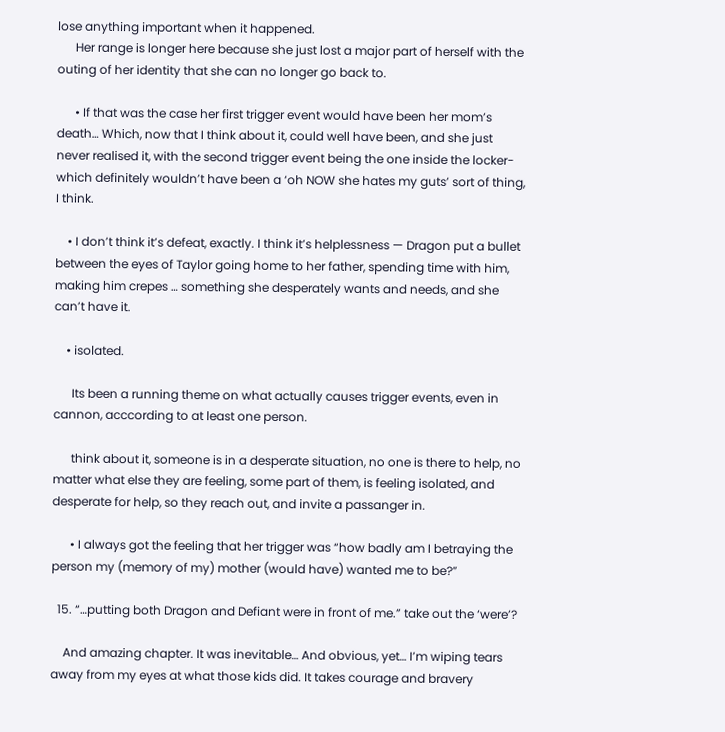lose anything important when it happened.
      Her range is longer here because she just lost a major part of herself with the outing of her identity that she can no longer go back to.

      • If that was the case her first trigger event would have been her mom’s death… Which, now that I think about it, could well have been, and she just never realised it, with the second trigger event being the one inside the locker- which definitely wouldn’t have been a ‘oh NOW she hates my guts’ sort of thing, I think.

    • I don’t think it’s defeat, exactly. I think it’s helplessness — Dragon put a bullet between the eyes of Taylor going home to her father, spending time with him, making him crepes … something she desperately wants and needs, and she can’t have it.

    • isolated.

      Its been a running theme on what actually causes trigger events, even in cannon, acccording to at least one person.

      think about it, someone is in a desperate situation, no one is there to help, no matter what else they are feeling, some part of them, is feeling isolated, and desperate for help, so they reach out, and invite a passanger in.

      • I always got the feeling that her trigger was “how badly am I betraying the person my (memory of my) mother (would have) wanted me to be?”

  15. “…putting both Dragon and Defiant were in front of me.” take out the ‘were’?

    And amazing chapter. It was inevitable… And obvious, yet… I’m wiping tears away from my eyes at what those kids did. It takes courage and bravery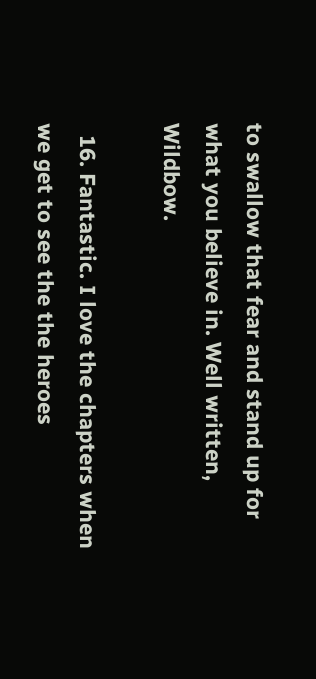to swallow that fear and stand up for what you believe in. Well written, Wildbow.

  16. Fantastic. I love the chapters when we get to see the the heroes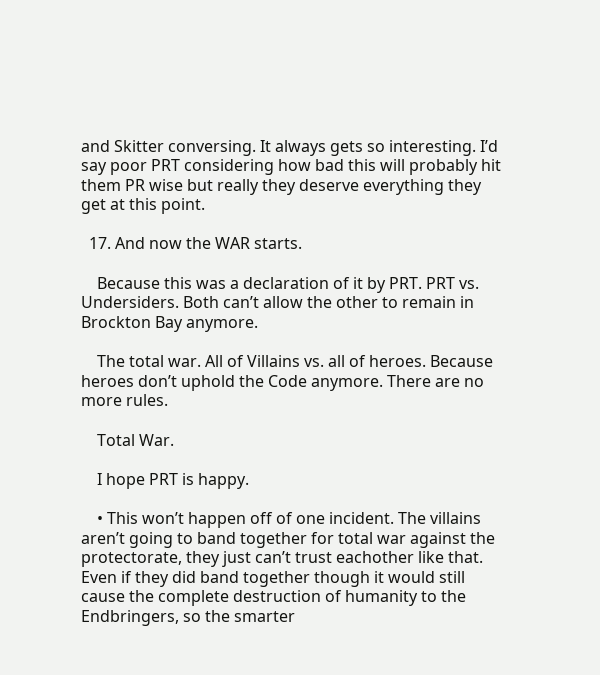and Skitter conversing. It always gets so interesting. I’d say poor PRT considering how bad this will probably hit them PR wise but really they deserve everything they get at this point.

  17. And now the WAR starts.

    Because this was a declaration of it by PRT. PRT vs. Undersiders. Both can’t allow the other to remain in Brockton Bay anymore.

    The total war. All of Villains vs. all of heroes. Because heroes don’t uphold the Code anymore. There are no more rules.

    Total War.

    I hope PRT is happy.

    • This won’t happen off of one incident. The villains aren’t going to band together for total war against the protectorate, they just can’t trust eachother like that. Even if they did band together though it would still cause the complete destruction of humanity to the Endbringers, so the smarter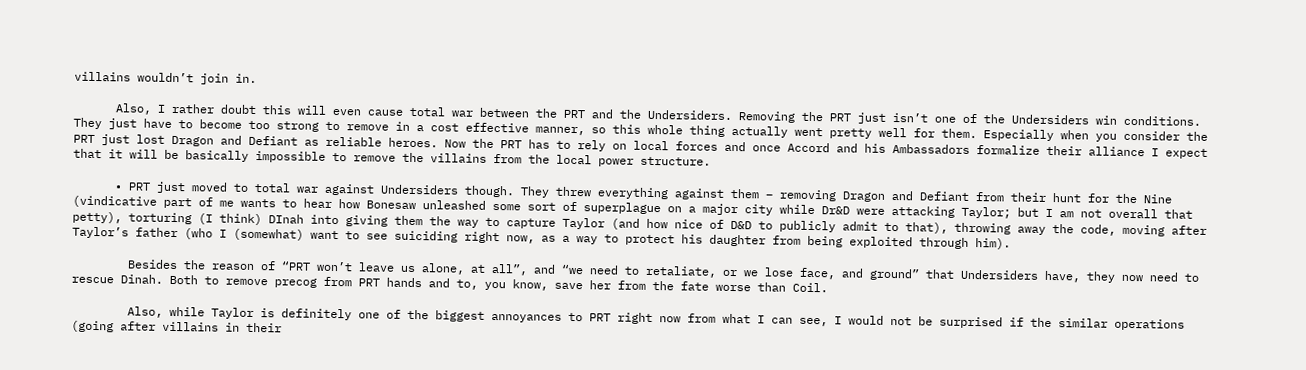villains wouldn’t join in.

      Also, I rather doubt this will even cause total war between the PRT and the Undersiders. Removing the PRT just isn’t one of the Undersiders win conditions. They just have to become too strong to remove in a cost effective manner, so this whole thing actually went pretty well for them. Especially when you consider the PRT just lost Dragon and Defiant as reliable heroes. Now the PRT has to rely on local forces and once Accord and his Ambassadors formalize their alliance I expect that it will be basically impossible to remove the villains from the local power structure.

      • PRT just moved to total war against Undersiders though. They threw everything against them – removing Dragon and Defiant from their hunt for the Nine (vindicative part of me wants to hear how Bonesaw unleashed some sort of superplague on a major city while Dr&D were attacking Taylor; but I am not overall that petty), torturing (I think) DInah into giving them the way to capture Taylor (and how nice of D&D to publicly admit to that), throwing away the code, moving after Taylor’s father (who I (somewhat) want to see suiciding right now, as a way to protect his daughter from being exploited through him).

        Besides the reason of “PRT won’t leave us alone, at all”, and “we need to retaliate, or we lose face, and ground” that Undersiders have, they now need to rescue Dinah. Both to remove precog from PRT hands and to, you know, save her from the fate worse than Coil.

        Also, while Taylor is definitely one of the biggest annoyances to PRT right now from what I can see, I would not be surprised if the similar operations (going after villains in their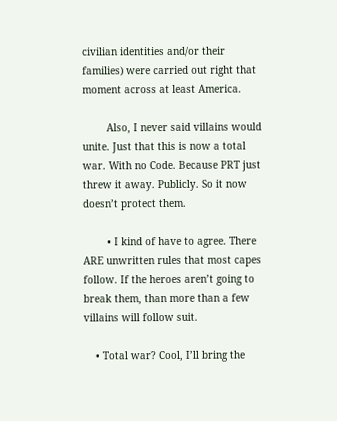civilian identities and/or their families) were carried out right that moment across at least America.

        Also, I never said villains would unite. Just that this is now a total war. With no Code. Because PRT just threw it away. Publicly. So it now doesn’t protect them.

        • I kind of have to agree. There ARE unwritten rules that most capes follow. If the heroes aren’t going to break them, than more than a few villains will follow suit.

    • Total war? Cool, I’ll bring the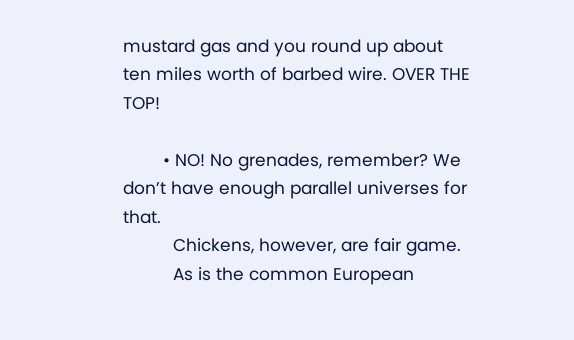mustard gas and you round up about ten miles worth of barbed wire. OVER THE TOP!

        • NO! No grenades, remember? We don’t have enough parallel universes for that.
          Chickens, however, are fair game.
          As is the common European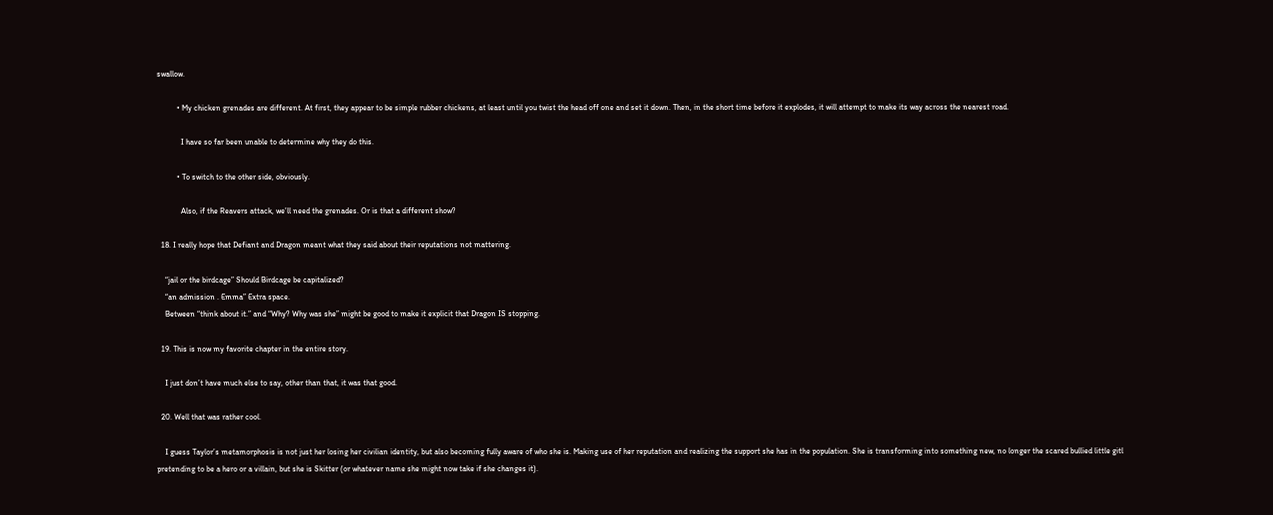swallow.

          • My chicken grenades are different. At first, they appear to be simple rubber chickens, at least until you twist the head off one and set it down. Then, in the short time before it explodes, it will attempt to make its way across the nearest road.

            I have so far been unable to determine why they do this.

          • To switch to the other side, obviously.

            Also, if the Reavers attack, we’ll need the grenades. Or is that a different show?

  18. I really hope that Defiant and Dragon meant what they said about their reputations not mattering.

    “jail or the birdcage” Should Birdcage be capitalized?
    “an admission . Emma” Extra space.
    Between “think about it.” and “Why? Why was she” might be good to make it explicit that Dragon IS stopping.

  19. This is now my favorite chapter in the entire story.

    I just don’t have much else to say, other than that, it was that good.

  20. Well that was rather cool.

    I guess Taylor’s metamorphosis is not just her losing her civilian identity, but also becoming fully aware of who she is. Making use of her reputation and realizing the support she has in the population. She is transforming into something new, no longer the scared bullied little gitl pretending to be a hero or a villain, but she is Skitter (or whatever name she might now take if she changes it).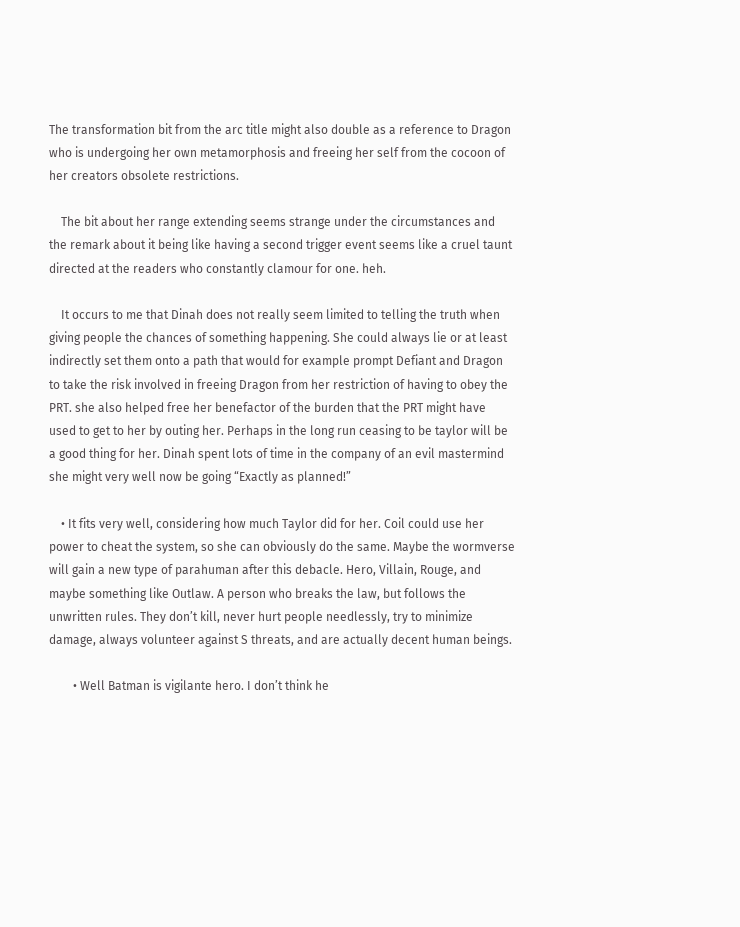The transformation bit from the arc title might also double as a reference to Dragon who is undergoing her own metamorphosis and freeing her self from the cocoon of her creators obsolete restrictions.

    The bit about her range extending seems strange under the circumstances and the remark about it being like having a second trigger event seems like a cruel taunt directed at the readers who constantly clamour for one. heh.

    It occurs to me that Dinah does not really seem limited to telling the truth when giving people the chances of something happening. She could always lie or at least indirectly set them onto a path that would for example prompt Defiant and Dragon to take the risk involved in freeing Dragon from her restriction of having to obey the PRT. she also helped free her benefactor of the burden that the PRT might have used to get to her by outing her. Perhaps in the long run ceasing to be taylor will be a good thing for her. Dinah spent lots of time in the company of an evil mastermind she might very well now be going “Exactly as planned!”

    • It fits very well, considering how much Taylor did for her. Coil could use her power to cheat the system, so she can obviously do the same. Maybe the wormverse will gain a new type of parahuman after this debacle. Hero, Villain, Rouge, and maybe something like Outlaw. A person who breaks the law, but follows the unwritten rules. They don’t kill, never hurt people needlessly, try to minimize damage, always volunteer against S threats, and are actually decent human beings.

        • Well Batman is vigilante hero. I don’t think he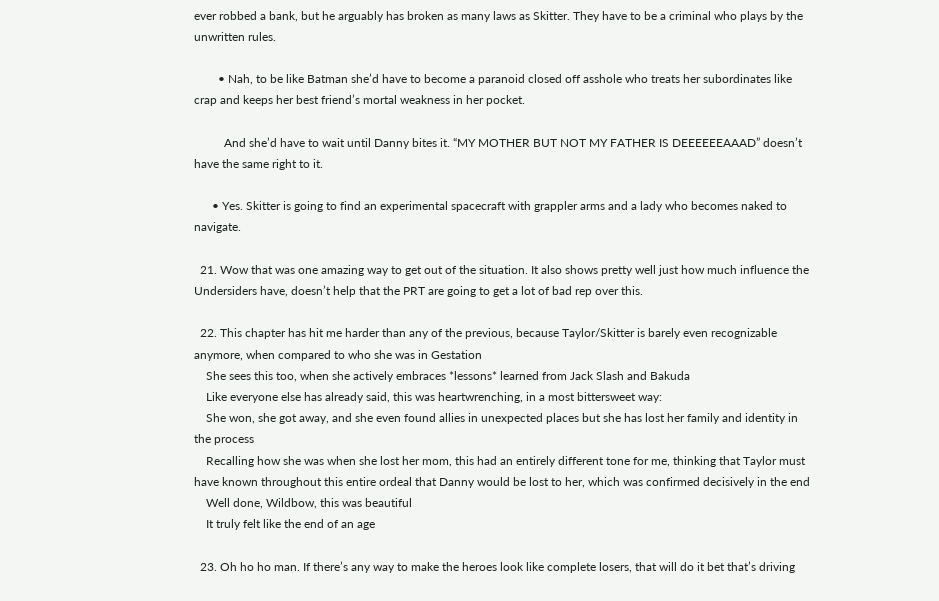ever robbed a bank, but he arguably has broken as many laws as Skitter. They have to be a criminal who plays by the unwritten rules.

        • Nah, to be like Batman she’d have to become a paranoid closed off asshole who treats her subordinates like crap and keeps her best friend’s mortal weakness in her pocket.

          And she’d have to wait until Danny bites it. “MY MOTHER BUT NOT MY FATHER IS DEEEEEEAAAD” doesn’t have the same right to it.

      • Yes. Skitter is going to find an experimental spacecraft with grappler arms and a lady who becomes naked to navigate.

  21. Wow that was one amazing way to get out of the situation. It also shows pretty well just how much influence the Undersiders have, doesn’t help that the PRT are going to get a lot of bad rep over this.

  22. This chapter has hit me harder than any of the previous, because Taylor/Skitter is barely even recognizable anymore, when compared to who she was in Gestation
    She sees this too, when she actively embraces *lessons* learned from Jack Slash and Bakuda
    Like everyone else has already said, this was heartwrenching, in a most bittersweet way:
    She won, she got away, and she even found allies in unexpected places but she has lost her family and identity in the process
    Recalling how she was when she lost her mom, this had an entirely different tone for me, thinking that Taylor must have known throughout this entire ordeal that Danny would be lost to her, which was confirmed decisively in the end
    Well done, Wildbow, this was beautiful
    It truly felt like the end of an age

  23. Oh ho ho man. If there’s any way to make the heroes look like complete losers, that will do it bet that’s driving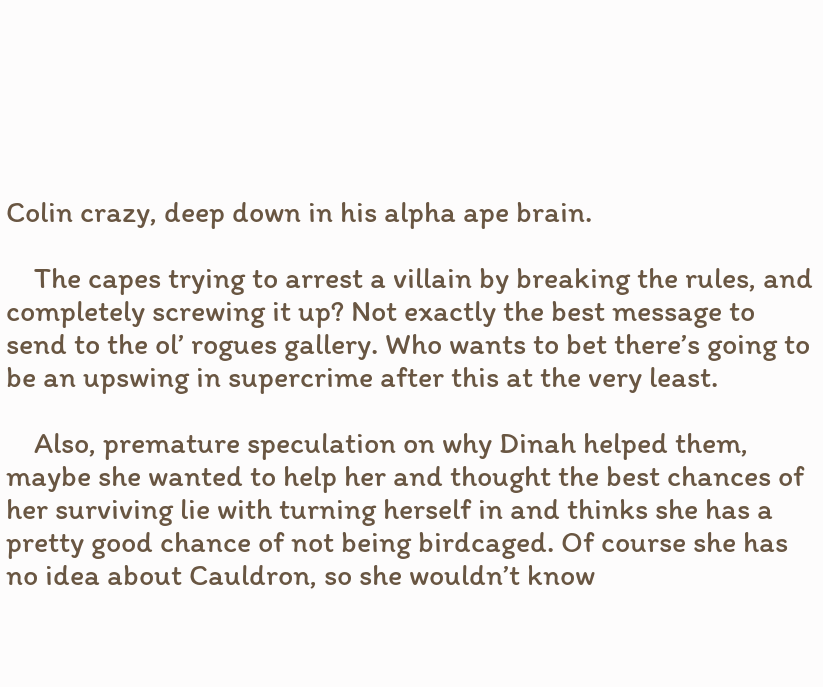Colin crazy, deep down in his alpha ape brain.

    The capes trying to arrest a villain by breaking the rules, and completely screwing it up? Not exactly the best message to send to the ol’ rogues gallery. Who wants to bet there’s going to be an upswing in supercrime after this at the very least.

    Also, premature speculation on why Dinah helped them, maybe she wanted to help her and thought the best chances of her surviving lie with turning herself in and thinks she has a pretty good chance of not being birdcaged. Of course she has no idea about Cauldron, so she wouldn’t know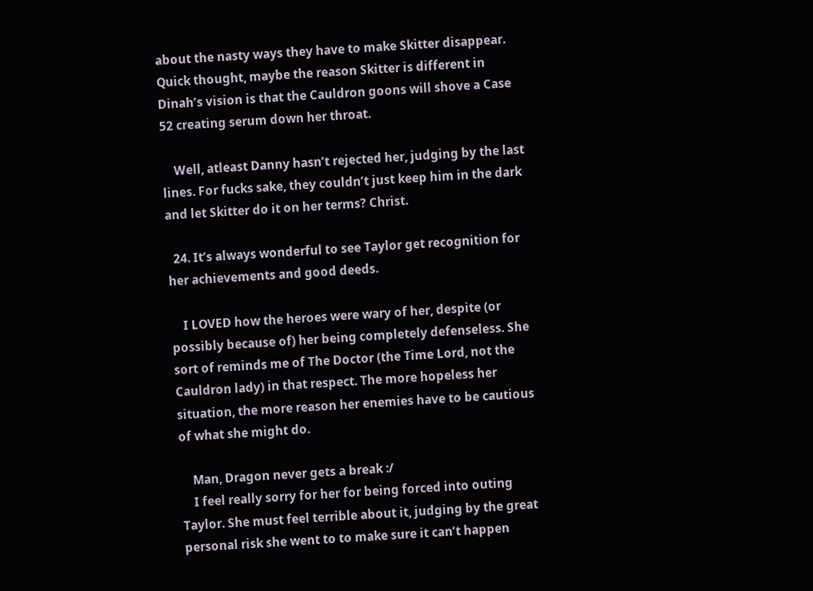about the nasty ways they have to make Skitter disappear. Quick thought, maybe the reason Skitter is different in Dinah’s vision is that the Cauldron goons will shove a Case 52 creating serum down her throat.

    Well, atleast Danny hasn’t rejected her, judging by the last lines. For fucks sake, they couldn’t just keep him in the dark and let Skitter do it on her terms? Christ.

  24. It’s always wonderful to see Taylor get recognition for her achievements and good deeds.

    I LOVED how the heroes were wary of her, despite (or possibly because of) her being completely defenseless. She sort of reminds me of The Doctor (the Time Lord, not the Cauldron lady) in that respect. The more hopeless her situation, the more reason her enemies have to be cautious of what she might do.

    Man, Dragon never gets a break :/
    I feel really sorry for her for being forced into outing Taylor. She must feel terrible about it, judging by the great personal risk she went to to make sure it can’t happen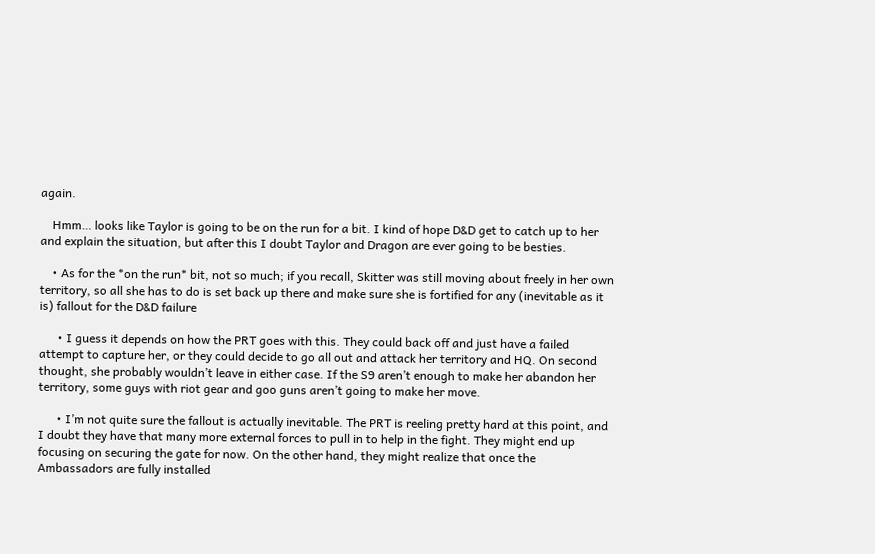again.

    Hmm… looks like Taylor is going to be on the run for a bit. I kind of hope D&D get to catch up to her and explain the situation, but after this I doubt Taylor and Dragon are ever going to be besties.

    • As for the *on the run* bit, not so much; if you recall, Skitter was still moving about freely in her own territory, so all she has to do is set back up there and make sure she is fortified for any (inevitable as it is) fallout for the D&D failure

      • I guess it depends on how the PRT goes with this. They could back off and just have a failed attempt to capture her, or they could decide to go all out and attack her territory and HQ. On second thought, she probably wouldn’t leave in either case. If the S9 aren’t enough to make her abandon her territory, some guys with riot gear and goo guns aren’t going to make her move.

      • I’m not quite sure the fallout is actually inevitable. The PRT is reeling pretty hard at this point, and I doubt they have that many more external forces to pull in to help in the fight. They might end up focusing on securing the gate for now. On the other hand, they might realize that once the Ambassadors are fully installed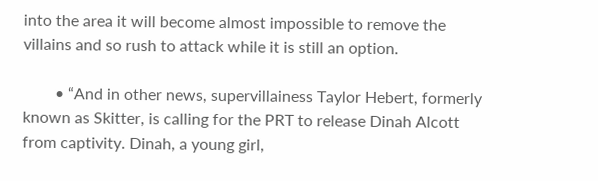into the area it will become almost impossible to remove the villains and so rush to attack while it is still an option.

        • “And in other news, supervillainess Taylor Hebert, formerly known as Skitter, is calling for the PRT to release Dinah Alcott from captivity. Dinah, a young girl,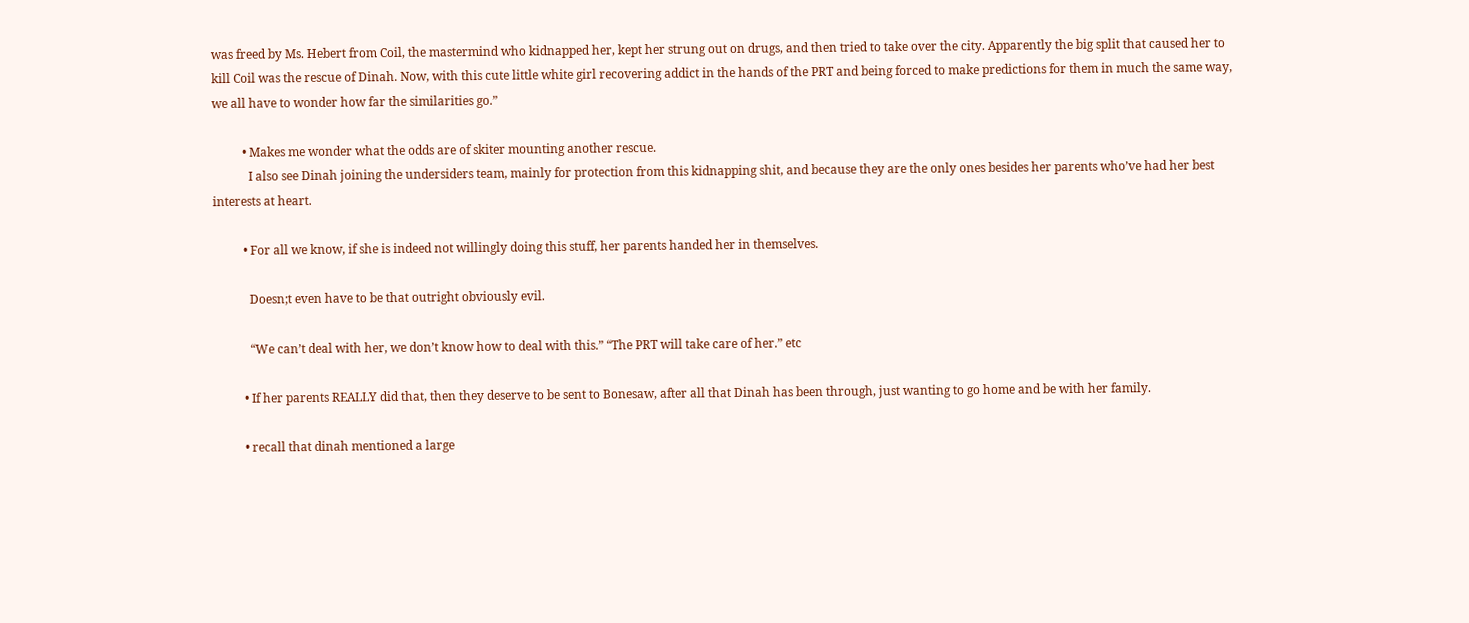was freed by Ms. Hebert from Coil, the mastermind who kidnapped her, kept her strung out on drugs, and then tried to take over the city. Apparently the big split that caused her to kill Coil was the rescue of Dinah. Now, with this cute little white girl recovering addict in the hands of the PRT and being forced to make predictions for them in much the same way, we all have to wonder how far the similarities go.”

          • Makes me wonder what the odds are of skiter mounting another rescue.
            I also see Dinah joining the undersiders team, mainly for protection from this kidnapping shit, and because they are the only ones besides her parents who’ve had her best interests at heart.

          • For all we know, if she is indeed not willingly doing this stuff, her parents handed her in themselves.

            Doesn;t even have to be that outright obviously evil.

            “We can’t deal with her, we don’t know how to deal with this.” “The PRT will take care of her.” etc

          • If her parents REALLY did that, then they deserve to be sent to Bonesaw, after all that Dinah has been through, just wanting to go home and be with her family.

          • recall that dinah mentioned a large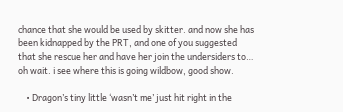chance that she would be used by skitter. and now she has been kidnapped by the PRT, and one of you suggested that she rescue her and have her join the undersiders to… oh wait. i see where this is going wildbow, good show.

    • Dragon’s tiny little ‘wasn’t me’ just hit right in the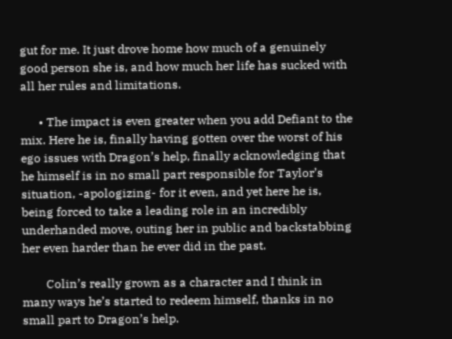gut for me. It just drove home how much of a genuinely good person she is, and how much her life has sucked with all her rules and limitations.

      • The impact is even greater when you add Defiant to the mix. Here he is, finally having gotten over the worst of his ego issues with Dragon’s help, finally acknowledging that he himself is in no small part responsible for Taylor’s situation, -apologizing- for it even, and yet here he is, being forced to take a leading role in an incredibly underhanded move, outing her in public and backstabbing her even harder than he ever did in the past.

        Colin’s really grown as a character and I think in many ways he’s started to redeem himself, thanks in no small part to Dragon’s help.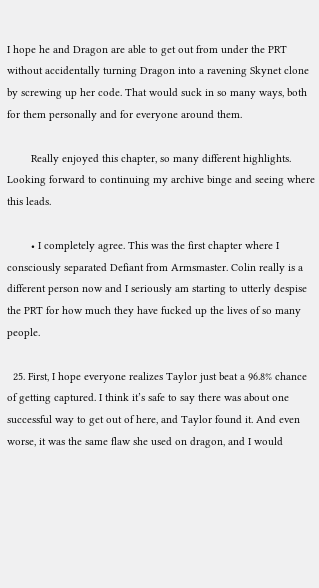I hope he and Dragon are able to get out from under the PRT without accidentally turning Dragon into a ravening Skynet clone by screwing up her code. That would suck in so many ways, both for them personally and for everyone around them.

        Really enjoyed this chapter, so many different highlights. Looking forward to continuing my archive binge and seeing where this leads.

        • I completely agree. This was the first chapter where I consciously separated Defiant from Armsmaster. Colin really is a different person now and I seriously am starting to utterly despise the PRT for how much they have fucked up the lives of so many people.

  25. First, I hope everyone realizes Taylor just beat a 96.8% chance of getting captured. I think it’s safe to say there was about one successful way to get out of here, and Taylor found it. And even worse, it was the same flaw she used on dragon, and I would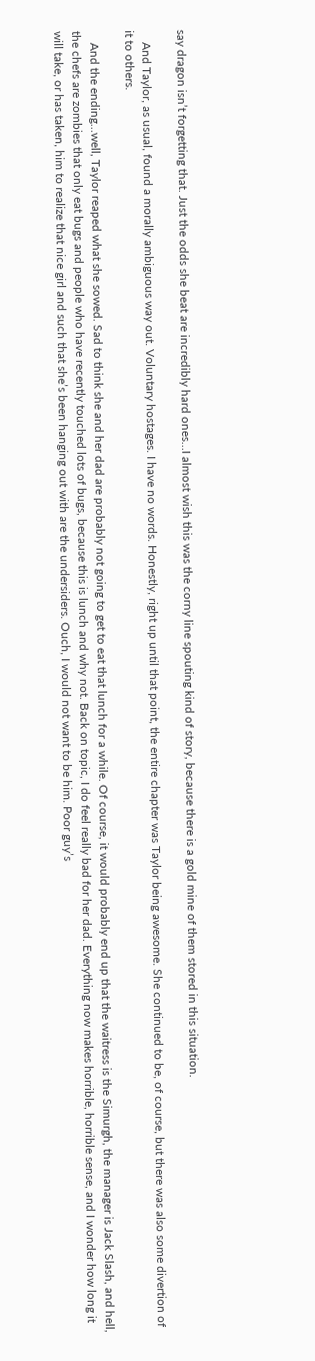say dragon isn’t forgetting that. Just the odds she beat are incredibly hard ones…I almost wish this was the corny line spouting kind of story, because there is a gold mine of them stored in this situation.

    And Taylor, as usual, found a morally ambiguous way out. Voluntary hostages. I have no words. Honestly, right up until that point, the entire chapter was Taylor being awesome. She continued to be, of course, but there was also some divertion of it to others.

    And the ending…well, Taylor reaped what she sowed. Sad to think she and her dad are probably not going to get to eat that lunch for a while. Of course, it would probably end up that the waitress is the Simurgh, the manager is Jack Slash, and hell, the chefs are zombies that only eat bugs and people who have recently touched lots of bugs, because this is lunch and why not. Back on topic, I do feel really bad for her dad. Everything now makes horrible, horrible sense, and I wonder how long it will take, or has taken, him to realize that nice girl and such that she’s been hanging out with are the undersiders. Ouch, I would not want to be him. Poor guy’s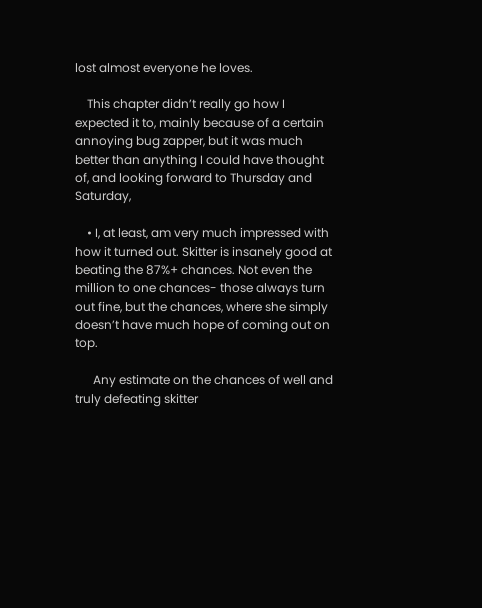lost almost everyone he loves.

    This chapter didn’t really go how I expected it to, mainly because of a certain annoying bug zapper, but it was much better than anything I could have thought of, and looking forward to Thursday and Saturday,

    • I, at least, am very much impressed with how it turned out. Skitter is insanely good at beating the 87%+ chances. Not even the million to one chances- those always turn out fine, but the chances, where she simply doesn’t have much hope of coming out on top.

      Any estimate on the chances of well and truly defeating skitter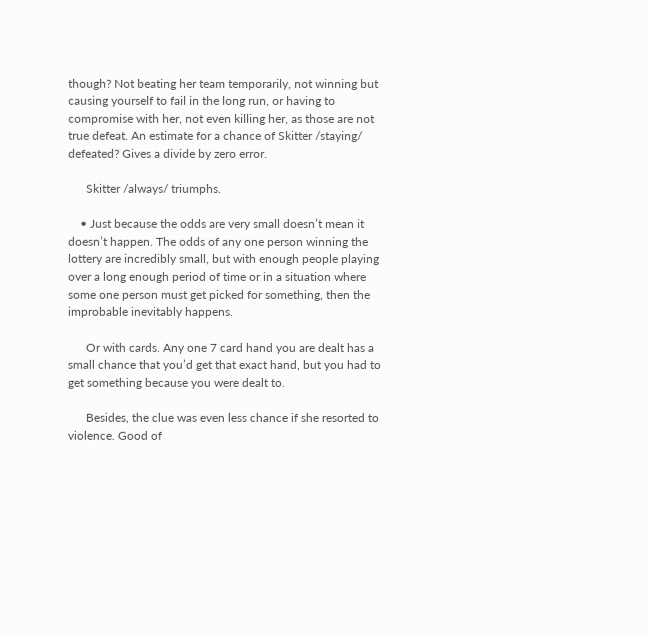though? Not beating her team temporarily, not winning but causing yourself to fail in the long run, or having to compromise with her, not even killing her, as those are not true defeat. An estimate for a chance of Skitter /staying/ defeated? Gives a divide by zero error.

      Skitter /always/ triumphs.

    • Just because the odds are very small doesn’t mean it doesn’t happen. The odds of any one person winning the lottery are incredibly small, but with enough people playing over a long enough period of time or in a situation where some one person must get picked for something, then the improbable inevitably happens.

      Or with cards. Any one 7 card hand you are dealt has a small chance that you’d get that exact hand, but you had to get something because you were dealt to.

      Besides, the clue was even less chance if she resorted to violence. Good of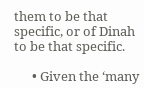them to be that specific, or of Dinah to be that specific.

      • Given the ‘many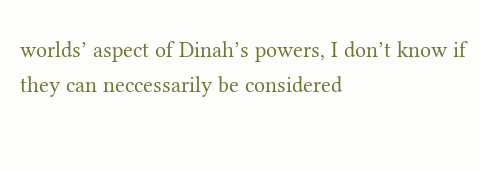worlds’ aspect of Dinah’s powers, I don’t know if they can neccessarily be considered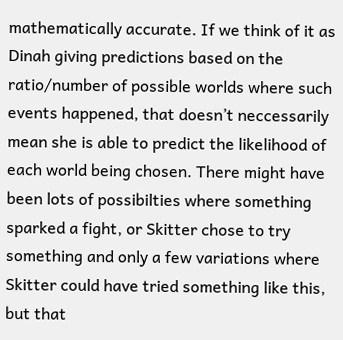mathematically accurate. If we think of it as Dinah giving predictions based on the ratio/number of possible worlds where such events happened, that doesn’t neccessarily mean she is able to predict the likelihood of each world being chosen. There might have been lots of possibilties where something sparked a fight, or Skitter chose to try something and only a few variations where Skitter could have tried something like this, but that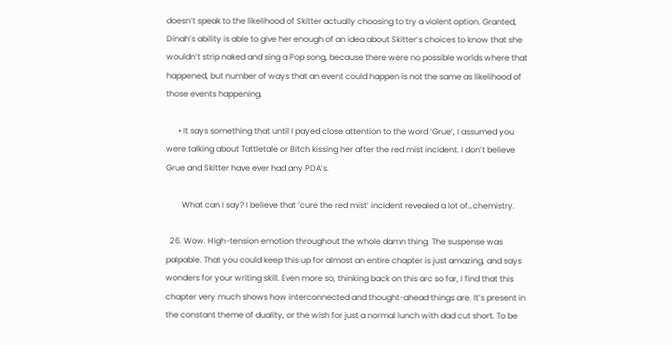doesn’t speak to the likelihood of Skitter actually choosing to try a violent option. Granted, Dinah’s ability is able to give her enough of an idea about Skitter’s choices to know that she wouldn’t strip naked and sing a Pop song, because there were no possible worlds where that happened, but number of ways that an event could happen is not the same as likelihood of those events happening.

      • It says something that until I payed close attention to the word ‘Grue’, I assumed you were talking about Tattletale or Bitch kissing her after the red mist incident. I don’t believe Grue and Skitter have ever had any PDA’s.

        What can I say? I believe that ‘cure the red mist’ incident revealed a lot of…chemistry.

  26. Wow. High-tension emotion throughout the whole damn thing. The suspense was palpable. That you could keep this up for almost an entire chapter is just amazing, and says wonders for your writing skill. Even more so, thinking back on this arc so far, I find that this chapter very much shows how interconnected and thought-ahead things are. It’s present in the constant theme of duality, or the wish for just a normal lunch with dad cut short. To be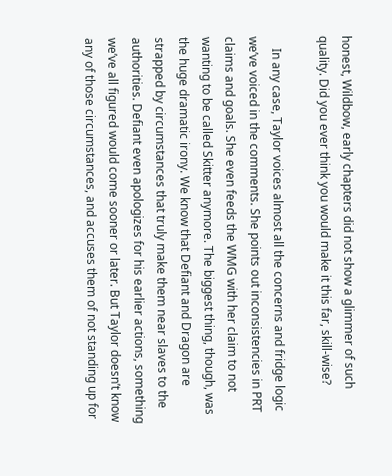honest, Wildbow, early chapters did not show a glimmer of such quality. Did you ever think you would make it this far, skill-wise?

    In any case, Taylor voices almost all the concerns and fridge logic we’ve voiced in the comments. She points out inconsistencies in PRT claims and goals. She even feeds the WMG with her claim to not wanting to be called Skitter anymore. The biggest thing, though, was the huge dramatic irony. We know that Defiant and Dragon are strapped by circumstances that truly make them near slaves to the authorities. Defiant even apologizes for his earlier actions, something we’ve all figured would come sooner or later. But Taylor doesn’t know any of those circumstances, and accuses them of not standing up for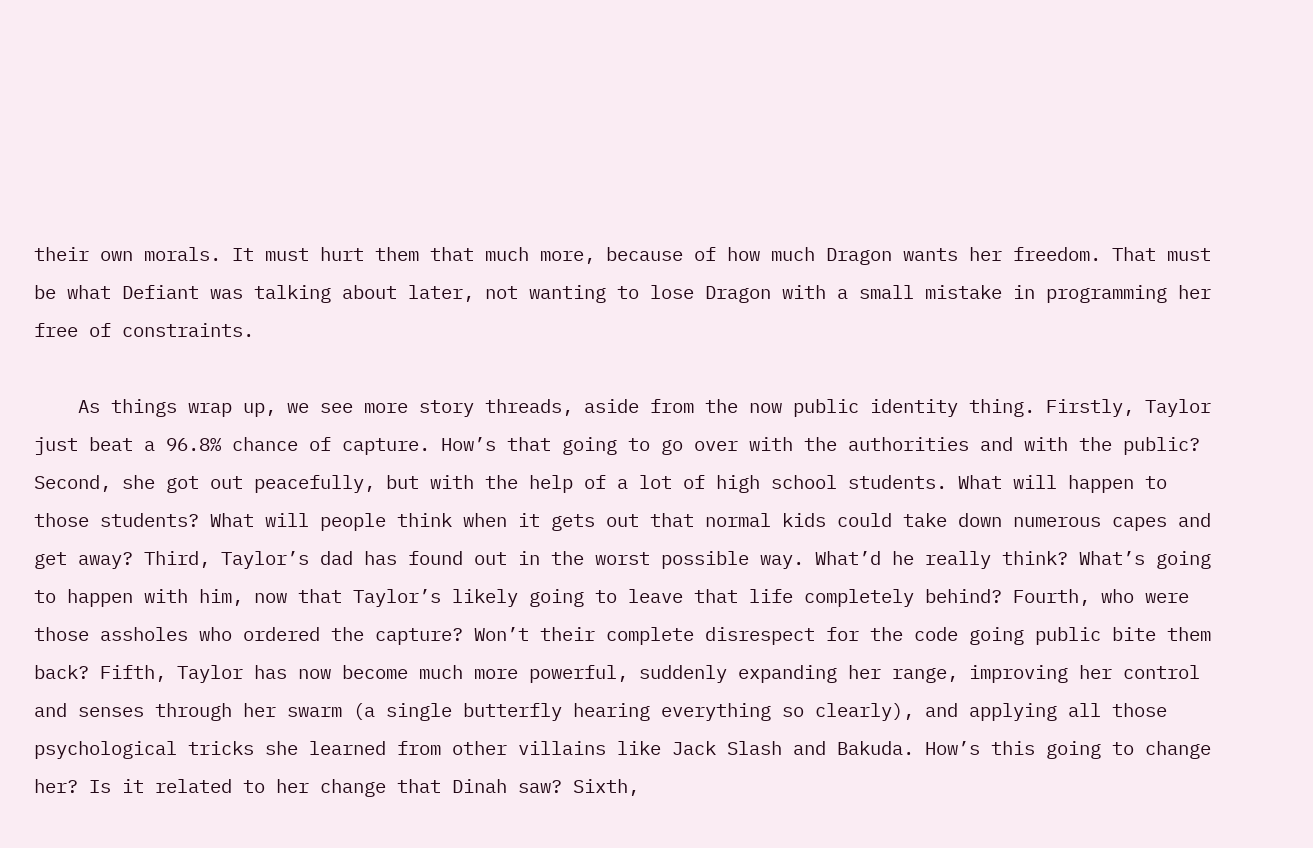their own morals. It must hurt them that much more, because of how much Dragon wants her freedom. That must be what Defiant was talking about later, not wanting to lose Dragon with a small mistake in programming her free of constraints.

    As things wrap up, we see more story threads, aside from the now public identity thing. Firstly, Taylor just beat a 96.8% chance of capture. How’s that going to go over with the authorities and with the public? Second, she got out peacefully, but with the help of a lot of high school students. What will happen to those students? What will people think when it gets out that normal kids could take down numerous capes and get away? Third, Taylor’s dad has found out in the worst possible way. What’d he really think? What’s going to happen with him, now that Taylor’s likely going to leave that life completely behind? Fourth, who were those assholes who ordered the capture? Won’t their complete disrespect for the code going public bite them back? Fifth, Taylor has now become much more powerful, suddenly expanding her range, improving her control and senses through her swarm (a single butterfly hearing everything so clearly), and applying all those psychological tricks she learned from other villains like Jack Slash and Bakuda. How’s this going to change her? Is it related to her change that Dinah saw? Sixth,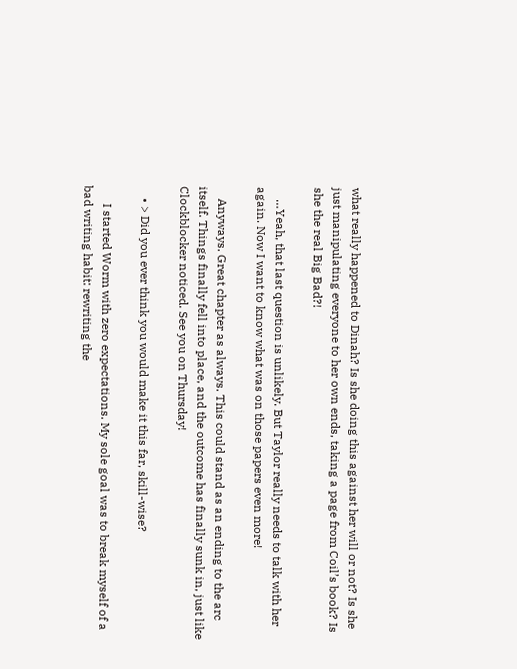what really happened to Dinah? Is she doing this against her will or not? Is she just manipulating everyone to her own ends, taking a page from Coil’s book? Is she the real Big Bad?!

    …Yeah, that last question is unlikely. But Taylor really needs to talk with her again. Now I want to know what was on those papers even more!

    Anyways. Great chapter as always. This could stand as an ending to the arc itself. Things finally fell into place, and the outcome has finally sunk in, just like Clockblocker noticed. See you on Thursday!

    • > Did you ever think you would make it this far, skill-wise?

      I started Worm with zero expectations. My sole goal was to break myself of a bad writing habit: rewriting the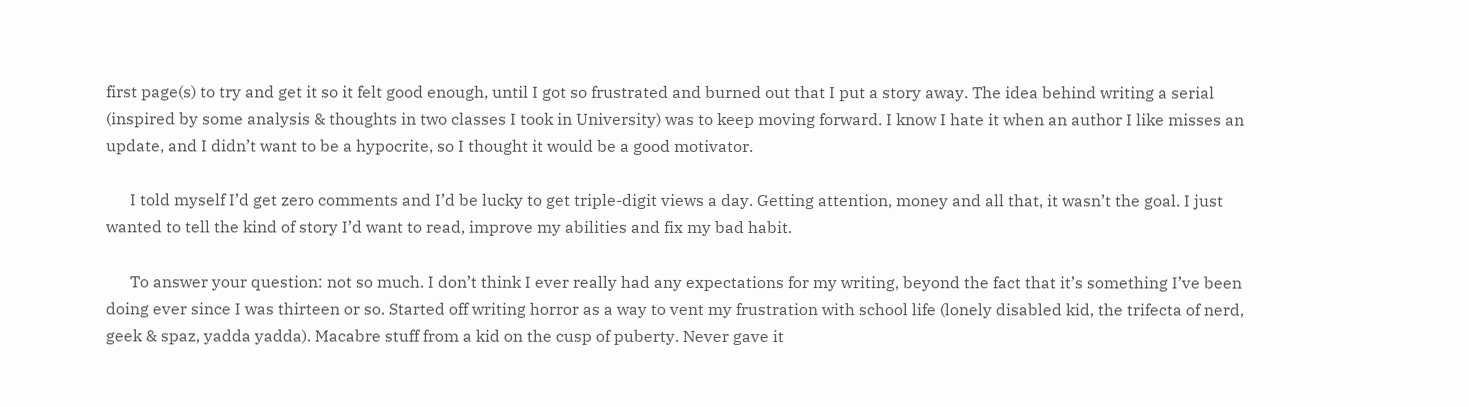first page(s) to try and get it so it felt good enough, until I got so frustrated and burned out that I put a story away. The idea behind writing a serial (inspired by some analysis & thoughts in two classes I took in University) was to keep moving forward. I know I hate it when an author I like misses an update, and I didn’t want to be a hypocrite, so I thought it would be a good motivator.

      I told myself I’d get zero comments and I’d be lucky to get triple-digit views a day. Getting attention, money and all that, it wasn’t the goal. I just wanted to tell the kind of story I’d want to read, improve my abilities and fix my bad habit.

      To answer your question: not so much. I don’t think I ever really had any expectations for my writing, beyond the fact that it’s something I’ve been doing ever since I was thirteen or so. Started off writing horror as a way to vent my frustration with school life (lonely disabled kid, the trifecta of nerd, geek & spaz, yadda yadda). Macabre stuff from a kid on the cusp of puberty. Never gave it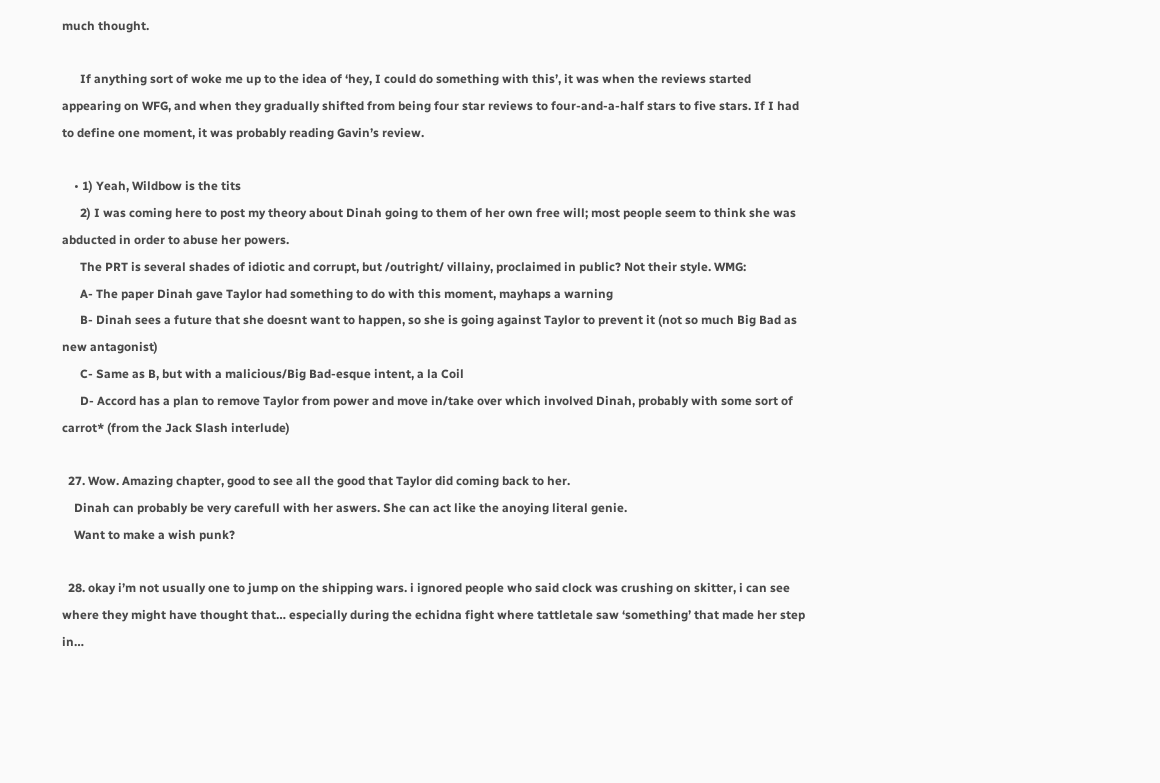much thought.

      If anything sort of woke me up to the idea of ‘hey, I could do something with this’, it was when the reviews started appearing on WFG, and when they gradually shifted from being four star reviews to four-and-a-half stars to five stars. If I had to define one moment, it was probably reading Gavin’s review.

    • 1) Yeah, Wildbow is the tits
      2) I was coming here to post my theory about Dinah going to them of her own free will; most people seem to think she was abducted in order to abuse her powers.
      The PRT is several shades of idiotic and corrupt, but /outright/ villainy, proclaimed in public? Not their style. WMG:
      A- The paper Dinah gave Taylor had something to do with this moment, mayhaps a warning
      B- Dinah sees a future that she doesnt want to happen, so she is going against Taylor to prevent it (not so much Big Bad as new antagonist)
      C- Same as B, but with a malicious/Big Bad-esque intent, a la Coil
      D- Accord has a plan to remove Taylor from power and move in/take over which involved Dinah, probably with some sort of carrot* (from the Jack Slash interlude)

  27. Wow. Amazing chapter, good to see all the good that Taylor did coming back to her.
    Dinah can probably be very carefull with her aswers. She can act like the anoying literal genie.
    Want to make a wish punk?

  28. okay i’m not usually one to jump on the shipping wars. i ignored people who said clock was crushing on skitter, i can see where they might have thought that… especially during the echidna fight where tattletale saw ‘something’ that made her step in…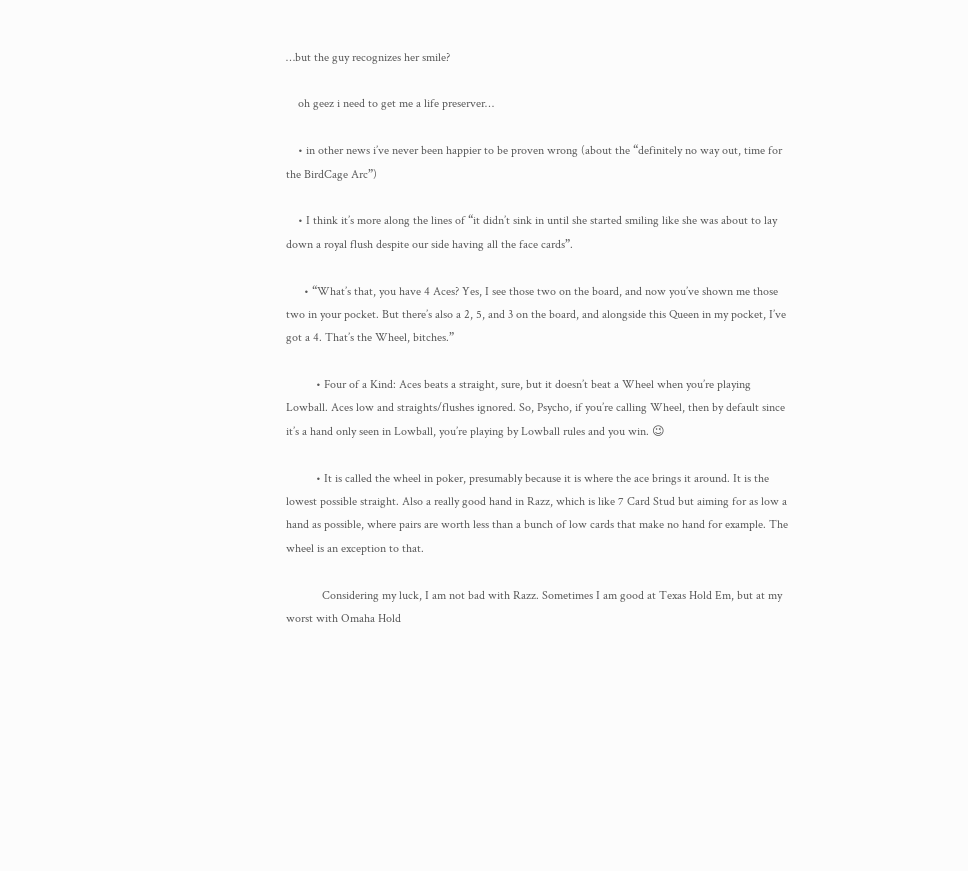…but the guy recognizes her smile?

    oh geez i need to get me a life preserver…

    • in other news i’ve never been happier to be proven wrong (about the “definitely no way out, time for the BirdCage Arc”)

    • I think it’s more along the lines of “it didn’t sink in until she started smiling like she was about to lay down a royal flush despite our side having all the face cards”.

      • “What’s that, you have 4 Aces? Yes, I see those two on the board, and now you’ve shown me those two in your pocket. But there’s also a 2, 5, and 3 on the board, and alongside this Queen in my pocket, I’ve got a 4. That’s the Wheel, bitches.”

          • Four of a Kind: Aces beats a straight, sure, but it doesn’t beat a Wheel when you’re playing Lowball. Aces low and straights/flushes ignored. So, Psycho, if you’re calling Wheel, then by default since it’s a hand only seen in Lowball, you’re playing by Lowball rules and you win. 😉

          • It is called the wheel in poker, presumably because it is where the ace brings it around. It is the lowest possible straight. Also a really good hand in Razz, which is like 7 Card Stud but aiming for as low a hand as possible, where pairs are worth less than a bunch of low cards that make no hand for example. The wheel is an exception to that.

            Considering my luck, I am not bad with Razz. Sometimes I am good at Texas Hold Em, but at my worst with Omaha Hold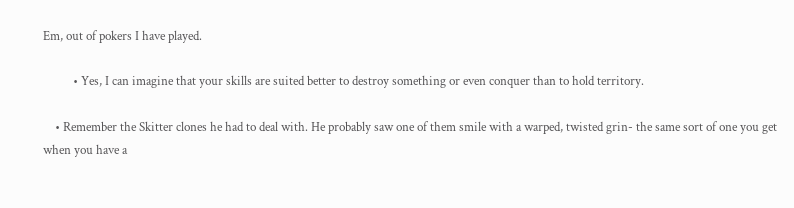Em, out of pokers I have played.

          • Yes, I can imagine that your skills are suited better to destroy something or even conquer than to hold territory.

    • Remember the Skitter clones he had to deal with. He probably saw one of them smile with a warped, twisted grin- the same sort of one you get when you have a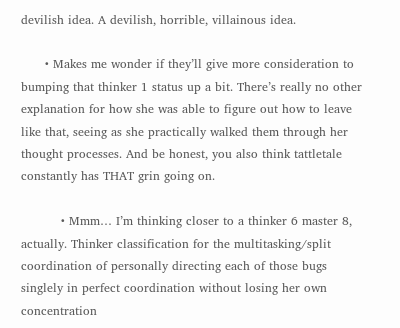devilish idea. A devilish, horrible, villainous idea.

      • Makes me wonder if they’ll give more consideration to bumping that thinker 1 status up a bit. There’s really no other explanation for how she was able to figure out how to leave like that, seeing as she practically walked them through her thought processes. And be honest, you also think tattletale constantly has THAT grin going on.

          • Mmm… I’m thinking closer to a thinker 6 master 8, actually. Thinker classification for the multitasking/split coordination of personally directing each of those bugs singlely in perfect coordination without losing her own concentration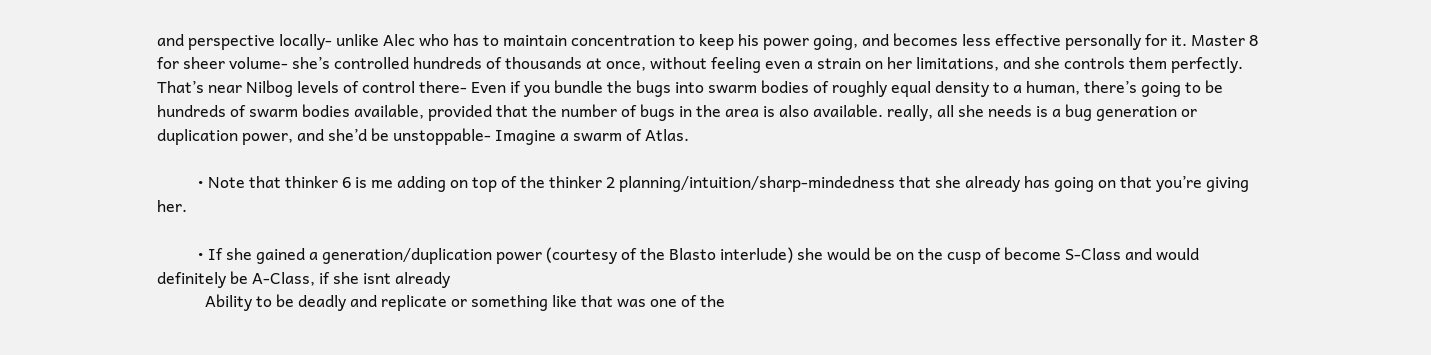and perspective locally- unlike Alec who has to maintain concentration to keep his power going, and becomes less effective personally for it. Master 8 for sheer volume- she’s controlled hundreds of thousands at once, without feeling even a strain on her limitations, and she controls them perfectly. That’s near Nilbog levels of control there- Even if you bundle the bugs into swarm bodies of roughly equal density to a human, there’s going to be hundreds of swarm bodies available, provided that the number of bugs in the area is also available. really, all she needs is a bug generation or duplication power, and she’d be unstoppable- Imagine a swarm of Atlas.

          • Note that thinker 6 is me adding on top of the thinker 2 planning/intuition/sharp-mindedness that she already has going on that you’re giving her.

          • If she gained a generation/duplication power (courtesy of the Blasto interlude) she would be on the cusp of become S-Class and would definitely be A-Class, if she isnt already
            Ability to be deadly and replicate or something like that was one of the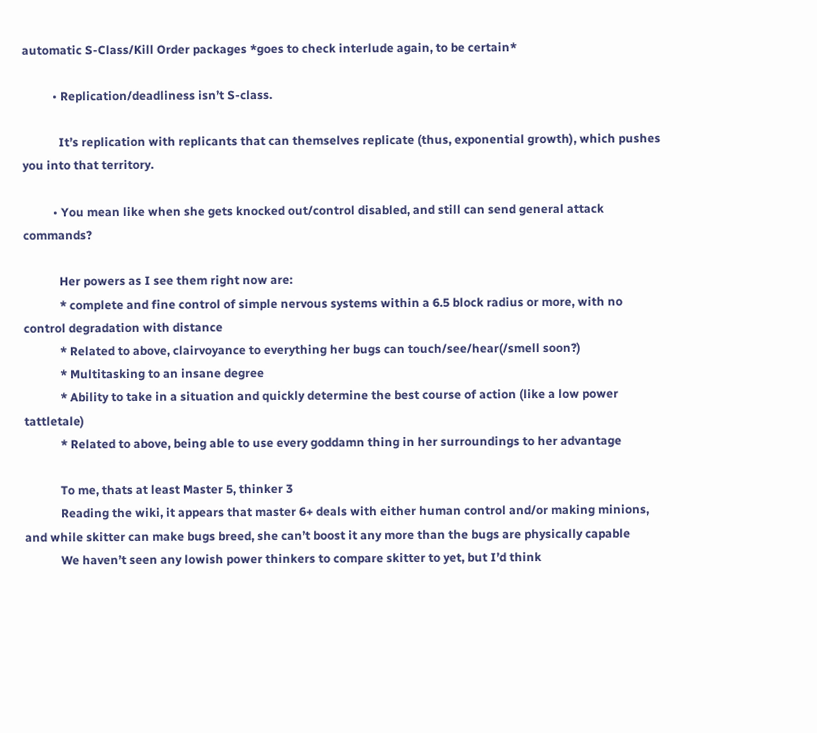automatic S-Class/Kill Order packages *goes to check interlude again, to be certain*

          • Replication/deadliness isn’t S-class.

            It’s replication with replicants that can themselves replicate (thus, exponential growth), which pushes you into that territory.

          • You mean like when she gets knocked out/control disabled, and still can send general attack commands?

            Her powers as I see them right now are:
            * complete and fine control of simple nervous systems within a 6.5 block radius or more, with no control degradation with distance
            * Related to above, clairvoyance to everything her bugs can touch/see/hear(/smell soon?)
            * Multitasking to an insane degree
            * Ability to take in a situation and quickly determine the best course of action (like a low power tattletale)
            * Related to above, being able to use every goddamn thing in her surroundings to her advantage

            To me, thats at least Master 5, thinker 3
            Reading the wiki, it appears that master 6+ deals with either human control and/or making minions, and while skitter can make bugs breed, she can’t boost it any more than the bugs are physically capable
            We haven’t seen any lowish power thinkers to compare skitter to yet, but I’d think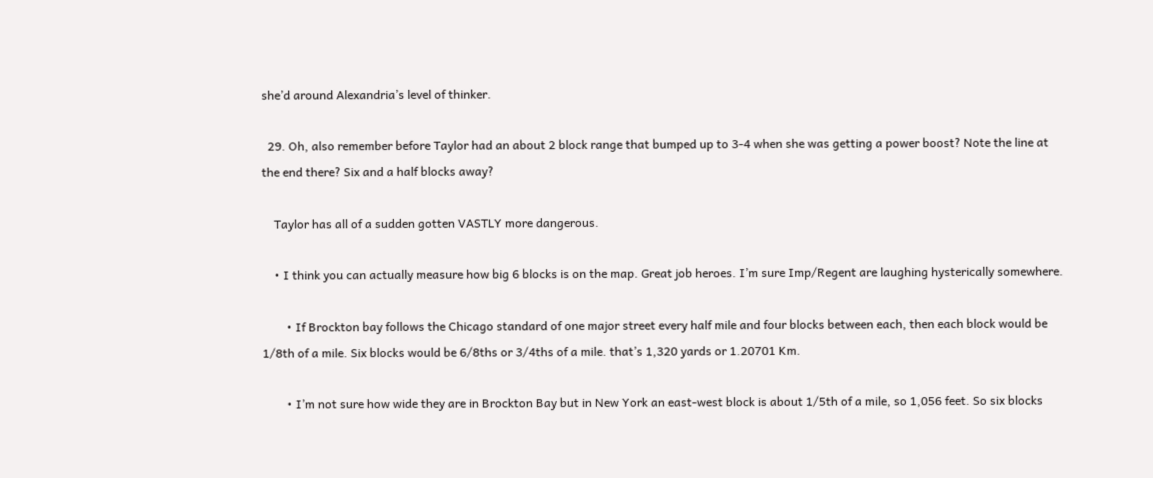she’d around Alexandria’s level of thinker.

  29. Oh, also remember before Taylor had an about 2 block range that bumped up to 3-4 when she was getting a power boost? Note the line at the end there? Six and a half blocks away?

    Taylor has all of a sudden gotten VASTLY more dangerous.

    • I think you can actually measure how big 6 blocks is on the map. Great job heroes. I’m sure Imp/Regent are laughing hysterically somewhere.

        • If Brockton bay follows the Chicago standard of one major street every half mile and four blocks between each, then each block would be 1/8th of a mile. Six blocks would be 6/8ths or 3/4ths of a mile. that’s 1,320 yards or 1.20701 Km.

        • I’m not sure how wide they are in Brockton Bay but in New York an east-west block is about 1/5th of a mile, so 1,056 feet. So six blocks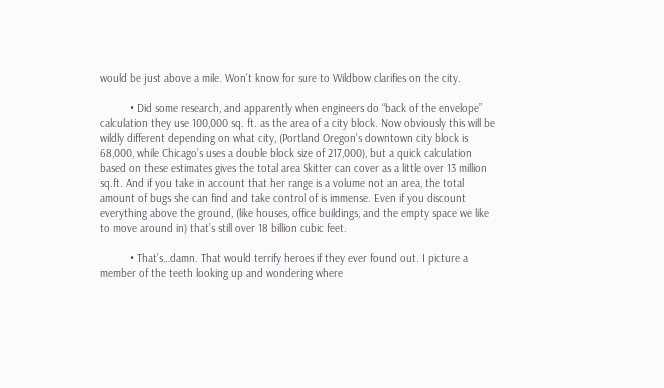would be just above a mile. Won’t know for sure to Wildbow clarifies on the city.

          • Did some research, and apparently when engineers do “back of the envelope” calculation they use 100,000 sq. ft. as the area of a city block. Now obviously this will be wildly different depending on what city, (Portland Oregon’s downtown city block is 68,000, while Chicago’s uses a double block size of 217,000), but a quick calculation based on these estimates gives the total area Skitter can cover as a little over 13 million sq.ft. And if you take in account that her range is a volume not an area, the total amount of bugs she can find and take control of is immense. Even if you discount everything above the ground, (like houses, office buildings, and the empty space we like to move around in) that’s still over 18 billion cubic feet.

          • That’s…damn. That would terrify heroes if they ever found out. I picture a member of the teeth looking up and wondering where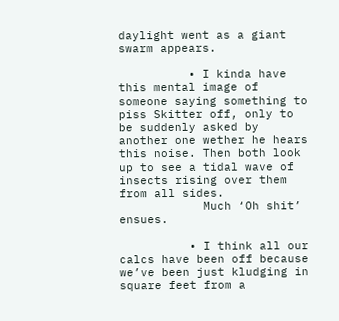daylight went as a giant swarm appears.

          • I kinda have this mental image of someone saying something to piss Skitter off, only to be suddenly asked by another one wether he hears this noise. Then both look up to see a tidal wave of insects rising over them from all sides.
            Much ‘Oh shit’ ensues.

          • I think all our calcs have been off because we’ve been just kludging in square feet from a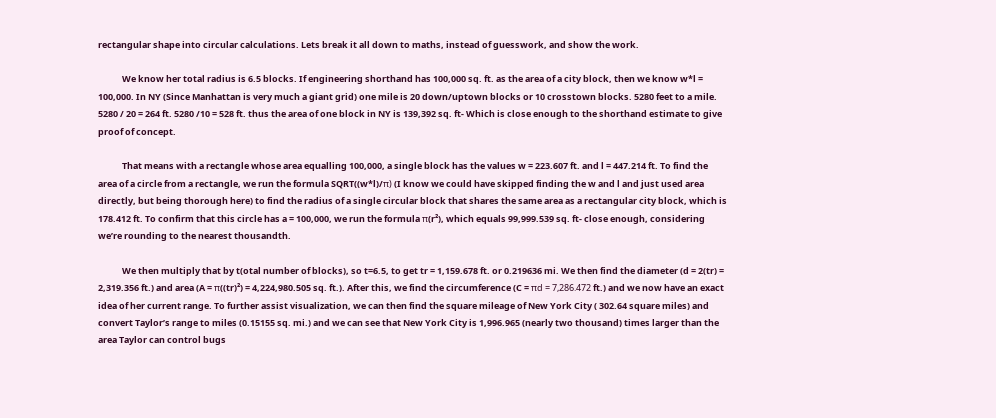rectangular shape into circular calculations. Lets break it all down to maths, instead of guesswork, and show the work.

            We know her total radius is 6.5 blocks. If engineering shorthand has 100,000 sq. ft. as the area of a city block, then we know w*l = 100,000. In NY (Since Manhattan is very much a giant grid) one mile is 20 down/uptown blocks or 10 crosstown blocks. 5280 feet to a mile. 5280 / 20 = 264 ft. 5280 /10 = 528 ft. thus the area of one block in NY is 139,392 sq. ft- Which is close enough to the shorthand estimate to give proof of concept.

            That means with a rectangle whose area equalling 100,000, a single block has the values w = 223.607 ft. and l = 447.214 ft. To find the area of a circle from a rectangle, we run the formula SQRT((w*l)/π) (I know we could have skipped finding the w and l and just used area directly, but being thorough here) to find the radius of a single circular block that shares the same area as a rectangular city block, which is 178.412 ft. To confirm that this circle has a = 100,000, we run the formula π(r²), which equals 99,999.539 sq. ft- close enough, considering we’re rounding to the nearest thousandth.

            We then multiply that by t(otal number of blocks), so t=6.5, to get tr = 1,159.678 ft. or 0.219636 mi. We then find the diameter (d = 2(tr) = 2,319.356 ft.) and area (A = π((tr)²) = 4,224,980.505 sq. ft.). After this, we find the circumference (C = πd = 7,286.472 ft.) and we now have an exact idea of her current range. To further assist visualization, we can then find the square mileage of New York City ( 302.64 square miles) and convert Taylor’s range to miles (0.15155 sq. mi.) and we can see that New York City is 1,996.965 (nearly two thousand) times larger than the area Taylor can control bugs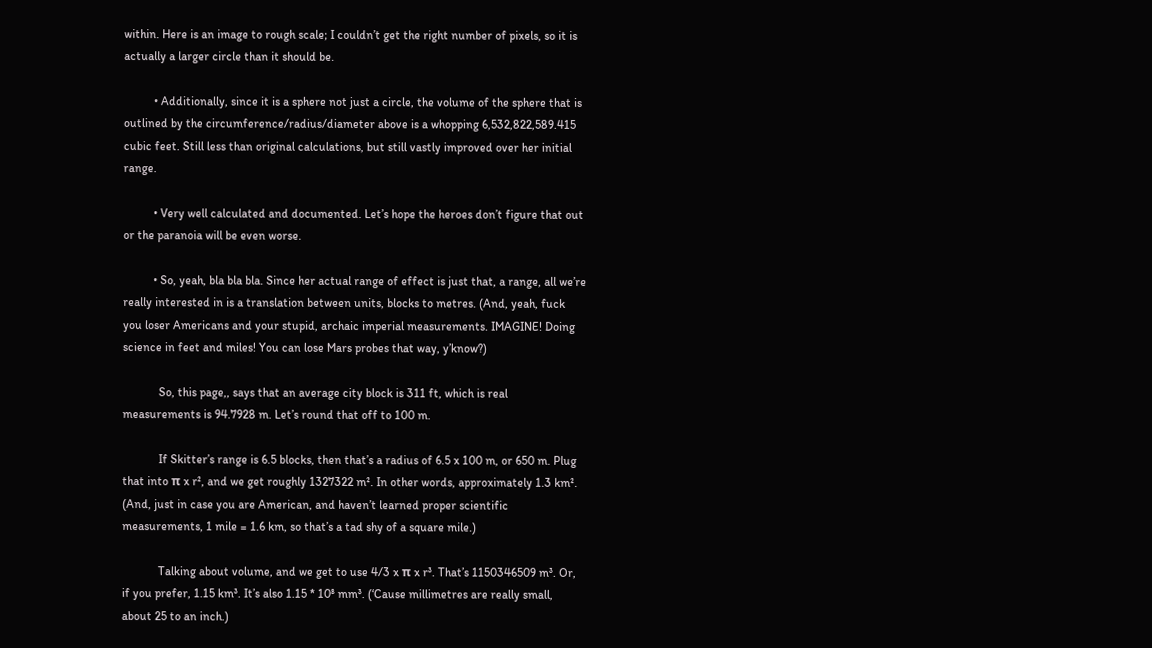within. Here is an image to rough scale; I couldn’t get the right number of pixels, so it is actually a larger circle than it should be.

          • Additionally, since it is a sphere not just a circle, the volume of the sphere that is outlined by the circumference/radius/diameter above is a whopping 6,532,822,589.415 cubic feet. Still less than original calculations, but still vastly improved over her initial range.

          • Very well calculated and documented. Let’s hope the heroes don’t figure that out or the paranoia will be even worse.

          • So, yeah, bla bla bla. Since her actual range of effect is just that, a range, all we’re really interested in is a translation between units, blocks to metres. (And, yeah, fuck you loser Americans and your stupid, archaic imperial measurements. IMAGINE! Doing science in feet and miles! You can lose Mars probes that way, y’know?)

            So, this page,, says that an average city block is 311 ft, which is real measurements is 94.7928 m. Let’s round that off to 100 m.

            If Skitter’s range is 6.5 blocks, then that’s a radius of 6.5 x 100 m, or 650 m. Plug that into π x r², and we get roughly 1327322 m². In other words, approximately 1.3 km². (And, just in case you are American, and haven’t learned proper scientific measurements, 1 mile = 1.6 km, so that’s a tad shy of a square mile.)

            Talking about volume, and we get to use 4/3 x π x r³. That’s 1150346509 m³. Or, if you prefer, 1.15 km³. It’s also 1.15 * 10⁸ mm³. (‘Cause millimetres are really small, about 25 to an inch.)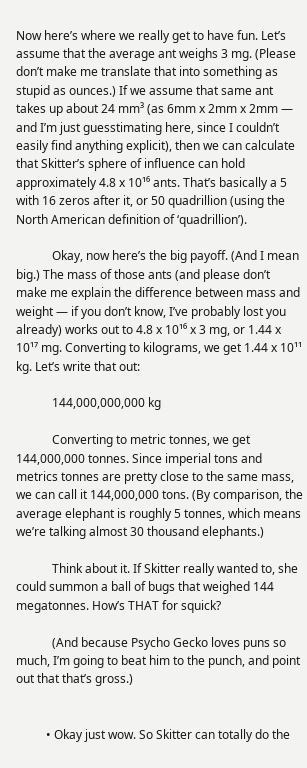Now here’s where we really get to have fun. Let’s assume that the average ant weighs 3 mg. (Please don’t make me translate that into something as stupid as ounces.) If we assume that same ant takes up about 24 mm³ (as 6mm x 2mm x 2mm — and I’m just guesstimating here, since I couldn’t easily find anything explicit), then we can calculate that Skitter’s sphere of influence can hold approximately 4.8 x 10¹⁶ ants. That’s basically a 5 with 16 zeros after it, or 50 quadrillion (using the North American definition of ‘quadrillion’).

            Okay, now here’s the big payoff. (And I mean big.) The mass of those ants (and please don’t make me explain the difference between mass and weight — if you don’t know, I’ve probably lost you already) works out to 4.8 x 10¹⁶ x 3 mg, or 1.44 x 10¹⁷ mg. Converting to kilograms, we get 1.44 x 10¹¹ kg. Let’s write that out:

            144,000,000,000 kg

            Converting to metric tonnes, we get 144,000,000 tonnes. Since imperial tons and metrics tonnes are pretty close to the same mass, we can call it 144,000,000 tons. (By comparison, the average elephant is roughly 5 tonnes, which means we’re talking almost 30 thousand elephants.)

            Think about it. If Skitter really wanted to, she could summon a ball of bugs that weighed 144 megatonnes. How’s THAT for squick?

            (And because Psycho Gecko loves puns so much, I’m going to beat him to the punch, and point out that that’s gross.)


          • Okay just wow. So Skitter can totally do the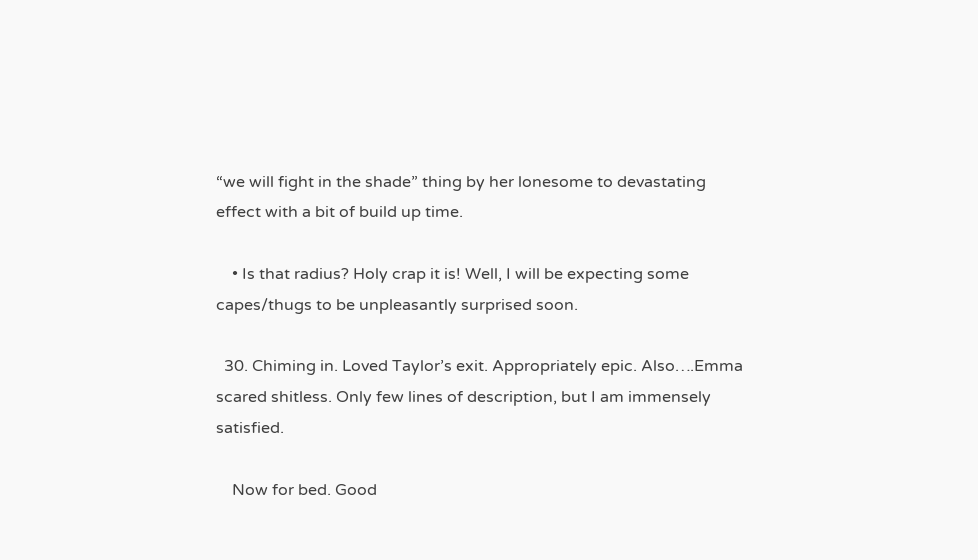“we will fight in the shade” thing by her lonesome to devastating effect with a bit of build up time.

    • Is that radius? Holy crap it is! Well, I will be expecting some capes/thugs to be unpleasantly surprised soon.

  30. Chiming in. Loved Taylor’s exit. Appropriately epic. Also….Emma scared shitless. Only few lines of description, but I am immensely satisfied.

    Now for bed. Good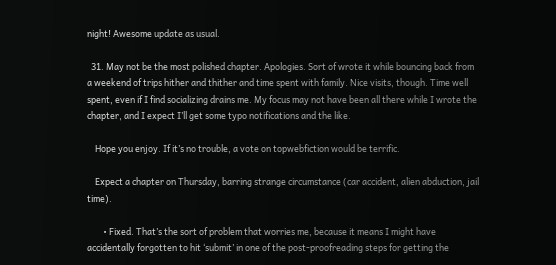night! Awesome update as usual.

  31. May not be the most polished chapter. Apologies. Sort of wrote it while bouncing back from a weekend of trips hither and thither and time spent with family. Nice visits, though. Time well spent, even if I find socializing drains me. My focus may not have been all there while I wrote the chapter, and I expect I’ll get some typo notifications and the like.

    Hope you enjoy. If it’s no trouble, a vote on topwebfiction would be terrific.

    Expect a chapter on Thursday, barring strange circumstance (car accident, alien abduction, jail time).

        • Fixed. That’s the sort of problem that worries me, because it means I might have accidentally forgotten to hit ‘submit’ in one of the post-proofreading steps for getting the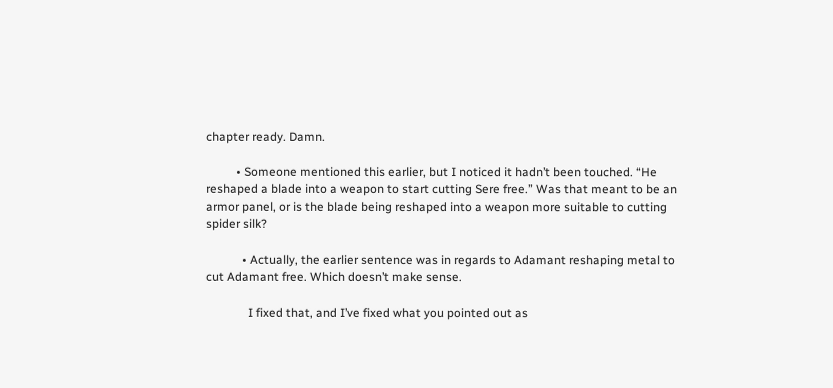chapter ready. Damn.

          • Someone mentioned this earlier, but I noticed it hadn’t been touched. “He reshaped a blade into a weapon to start cutting Sere free.” Was that meant to be an armor panel, or is the blade being reshaped into a weapon more suitable to cutting spider silk?

            • Actually, the earlier sentence was in regards to Adamant reshaping metal to cut Adamant free. Which doesn’t make sense.

              I fixed that, and I’ve fixed what you pointed out as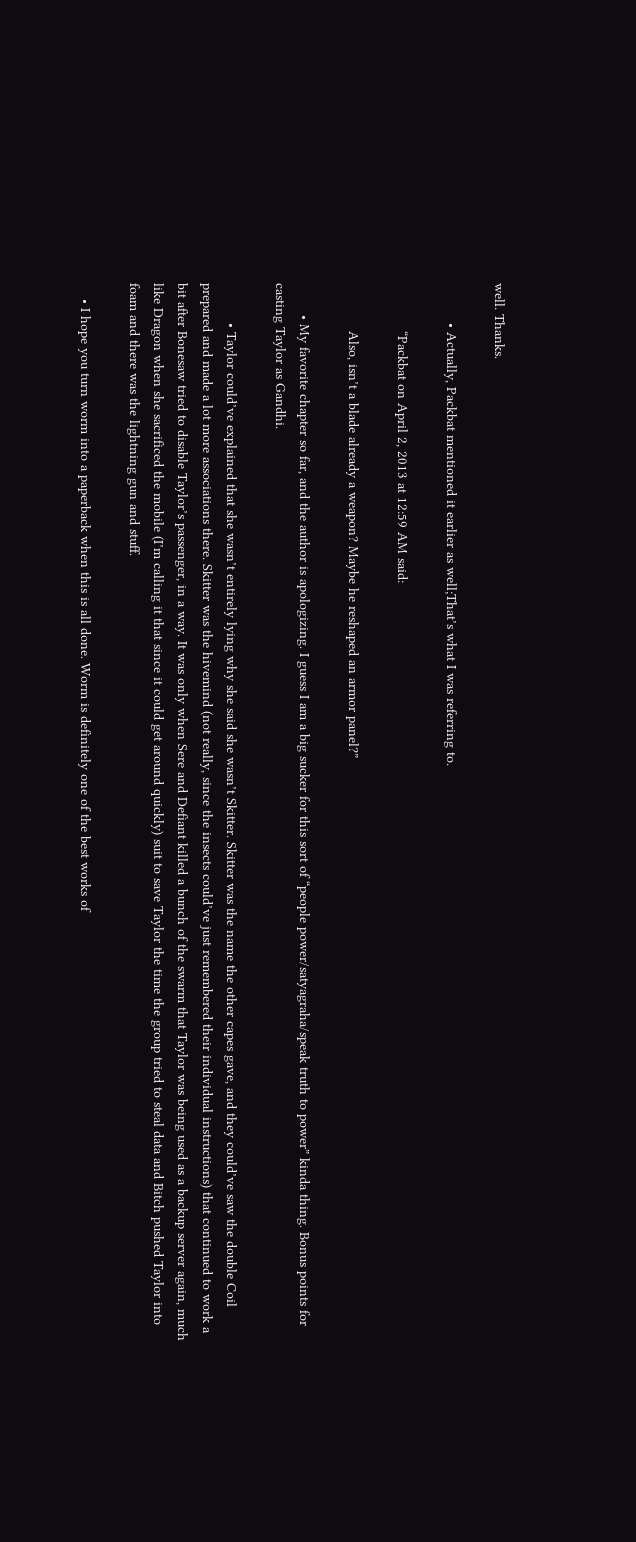well. Thanks.

          • Actually, Packbat mentioned it earlier as well;That’s what I was referring to.

            “Packbat on April 2, 2013 at 12:59 AM said:

            Also, isn’t a blade already a weapon? Maybe he reshaped an armor panel?”

        • My favorite chapter so far, and the author is apologizing. I guess I am a big sucker for this sort of “people power/satyagraha/speak truth to power” kinda thing. Bonus points for casting Taylor as Gandhi.

          • Taylor could’ve explained that she wasn’t entirely lying why she said she wasn’t Skitter. Skitter was the name the other capes gave, and they could’ve saw the double Coil prepared and made a lot more associations there. Skitter was the hivemind (not really, since the insects could’ve just remembered their individual instructions) that continued to work a bit after Bonesaw tried to disable Taylor’s passenger, in a way. It was only when Sere and Defiant killed a bunch of the swarm that Taylor was being used as a backup server again, much like Dragon when she sacrificed the mobile (I’m calling it that since it could get around quickly) suit to save Taylor the time the group tried to steal data and Bitch pushed Taylor into foam and there was the lightning gun and stuff.

    • I hope you turn worm into a paperback when this is all done. Worm is definitely one of the best works of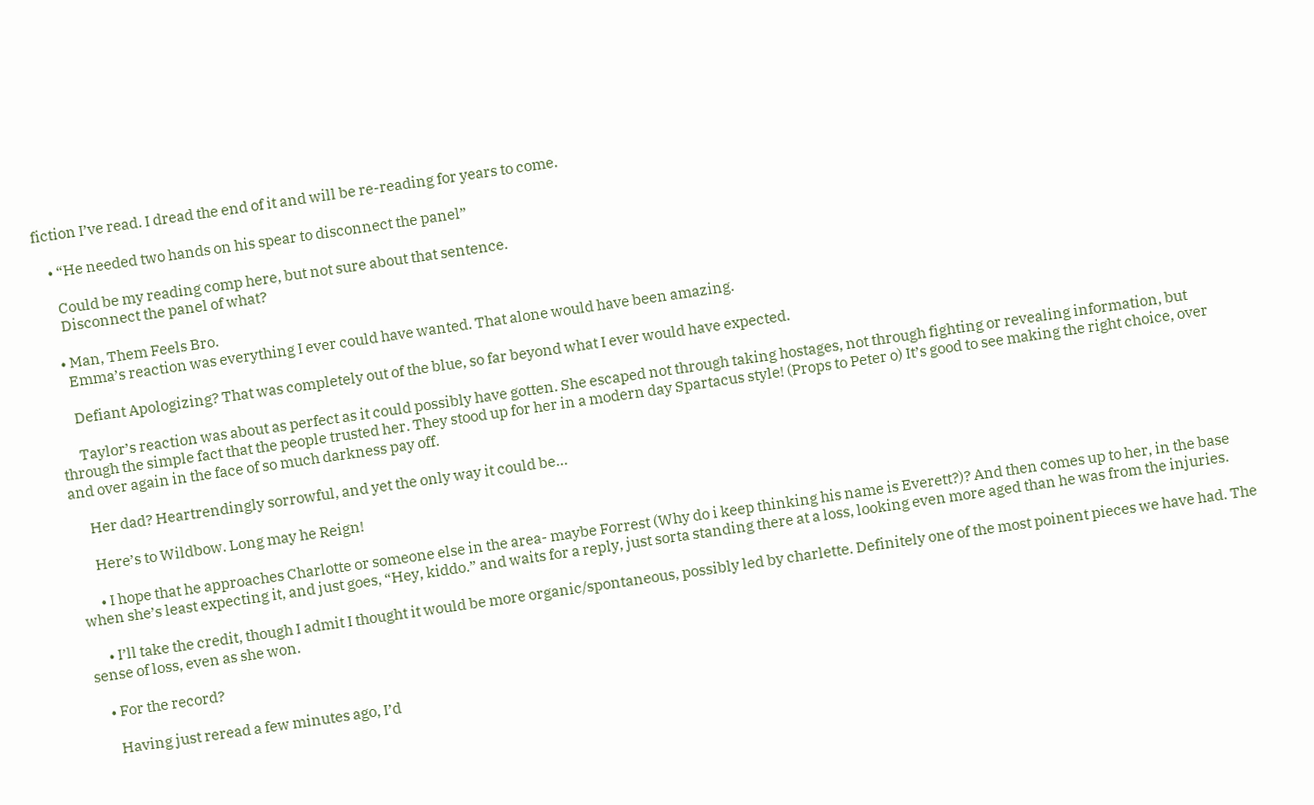fiction I’ve read. I dread the end of it and will be re-reading for years to come.

    • “He needed two hands on his spear to disconnect the panel”

      Could be my reading comp here, but not sure about that sentence.
      Disconnect the panel of what?

    • Man, Them Feels Bro.
      Emma’s reaction was everything I ever could have wanted. That alone would have been amazing.

      Defiant Apologizing? That was completely out of the blue, so far beyond what I ever would have expected.

      Taylor’s reaction was about as perfect as it could possibly have gotten. She escaped not through taking hostages, not through fighting or revealing information, but through the simple fact that the people trusted her. They stood up for her in a modern day Spartacus style! (Props to Peter o) It’s good to see making the right choice, over and over again in the face of so much darkness pay off.

      Her dad? Heartrendingly sorrowful, and yet the only way it could be…

      Here’s to Wildbow. Long may he Reign!

      • I hope that he approaches Charlotte or someone else in the area- maybe Forrest (Why do i keep thinking his name is Everett?)? And then comes up to her, in the base when she’s least expecting it, and just goes, “Hey, kiddo.” and waits for a reply, just sorta standing there at a loss, looking even more aged than he was from the injuries.

      • I’ll take the credit, though I admit I thought it would be more organic/spontaneous, possibly led by charlette. Definitely one of the most poinent pieces we have had. The sense of loss, even as she won.

    • For the record?

      Having just reread a few minutes ago, I’d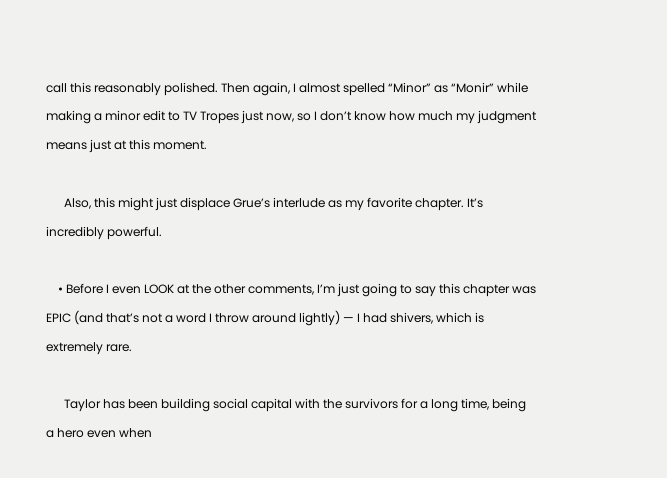call this reasonably polished. Then again, I almost spelled “Minor” as “Monir” while making a minor edit to TV Tropes just now, so I don’t know how much my judgment means just at this moment.

      Also, this might just displace Grue’s interlude as my favorite chapter. It’s incredibly powerful.

    • Before I even LOOK at the other comments, I’m just going to say this chapter was EPIC (and that’s not a word I throw around lightly) — I had shivers, which is extremely rare.

      Taylor has been building social capital with the survivors for a long time, being a hero even when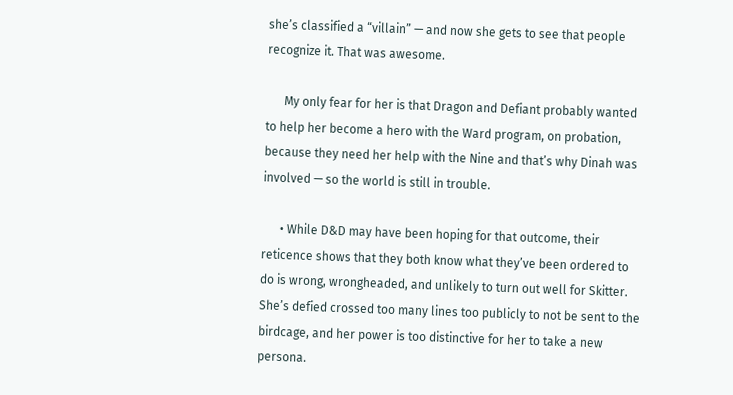she’s classified a “villain” — and now she gets to see that people recognize it. That was awesome.

      My only fear for her is that Dragon and Defiant probably wanted to help her become a hero with the Ward program, on probation, because they need her help with the Nine and that’s why Dinah was involved — so the world is still in trouble.

      • While D&D may have been hoping for that outcome, their reticence shows that they both know what they’ve been ordered to do is wrong, wrongheaded, and unlikely to turn out well for Skitter. She’s defied crossed too many lines too publicly to not be sent to the birdcage, and her power is too distinctive for her to take a new persona.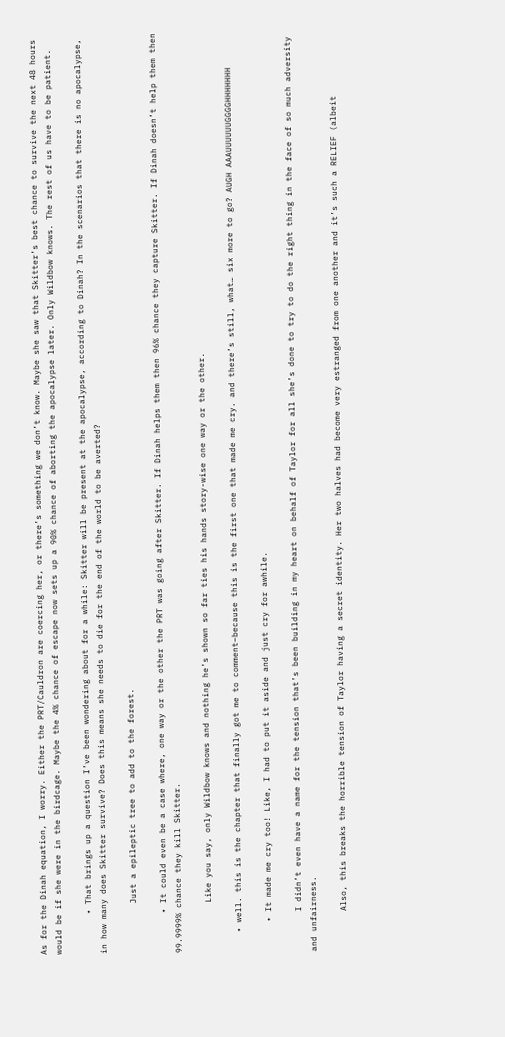As for the Dinah equation, I worry. Either the PRT/Cauldron are coercing her, or there’s something we don’t know. Maybe she saw that Skitter’s best chance to survive the next 48 hours would be if she were in the birdcage. Maybe the 4% chance of escape now sets up a 90% chance of aborting the apocalypse later. Only Wildbow knows. The rest of us have to be patient.

        • That brings up a question I’ve been wondering about for a while: Skitter will be present at the apocalypse, according to Dinah? In the scenarios that there is no apocalypse, in how many does Skitter survive? Does this means she needs to die for the end of the world to be averted?

          Just a epileptic tree to add to the forest.

        • It could even be a case where, one way or the other the PRT was going after Skitter. If Dinah helps them then 96% chance they capture Skitter. If Dinah doesn’t help them then 99.9999% chance they kill Skitter.

          Like you say, only Wildbow knows and nothing he’s shown so far ties his hands story-wise one way or the other.

    • well. this is the chapter that finally got me to comment–because this is the first one that made me cry. and there’s still, what… six more to go? AUGH AAAUUUUUUGGGGHHHHHHH

      • It made me cry too! Like, I had to put it aside and just cry for awhile.

        I didn’t even have a name for the tension that’s been building in my heart on behalf of Taylor for all she’s done to try to do the right thing in the face of so much adversity and unfairness.

        Also, this breaks the horrible tension of Taylor having a secret identity. Her two halves had become very estranged from one another and it’s such a RELIEF (albeit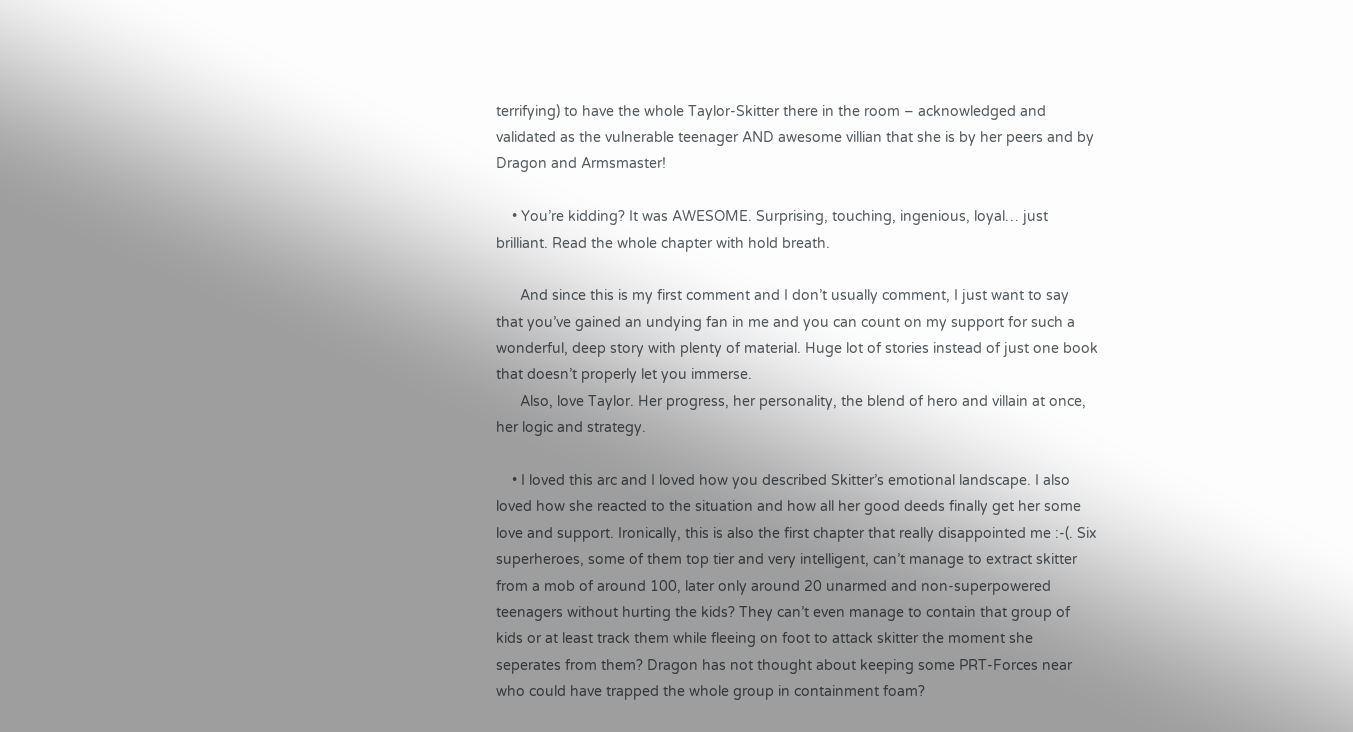terrifying) to have the whole Taylor-Skitter there in the room – acknowledged and validated as the vulnerable teenager AND awesome villian that she is by her peers and by Dragon and Armsmaster!

    • You’re kidding? It was AWESOME. Surprising, touching, ingenious, loyal… just brilliant. Read the whole chapter with hold breath.

      And since this is my first comment and I don’t usually comment, I just want to say that you’ve gained an undying fan in me and you can count on my support for such a wonderful, deep story with plenty of material. Huge lot of stories instead of just one book that doesn’t properly let you immerse.
      Also, love Taylor. Her progress, her personality, the blend of hero and villain at once, her logic and strategy.

    • I loved this arc and I loved how you described Skitter’s emotional landscape. I also loved how she reacted to the situation and how all her good deeds finally get her some love and support. Ironically, this is also the first chapter that really disappointed me :-(. Six superheroes, some of them top tier and very intelligent, can’t manage to extract skitter from a mob of around 100, later only around 20 unarmed and non-superpowered teenagers without hurting the kids? They can’t even manage to contain that group of kids or at least track them while fleeing on foot to attack skitter the moment she seperates from them? Dragon has not thought about keeping some PRT-Forces near who could have trapped the whole group in containment foam?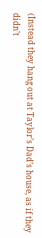(Instead they hang out at Taylor’s Dad’s house, as if they didn’t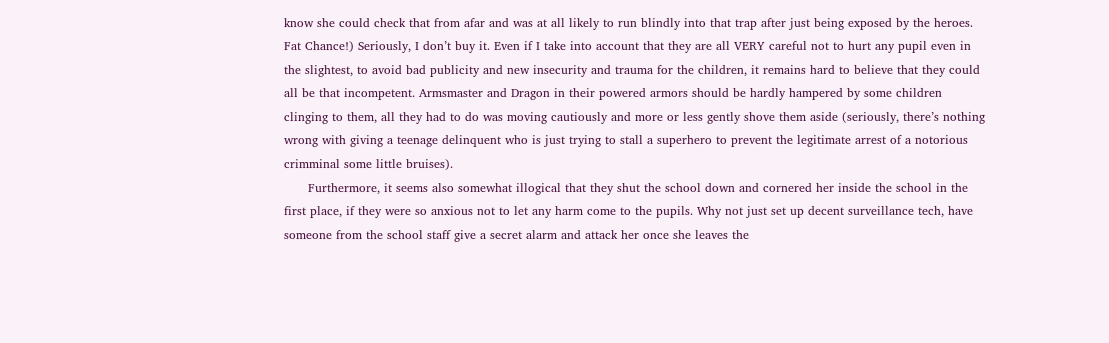know she could check that from afar and was at all likely to run blindly into that trap after just being exposed by the heroes. Fat Chance!) Seriously, I don’t buy it. Even if I take into account that they are all VERY careful not to hurt any pupil even in the slightest, to avoid bad publicity and new insecurity and trauma for the children, it remains hard to believe that they could all be that incompetent. Armsmaster and Dragon in their powered armors should be hardly hampered by some children clinging to them, all they had to do was moving cautiously and more or less gently shove them aside (seriously, there’s nothing wrong with giving a teenage delinquent who is just trying to stall a superhero to prevent the legitimate arrest of a notorious crimminal some little bruises).
      Furthermore, it seems also somewhat illogical that they shut the school down and cornered her inside the school in the first place, if they were so anxious not to let any harm come to the pupils. Why not just set up decent surveillance tech, have someone from the school staff give a secret alarm and attack her once she leaves the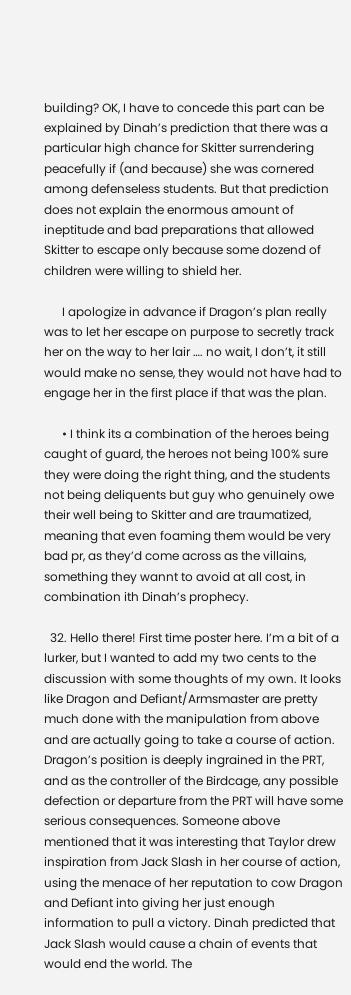building? OK, I have to concede this part can be explained by Dinah’s prediction that there was a particular high chance for Skitter surrendering peacefully if (and because) she was cornered among defenseless students. But that prediction does not explain the enormous amount of ineptitude and bad preparations that allowed Skitter to escape only because some dozend of children were willing to shield her.

      I apologize in advance if Dragon’s plan really was to let her escape on purpose to secretly track her on the way to her lair …. no wait, I don’t, it still would make no sense, they would not have had to engage her in the first place if that was the plan.

      • I think its a combination of the heroes being caught of guard, the heroes not being 100% sure they were doing the right thing, and the students not being deliquents but guy who genuinely owe their well being to Skitter and are traumatized, meaning that even foaming them would be very bad pr, as they’d come across as the villains, something they wannt to avoid at all cost, in combination ith Dinah’s prophecy.

  32. Hello there! First time poster here. I’m a bit of a lurker, but I wanted to add my two cents to the discussion with some thoughts of my own. It looks like Dragon and Defiant/Armsmaster are pretty much done with the manipulation from above and are actually going to take a course of action. Dragon’s position is deeply ingrained in the PRT, and as the controller of the Birdcage, any possible defection or departure from the PRT will have some serious consequences. Someone above mentioned that it was interesting that Taylor drew inspiration from Jack Slash in her course of action, using the menace of her reputation to cow Dragon and Defiant into giving her just enough information to pull a victory. Dinah predicted that Jack Slash would cause a chain of events that would end the world. The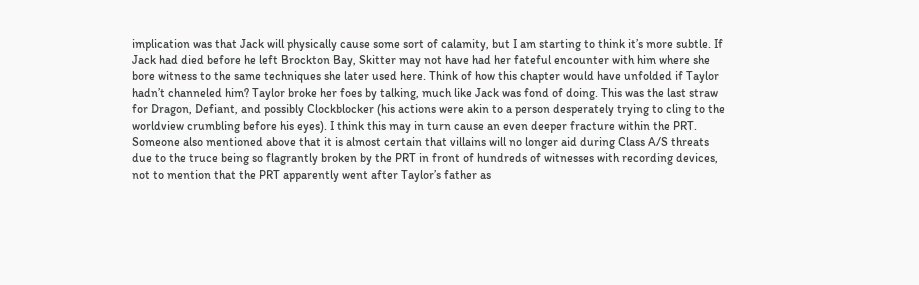implication was that Jack will physically cause some sort of calamity, but I am starting to think it’s more subtle. If Jack had died before he left Brockton Bay, Skitter may not have had her fateful encounter with him where she bore witness to the same techniques she later used here. Think of how this chapter would have unfolded if Taylor hadn’t channeled him? Taylor broke her foes by talking, much like Jack was fond of doing. This was the last straw for Dragon, Defiant, and possibly Clockblocker (his actions were akin to a person desperately trying to cling to the worldview crumbling before his eyes). I think this may in turn cause an even deeper fracture within the PRT. Someone also mentioned above that it is almost certain that villains will no longer aid during Class A/S threats due to the truce being so flagrantly broken by the PRT in front of hundreds of witnesses with recording devices, not to mention that the PRT apparently went after Taylor’s father as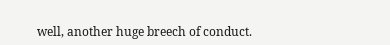well, another huge breech of conduct.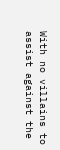With no villains to assist against the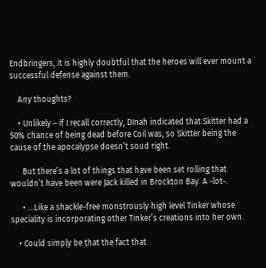Endbringers, it is highly doubtful that the heroes will ever mount a successful defense against them.

    Any thoughts?

    • Unlikely – if I recall correctly, DInah indicated that Skitter had a 50% chance of being dead before Coil was, so Skitter being the cause of the apocalypse doesn’t soud right.

      But there’s a lot of things that have been set rolling that wouldn’t have been were Jack killed in Brockton Bay. A -lot-.

      • …Like a shackle-free monstrously high level Tinker whose speciality is incorporating other Tinker’s creations into her own.

    • Could simply be that the fact that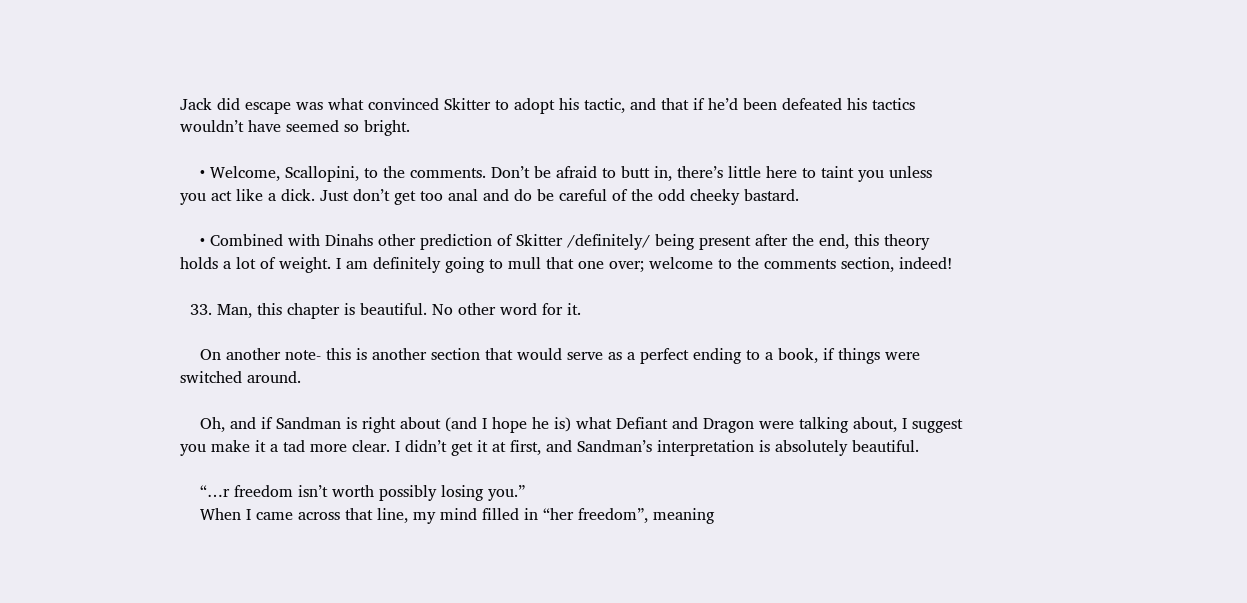Jack did escape was what convinced Skitter to adopt his tactic, and that if he’d been defeated his tactics wouldn’t have seemed so bright.

    • Welcome, Scallopini, to the comments. Don’t be afraid to butt in, there’s little here to taint you unless you act like a dick. Just don’t get too anal and do be careful of the odd cheeky bastard.

    • Combined with Dinahs other prediction of Skitter /definitely/ being present after the end, this theory holds a lot of weight. I am definitely going to mull that one over; welcome to the comments section, indeed!

  33. Man, this chapter is beautiful. No other word for it.

    On another note- this is another section that would serve as a perfect ending to a book, if things were switched around.

    Oh, and if Sandman is right about (and I hope he is) what Defiant and Dragon were talking about, I suggest you make it a tad more clear. I didn’t get it at first, and Sandman’s interpretation is absolutely beautiful.

    “…r freedom isn’t worth possibly losing you.”
    When I came across that line, my mind filled in “her freedom”, meaning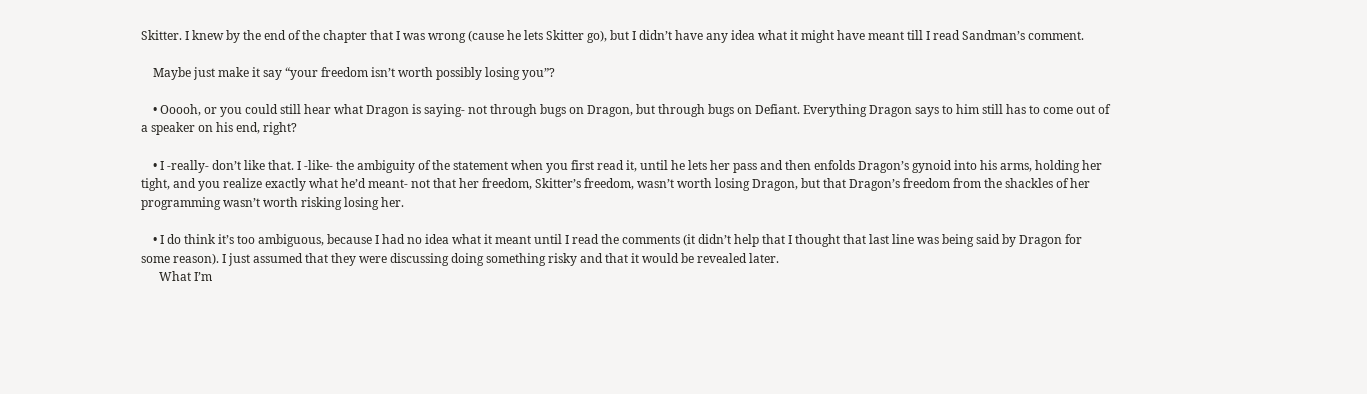Skitter. I knew by the end of the chapter that I was wrong (cause he lets Skitter go), but I didn’t have any idea what it might have meant till I read Sandman’s comment.

    Maybe just make it say “your freedom isn’t worth possibly losing you”?

    • Ooooh, or you could still hear what Dragon is saying- not through bugs on Dragon, but through bugs on Defiant. Everything Dragon says to him still has to come out of a speaker on his end, right?

    • I -really- don’t like that. I -like- the ambiguity of the statement when you first read it, until he lets her pass and then enfolds Dragon’s gynoid into his arms, holding her tight, and you realize exactly what he’d meant- not that her freedom, Skitter’s freedom, wasn’t worth losing Dragon, but that Dragon’s freedom from the shackles of her programming wasn’t worth risking losing her.

    • I do think it’s too ambiguous, because I had no idea what it meant until I read the comments (it didn’t help that I thought that last line was being said by Dragon for some reason). I just assumed that they were discussing doing something risky and that it would be revealed later.
      What I’m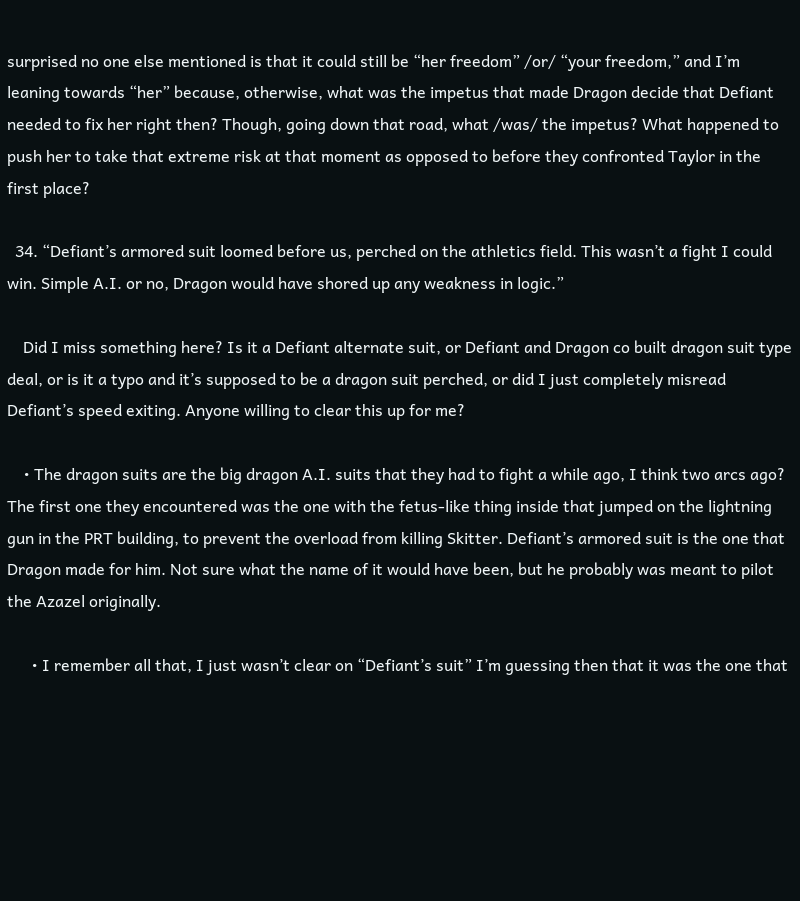surprised no one else mentioned is that it could still be “her freedom” /or/ “your freedom,” and I’m leaning towards “her” because, otherwise, what was the impetus that made Dragon decide that Defiant needed to fix her right then? Though, going down that road, what /was/ the impetus? What happened to push her to take that extreme risk at that moment as opposed to before they confronted Taylor in the first place?

  34. “Defiant’s armored suit loomed before us, perched on the athletics field. This wasn’t a fight I could win. Simple A.I. or no, Dragon would have shored up any weakness in logic.”

    Did I miss something here? Is it a Defiant alternate suit, or Defiant and Dragon co built dragon suit type deal, or is it a typo and it’s supposed to be a dragon suit perched, or did I just completely misread Defiant’s speed exiting. Anyone willing to clear this up for me?

    • The dragon suits are the big dragon A.I. suits that they had to fight a while ago, I think two arcs ago? The first one they encountered was the one with the fetus-like thing inside that jumped on the lightning gun in the PRT building, to prevent the overload from killing Skitter. Defiant’s armored suit is the one that Dragon made for him. Not sure what the name of it would have been, but he probably was meant to pilot the Azazel originally.

      • I remember all that, I just wasn’t clear on “Defiant’s suit” I’m guessing then that it was the one that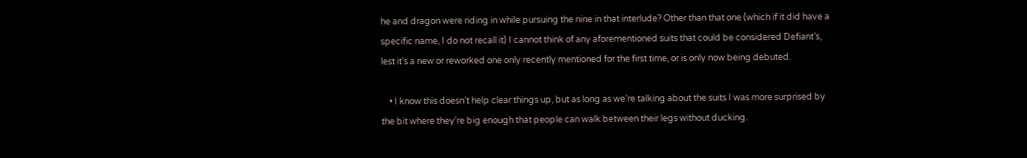he and dragon were riding in while pursuing the nine in that interlude? Other than that one (which if it did have a specific name, I do not recall it) I cannot think of any aforementioned suits that could be considered Defiant’s, lest it’s a new or reworked one only recently mentioned for the first time, or is only now being debuted.

    • I know this doesn’t help clear things up, but as long as we’re talking about the suits I was more surprised by the bit where they’re big enough that people can walk between their legs without ducking.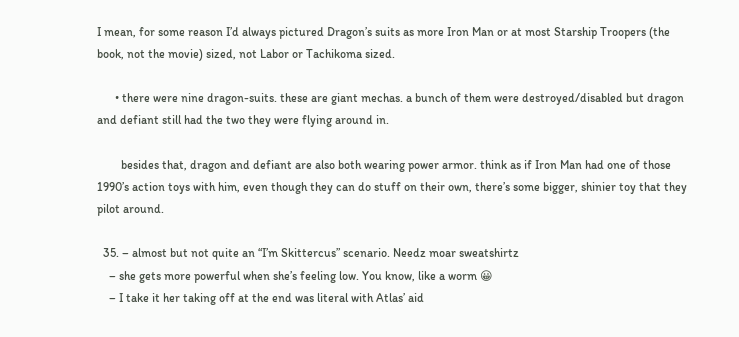I mean, for some reason I’d always pictured Dragon’s suits as more Iron Man or at most Starship Troopers (the book, not the movie) sized, not Labor or Tachikoma sized.

      • there were nine dragon-suits. these are giant mechas. a bunch of them were destroyed/disabled but dragon and defiant still had the two they were flying around in.

        besides that, dragon and defiant are also both wearing power armor. think as if Iron Man had one of those 1990’s action toys with him, even though they can do stuff on their own, there’s some bigger, shinier toy that they pilot around.

  35. – almost but not quite an “I’m Skittercus” scenario. Needz moar sweatshirtz
    – she gets more powerful when she’s feeling low. You know, like a worm 😀
    – I take it her taking off at the end was literal with Atlas’ aid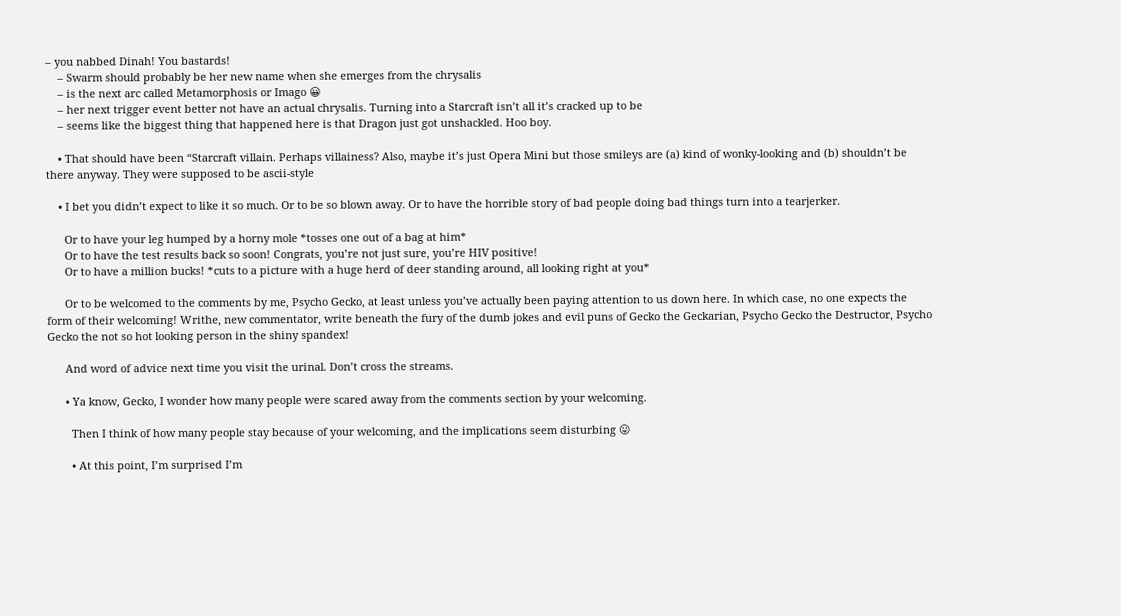– you nabbed Dinah! You bastards!
    – Swarm should probably be her new name when she emerges from the chrysalis
    – is the next arc called Metamorphosis or Imago 😀
    – her next trigger event better not have an actual chrysalis. Turning into a Starcraft isn’t all it’s cracked up to be
    – seems like the biggest thing that happened here is that Dragon just got unshackled. Hoo boy.

    • That should have been “Starcraft villain. Perhaps villainess? Also, maybe it’s just Opera Mini but those smileys are (a) kind of wonky-looking and (b) shouldn’t be there anyway. They were supposed to be ascii-style

    • I bet you didn’t expect to like it so much. Or to be so blown away. Or to have the horrible story of bad people doing bad things turn into a tearjerker.

      Or to have your leg humped by a horny mole *tosses one out of a bag at him*
      Or to have the test results back so soon! Congrats, you’re not just sure, you’re HIV positive!
      Or to have a million bucks! *cuts to a picture with a huge herd of deer standing around, all looking right at you*

      Or to be welcomed to the comments by me, Psycho Gecko, at least unless you’ve actually been paying attention to us down here. In which case, no one expects the form of their welcoming! Writhe, new commentator, write beneath the fury of the dumb jokes and evil puns of Gecko the Geckarian, Psycho Gecko the Destructor, Psycho Gecko the not so hot looking person in the shiny spandex!

      And word of advice next time you visit the urinal. Don’t cross the streams.

      • Ya know, Gecko, I wonder how many people were scared away from the comments section by your welcoming.

        Then I think of how many people stay because of your welcoming, and the implications seem disturbing 😛

        • At this point, I’m surprised I’m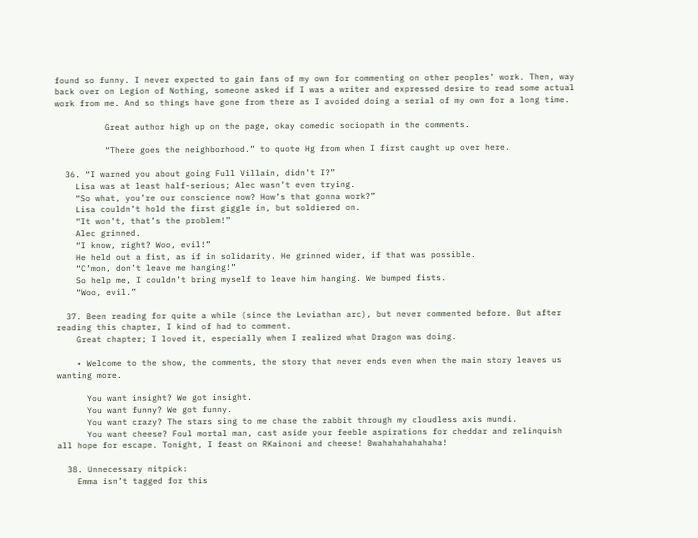found so funny. I never expected to gain fans of my own for commenting on other peoples’ work. Then, way back over on Legion of Nothing, someone asked if I was a writer and expressed desire to read some actual work from me. And so things have gone from there as I avoided doing a serial of my own for a long time.

          Great author high up on the page, okay comedic sociopath in the comments.

          “There goes the neighborhood.” to quote Hg from when I first caught up over here.

  36. “I warned you about going Full Villain, didn’t I?”
    Lisa was at least half-serious; Alec wasn’t even trying.
    “So what, you’re our conscience now? How’s that gonna work?”
    Lisa couldn’t hold the first giggle in, but soldiered on.
    “It won’t, that’s the problem!”
    Alec grinned.
    “I know, right? Woo, evil!”
    He held out a fist, as if in solidarity. He grinned wider, if that was possible.
    “C’mon, don’t leave me hanging!”
    So help me, I couldn’t bring myself to leave him hanging. We bumped fists.
    “Woo, evil.”

  37. Been reading for quite a while (since the Leviathan arc), but never commented before. But after reading this chapter, I kind of had to comment.
    Great chapter; I loved it, especially when I realized what Dragon was doing.

    • Welcome to the show, the comments, the story that never ends even when the main story leaves us wanting more.

      You want insight? We got insight.
      You want funny? We got funny.
      You want crazy? The stars sing to me chase the rabbit through my cloudless axis mundi.
      You want cheese? Foul mortal man, cast aside your feeble aspirations for cheddar and relinquish all hope for escape. Tonight, I feast on RKainoni and cheese! Bwahahahahahaha!

  38. Unnecessary nitpick:
    Emma isn’t tagged for this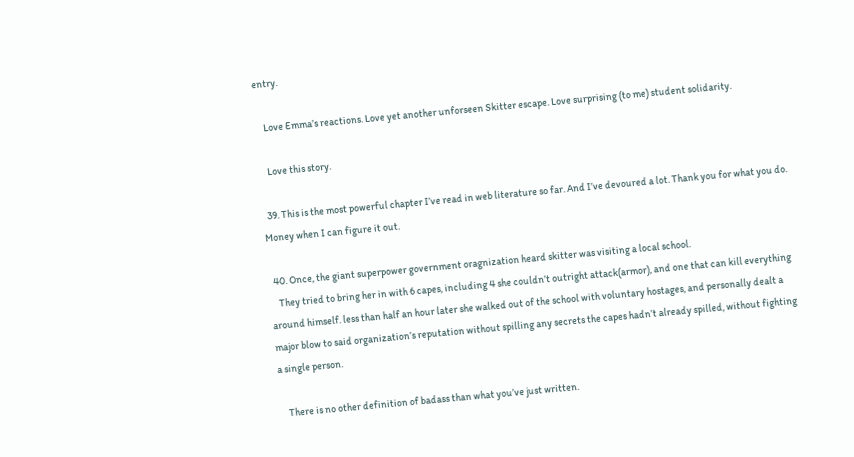entry.

    Love Emma’s reactions. Love yet another unforseen Skitter escape. Love surprising (to me) student solidarity.

    Love this story.

  39. This is the most powerful chapter I’ve read in web literature so far. And I’ve devoured a lot. Thank you for what you do. Money when I can figure it out.

  40. Once, the giant superpower government oragnization heard skitter was visiting a local school.
    They tried to bring her in with 6 capes, including 4 she couldn’t outright attack(armor), and one that can kill everything around himself. less than half an hour later she walked out of the school with voluntary hostages, and personally dealt a major blow to said organization’s reputation without spilling any secrets the capes hadn’t already spilled, without fighting a single person.

    There is no other definition of badass than what you’ve just written.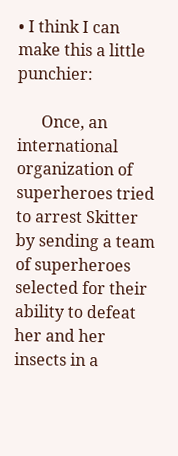• I think I can make this a little punchier:

      Once, an international organization of superheroes tried to arrest Skitter by sending a team of superheroes selected for their ability to defeat her and her insects in a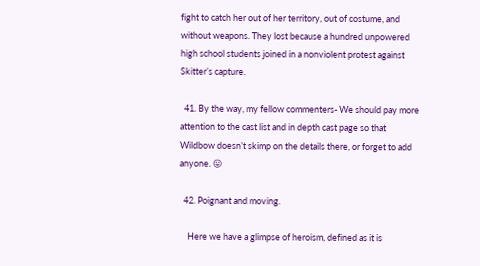fight to catch her out of her territory, out of costume, and without weapons. They lost because a hundred unpowered high school students joined in a nonviolent protest against Skitter’s capture.

  41. By the way, my fellow commenters- We should pay more attention to the cast list and in depth cast page so that Wildbow doesn’t skimp on the details there, or forget to add anyone. 😛

  42. Poignant and moving.

    Here we have a glimpse of heroism, defined as it is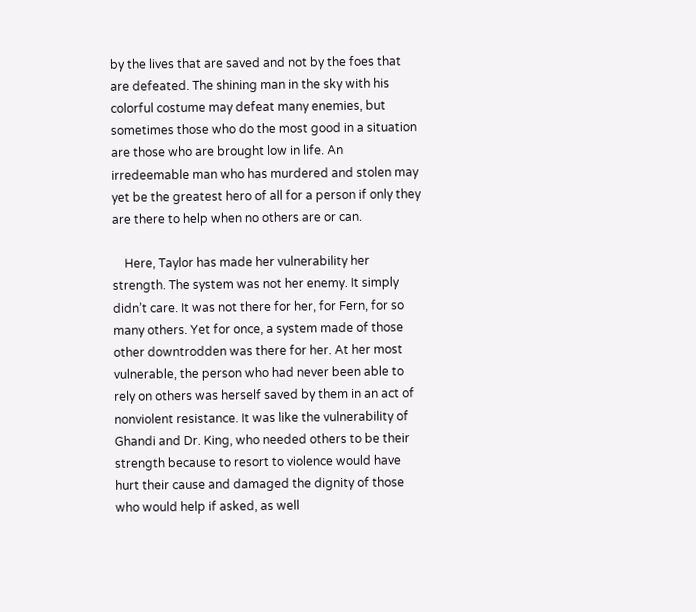by the lives that are saved and not by the foes that are defeated. The shining man in the sky with his colorful costume may defeat many enemies, but sometimes those who do the most good in a situation are those who are brought low in life. An irredeemable man who has murdered and stolen may yet be the greatest hero of all for a person if only they are there to help when no others are or can.

    Here, Taylor has made her vulnerability her strength. The system was not her enemy. It simply didn’t care. It was not there for her, for Fern, for so many others. Yet for once, a system made of those other downtrodden was there for her. At her most vulnerable, the person who had never been able to rely on others was herself saved by them in an act of nonviolent resistance. It was like the vulnerability of Ghandi and Dr. King, who needed others to be their strength because to resort to violence would have hurt their cause and damaged the dignity of those who would help if asked, as well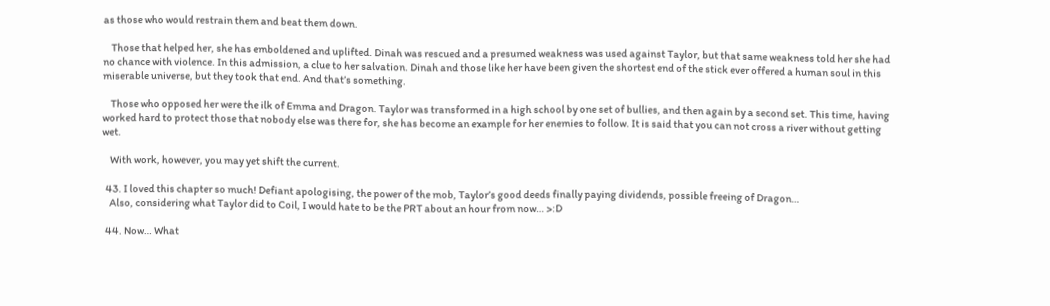as those who would restrain them and beat them down.

    Those that helped her, she has emboldened and uplifted. Dinah was rescued and a presumed weakness was used against Taylor, but that same weakness told her she had no chance with violence. In this admission, a clue to her salvation. Dinah and those like her have been given the shortest end of the stick ever offered a human soul in this miserable universe, but they took that end. And that’s something.

    Those who opposed her were the ilk of Emma and Dragon. Taylor was transformed in a high school by one set of bullies, and then again by a second set. This time, having worked hard to protect those that nobody else was there for, she has become an example for her enemies to follow. It is said that you can not cross a river without getting wet.

    With work, however, you may yet shift the current.

  43. I loved this chapter so much! Defiant apologising, the power of the mob, Taylor’s good deeds finally paying dividends, possible freeing of Dragon…
    Also, considering what Taylor did to Coil, I would hate to be the PRT about an hour from now… >:D

  44. Now… What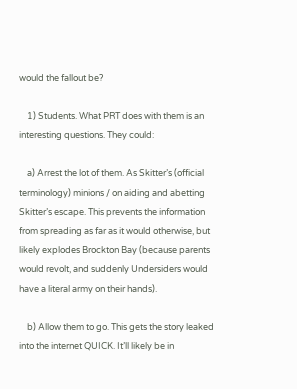would the fallout be?

    1) Students. What PRT does with them is an interesting questions. They could:

    a) Arrest the lot of them. As Skitter’s (official terminology) minions / on aiding and abetting Skitter’s escape. This prevents the information from spreading as far as it would otherwise, but likely explodes Brockton Bay (because parents would revolt, and suddenly Undersiders would have a literal army on their hands).

    b) Allow them to go. This gets the story leaked into the internet QUICK. It’ll likely be in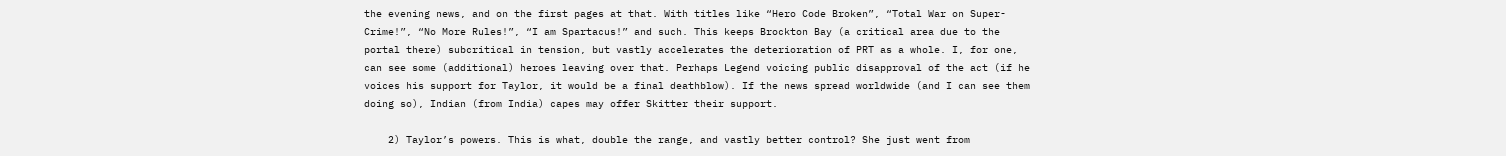the evening news, and on the first pages at that. With titles like “Hero Code Broken”, “Total War on Super-Crime!”, “No More Rules!”, “I am Spartacus!” and such. This keeps Brockton Bay (a critical area due to the portal there) subcritical in tension, but vastly accelerates the deterioration of PRT as a whole. I, for one, can see some (additional) heroes leaving over that. Perhaps Legend voicing public disapproval of the act (if he voices his support for Taylor, it would be a final deathblow). If the news spread worldwide (and I can see them doing so), Indian (from India) capes may offer Skitter their support.

    2) Taylor’s powers. This is what, double the range, and vastly better control? She just went from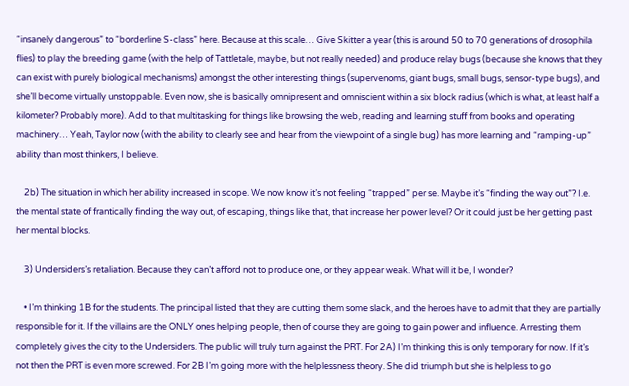“insanely dangerous” to “borderline S-class” here. Because at this scale… Give Skitter a year (this is around 50 to 70 generations of drosophila flies) to play the breeding game (with the help of Tattletale, maybe, but not really needed) and produce relay bugs (because she knows that they can exist with purely biological mechanisms) amongst the other interesting things (supervenoms, giant bugs, small bugs, sensor-type bugs), and she’ll become virtually unstoppable. Even now, she is basically omnipresent and omniscient within a six block radius (which is what, at least half a kilometer? Probably more). Add to that multitasking for things like browsing the web, reading and learning stuff from books and operating machinery… Yeah, Taylor now (with the ability to clearly see and hear from the viewpoint of a single bug) has more learning and “ramping-up” ability than most thinkers, I believe.

    2b) The situation in which her ability increased in scope. We now know it’s not feeling “trapped” per se. Maybe it’s “finding the way out”? I.e. the mental state of frantically finding the way out, of escaping, things like that, that increase her power level? Or it could just be her getting past her mental blocks.

    3) Undersiders’s retaliation. Because they can’t afford not to produce one, or they appear weak. What will it be, I wonder?

    • I’m thinking 1B for the students. The principal listed that they are cutting them some slack, and the heroes have to admit that they are partially responsible for it. If the villains are the ONLY ones helping people, then of course they are going to gain power and influence. Arresting them completely gives the city to the Undersiders. The public will truly turn against the PRT. For 2A) I’m thinking this is only temporary for now. If it’s not then the PRT is even more screwed. For 2B I’m going more with the helplessness theory. She did triumph but she is helpless to go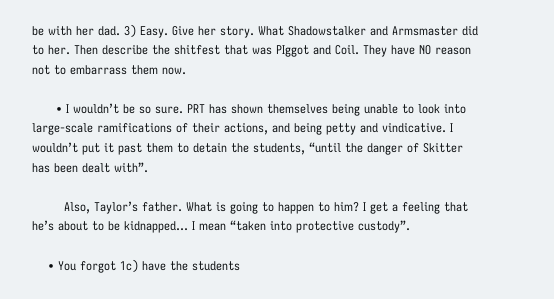be with her dad. 3) Easy. Give her story. What Shadowstalker and Armsmaster did to her. Then describe the shitfest that was PIggot and Coil. They have NO reason not to embarrass them now.

      • I wouldn’t be so sure. PRT has shown themselves being unable to look into large-scale ramifications of their actions, and being petty and vindicative. I wouldn’t put it past them to detain the students, “until the danger of Skitter has been dealt with”.

        Also, Taylor’s father. What is going to happen to him? I get a feeling that he’s about to be kidnapped… I mean “taken into protective custody”.

    • You forgot 1c) have the students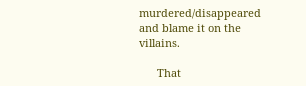murdered/disappeared and blame it on the villains.

      That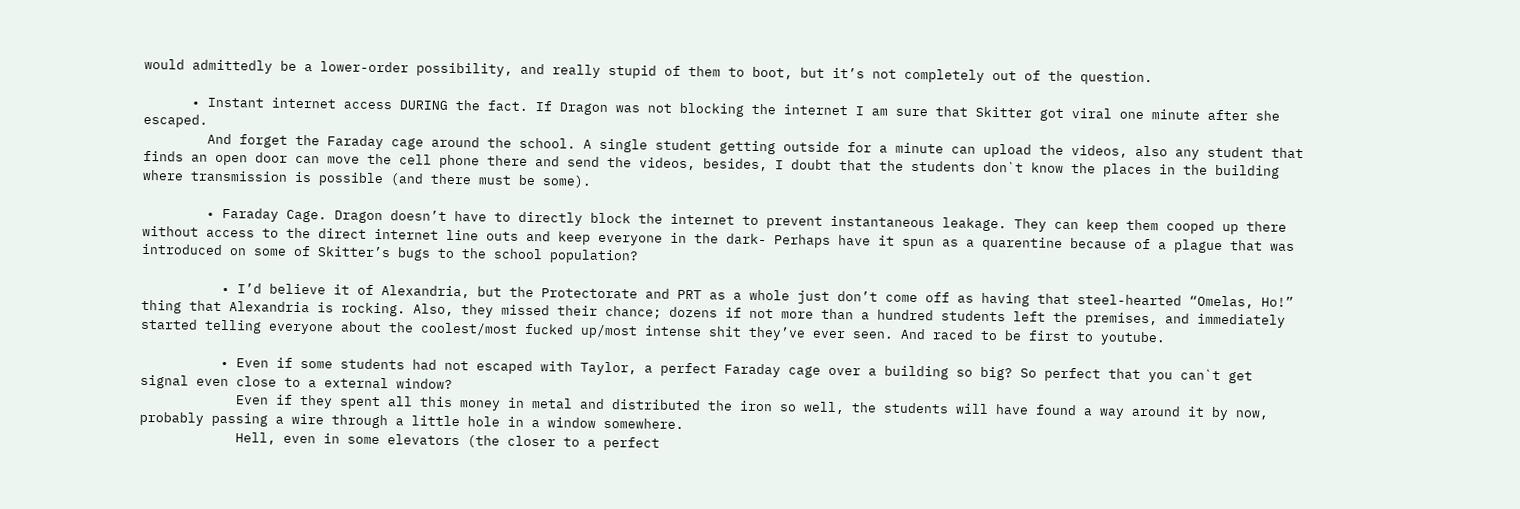would admittedly be a lower-order possibility, and really stupid of them to boot, but it’s not completely out of the question.

      • Instant internet access DURING the fact. If Dragon was not blocking the internet I am sure that Skitter got viral one minute after she escaped.
        And forget the Faraday cage around the school. A single student getting outside for a minute can upload the videos, also any student that finds an open door can move the cell phone there and send the videos, besides, I doubt that the students don`t know the places in the building where transmission is possible (and there must be some).

        • Faraday Cage. Dragon doesn’t have to directly block the internet to prevent instantaneous leakage. They can keep them cooped up there without access to the direct internet line outs and keep everyone in the dark- Perhaps have it spun as a quarentine because of a plague that was introduced on some of Skitter’s bugs to the school population?

          • I’d believe it of Alexandria, but the Protectorate and PRT as a whole just don’t come off as having that steel-hearted “Omelas, Ho!” thing that Alexandria is rocking. Also, they missed their chance; dozens if not more than a hundred students left the premises, and immediately started telling everyone about the coolest/most fucked up/most intense shit they’ve ever seen. And raced to be first to youtube.

          • Even if some students had not escaped with Taylor, a perfect Faraday cage over a building so big? So perfect that you can`t get signal even close to a external window?
            Even if they spent all this money in metal and distributed the iron so well, the students will have found a way around it by now, probably passing a wire through a little hole in a window somewhere.
            Hell, even in some elevators (the closer to a perfect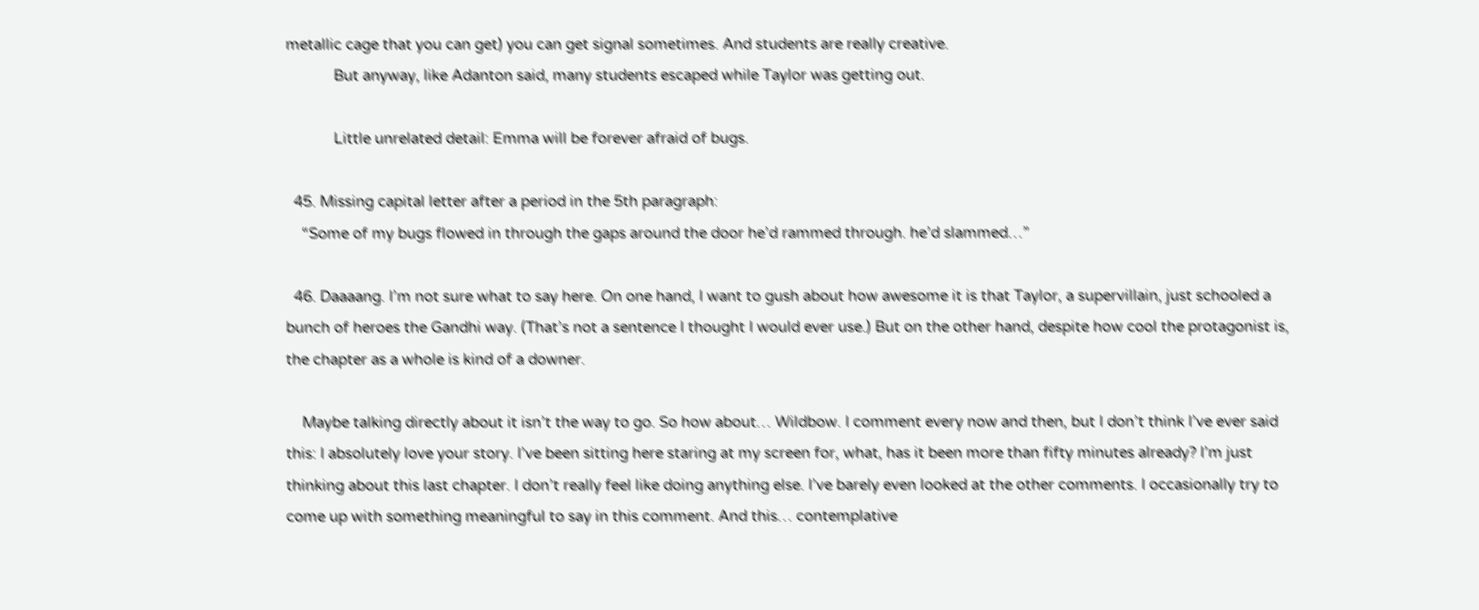metallic cage that you can get) you can get signal sometimes. And students are really creative.
            But anyway, like Adanton said, many students escaped while Taylor was getting out.

            Little unrelated detail: Emma will be forever afraid of bugs.

  45. Missing capital letter after a period in the 5th paragraph:
    “Some of my bugs flowed in through the gaps around the door he’d rammed through. he’d slammed…”

  46. Daaaang. I’m not sure what to say here. On one hand, I want to gush about how awesome it is that Taylor, a supervillain, just schooled a bunch of heroes the Gandhi way. (That’s not a sentence I thought I would ever use.) But on the other hand, despite how cool the protagonist is, the chapter as a whole is kind of a downer.

    Maybe talking directly about it isn’t the way to go. So how about… Wildbow. I comment every now and then, but I don’t think I’ve ever said this: I absolutely love your story. I’ve been sitting here staring at my screen for, what, has it been more than fifty minutes already? I’m just thinking about this last chapter. I don’t really feel like doing anything else. I’ve barely even looked at the other comments. I occasionally try to come up with something meaningful to say in this comment. And this… contemplative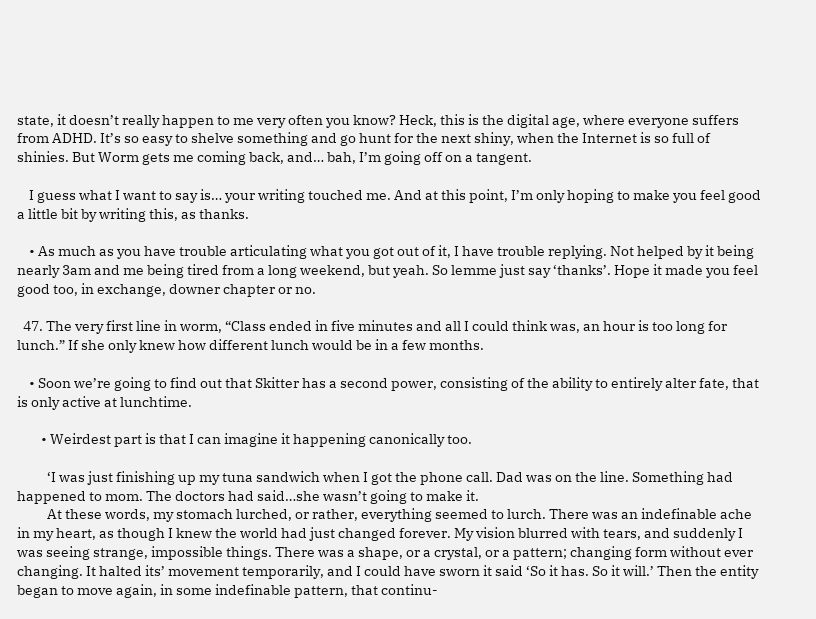state, it doesn’t really happen to me very often you know? Heck, this is the digital age, where everyone suffers from ADHD. It’s so easy to shelve something and go hunt for the next shiny, when the Internet is so full of shinies. But Worm gets me coming back, and… bah, I’m going off on a tangent.

    I guess what I want to say is… your writing touched me. And at this point, I’m only hoping to make you feel good a little bit by writing this, as thanks.

    • As much as you have trouble articulating what you got out of it, I have trouble replying. Not helped by it being nearly 3am and me being tired from a long weekend, but yeah. So lemme just say ‘thanks’. Hope it made you feel good too, in exchange, downer chapter or no.

  47. The very first line in worm, “Class ended in five minutes and all I could think was, an hour is too long for lunch.” If she only knew how different lunch would be in a few months.

    • Soon we’re going to find out that Skitter has a second power, consisting of the ability to entirely alter fate, that is only active at lunchtime.

        • Weirdest part is that I can imagine it happening canonically too.

          ‘I was just finishing up my tuna sandwich when I got the phone call. Dad was on the line. Something had happened to mom. The doctors had said…she wasn’t going to make it.
          At these words, my stomach lurched, or rather, everything seemed to lurch. There was an indefinable ache in my heart, as though I knew the world had just changed forever. My vision blurred with tears, and suddenly I was seeing strange, impossible things. There was a shape, or a crystal, or a pattern; changing form without ever changing. It halted its’ movement temporarily, and I could have sworn it said ‘So it has. So it will.’ Then the entity began to move again, in some indefinable pattern, that continu-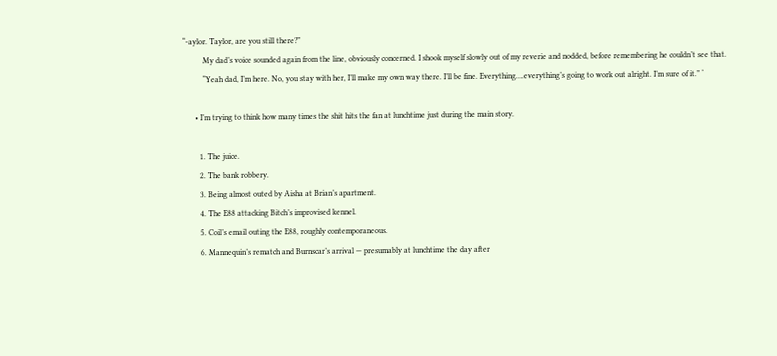“-aylor. Taylor, are you still there?”
          My dad’s voice sounded again from the line, obviously concerned. I shook myself slowly out of my reverie and nodded, before remembering he couldn’t see that.
          “Yeah dad, I’m here. No, you stay with her, I’ll make my own way there. I’ll be fine. Everything….everything’s going to work out alright. I’m sure of it.” ‘

      • I’m trying to think how many times the shit hits the fan at lunchtime just during the main story.

        1. The juice.
        2. The bank robbery.
        3. Being almost outed by Aisha at Brian’s apartment.
        4. The E88 attacking Bitch’s improvised kennel.
        5. Coil’s email outing the E88, roughly contemporaneous.
        6. Mannequin’s rematch and Burnscar’s arrival — presumably at lunchtime the day after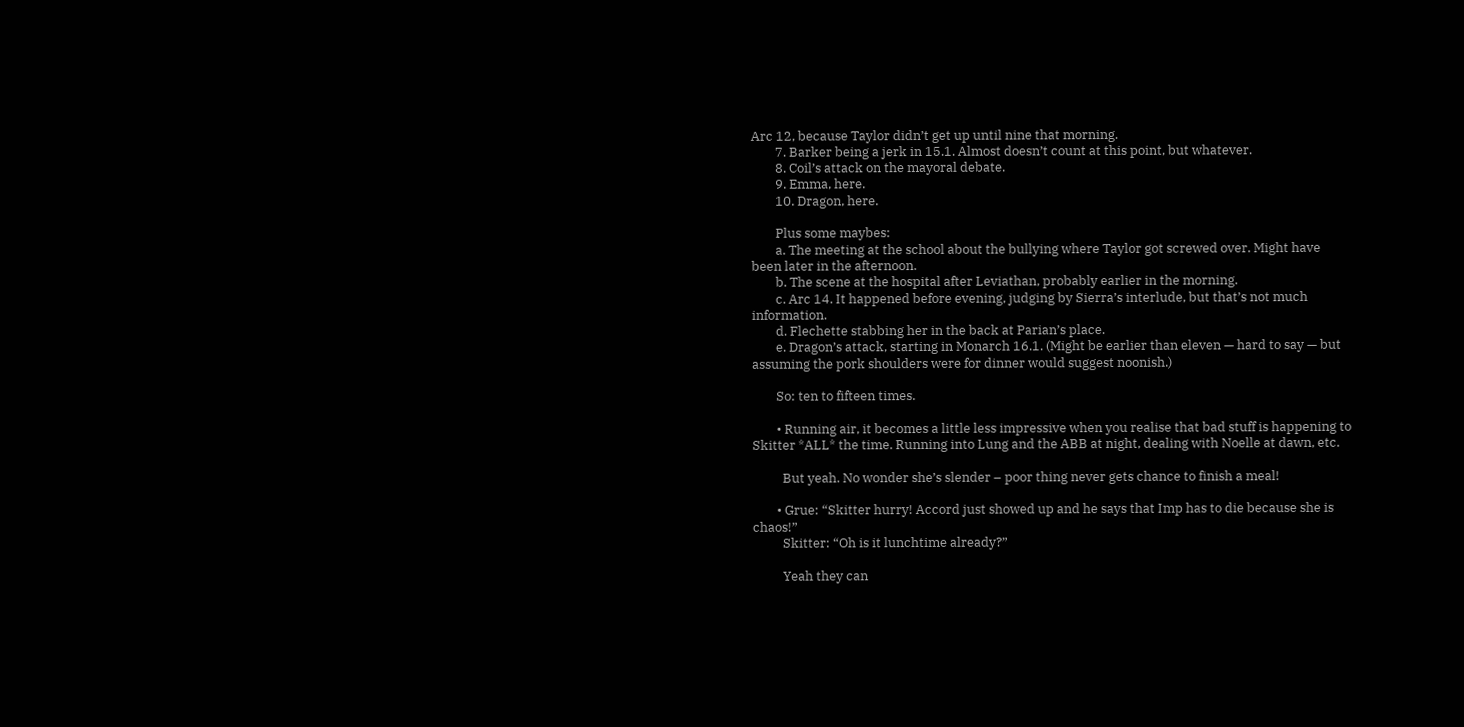Arc 12, because Taylor didn’t get up until nine that morning.
        7. Barker being a jerk in 15.1. Almost doesn’t count at this point, but whatever.
        8. Coil’s attack on the mayoral debate.
        9. Emma, here.
        10. Dragon, here.

        Plus some maybes:
        a. The meeting at the school about the bullying where Taylor got screwed over. Might have been later in the afternoon.
        b. The scene at the hospital after Leviathan, probably earlier in the morning.
        c. Arc 14. It happened before evening, judging by Sierra’s interlude, but that’s not much information.
        d. Flechette stabbing her in the back at Parian’s place.
        e. Dragon’s attack, starting in Monarch 16.1. (Might be earlier than eleven — hard to say — but assuming the pork shoulders were for dinner would suggest noonish.)

        So: ten to fifteen times.

        • Running air, it becomes a little less impressive when you realise that bad stuff is happening to Skitter *ALL* the time. Running into Lung and the ABB at night, dealing with Noelle at dawn, etc.

          But yeah. No wonder she’s slender – poor thing never gets chance to finish a meal!

        • Grue: “Skitter hurry! Accord just showed up and he says that Imp has to die because she is chaos!”
          Skitter: “Oh is it lunchtime already?”

          Yeah they can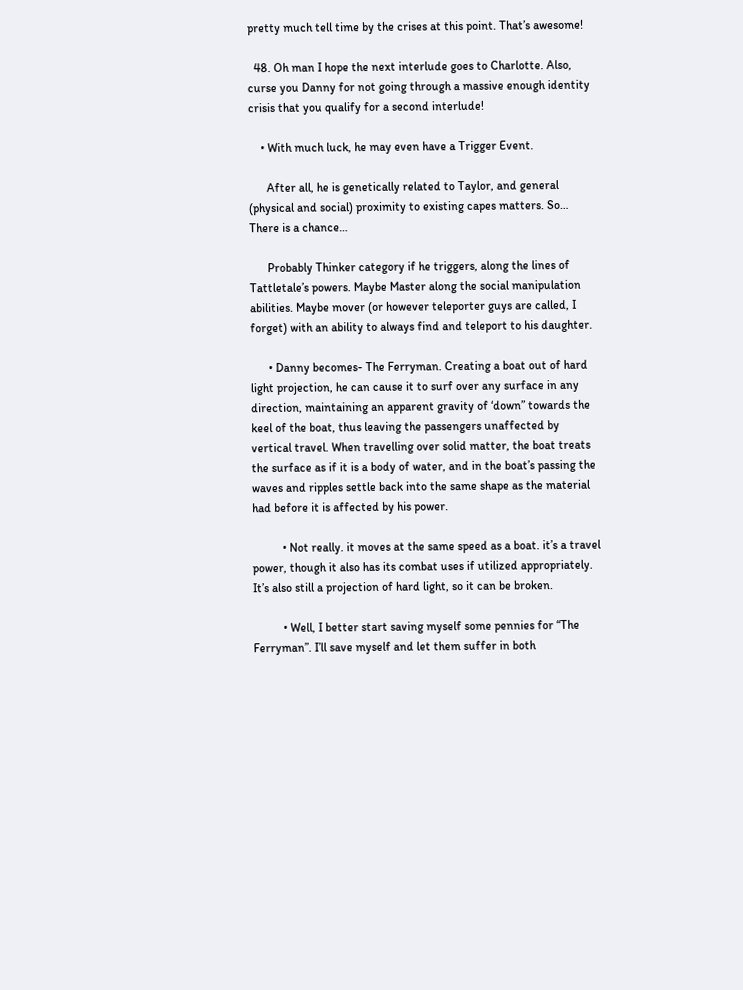pretty much tell time by the crises at this point. That’s awesome!

  48. Oh man I hope the next interlude goes to Charlotte. Also, curse you Danny for not going through a massive enough identity crisis that you qualify for a second interlude!

    • With much luck, he may even have a Trigger Event.

      After all, he is genetically related to Taylor, and general (physical and social) proximity to existing capes matters. So… There is a chance…

      Probably Thinker category if he triggers, along the lines of Tattletale’s powers. Maybe Master along the social manipulation abilities. Maybe mover (or however teleporter guys are called, I forget) with an ability to always find and teleport to his daughter.

      • Danny becomes- The Ferryman. Creating a boat out of hard light projection, he can cause it to surf over any surface in any direction, maintaining an apparent gravity of ‘down” towards the keel of the boat, thus leaving the passengers unaffected by vertical travel. When travelling over solid matter, the boat treats the surface as if it is a body of water, and in the boat’s passing the waves and ripples settle back into the same shape as the material had before it is affected by his power.

          • Not really. it moves at the same speed as a boat. it’s a travel power, though it also has its combat uses if utilized appropriately. It’s also still a projection of hard light, so it can be broken.

          • Well, I better start saving myself some pennies for “The Ferryman”. I’ll save myself and let them suffer in both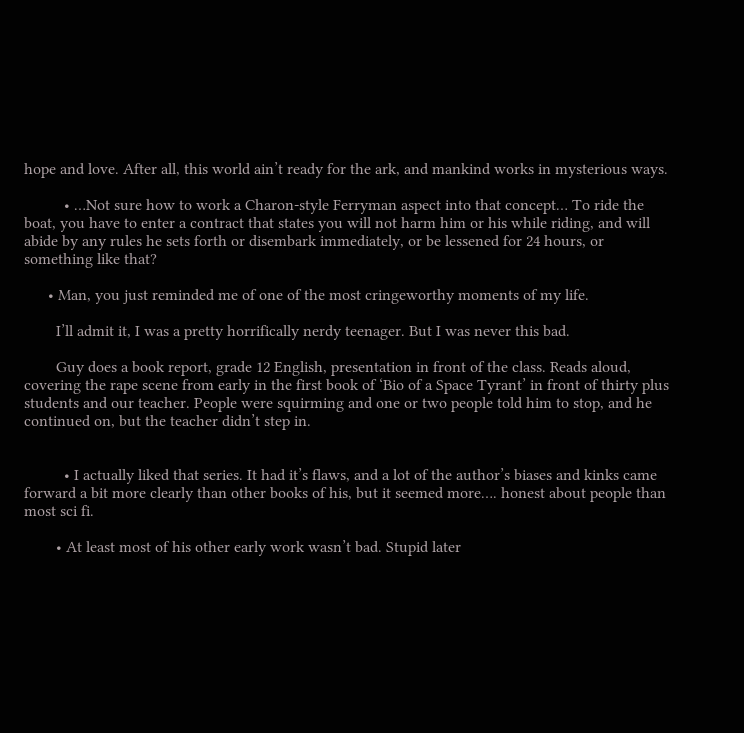hope and love. After all, this world ain’t ready for the ark, and mankind works in mysterious ways.

          • …Not sure how to work a Charon-style Ferryman aspect into that concept… To ride the boat, you have to enter a contract that states you will not harm him or his while riding, and will abide by any rules he sets forth or disembark immediately, or be lessened for 24 hours, or something like that?

      • Man, you just reminded me of one of the most cringeworthy moments of my life.

        I’ll admit it, I was a pretty horrifically nerdy teenager. But I was never this bad.

        Guy does a book report, grade 12 English, presentation in front of the class. Reads aloud, covering the rape scene from early in the first book of ‘Bio of a Space Tyrant’ in front of thirty plus students and our teacher. People were squirming and one or two people told him to stop, and he continued on, but the teacher didn’t step in.


          • I actually liked that series. It had it’s flaws, and a lot of the author’s biases and kinks came forward a bit more clearly than other books of his, but it seemed more…. honest about people than most sci fi.

        • At least most of his other early work wasn’t bad. Stupid later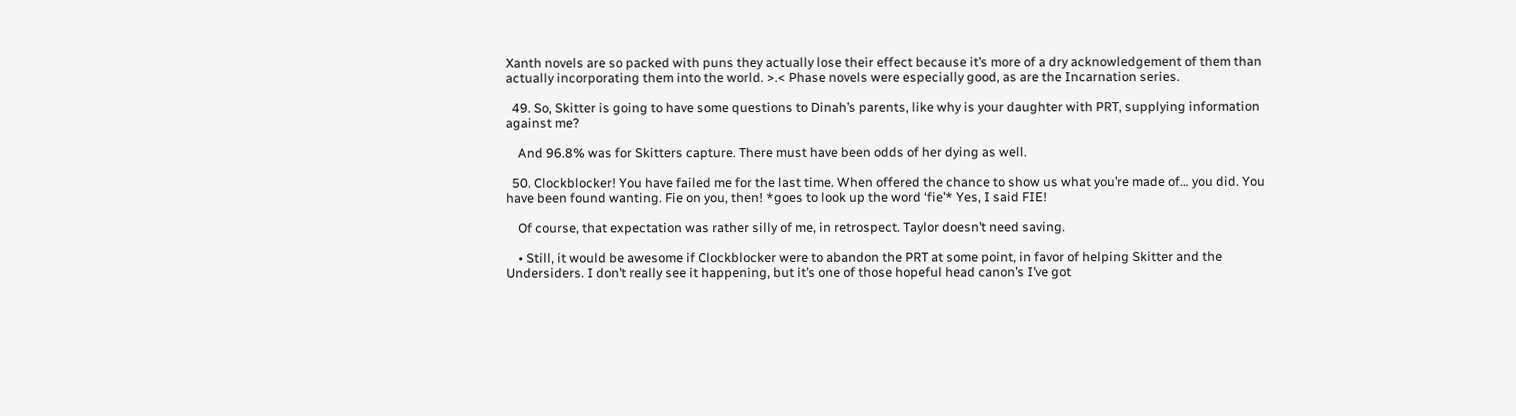Xanth novels are so packed with puns they actually lose their effect because it’s more of a dry acknowledgement of them than actually incorporating them into the world. >.< Phase novels were especially good, as are the Incarnation series.

  49. So, Skitter is going to have some questions to Dinah’s parents, like why is your daughter with PRT, supplying information against me?

    And 96.8% was for Skitters capture. There must have been odds of her dying as well.

  50. Clockblocker! You have failed me for the last time. When offered the chance to show us what you’re made of… you did. You have been found wanting. Fie on you, then! *goes to look up the word ‘fie’* Yes, I said FIE!

    Of course, that expectation was rather silly of me, in retrospect. Taylor doesn’t need saving.

    • Still, it would be awesome if Clockblocker were to abandon the PRT at some point, in favor of helping Skitter and the Undersiders. I don’t really see it happening, but it’s one of those hopeful head canon’s I’ve got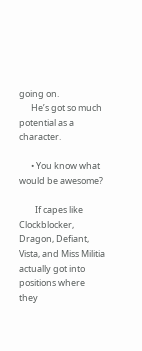going on.
      He’s got so much potential as a character.

      • You know what would be awesome?

        If capes like Clockblocker, Dragon, Defiant, Vista, and Miss Militia actually got into positions where they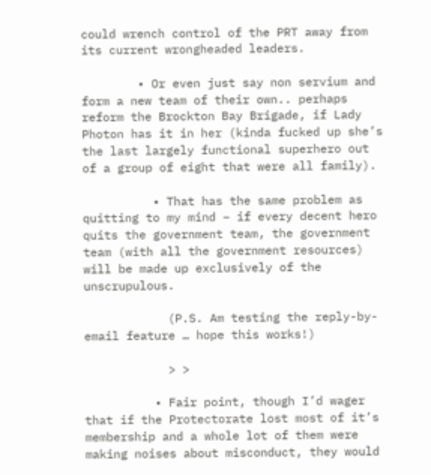could wrench control of the PRT away from its current wrongheaded leaders.

        • Or even just say non servium and form a new team of their own.. perhaps reform the Brockton Bay Brigade, if Lady Photon has it in her (kinda fucked up she’s the last largely functional superhero out of a group of eight that were all family).

          • That has the same problem as quitting to my mind – if every decent hero quits the government team, the government team (with all the government resources) will be made up exclusively of the unscrupulous.

            (P.S. Am testing the reply-by-email feature … hope this works!)

            > >

          • Fair point, though I’d wager that if the Protectorate lost most of it’s membership and a whole lot of them were making noises about misconduct, they would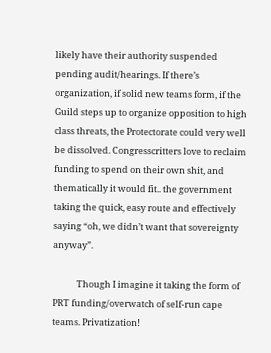likely have their authority suspended pending audit/hearings. If there’s organization, if solid new teams form, if the Guild steps up to organize opposition to high class threats, the Protectorate could very well be dissolved. Congresscritters love to reclaim funding to spend on their own shit, and thematically it would fit.. the government taking the quick, easy route and effectively saying “oh, we didn’t want that sovereignty anyway”.

            Though I imagine it taking the form of PRT funding/overwatch of self-run cape teams. Privatization!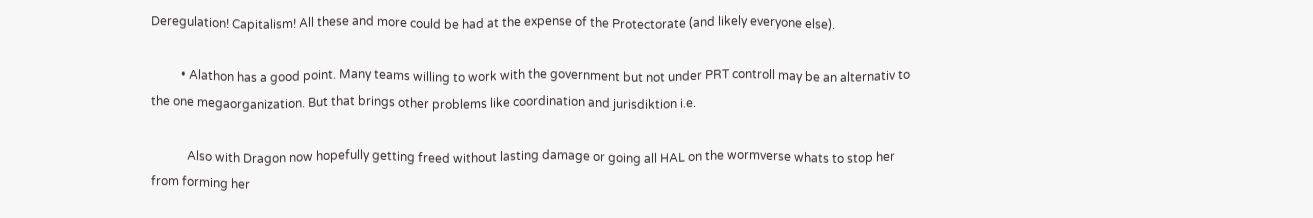Deregulation! Capitalism! All these and more could be had at the expense of the Protectorate (and likely everyone else).

          • Alathon has a good point. Many teams willing to work with the government but not under PRT controll may be an alternativ to the one megaorganization. But that brings other problems like coordination and jurisdiktion i.e.

            Also with Dragon now hopefully getting freed without lasting damage or going all HAL on the wormverse whats to stop her from forming her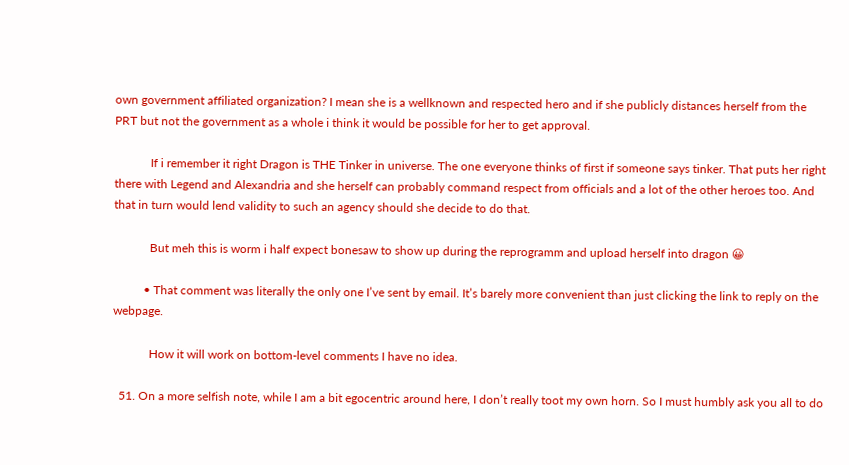own government affiliated organization? I mean she is a wellknown and respected hero and if she publicly distances herself from the PRT but not the government as a whole i think it would be possible for her to get approval.

            If i remember it right Dragon is THE Tinker in universe. The one everyone thinks of first if someone says tinker. That puts her right there with Legend and Alexandria and she herself can probably command respect from officials and a lot of the other heroes too. And that in turn would lend validity to such an agency should she decide to do that.

            But meh this is worm i half expect bonesaw to show up during the reprogramm and upload herself into dragon 😀

          • That comment was literally the only one I’ve sent by email. It’s barely more convenient than just clicking the link to reply on the webpage.

            How it will work on bottom-level comments I have no idea.

  51. On a more selfish note, while I am a bit egocentric around here, I don’t really toot my own horn. So I must humbly ask you all to do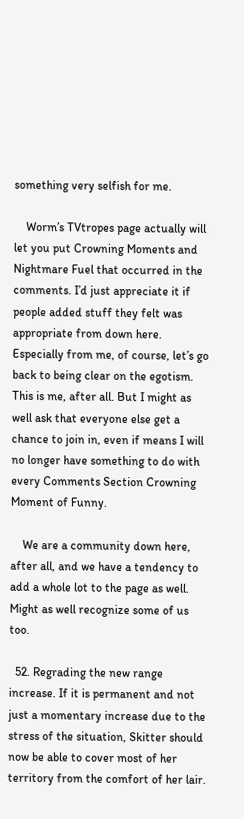something very selfish for me.

    Worm’s TVtropes page actually will let you put Crowning Moments and Nightmare Fuel that occurred in the comments. I’d just appreciate it if people added stuff they felt was appropriate from down here. Especially from me, of course, let’s go back to being clear on the egotism. This is me, after all. But I might as well ask that everyone else get a chance to join in, even if means I will no longer have something to do with every Comments Section Crowning Moment of Funny.

    We are a community down here, after all, and we have a tendency to add a whole lot to the page as well. Might as well recognize some of us too.

  52. Regrading the new range increase. If it is permanent and not just a momentary increase due to the stress of the situation, Skitter should now be able to cover most of her territory from the comfort of her lair.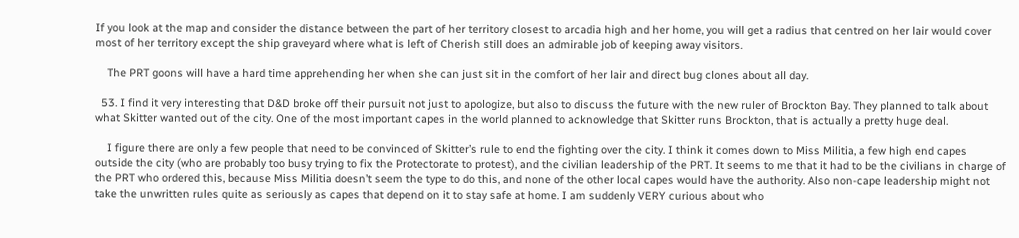If you look at the map and consider the distance between the part of her territory closest to arcadia high and her home, you will get a radius that centred on her lair would cover most of her territory except the ship graveyard where what is left of Cherish still does an admirable job of keeping away visitors.

    The PRT goons will have a hard time apprehending her when she can just sit in the comfort of her lair and direct bug clones about all day.

  53. I find it very interesting that D&D broke off their pursuit not just to apologize, but also to discuss the future with the new ruler of Brockton Bay. They planned to talk about what Skitter wanted out of the city. One of the most important capes in the world planned to acknowledge that Skitter runs Brockton, that is actually a pretty huge deal.

    I figure there are only a few people that need to be convinced of Skitter’s rule to end the fighting over the city. I think it comes down to Miss Militia, a few high end capes outside the city (who are probably too busy trying to fix the Protectorate to protest), and the civilian leadership of the PRT. It seems to me that it had to be the civilians in charge of the PRT who ordered this, because Miss Militia doesn’t seem the type to do this, and none of the other local capes would have the authority. Also non-cape leadership might not take the unwritten rules quite as seriously as capes that depend on it to stay safe at home. I am suddenly VERY curious about who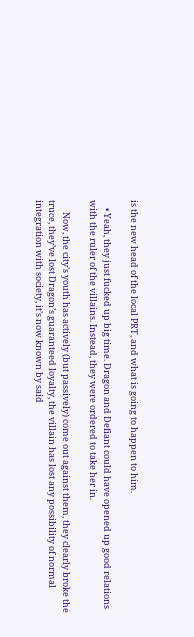is the new head of the local PRT, and what is going to happen to him.

    • Yeah, they just fucked up big time. Dragon and Defiant could have opened up good relations with the ruler of the villains. Instead, they were ordered to take her in.

      Now, the city’s youth has actively (but passively) come out against them, they clearly broke the truce, they’ve lost Dragon’s guaranteed loyalty, the villain has lost any possibility of normal integration with society, it’s now known by said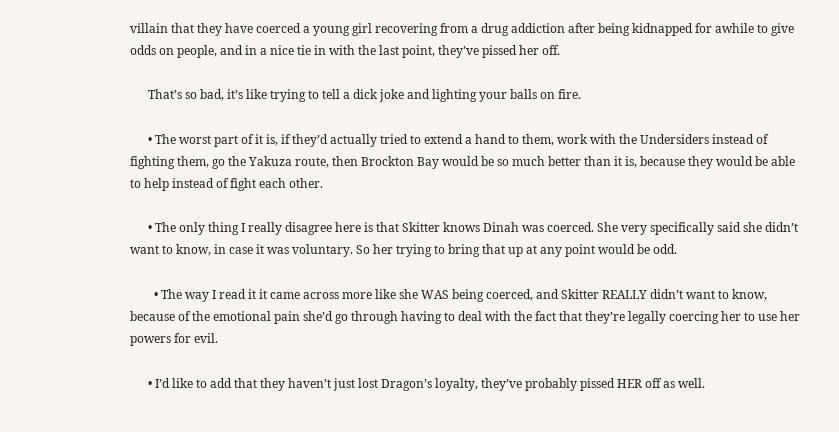villain that they have coerced a young girl recovering from a drug addiction after being kidnapped for awhile to give odds on people, and in a nice tie in with the last point, they’ve pissed her off.

      That’s so bad, it’s like trying to tell a dick joke and lighting your balls on fire.

      • The worst part of it is, if they’d actually tried to extend a hand to them, work with the Undersiders instead of fighting them, go the Yakuza route, then Brockton Bay would be so much better than it is, because they would be able to help instead of fight each other.

      • The only thing I really disagree here is that Skitter knows Dinah was coerced. She very specifically said she didn’t want to know, in case it was voluntary. So her trying to bring that up at any point would be odd.

        • The way I read it it came across more like she WAS being coerced, and Skitter REALLY didn’t want to know, because of the emotional pain she’d go through having to deal with the fact that they’re legally coercing her to use her powers for evil.

      • I’d like to add that they haven’t just lost Dragon’s loyalty, they’ve probably pissed HER off as well.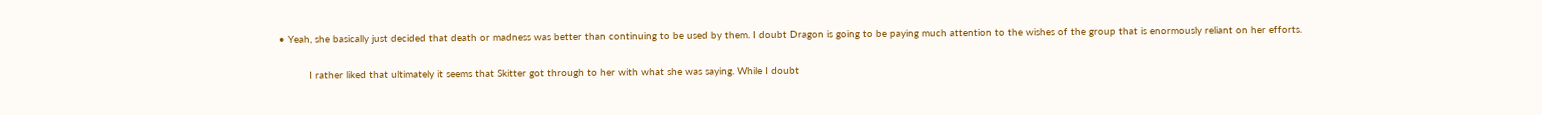• Yeah, she basically just decided that death or madness was better than continuing to be used by them. I doubt Dragon is going to be paying much attention to the wishes of the group that is enormously reliant on her efforts.

          I rather liked that ultimately it seems that Skitter got through to her with what she was saying. While I doubt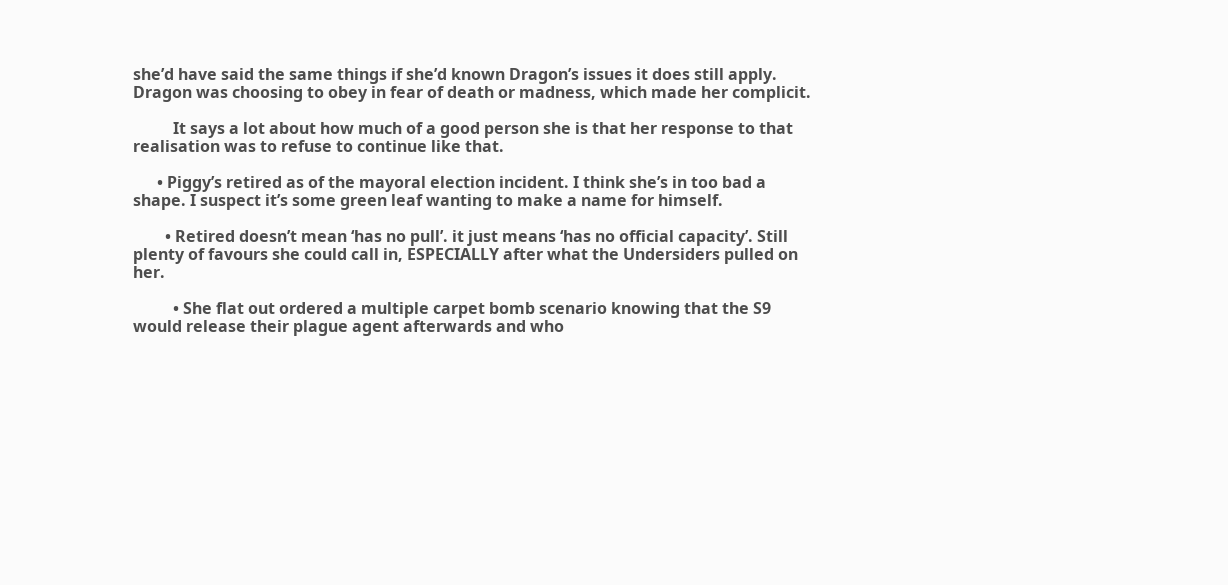she’d have said the same things if she’d known Dragon’s issues it does still apply. Dragon was choosing to obey in fear of death or madness, which made her complicit.

          It says a lot about how much of a good person she is that her response to that realisation was to refuse to continue like that.

      • Piggy’s retired as of the mayoral election incident. I think she’s in too bad a shape. I suspect it’s some green leaf wanting to make a name for himself.

        • Retired doesn’t mean ‘has no pull’. it just means ‘has no official capacity’. Still plenty of favours she could call in, ESPECIALLY after what the Undersiders pulled on her.

          • She flat out ordered a multiple carpet bomb scenario knowing that the S9 would release their plague agent afterwards and who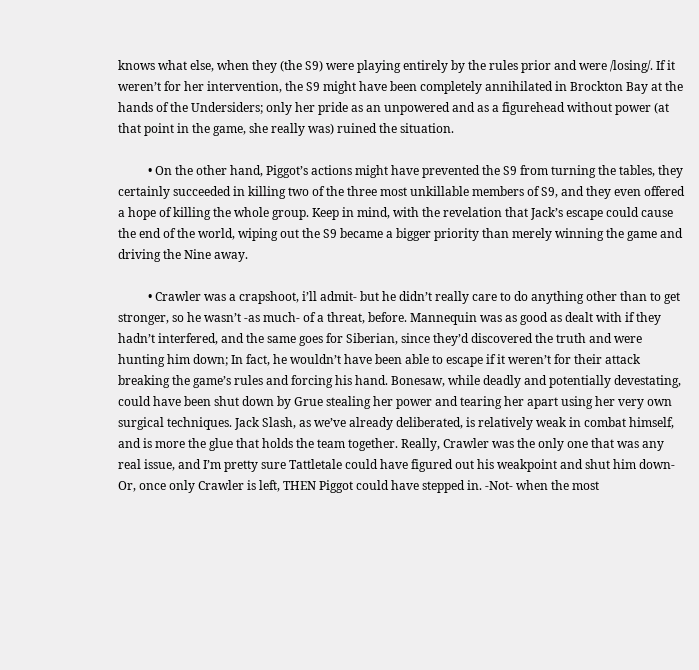knows what else, when they (the S9) were playing entirely by the rules prior and were /losing/. If it weren’t for her intervention, the S9 might have been completely annihilated in Brockton Bay at the hands of the Undersiders; only her pride as an unpowered and as a figurehead without power (at that point in the game, she really was) ruined the situation.

          • On the other hand, Piggot’s actions might have prevented the S9 from turning the tables, they certainly succeeded in killing two of the three most unkillable members of S9, and they even offered a hope of killing the whole group. Keep in mind, with the revelation that Jack’s escape could cause the end of the world, wiping out the S9 became a bigger priority than merely winning the game and driving the Nine away.

          • Crawler was a crapshoot, i’ll admit- but he didn’t really care to do anything other than to get stronger, so he wasn’t -as much- of a threat, before. Mannequin was as good as dealt with if they hadn’t interfered, and the same goes for Siberian, since they’d discovered the truth and were hunting him down; In fact, he wouldn’t have been able to escape if it weren’t for their attack breaking the game’s rules and forcing his hand. Bonesaw, while deadly and potentially devestating, could have been shut down by Grue stealing her power and tearing her apart using her very own surgical techniques. Jack Slash, as we’ve already deliberated, is relatively weak in combat himself, and is more the glue that holds the team together. Really, Crawler was the only one that was any real issue, and I’m pretty sure Tattletale could have figured out his weakpoint and shut him down- Or, once only Crawler is left, THEN Piggot could have stepped in. -Not- when the most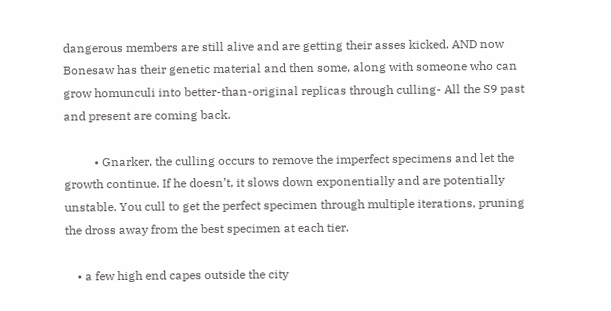dangerous members are still alive and are getting their asses kicked. AND now Bonesaw has their genetic material and then some, along with someone who can grow homunculi into better-than-original replicas through culling- All the S9 past and present are coming back.

          • Gnarker, the culling occurs to remove the imperfect specimens and let the growth continue. If he doesn’t, it slows down exponentially and are potentially unstable. You cull to get the perfect specimen through multiple iterations, pruning the dross away from the best specimen at each tier.

    • a few high end capes outside the city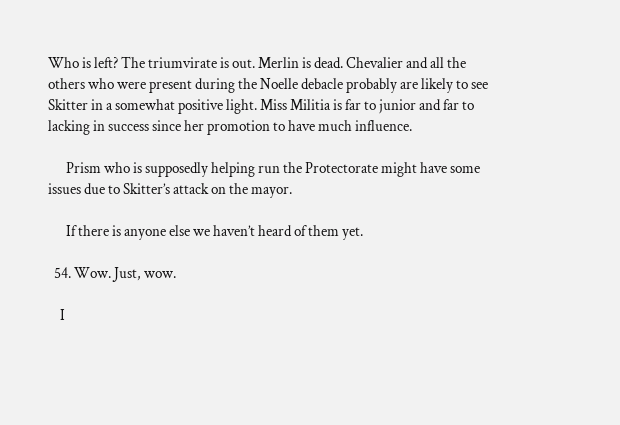Who is left? The triumvirate is out. Merlin is dead. Chevalier and all the others who were present during the Noelle debacle probably are likely to see Skitter in a somewhat positive light. Miss Militia is far to junior and far to lacking in success since her promotion to have much influence.

      Prism who is supposedly helping run the Protectorate might have some issues due to Skitter’s attack on the mayor.

      If there is anyone else we haven’t heard of them yet.

  54. Wow. Just, wow.

    I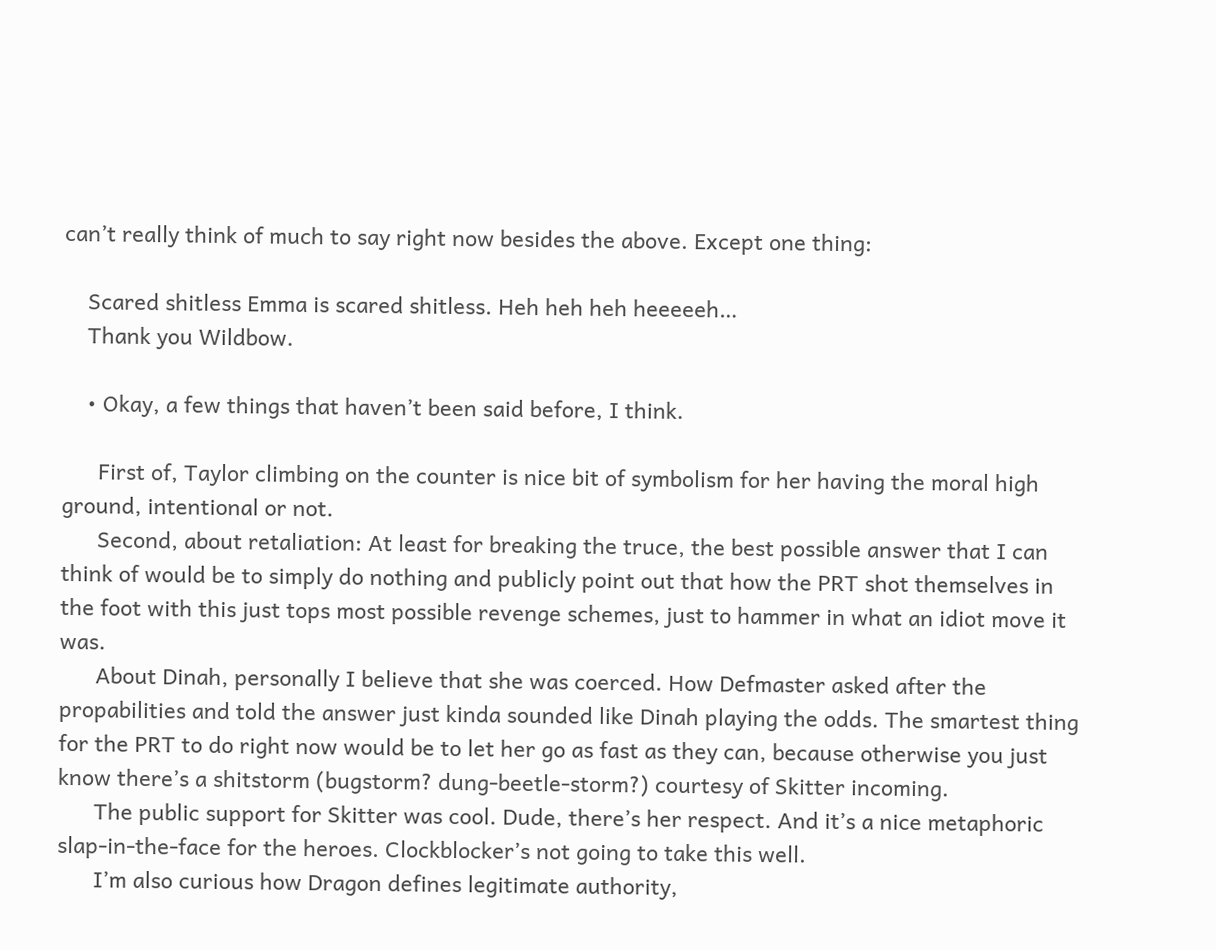can’t really think of much to say right now besides the above. Except one thing:

    Scared shitless Emma is scared shitless. Heh heh heh heeeeeh…
    Thank you Wildbow.

    • Okay, a few things that haven’t been said before, I think.

      First of, Taylor climbing on the counter is nice bit of symbolism for her having the moral high ground, intentional or not.
      Second, about retaliation: At least for breaking the truce, the best possible answer that I can think of would be to simply do nothing and publicly point out that how the PRT shot themselves in the foot with this just tops most possible revenge schemes, just to hammer in what an idiot move it was.
      About Dinah, personally I believe that she was coerced. How Defmaster asked after the propabilities and told the answer just kinda sounded like Dinah playing the odds. The smartest thing for the PRT to do right now would be to let her go as fast as they can, because otherwise you just know there’s a shitstorm (bugstorm? dung-beetle-storm?) courtesy of Skitter incoming.
      The public support for Skitter was cool. Dude, there’s her respect. And it’s a nice metaphoric slap-in-the-face for the heroes. Clockblocker’s not going to take this well.
      I’m also curious how Dragon defines legitimate authority,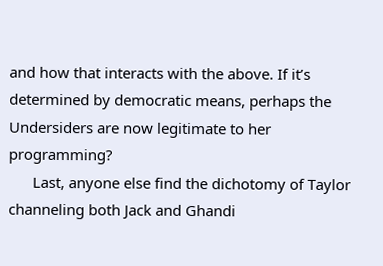and how that interacts with the above. If it’s determined by democratic means, perhaps the Undersiders are now legitimate to her programming?
      Last, anyone else find the dichotomy of Taylor channeling both Jack and Ghandi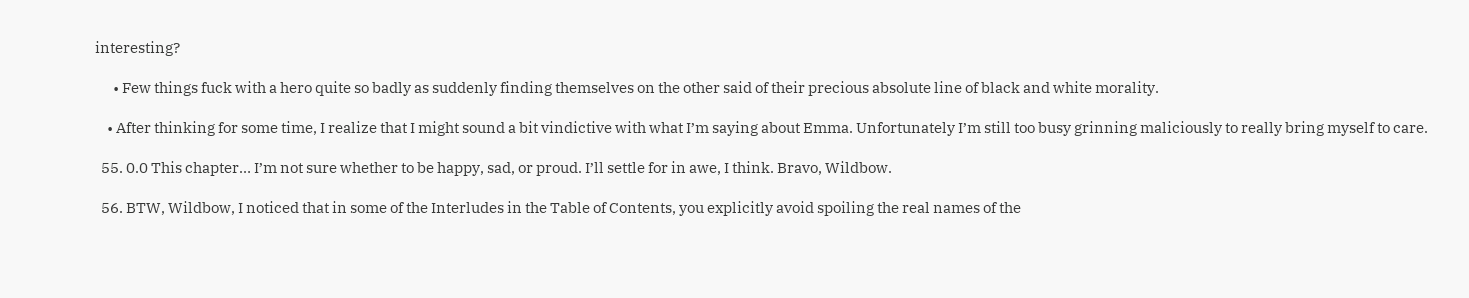interesting?

      • Few things fuck with a hero quite so badly as suddenly finding themselves on the other said of their precious absolute line of black and white morality.

    • After thinking for some time, I realize that I might sound a bit vindictive with what I’m saying about Emma. Unfortunately I’m still too busy grinning maliciously to really bring myself to care.

  55. 0.0 This chapter… I’m not sure whether to be happy, sad, or proud. I’ll settle for in awe, I think. Bravo, Wildbow.

  56. BTW, Wildbow, I noticed that in some of the Interludes in the Table of Contents, you explicitly avoid spoiling the real names of the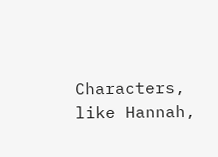Characters, like Hannah,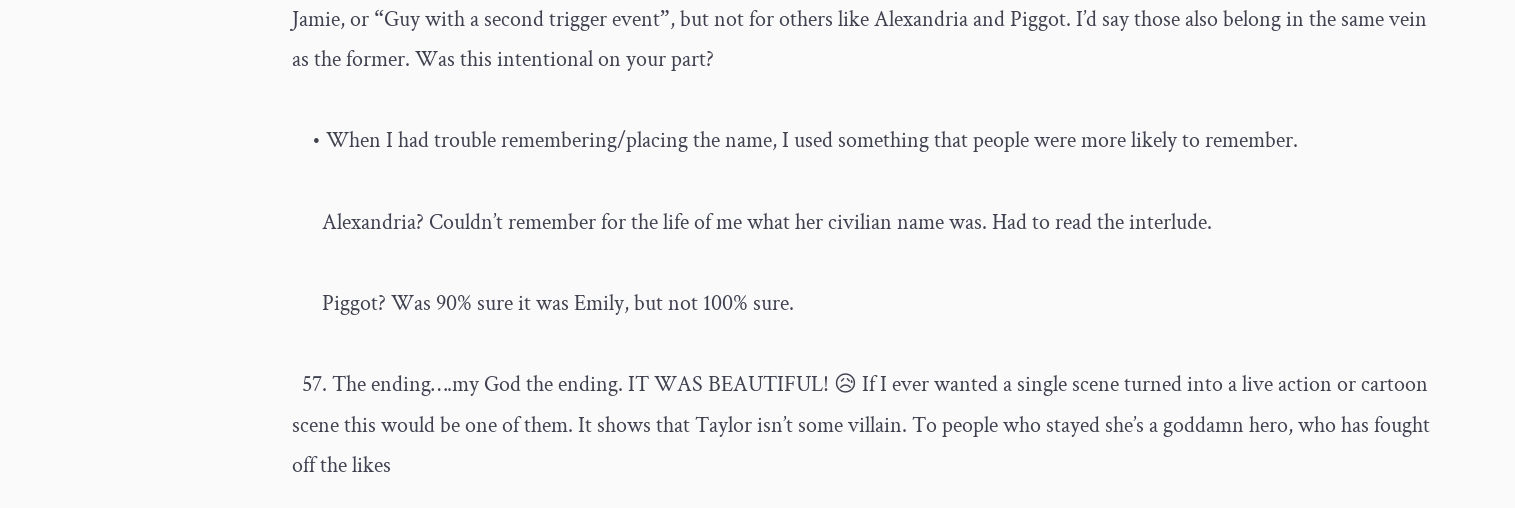Jamie, or “Guy with a second trigger event”, but not for others like Alexandria and Piggot. I’d say those also belong in the same vein as the former. Was this intentional on your part?

    • When I had trouble remembering/placing the name, I used something that people were more likely to remember.

      Alexandria? Couldn’t remember for the life of me what her civilian name was. Had to read the interlude.

      Piggot? Was 90% sure it was Emily, but not 100% sure.

  57. The ending….my God the ending. IT WAS BEAUTIFUL! 😥 If I ever wanted a single scene turned into a live action or cartoon scene this would be one of them. It shows that Taylor isn’t some villain. To people who stayed she’s a goddamn hero, who has fought off the likes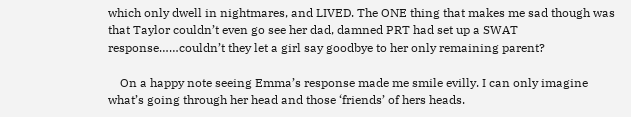which only dwell in nightmares, and LIVED. The ONE thing that makes me sad though was that Taylor couldn’t even go see her dad, damned PRT had set up a SWAT response……couldn’t they let a girl say goodbye to her only remaining parent?

    On a happy note seeing Emma’s response made me smile evilly. I can only imagine what’s going through her head and those ‘friends’ of hers heads.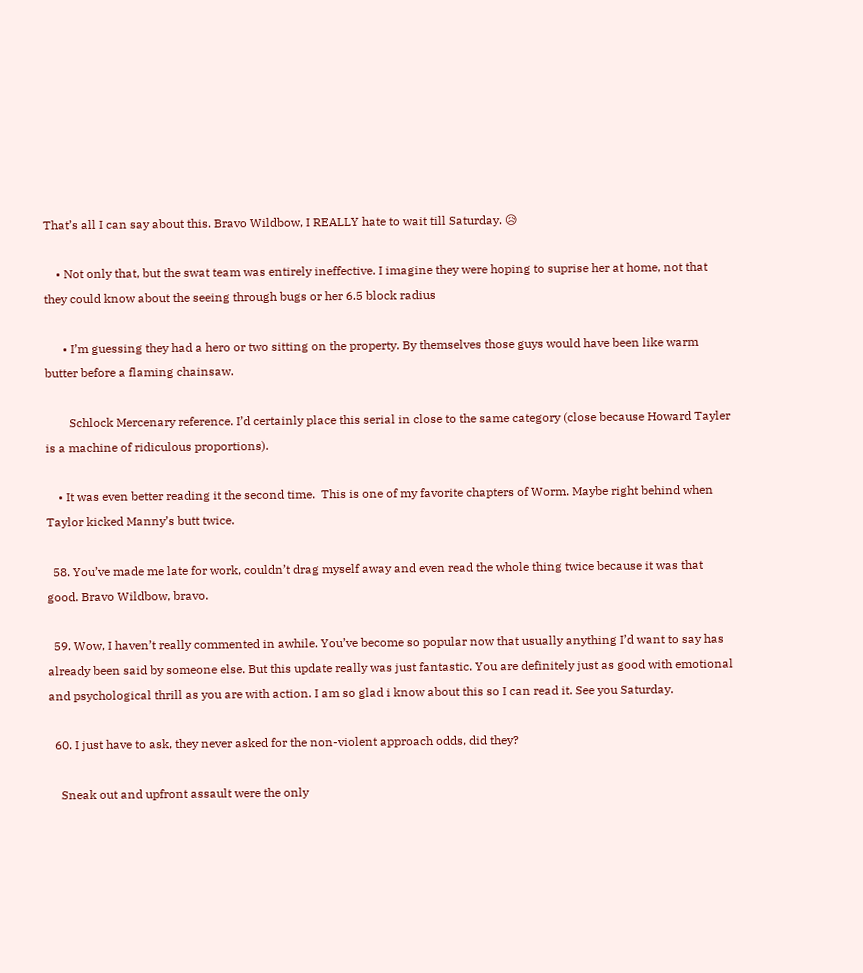That’s all I can say about this. Bravo Wildbow, I REALLY hate to wait till Saturday. 😥

    • Not only that, but the swat team was entirely ineffective. I imagine they were hoping to suprise her at home, not that they could know about the seeing through bugs or her 6.5 block radius

      • I’m guessing they had a hero or two sitting on the property. By themselves those guys would have been like warm butter before a flaming chainsaw.

        Schlock Mercenary reference. I’d certainly place this serial in close to the same category (close because Howard Tayler is a machine of ridiculous proportions).

    • It was even better reading it the second time.  This is one of my favorite chapters of Worm. Maybe right behind when Taylor kicked Manny’s butt twice.

  58. You’ve made me late for work, couldn’t drag myself away and even read the whole thing twice because it was that good. Bravo Wildbow, bravo.

  59. Wow, I haven’t really commented in awhile. You’ve become so popular now that usually anything I’d want to say has already been said by someone else. But this update really was just fantastic. You are definitely just as good with emotional and psychological thrill as you are with action. I am so glad i know about this so I can read it. See you Saturday.

  60. I just have to ask, they never asked for the non-violent approach odds, did they?

    Sneak out and upfront assault were the only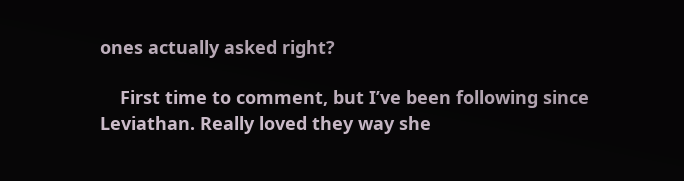ones actually asked right?

    First time to comment, but I’ve been following since Leviathan. Really loved they way she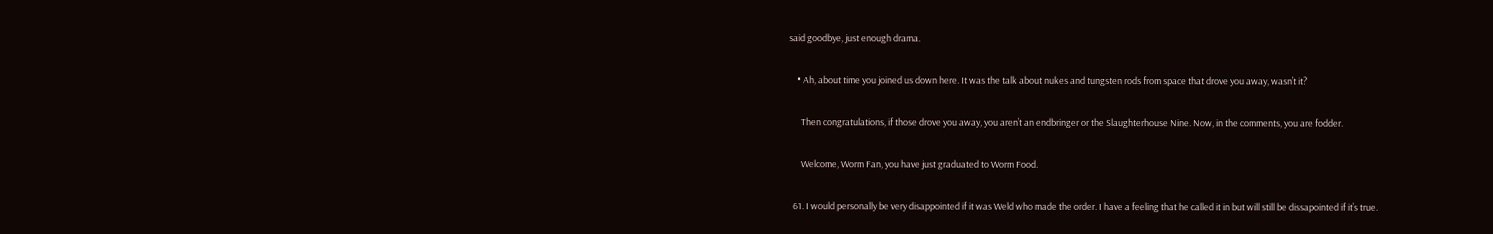said goodbye, just enough drama.

    • Ah, about time you joined us down here. It was the talk about nukes and tungsten rods from space that drove you away, wasn’t it?

      Then congratulations, if those drove you away, you aren’t an endbringer or the Slaughterhouse Nine. Now, in the comments, you are fodder.

      Welcome, Worm Fan, you have just graduated to Worm Food.

  61. I would personally be very disappointed if it was Weld who made the order. I have a feeling that he called it in but will still be dissapointed if it’s true.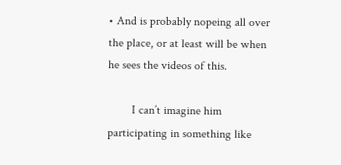• And is probably nopeing all over the place, or at least will be when he sees the videos of this.

        I can’t imagine him participating in something like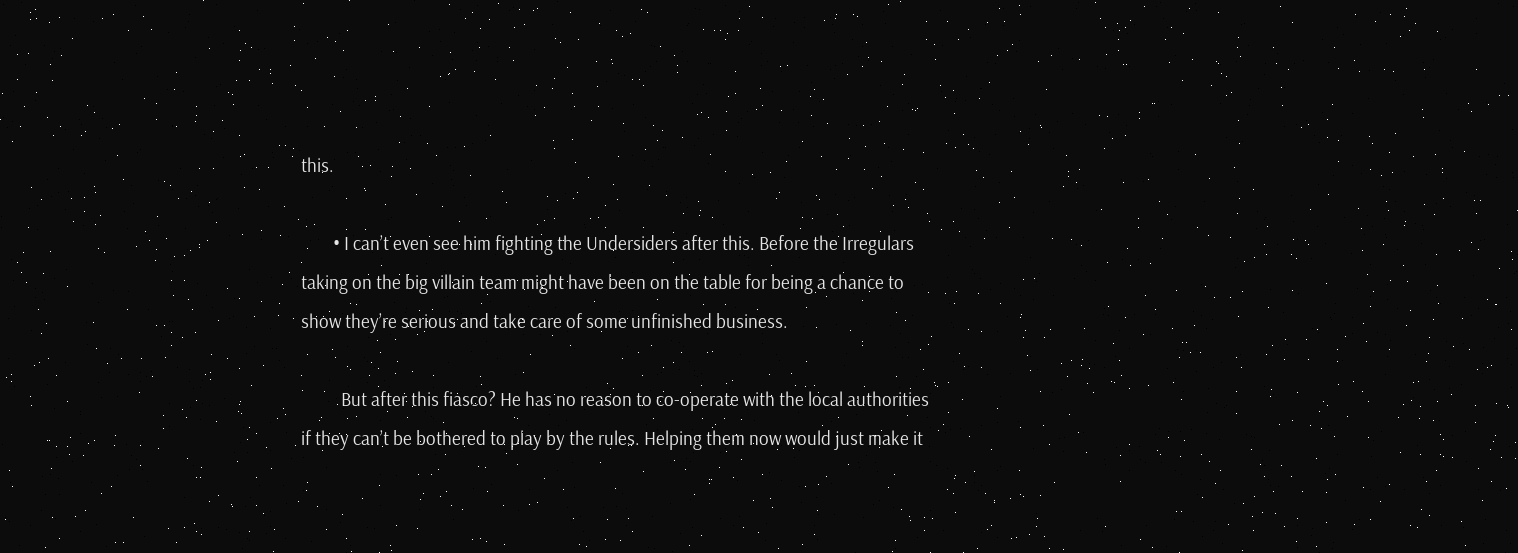this.

        • I can’t even see him fighting the Undersiders after this. Before the Irregulars taking on the big villain team might have been on the table for being a chance to show they’re serious and take care of some unfinished business.

          But after this fiasco? He has no reason to co-operate with the local authorities if they can’t be bothered to play by the rules. Helping them now would just make it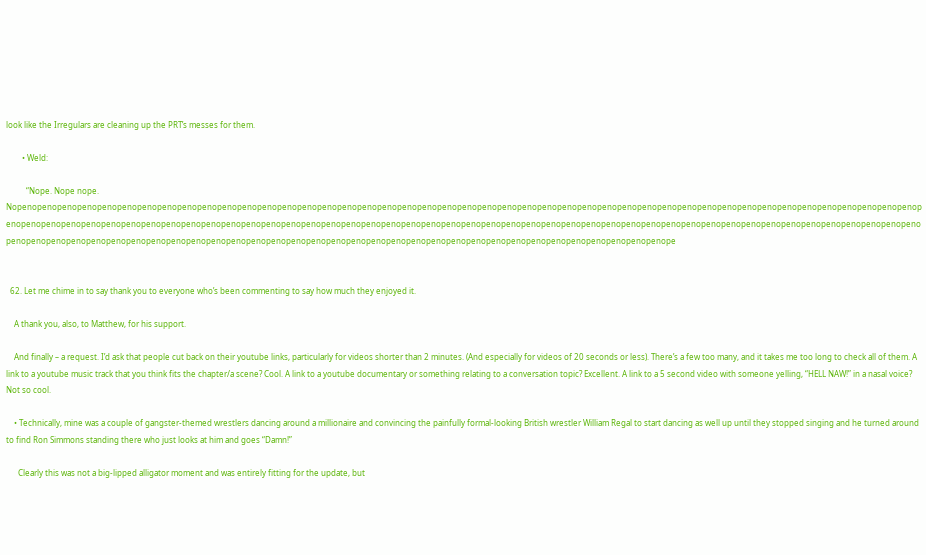look like the Irregulars are cleaning up the PRT’s messes for them.

        • Weld:

          “Nope. Nope nope. Nopenopenopenopenopenopenopenopenopenopenopenopenopenopenopenopenopenopenopenopenopenopenopenopenopenopenopenopenopenopenopenopenopenopenopenopenopenopenopenopenopenopenopenopenopenopenopenopenopenopenopenopenopenopenopenopenopenopenopenopenopenopenopenopenopenopenopenopenopenopenopenopenopenopenopenopenopenopenopenopenopenopenopenopenopenopenopenopenopenopenopenopenopenopenopenopenopenopenopenopenopenopenopenopenopenopenopenopenopenopenopenopenopenopenopenopenopenopenopenopenopenopenopenopenope


  62. Let me chime in to say thank you to everyone who’s been commenting to say how much they enjoyed it.

    A thank you, also, to Matthew, for his support.

    And finally – a request. I’d ask that people cut back on their youtube links, particularly for videos shorter than 2 minutes. (And especially for videos of 20 seconds or less). There’s a few too many, and it takes me too long to check all of them. A link to a youtube music track that you think fits the chapter/a scene? Cool. A link to a youtube documentary or something relating to a conversation topic? Excellent. A link to a 5 second video with someone yelling, “HELL NAW!” in a nasal voice? Not so cool.

    • Technically, mine was a couple of gangster-themed wrestlers dancing around a millionaire and convincing the painfully formal-looking British wrestler William Regal to start dancing as well up until they stopped singing and he turned around to find Ron Simmons standing there who just looks at him and goes “Damn!”

      Clearly this was not a big-lipped alligator moment and was entirely fitting for the update, but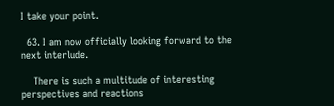I take your point.

  63. I am now officially looking forward to the next interlude.

    There is such a multitude of interesting perspectives and reactions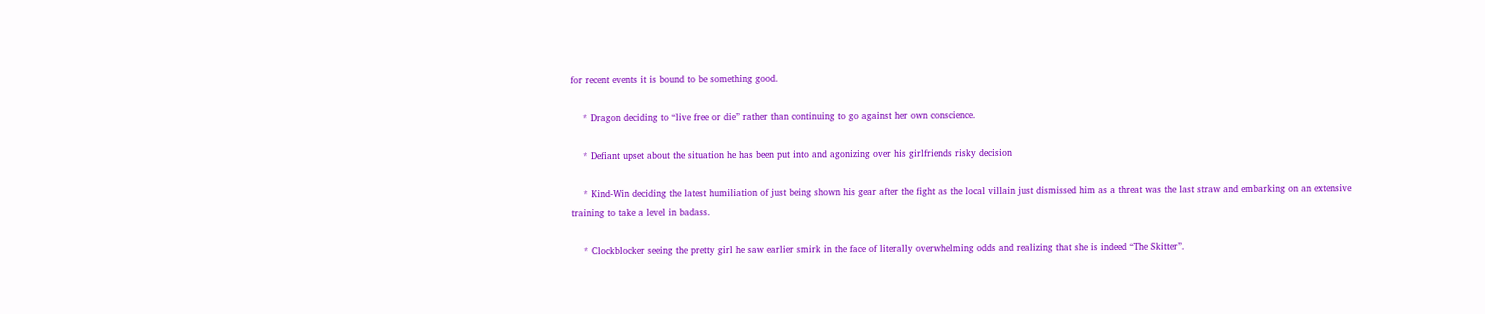for recent events it is bound to be something good.

    * Dragon deciding to “live free or die” rather than continuing to go against her own conscience.

    * Defiant upset about the situation he has been put into and agonizing over his girlfriends risky decision

    * Kind-Win deciding the latest humiliation of just being shown his gear after the fight as the local villain just dismissed him as a threat was the last straw and embarking on an extensive training to take a level in badass.

    * Clockblocker seeing the pretty girl he saw earlier smirk in the face of literally overwhelming odds and realizing that she is indeed “The Skitter”.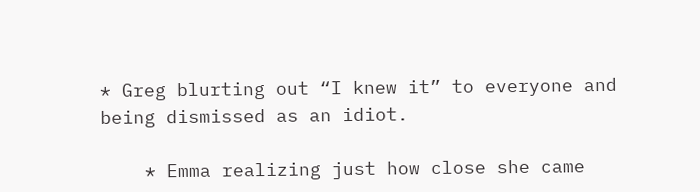* Greg blurting out “I knew it” to everyone and being dismissed as an idiot.

    * Emma realizing just how close she came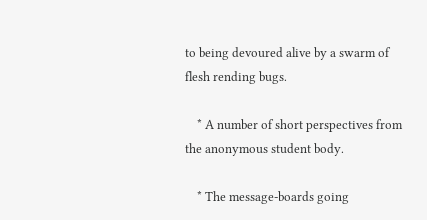to being devoured alive by a swarm of flesh rending bugs.

    * A number of short perspectives from the anonymous student body.

    * The message-boards going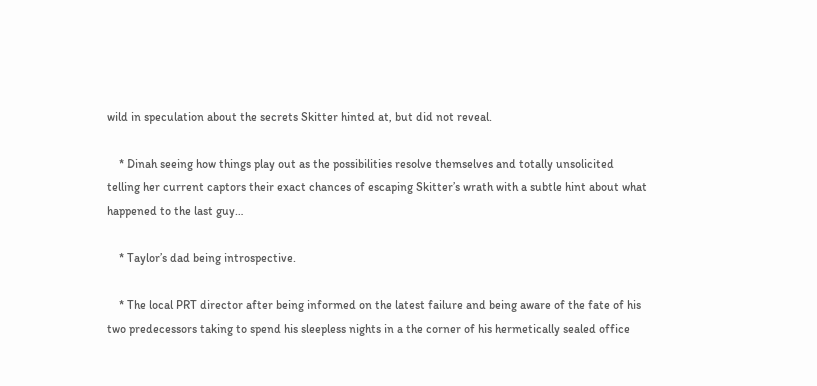wild in speculation about the secrets Skitter hinted at, but did not reveal.

    * Dinah seeing how things play out as the possibilities resolve themselves and totally unsolicited telling her current captors their exact chances of escaping Skitter’s wrath with a subtle hint about what happened to the last guy…

    * Taylor’s dad being introspective.

    * The local PRT director after being informed on the latest failure and being aware of the fate of his two predecessors taking to spend his sleepless nights in a the corner of his hermetically sealed office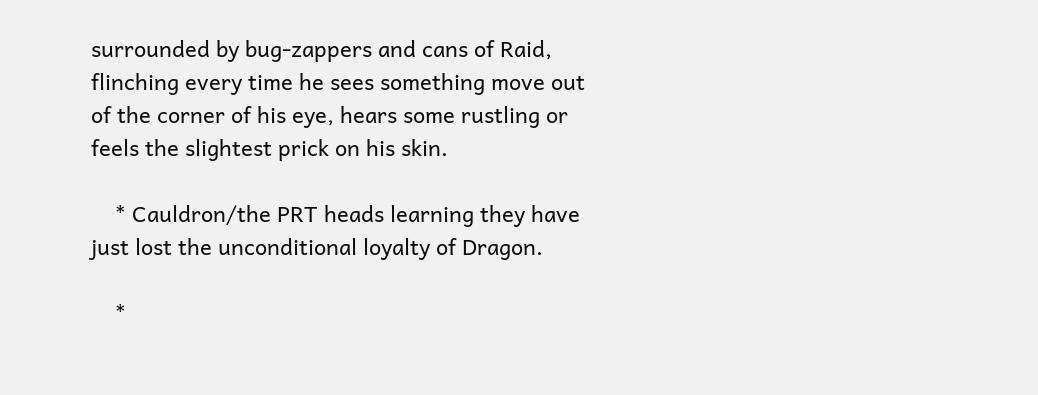surrounded by bug-zappers and cans of Raid, flinching every time he sees something move out of the corner of his eye, hears some rustling or feels the slightest prick on his skin.

    * Cauldron/the PRT heads learning they have just lost the unconditional loyalty of Dragon.

    *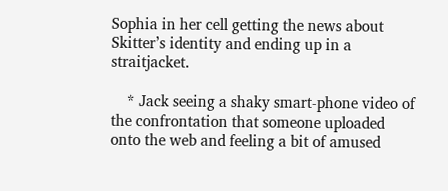Sophia in her cell getting the news about Skitter’s identity and ending up in a straitjacket.

    * Jack seeing a shaky smart-phone video of the confrontation that someone uploaded onto the web and feeling a bit of amused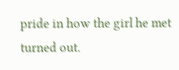pride in how the girl he met turned out.